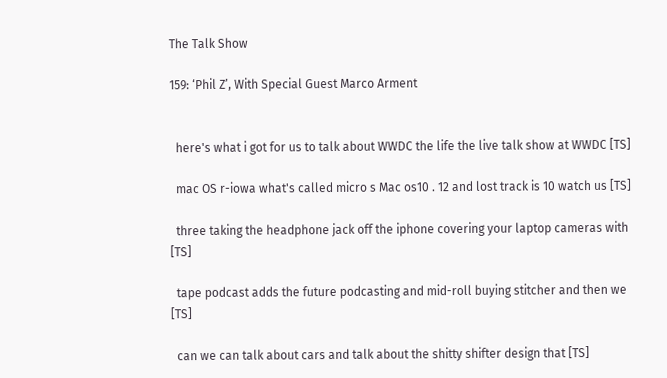The Talk Show

159: ‘Phil Z’, With Special Guest Marco Arment


  here's what i got for us to talk about WWDC the life the live talk show at WWDC [TS]

  mac OS r-iowa what's called micro s Mac os10 . 12 and lost track is 10 watch us [TS]

  three taking the headphone jack off the iphone covering your laptop cameras with [TS]

  tape podcast adds the future podcasting and mid-roll buying stitcher and then we [TS]

  can we can talk about cars and talk about the shitty shifter design that [TS]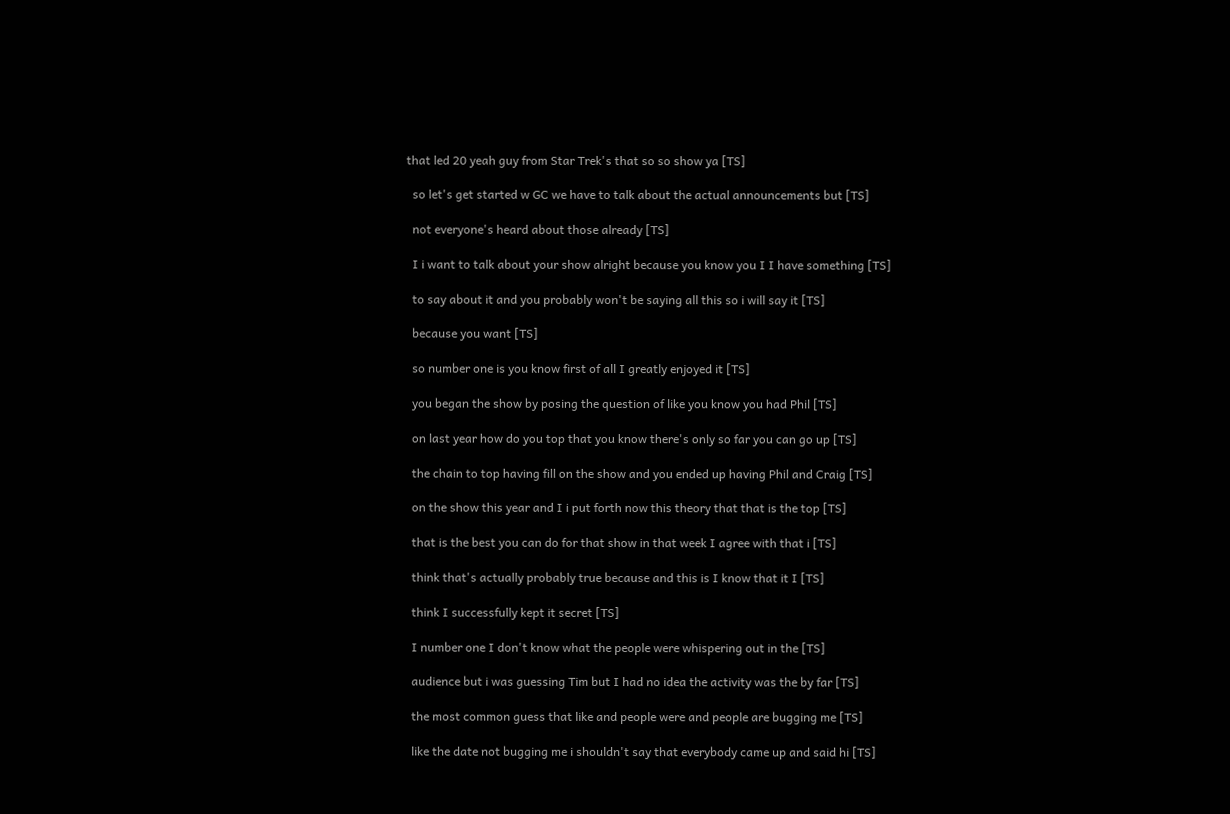that led 20 yeah guy from Star Trek's that so so show ya [TS]

  so let's get started w GC we have to talk about the actual announcements but [TS]

  not everyone's heard about those already [TS]

  I i want to talk about your show alright because you know you I I have something [TS]

  to say about it and you probably won't be saying all this so i will say it [TS]

  because you want [TS]

  so number one is you know first of all I greatly enjoyed it [TS]

  you began the show by posing the question of like you know you had Phil [TS]

  on last year how do you top that you know there's only so far you can go up [TS]

  the chain to top having fill on the show and you ended up having Phil and Craig [TS]

  on the show this year and I i put forth now this theory that that is the top [TS]

  that is the best you can do for that show in that week I agree with that i [TS]

  think that's actually probably true because and this is I know that it I [TS]

  think I successfully kept it secret [TS]

  I number one I don't know what the people were whispering out in the [TS]

  audience but i was guessing Tim but I had no idea the activity was the by far [TS]

  the most common guess that like and people were and people are bugging me [TS]

  like the date not bugging me i shouldn't say that everybody came up and said hi [TS]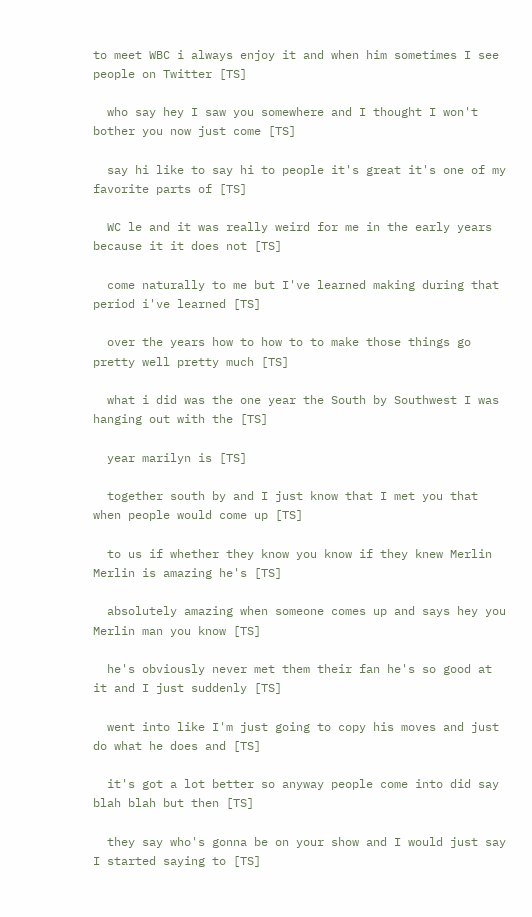to meet WBC i always enjoy it and when him sometimes I see people on Twitter [TS]

  who say hey I saw you somewhere and I thought I won't bother you now just come [TS]

  say hi like to say hi to people it's great it's one of my favorite parts of [TS]

  WC le and it was really weird for me in the early years because it it does not [TS]

  come naturally to me but I've learned making during that period i've learned [TS]

  over the years how to how to to make those things go pretty well pretty much [TS]

  what i did was the one year the South by Southwest I was hanging out with the [TS]

  year marilyn is [TS]

  together south by and I just know that I met you that when people would come up [TS]

  to us if whether they know you know if they knew Merlin Merlin is amazing he's [TS]

  absolutely amazing when someone comes up and says hey you Merlin man you know [TS]

  he's obviously never met them their fan he's so good at it and I just suddenly [TS]

  went into like I'm just going to copy his moves and just do what he does and [TS]

  it's got a lot better so anyway people come into did say blah blah but then [TS]

  they say who's gonna be on your show and I would just say I started saying to [TS]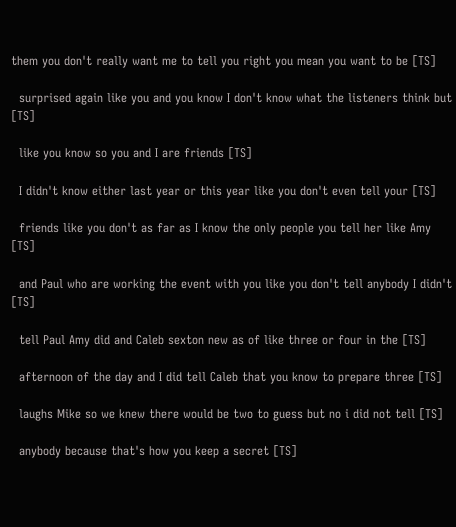them you don't really want me to tell you right you mean you want to be [TS]

  surprised again like you and you know I don't know what the listeners think but [TS]

  like you know so you and I are friends [TS]

  I didn't know either last year or this year like you don't even tell your [TS]

  friends like you don't as far as I know the only people you tell her like Amy [TS]

  and Paul who are working the event with you like you don't tell anybody I didn't [TS]

  tell Paul Amy did and Caleb sexton new as of like three or four in the [TS]

  afternoon of the day and I did tell Caleb that you know to prepare three [TS]

  laughs Mike so we knew there would be two to guess but no i did not tell [TS]

  anybody because that's how you keep a secret [TS]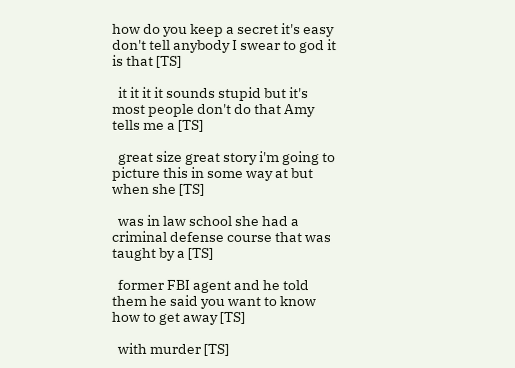how do you keep a secret it's easy don't tell anybody I swear to god it is that [TS]

  it it it it sounds stupid but it's most people don't do that Amy tells me a [TS]

  great size great story i'm going to picture this in some way at but when she [TS]

  was in law school she had a criminal defense course that was taught by a [TS]

  former FBI agent and he told them he said you want to know how to get away [TS]

  with murder [TS]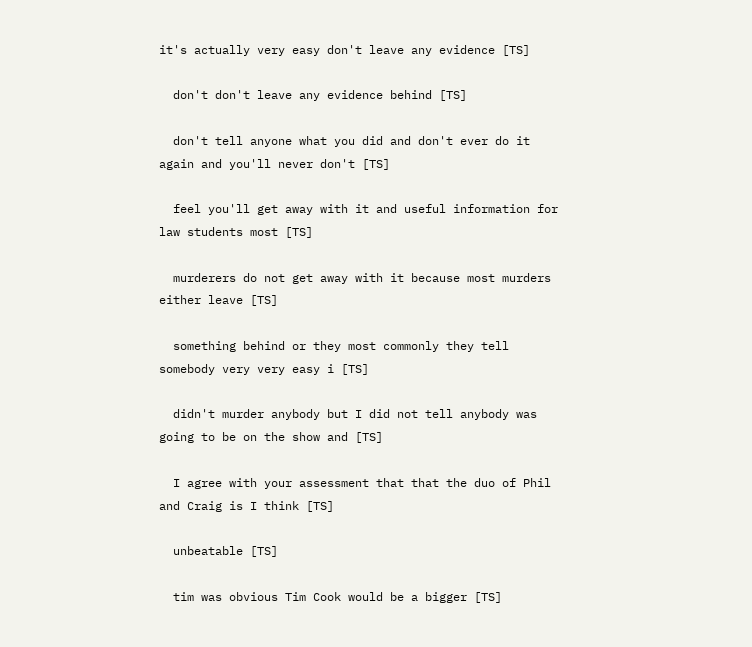it's actually very easy don't leave any evidence [TS]

  don't don't leave any evidence behind [TS]

  don't tell anyone what you did and don't ever do it again and you'll never don't [TS]

  feel you'll get away with it and useful information for law students most [TS]

  murderers do not get away with it because most murders either leave [TS]

  something behind or they most commonly they tell somebody very very easy i [TS]

  didn't murder anybody but I did not tell anybody was going to be on the show and [TS]

  I agree with your assessment that that the duo of Phil and Craig is I think [TS]

  unbeatable [TS]

  tim was obvious Tim Cook would be a bigger [TS]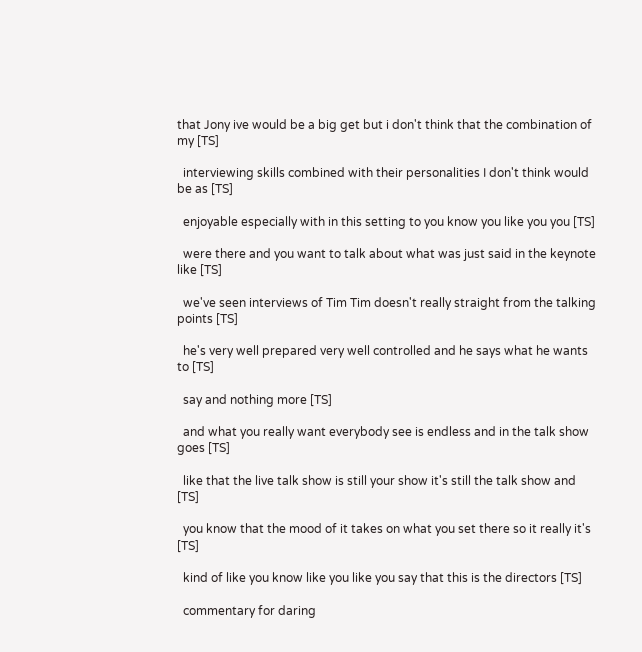that Jony ive would be a big get but i don't think that the combination of my [TS]

  interviewing skills combined with their personalities I don't think would be as [TS]

  enjoyable especially with in this setting to you know you like you you [TS]

  were there and you want to talk about what was just said in the keynote like [TS]

  we've seen interviews of Tim Tim doesn't really straight from the talking points [TS]

  he's very well prepared very well controlled and he says what he wants to [TS]

  say and nothing more [TS]

  and what you really want everybody see is endless and in the talk show goes [TS]

  like that the live talk show is still your show it's still the talk show and [TS]

  you know that the mood of it takes on what you set there so it really it's [TS]

  kind of like you know like you like you say that this is the directors [TS]

  commentary for daring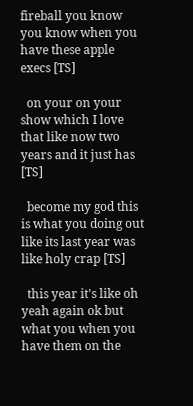fireball you know you know when you have these apple execs [TS]

  on your on your show which I love that like now two years and it just has [TS]

  become my god this is what you doing out like its last year was like holy crap [TS]

  this year it's like oh yeah again ok but what you when you have them on the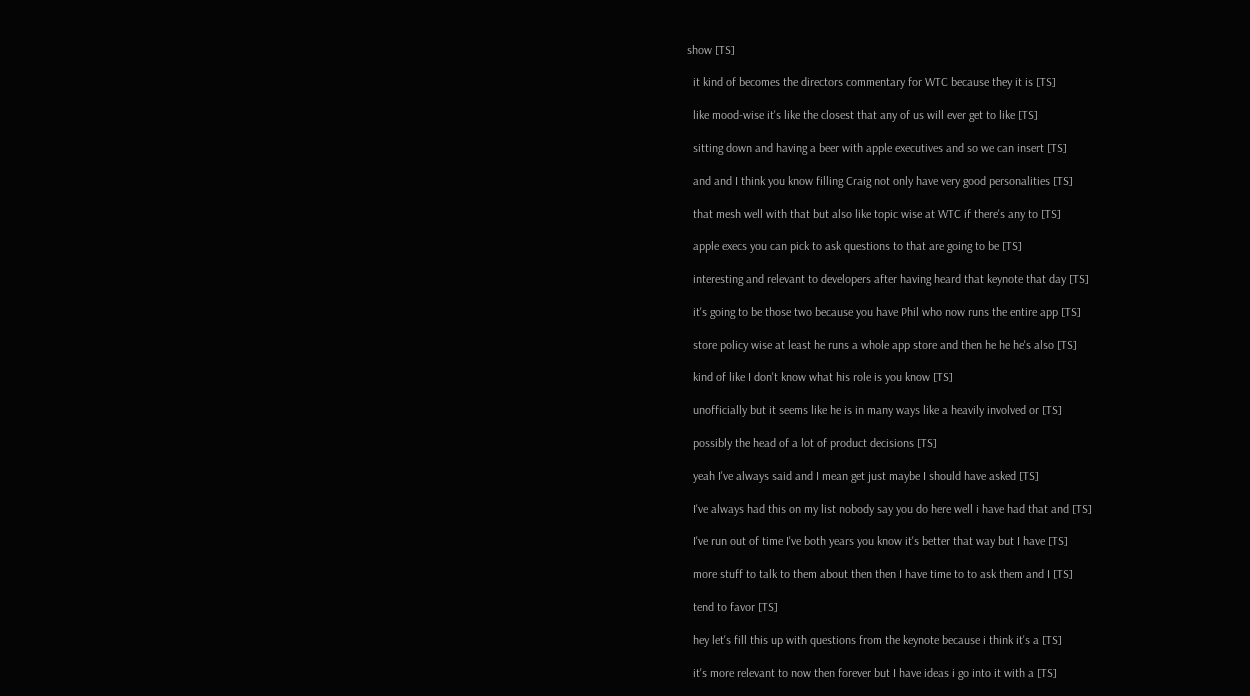show [TS]

  it kind of becomes the directors commentary for WTC because they it is [TS]

  like mood-wise it's like the closest that any of us will ever get to like [TS]

  sitting down and having a beer with apple executives and so we can insert [TS]

  and and I think you know filling Craig not only have very good personalities [TS]

  that mesh well with that but also like topic wise at WTC if there's any to [TS]

  apple execs you can pick to ask questions to that are going to be [TS]

  interesting and relevant to developers after having heard that keynote that day [TS]

  it's going to be those two because you have Phil who now runs the entire app [TS]

  store policy wise at least he runs a whole app store and then he he he's also [TS]

  kind of like I don't know what his role is you know [TS]

  unofficially but it seems like he is in many ways like a heavily involved or [TS]

  possibly the head of a lot of product decisions [TS]

  yeah I've always said and I mean get just maybe I should have asked [TS]

  I've always had this on my list nobody say you do here well i have had that and [TS]

  I've run out of time I've both years you know it's better that way but I have [TS]

  more stuff to talk to them about then then I have time to to ask them and I [TS]

  tend to favor [TS]

  hey let's fill this up with questions from the keynote because i think it's a [TS]

  it's more relevant to now then forever but I have ideas i go into it with a [TS]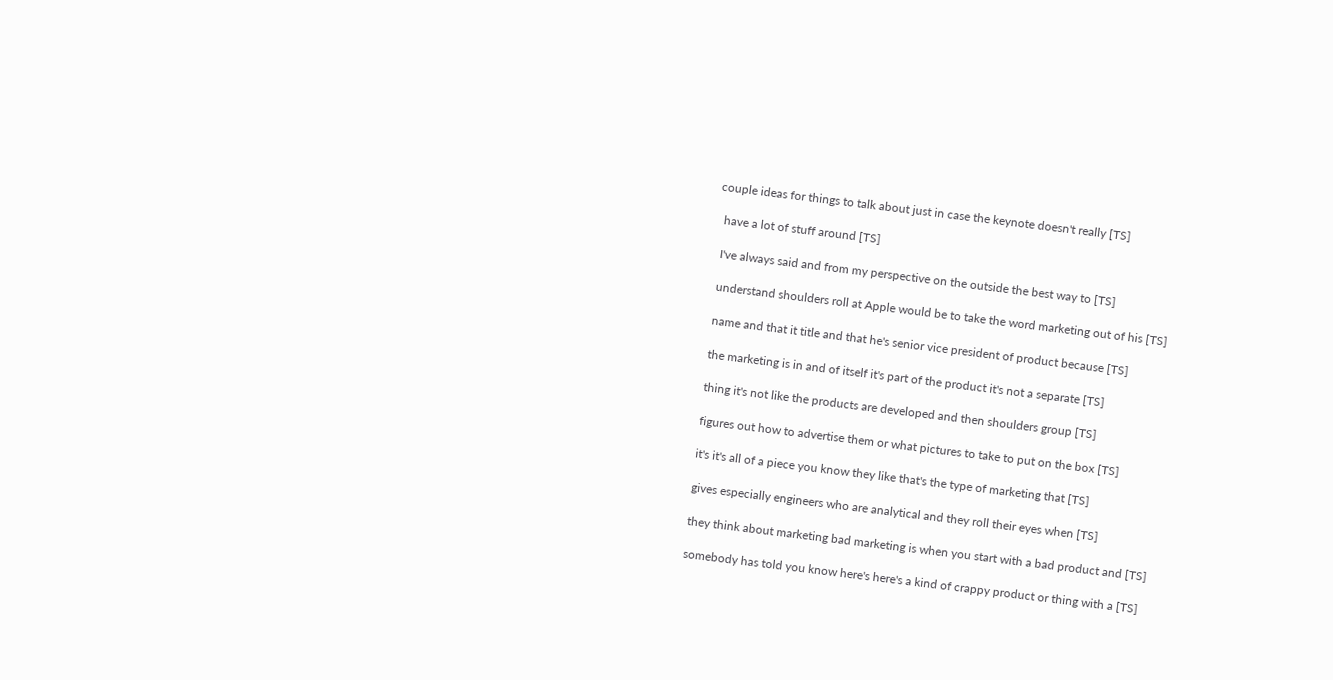couple ideas for things to talk about just in case the keynote doesn't really [TS]

  have a lot of stuff around [TS]

  I've always said and from my perspective on the outside the best way to [TS]

  understand shoulders roll at Apple would be to take the word marketing out of his [TS]

  name and that it title and that he's senior vice president of product because [TS]

  the marketing is in and of itself it's part of the product it's not a separate [TS]

  thing it's not like the products are developed and then shoulders group [TS]

  figures out how to advertise them or what pictures to take to put on the box [TS]

  it's it's all of a piece you know they like that's the type of marketing that [TS]

  gives especially engineers who are analytical and they roll their eyes when [TS]

  they think about marketing bad marketing is when you start with a bad product and [TS]

  somebody has told you know here's here's a kind of crappy product or thing with a [TS]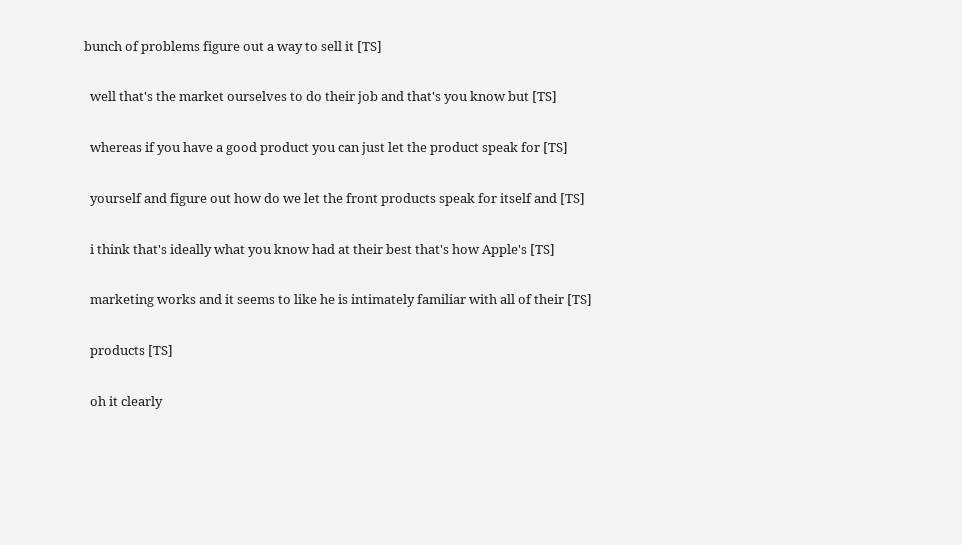bunch of problems figure out a way to sell it [TS]

  well that's the market ourselves to do their job and that's you know but [TS]

  whereas if you have a good product you can just let the product speak for [TS]

  yourself and figure out how do we let the front products speak for itself and [TS]

  i think that's ideally what you know had at their best that's how Apple's [TS]

  marketing works and it seems to like he is intimately familiar with all of their [TS]

  products [TS]

  oh it clearly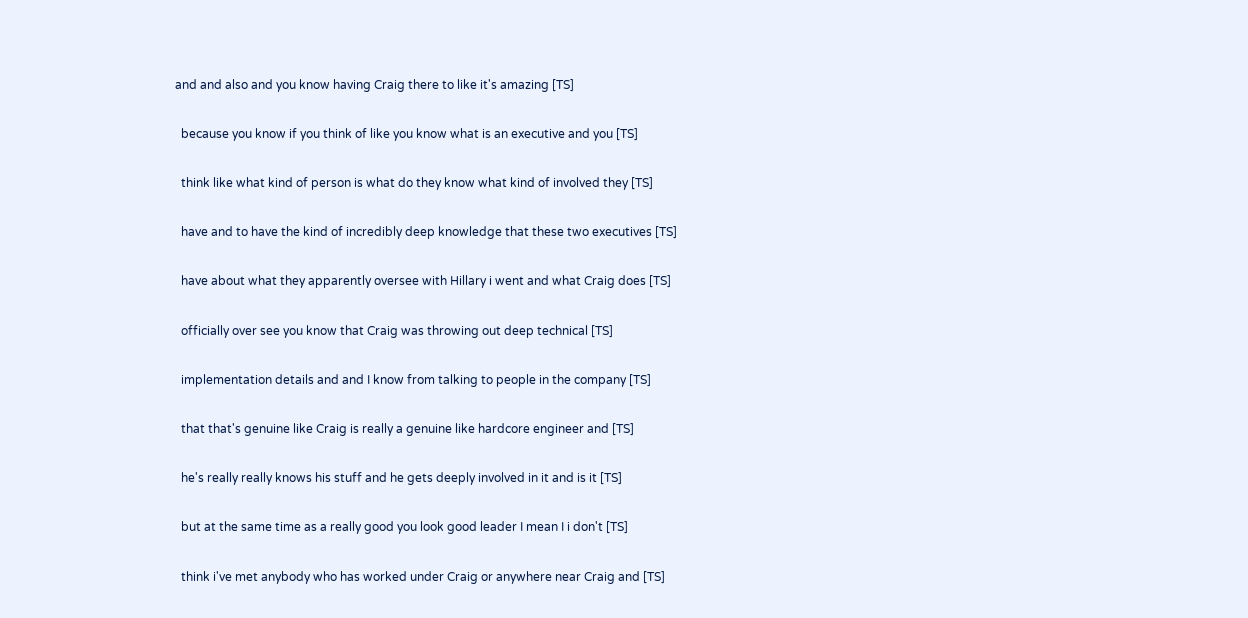and and also and you know having Craig there to like it's amazing [TS]

  because you know if you think of like you know what is an executive and you [TS]

  think like what kind of person is what do they know what kind of involved they [TS]

  have and to have the kind of incredibly deep knowledge that these two executives [TS]

  have about what they apparently oversee with Hillary i went and what Craig does [TS]

  officially over see you know that Craig was throwing out deep technical [TS]

  implementation details and and I know from talking to people in the company [TS]

  that that's genuine like Craig is really a genuine like hardcore engineer and [TS]

  he's really really knows his stuff and he gets deeply involved in it and is it [TS]

  but at the same time as a really good you look good leader I mean I i don't [TS]

  think i've met anybody who has worked under Craig or anywhere near Craig and [TS]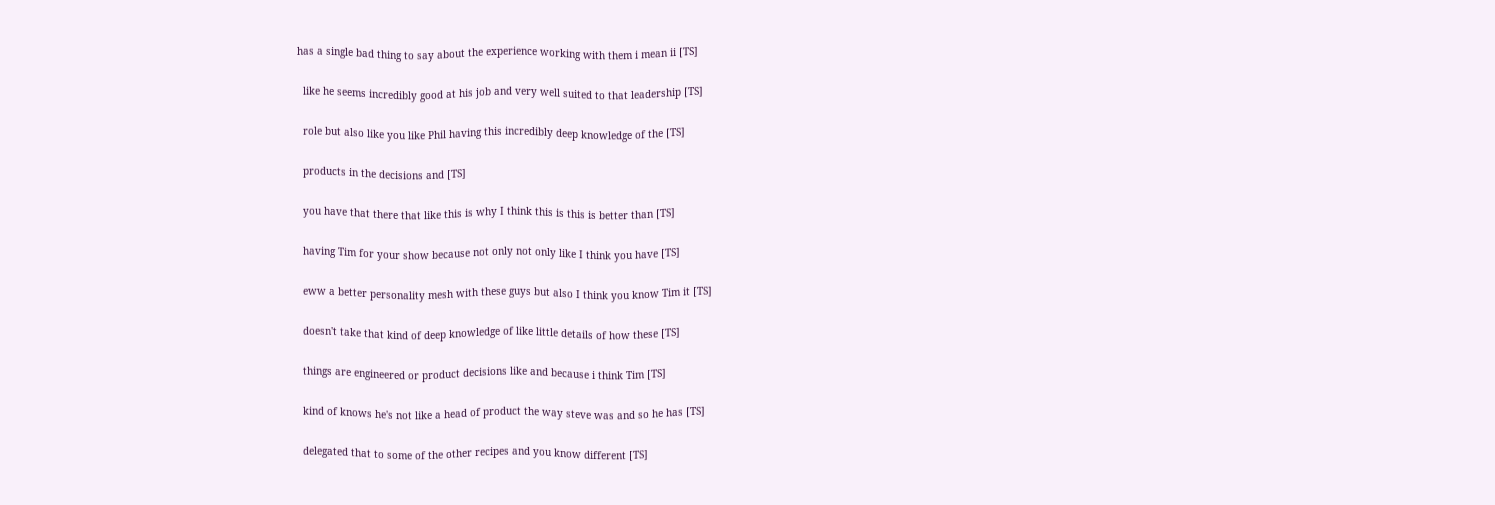has a single bad thing to say about the experience working with them i mean ii [TS]

  like he seems incredibly good at his job and very well suited to that leadership [TS]

  role but also like you like Phil having this incredibly deep knowledge of the [TS]

  products in the decisions and [TS]

  you have that there that like this is why I think this is this is better than [TS]

  having Tim for your show because not only not only like I think you have [TS]

  eww a better personality mesh with these guys but also I think you know Tim it [TS]

  doesn't take that kind of deep knowledge of like little details of how these [TS]

  things are engineered or product decisions like and because i think Tim [TS]

  kind of knows he's not like a head of product the way steve was and so he has [TS]

  delegated that to some of the other recipes and you know different [TS]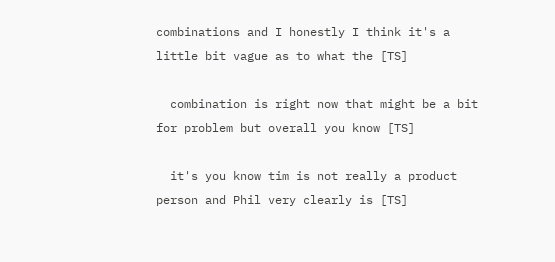combinations and I honestly I think it's a little bit vague as to what the [TS]

  combination is right now that might be a bit for problem but overall you know [TS]

  it's you know tim is not really a product person and Phil very clearly is [TS]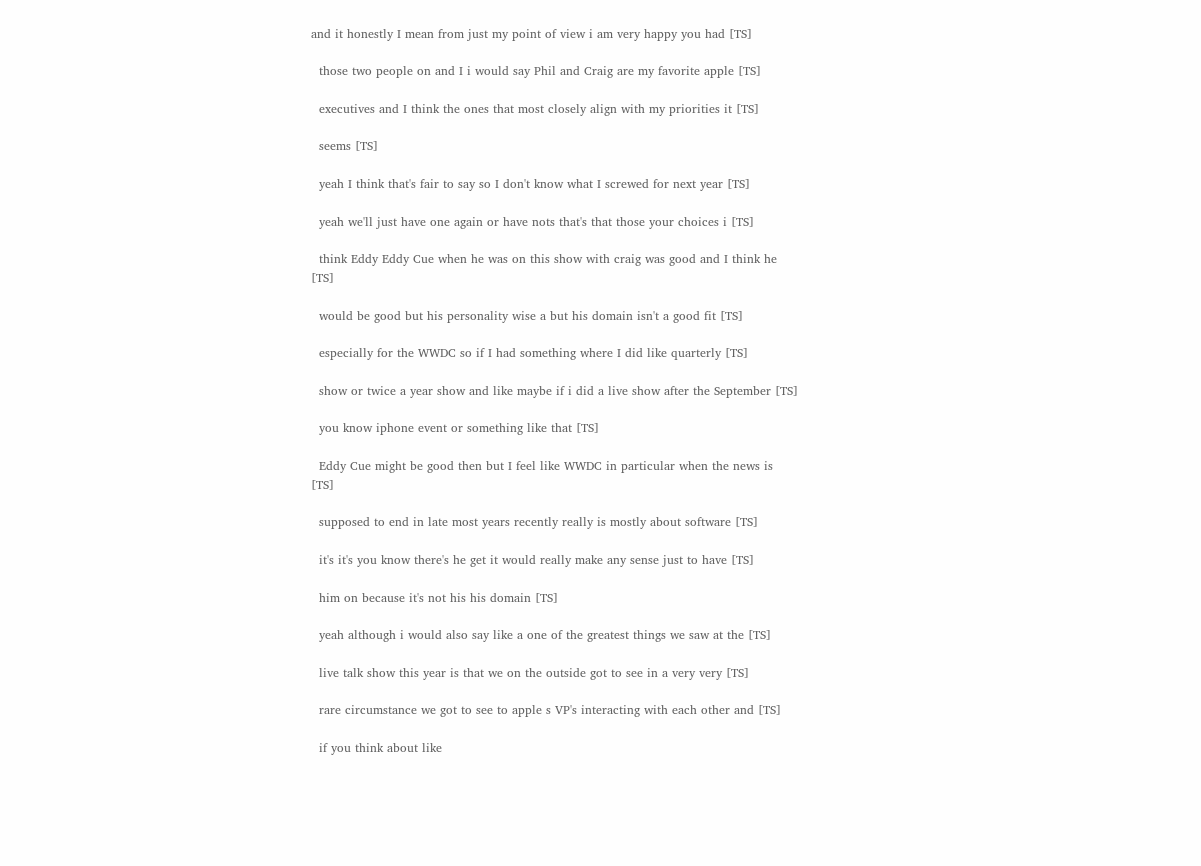and it honestly I mean from just my point of view i am very happy you had [TS]

  those two people on and I i would say Phil and Craig are my favorite apple [TS]

  executives and I think the ones that most closely align with my priorities it [TS]

  seems [TS]

  yeah I think that's fair to say so I don't know what I screwed for next year [TS]

  yeah we'll just have one again or have nots that's that those your choices i [TS]

  think Eddy Eddy Cue when he was on this show with craig was good and I think he [TS]

  would be good but his personality wise a but his domain isn't a good fit [TS]

  especially for the WWDC so if I had something where I did like quarterly [TS]

  show or twice a year show and like maybe if i did a live show after the September [TS]

  you know iphone event or something like that [TS]

  Eddy Cue might be good then but I feel like WWDC in particular when the news is [TS]

  supposed to end in late most years recently really is mostly about software [TS]

  it's it's you know there's he get it would really make any sense just to have [TS]

  him on because it's not his his domain [TS]

  yeah although i would also say like a one of the greatest things we saw at the [TS]

  live talk show this year is that we on the outside got to see in a very very [TS]

  rare circumstance we got to see to apple s VP's interacting with each other and [TS]

  if you think about like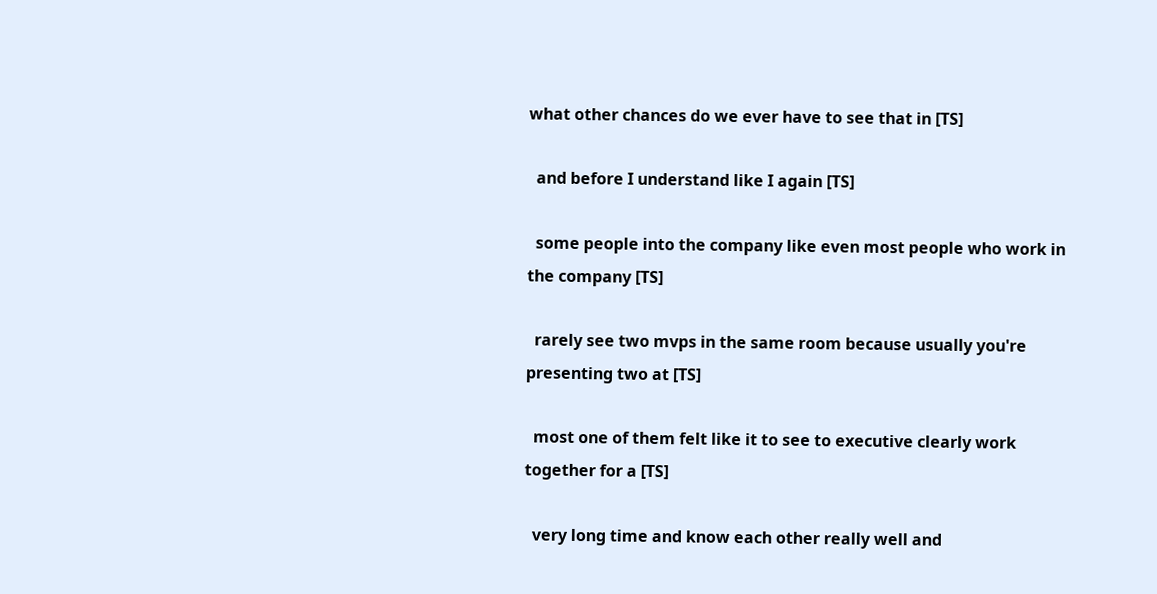what other chances do we ever have to see that in [TS]

  and before I understand like I again [TS]

  some people into the company like even most people who work in the company [TS]

  rarely see two mvps in the same room because usually you're presenting two at [TS]

  most one of them felt like it to see to executive clearly work together for a [TS]

  very long time and know each other really well and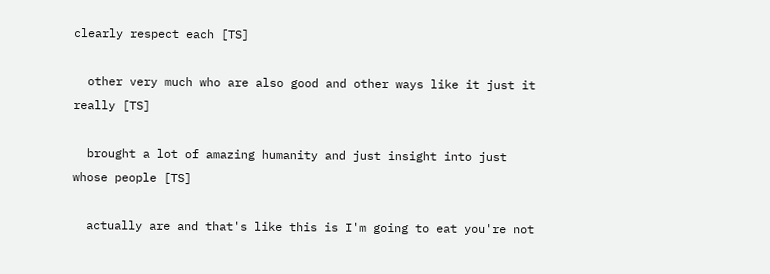clearly respect each [TS]

  other very much who are also good and other ways like it just it really [TS]

  brought a lot of amazing humanity and just insight into just whose people [TS]

  actually are and that's like this is I'm going to eat you're not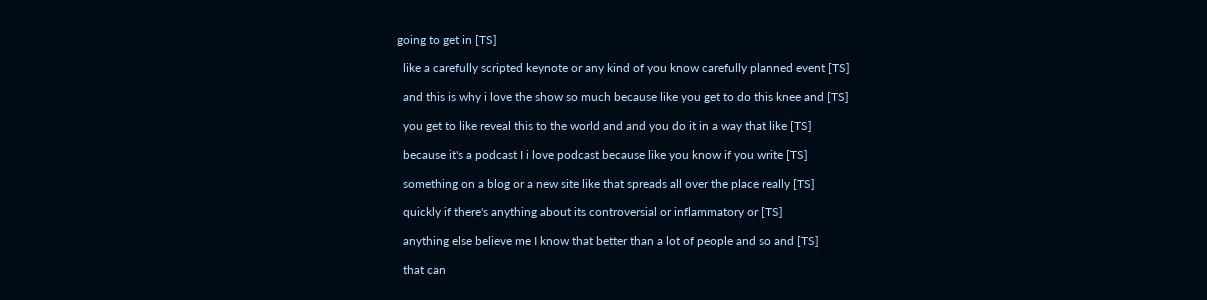going to get in [TS]

  like a carefully scripted keynote or any kind of you know carefully planned event [TS]

  and this is why i love the show so much because like you get to do this knee and [TS]

  you get to like reveal this to the world and and you do it in a way that like [TS]

  because it's a podcast I i love podcast because like you know if you write [TS]

  something on a blog or a new site like that spreads all over the place really [TS]

  quickly if there's anything about its controversial or inflammatory or [TS]

  anything else believe me I know that better than a lot of people and so and [TS]

  that can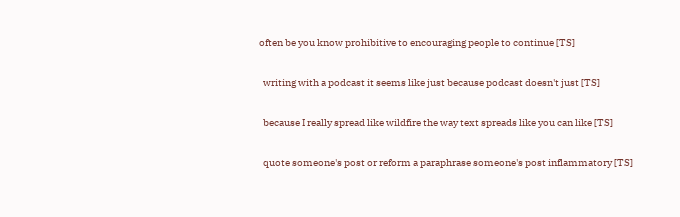often be you know prohibitive to encouraging people to continue [TS]

  writing with a podcast it seems like just because podcast doesn't just [TS]

  because I really spread like wildfire the way text spreads like you can like [TS]

  quote someone's post or reform a paraphrase someone's post inflammatory [TS]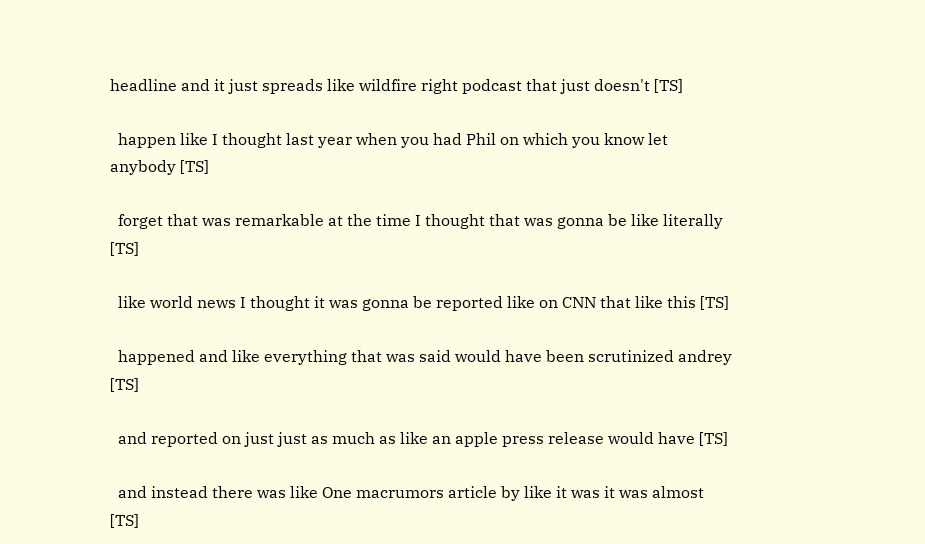headline and it just spreads like wildfire right podcast that just doesn't [TS]

  happen like I thought last year when you had Phil on which you know let anybody [TS]

  forget that was remarkable at the time I thought that was gonna be like literally [TS]

  like world news I thought it was gonna be reported like on CNN that like this [TS]

  happened and like everything that was said would have been scrutinized andrey [TS]

  and reported on just just as much as like an apple press release would have [TS]

  and instead there was like One macrumors article by like it was it was almost [TS]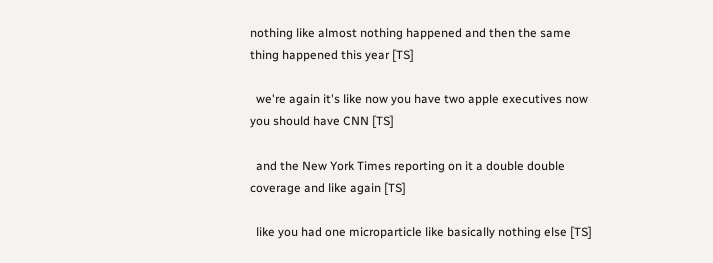nothing like almost nothing happened and then the same thing happened this year [TS]

  we're again it's like now you have two apple executives now you should have CNN [TS]

  and the New York Times reporting on it a double double coverage and like again [TS]

  like you had one microparticle like basically nothing else [TS]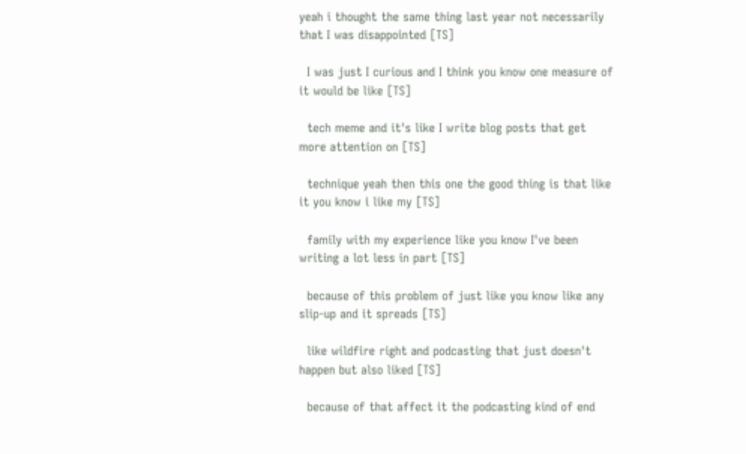yeah i thought the same thing last year not necessarily that I was disappointed [TS]

  I was just I curious and I think you know one measure of it would be like [TS]

  tech meme and it's like I write blog posts that get more attention on [TS]

  technique yeah then this one the good thing is that like it you know i like my [TS]

  family with my experience like you know I've been writing a lot less in part [TS]

  because of this problem of just like you know like any slip-up and it spreads [TS]

  like wildfire right and podcasting that just doesn't happen but also liked [TS]

  because of that affect it the podcasting kind of end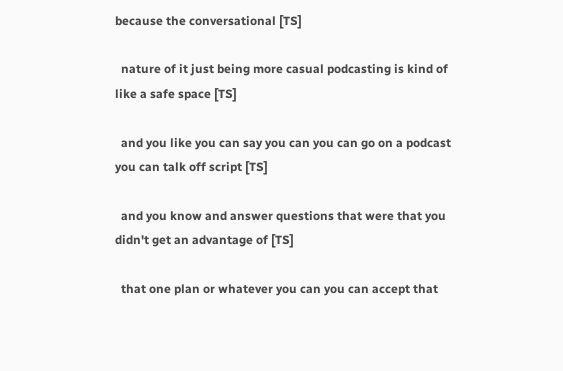because the conversational [TS]

  nature of it just being more casual podcasting is kind of like a safe space [TS]

  and you like you can say you can you can go on a podcast you can talk off script [TS]

  and you know and answer questions that were that you didn't get an advantage of [TS]

  that one plan or whatever you can you can accept that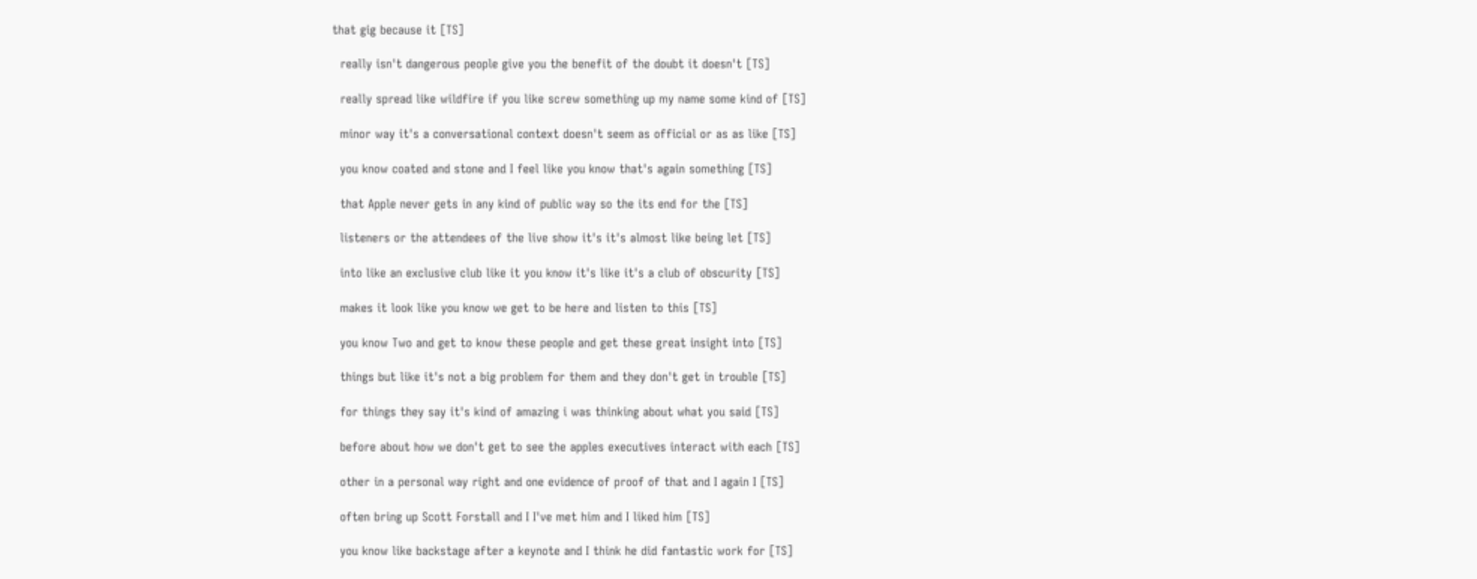that gig because it [TS]

  really isn't dangerous people give you the benefit of the doubt it doesn't [TS]

  really spread like wildfire if you like screw something up my name some kind of [TS]

  minor way it's a conversational context doesn't seem as official or as as like [TS]

  you know coated and stone and I feel like you know that's again something [TS]

  that Apple never gets in any kind of public way so the its end for the [TS]

  listeners or the attendees of the live show it's it's almost like being let [TS]

  into like an exclusive club like it you know it's like it's a club of obscurity [TS]

  makes it look like you know we get to be here and listen to this [TS]

  you know Two and get to know these people and get these great insight into [TS]

  things but like it's not a big problem for them and they don't get in trouble [TS]

  for things they say it's kind of amazing i was thinking about what you said [TS]

  before about how we don't get to see the apples executives interact with each [TS]

  other in a personal way right and one evidence of proof of that and I again I [TS]

  often bring up Scott Forstall and I I've met him and I liked him [TS]

  you know like backstage after a keynote and I think he did fantastic work for [TS]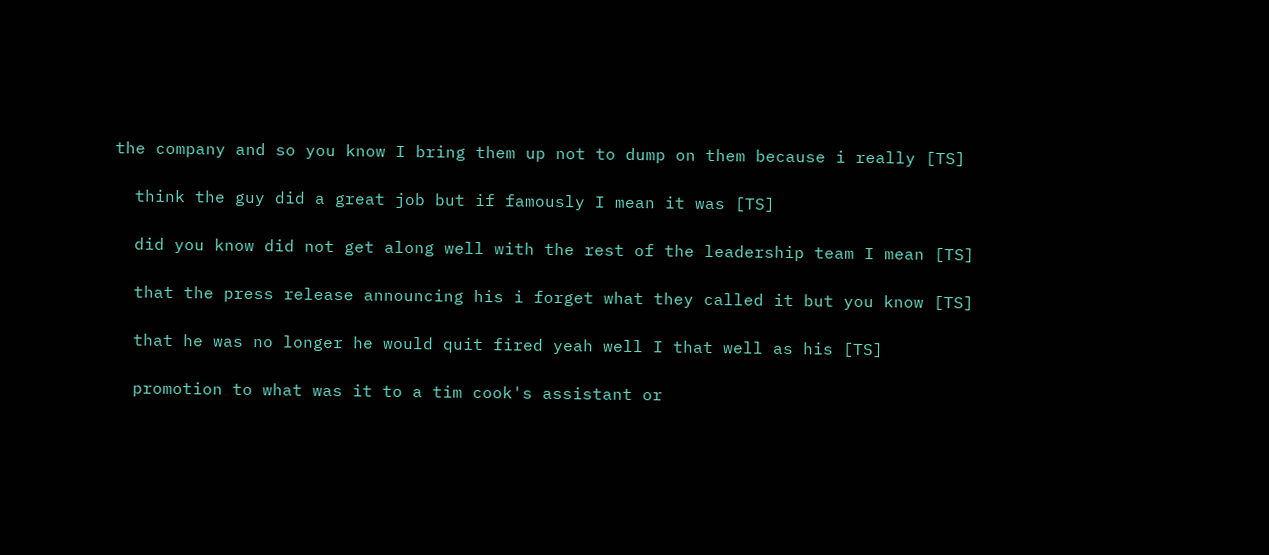the company and so you know I bring them up not to dump on them because i really [TS]

  think the guy did a great job but if famously I mean it was [TS]

  did you know did not get along well with the rest of the leadership team I mean [TS]

  that the press release announcing his i forget what they called it but you know [TS]

  that he was no longer he would quit fired yeah well I that well as his [TS]

  promotion to what was it to a tim cook's assistant or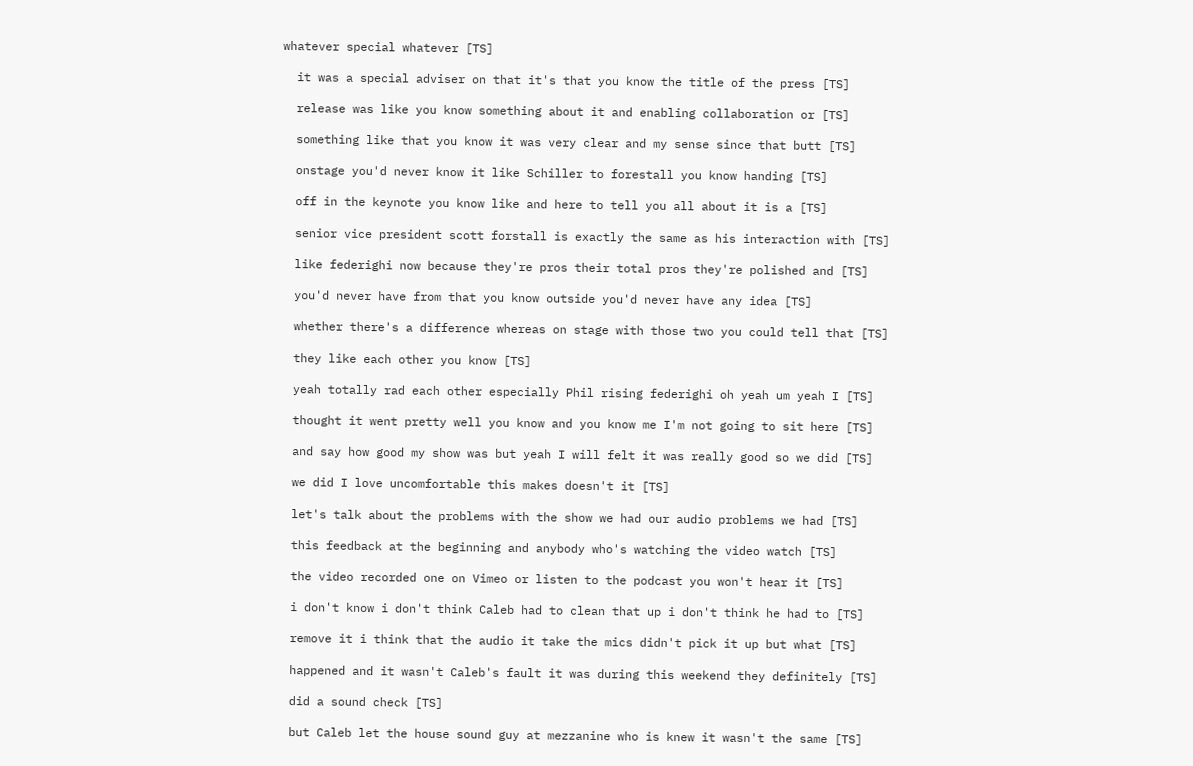whatever special whatever [TS]

  it was a special adviser on that it's that you know the title of the press [TS]

  release was like you know something about it and enabling collaboration or [TS]

  something like that you know it was very clear and my sense since that butt [TS]

  onstage you'd never know it like Schiller to forestall you know handing [TS]

  off in the keynote you know like and here to tell you all about it is a [TS]

  senior vice president scott forstall is exactly the same as his interaction with [TS]

  like federighi now because they're pros their total pros they're polished and [TS]

  you'd never have from that you know outside you'd never have any idea [TS]

  whether there's a difference whereas on stage with those two you could tell that [TS]

  they like each other you know [TS]

  yeah totally rad each other especially Phil rising federighi oh yeah um yeah I [TS]

  thought it went pretty well you know and you know me I'm not going to sit here [TS]

  and say how good my show was but yeah I will felt it was really good so we did [TS]

  we did I love uncomfortable this makes doesn't it [TS]

  let's talk about the problems with the show we had our audio problems we had [TS]

  this feedback at the beginning and anybody who's watching the video watch [TS]

  the video recorded one on Vimeo or listen to the podcast you won't hear it [TS]

  i don't know i don't think Caleb had to clean that up i don't think he had to [TS]

  remove it i think that the audio it take the mics didn't pick it up but what [TS]

  happened and it wasn't Caleb's fault it was during this weekend they definitely [TS]

  did a sound check [TS]

  but Caleb let the house sound guy at mezzanine who is knew it wasn't the same [TS]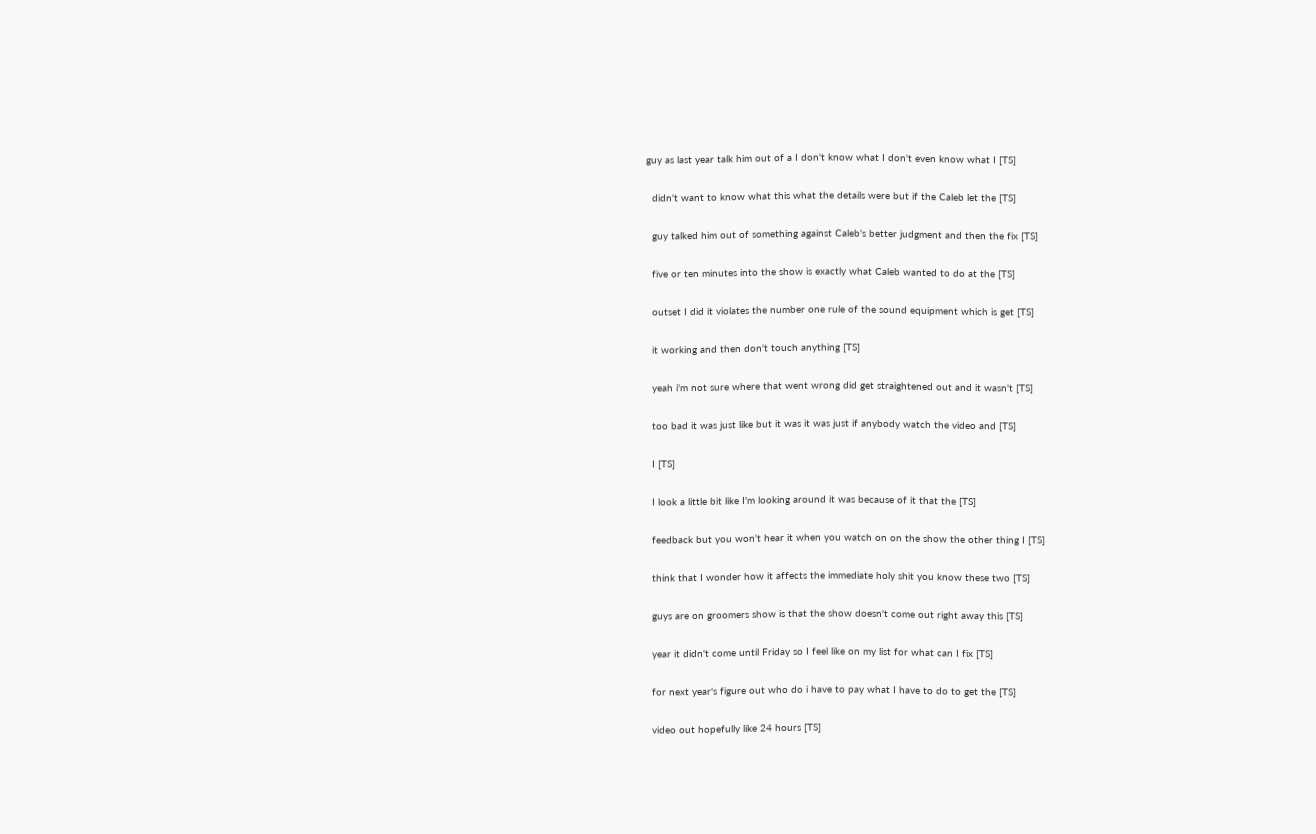guy as last year talk him out of a I don't know what I don't even know what I [TS]

  didn't want to know what this what the details were but if the Caleb let the [TS]

  guy talked him out of something against Caleb's better judgment and then the fix [TS]

  five or ten minutes into the show is exactly what Caleb wanted to do at the [TS]

  outset I did it violates the number one rule of the sound equipment which is get [TS]

  it working and then don't touch anything [TS]

  yeah i'm not sure where that went wrong did get straightened out and it wasn't [TS]

  too bad it was just like but it was it was just if anybody watch the video and [TS]

  I [TS]

  I look a little bit like I'm looking around it was because of it that the [TS]

  feedback but you won't hear it when you watch on on the show the other thing I [TS]

  think that I wonder how it affects the immediate holy shit you know these two [TS]

  guys are on groomers show is that the show doesn't come out right away this [TS]

  year it didn't come until Friday so I feel like on my list for what can I fix [TS]

  for next year's figure out who do i have to pay what I have to do to get the [TS]

  video out hopefully like 24 hours [TS]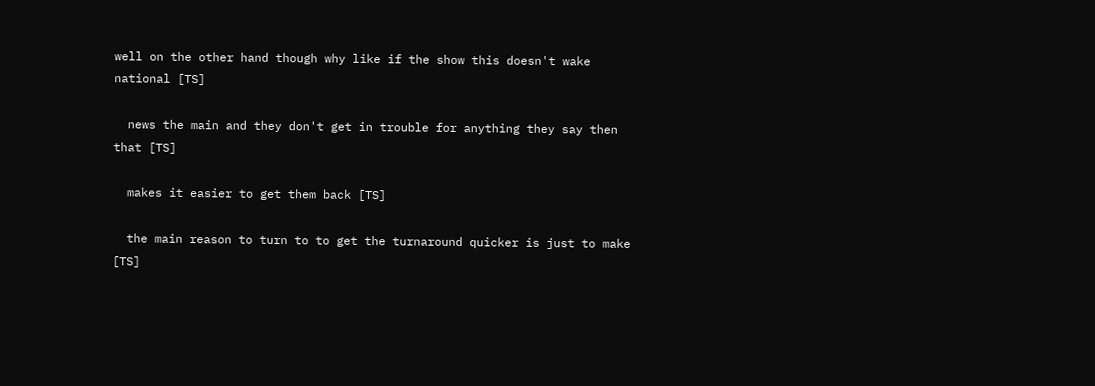well on the other hand though why like if the show this doesn't wake national [TS]

  news the main and they don't get in trouble for anything they say then that [TS]

  makes it easier to get them back [TS]

  the main reason to turn to to get the turnaround quicker is just to make [TS]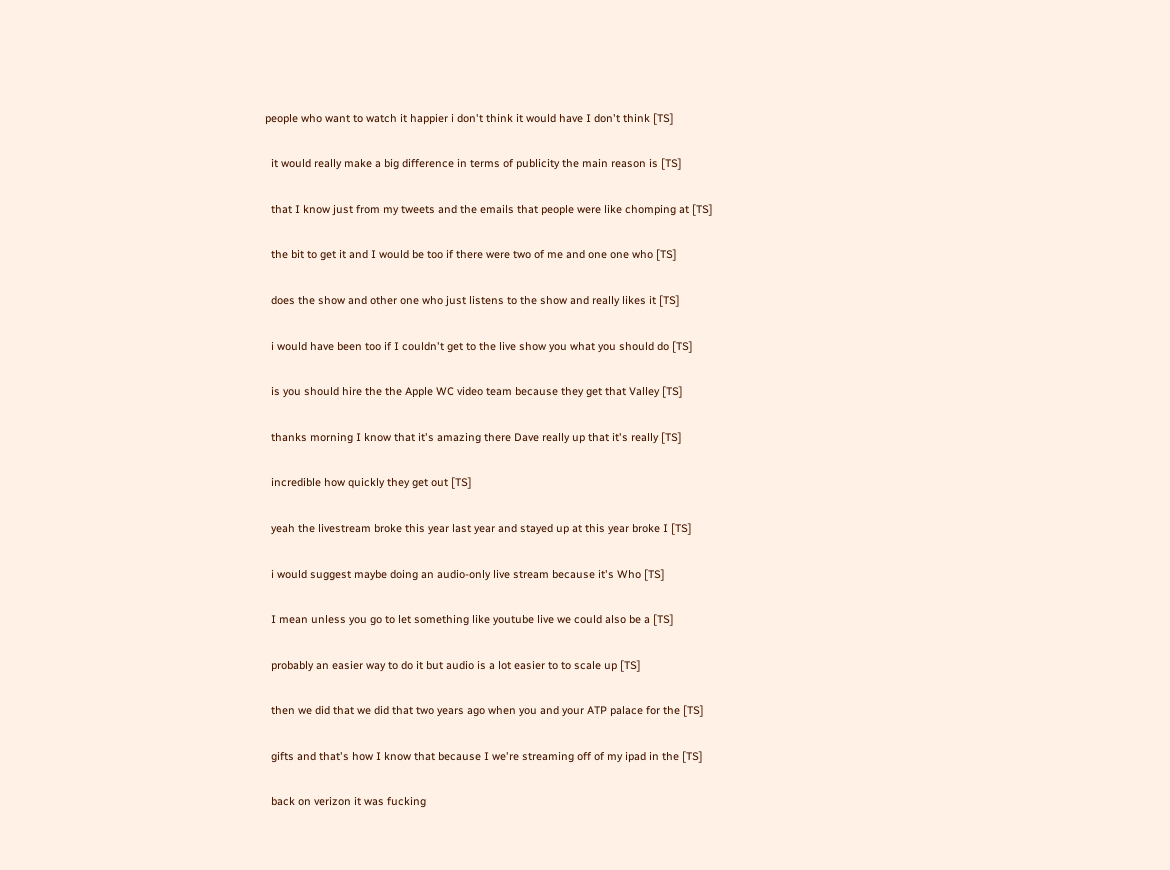people who want to watch it happier i don't think it would have I don't think [TS]

  it would really make a big difference in terms of publicity the main reason is [TS]

  that I know just from my tweets and the emails that people were like chomping at [TS]

  the bit to get it and I would be too if there were two of me and one one who [TS]

  does the show and other one who just listens to the show and really likes it [TS]

  i would have been too if I couldn't get to the live show you what you should do [TS]

  is you should hire the the Apple WC video team because they get that Valley [TS]

  thanks morning I know that it's amazing there Dave really up that it's really [TS]

  incredible how quickly they get out [TS]

  yeah the livestream broke this year last year and stayed up at this year broke I [TS]

  i would suggest maybe doing an audio-only live stream because it's Who [TS]

  I mean unless you go to let something like youtube live we could also be a [TS]

  probably an easier way to do it but audio is a lot easier to to scale up [TS]

  then we did that we did that two years ago when you and your ATP palace for the [TS]

  gifts and that's how I know that because I we're streaming off of my ipad in the [TS]

  back on verizon it was fucking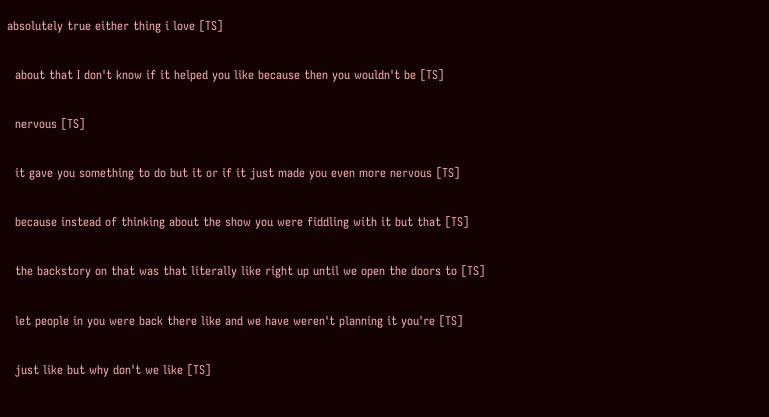absolutely true either thing i love [TS]

  about that I don't know if it helped you like because then you wouldn't be [TS]

  nervous [TS]

  it gave you something to do but it or if it just made you even more nervous [TS]

  because instead of thinking about the show you were fiddling with it but that [TS]

  the backstory on that was that literally like right up until we open the doors to [TS]

  let people in you were back there like and we have weren't planning it you're [TS]

  just like but why don't we like [TS]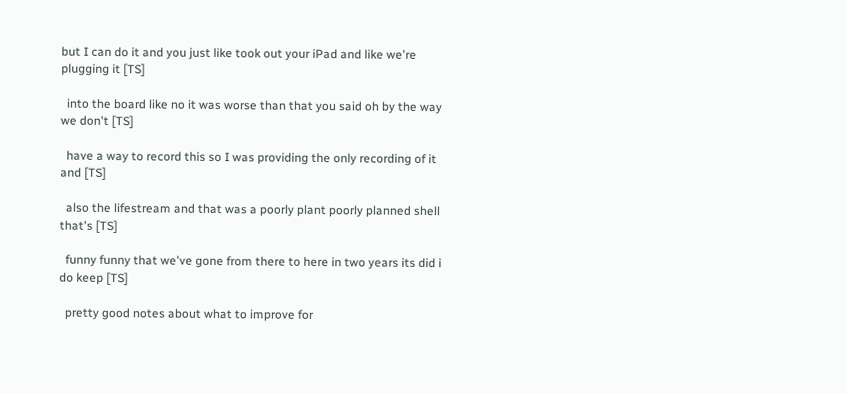but I can do it and you just like took out your iPad and like we're plugging it [TS]

  into the board like no it was worse than that you said oh by the way we don't [TS]

  have a way to record this so I was providing the only recording of it and [TS]

  also the lifestream and that was a poorly plant poorly planned shell that's [TS]

  funny funny that we've gone from there to here in two years its did i do keep [TS]

  pretty good notes about what to improve for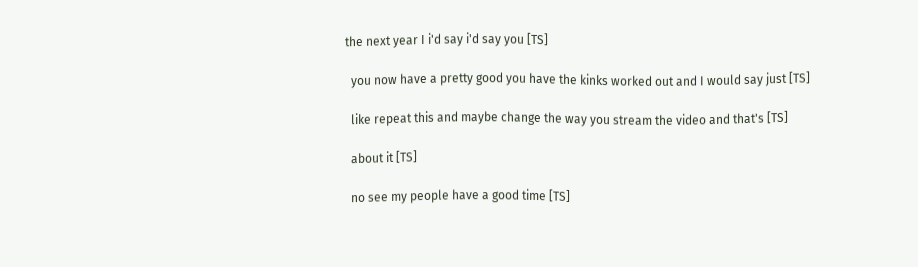the next year I i'd say i'd say you [TS]

  you now have a pretty good you have the kinks worked out and I would say just [TS]

  like repeat this and maybe change the way you stream the video and that's [TS]

  about it [TS]

  no see my people have a good time [TS]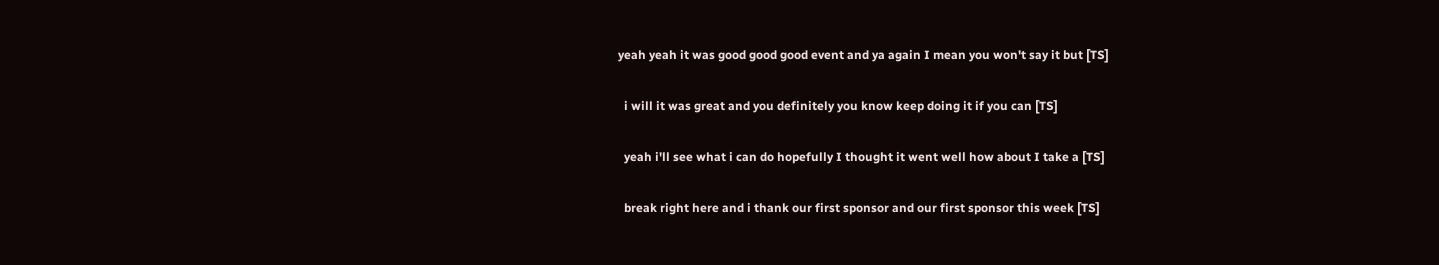yeah yeah it was good good good event and ya again I mean you won't say it but [TS]

  i will it was great and you definitely you know keep doing it if you can [TS]

  yeah i'll see what i can do hopefully I thought it went well how about I take a [TS]

  break right here and i thank our first sponsor and our first sponsor this week [TS]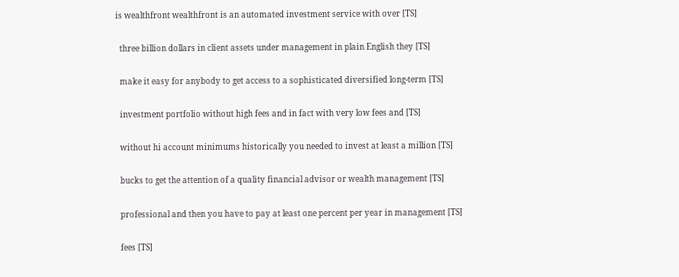is wealthfront wealthfront is an automated investment service with over [TS]

  three billion dollars in client assets under management in plain English they [TS]

  make it easy for anybody to get access to a sophisticated diversified long-term [TS]

  investment portfolio without high fees and in fact with very low fees and [TS]

  without hi account minimums historically you needed to invest at least a million [TS]

  bucks to get the attention of a quality financial advisor or wealth management [TS]

  professional and then you have to pay at least one percent per year in management [TS]

  fees [TS]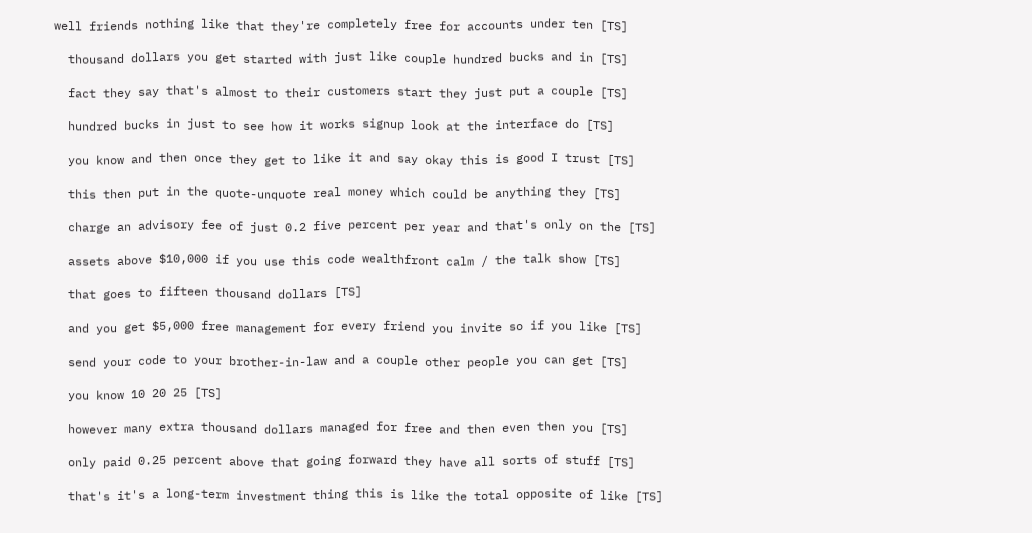well friends nothing like that they're completely free for accounts under ten [TS]

  thousand dollars you get started with just like couple hundred bucks and in [TS]

  fact they say that's almost to their customers start they just put a couple [TS]

  hundred bucks in just to see how it works signup look at the interface do [TS]

  you know and then once they get to like it and say okay this is good I trust [TS]

  this then put in the quote-unquote real money which could be anything they [TS]

  charge an advisory fee of just 0.2 five percent per year and that's only on the [TS]

  assets above $10,000 if you use this code wealthfront calm / the talk show [TS]

  that goes to fifteen thousand dollars [TS]

  and you get $5,000 free management for every friend you invite so if you like [TS]

  send your code to your brother-in-law and a couple other people you can get [TS]

  you know 10 20 25 [TS]

  however many extra thousand dollars managed for free and then even then you [TS]

  only paid 0.25 percent above that going forward they have all sorts of stuff [TS]

  that's it's a long-term investment thing this is like the total opposite of like [TS]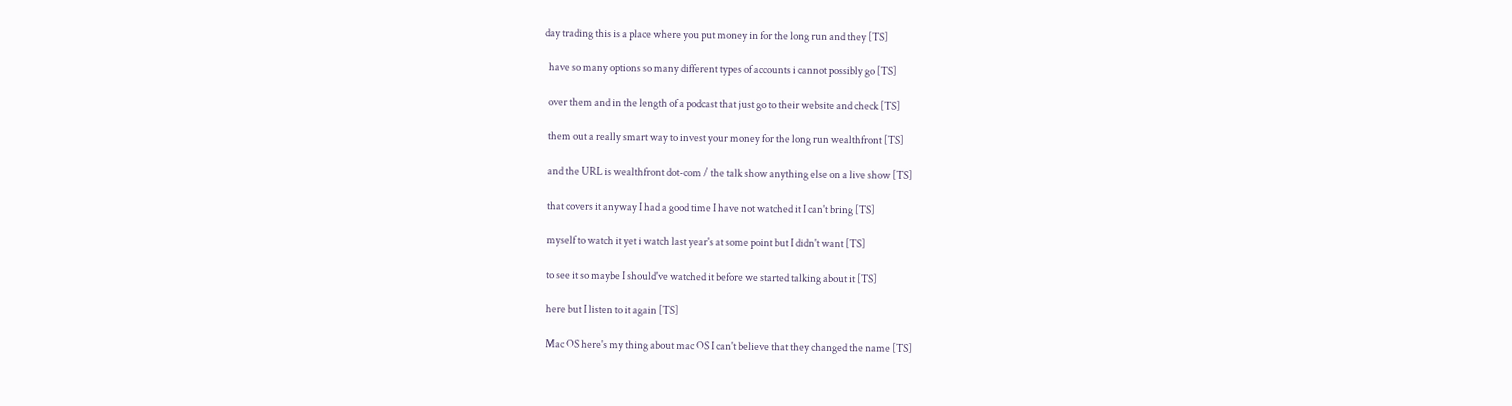day trading this is a place where you put money in for the long run and they [TS]

  have so many options so many different types of accounts i cannot possibly go [TS]

  over them and in the length of a podcast that just go to their website and check [TS]

  them out a really smart way to invest your money for the long run wealthfront [TS]

  and the URL is wealthfront dot-com / the talk show anything else on a live show [TS]

  that covers it anyway I had a good time I have not watched it I can't bring [TS]

  myself to watch it yet i watch last year's at some point but I didn't want [TS]

  to see it so maybe I should've watched it before we started talking about it [TS]

  here but I listen to it again [TS]

  Mac OS here's my thing about mac OS I can't believe that they changed the name [TS]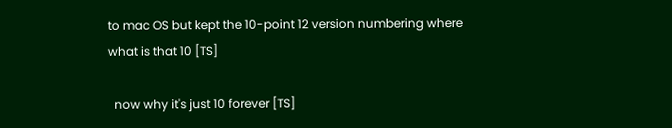to mac OS but kept the 10-point 12 version numbering where what is that 10 [TS]

  now why it's just 10 forever [TS]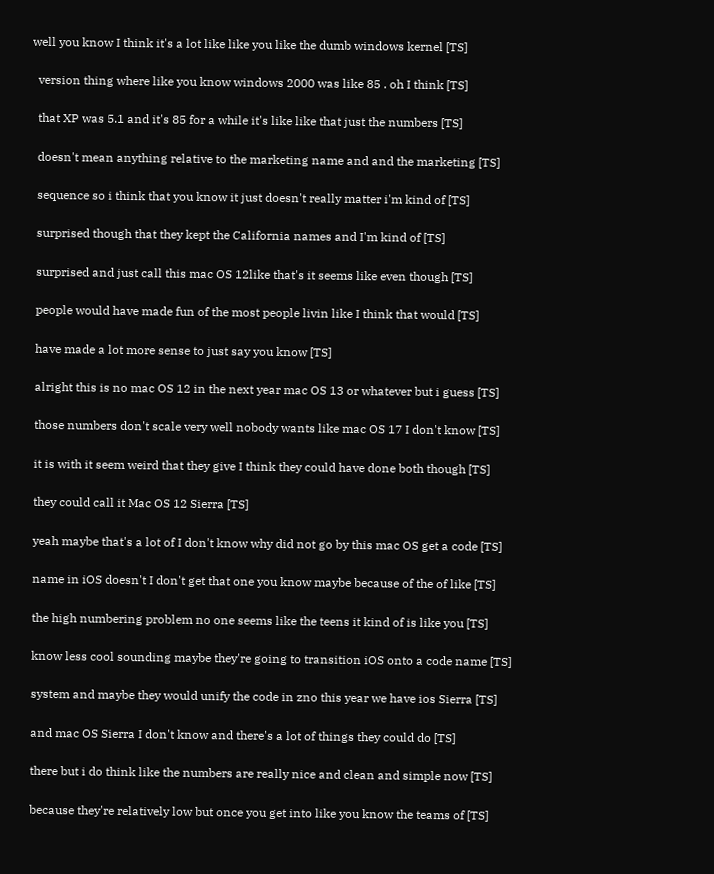well you know I think it's a lot like like you like the dumb windows kernel [TS]

  version thing where like you know windows 2000 was like 85 . oh I think [TS]

  that XP was 5.1 and it's 85 for a while it's like like that just the numbers [TS]

  doesn't mean anything relative to the marketing name and and the marketing [TS]

  sequence so i think that you know it just doesn't really matter i'm kind of [TS]

  surprised though that they kept the California names and I'm kind of [TS]

  surprised and just call this mac OS 12like that's it seems like even though [TS]

  people would have made fun of the most people livin like I think that would [TS]

  have made a lot more sense to just say you know [TS]

  alright this is no mac OS 12 in the next year mac OS 13 or whatever but i guess [TS]

  those numbers don't scale very well nobody wants like mac OS 17 I don't know [TS]

  it is with it seem weird that they give I think they could have done both though [TS]

  they could call it Mac OS 12 Sierra [TS]

  yeah maybe that's a lot of I don't know why did not go by this mac OS get a code [TS]

  name in iOS doesn't I don't get that one you know maybe because of the of like [TS]

  the high numbering problem no one seems like the teens it kind of is like you [TS]

  know less cool sounding maybe they're going to transition iOS onto a code name [TS]

  system and maybe they would unify the code in zno this year we have ios Sierra [TS]

  and mac OS Sierra I don't know and there's a lot of things they could do [TS]

  there but i do think like the numbers are really nice and clean and simple now [TS]

  because they're relatively low but once you get into like you know the teams of [TS]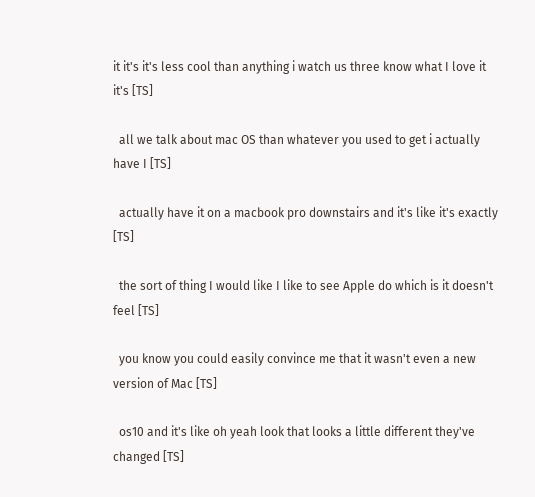it it's it's less cool than anything i watch us three know what I love it it's [TS]

  all we talk about mac OS than whatever you used to get i actually have I [TS]

  actually have it on a macbook pro downstairs and it's like it's exactly [TS]

  the sort of thing I would like I like to see Apple do which is it doesn't feel [TS]

  you know you could easily convince me that it wasn't even a new version of Mac [TS]

  os10 and it's like oh yeah look that looks a little different they've changed [TS]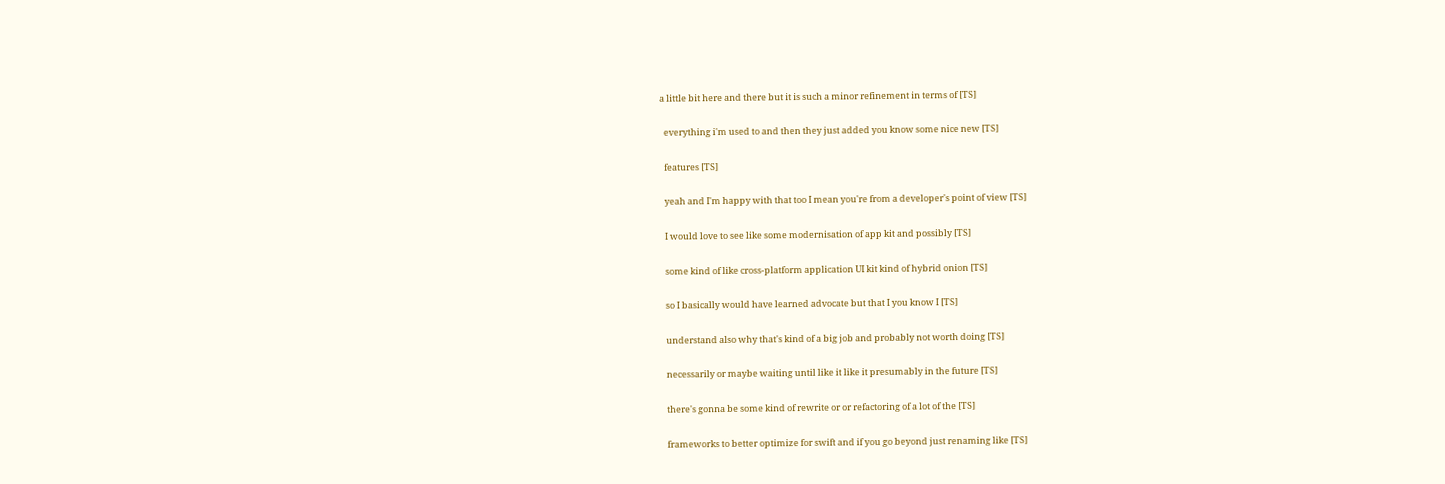a little bit here and there but it is such a minor refinement in terms of [TS]

  everything i'm used to and then they just added you know some nice new [TS]

  features [TS]

  yeah and I'm happy with that too I mean you're from a developer's point of view [TS]

  I would love to see like some modernisation of app kit and possibly [TS]

  some kind of like cross-platform application UI kit kind of hybrid onion [TS]

  so I basically would have learned advocate but that I you know I [TS]

  understand also why that's kind of a big job and probably not worth doing [TS]

  necessarily or maybe waiting until like it like it presumably in the future [TS]

  there's gonna be some kind of rewrite or or refactoring of a lot of the [TS]

  frameworks to better optimize for swift and if you go beyond just renaming like [TS]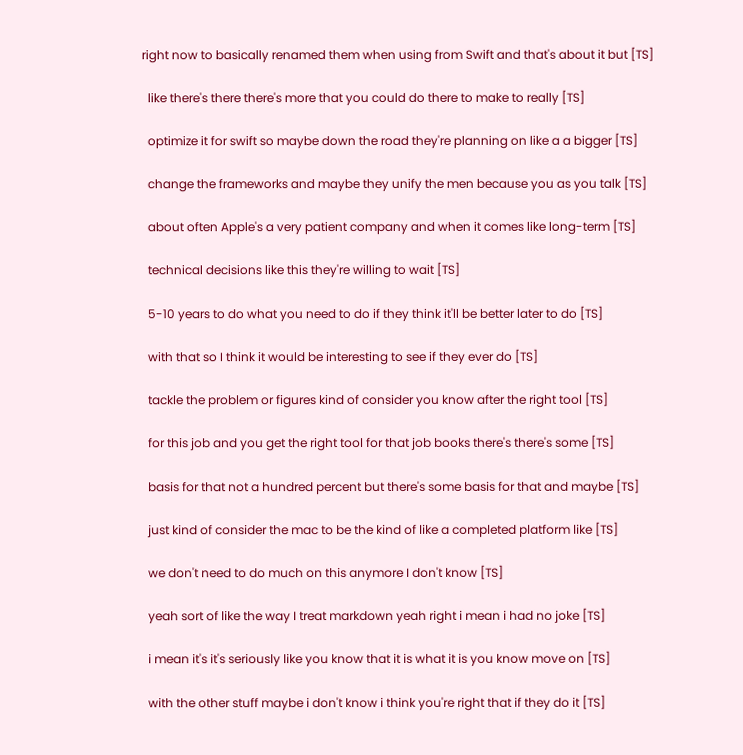right now to basically renamed them when using from Swift and that's about it but [TS]

  like there's there there's more that you could do there to make to really [TS]

  optimize it for swift so maybe down the road they're planning on like a a bigger [TS]

  change the frameworks and maybe they unify the men because you as you talk [TS]

  about often Apple's a very patient company and when it comes like long-term [TS]

  technical decisions like this they're willing to wait [TS]

  5-10 years to do what you need to do if they think it'll be better later to do [TS]

  with that so I think it would be interesting to see if they ever do [TS]

  tackle the problem or figures kind of consider you know after the right tool [TS]

  for this job and you get the right tool for that job books there's there's some [TS]

  basis for that not a hundred percent but there's some basis for that and maybe [TS]

  just kind of consider the mac to be the kind of like a completed platform like [TS]

  we don't need to do much on this anymore I don't know [TS]

  yeah sort of like the way I treat markdown yeah right i mean i had no joke [TS]

  i mean it's it's seriously like you know that it is what it is you know move on [TS]

  with the other stuff maybe i don't know i think you're right that if they do it [TS]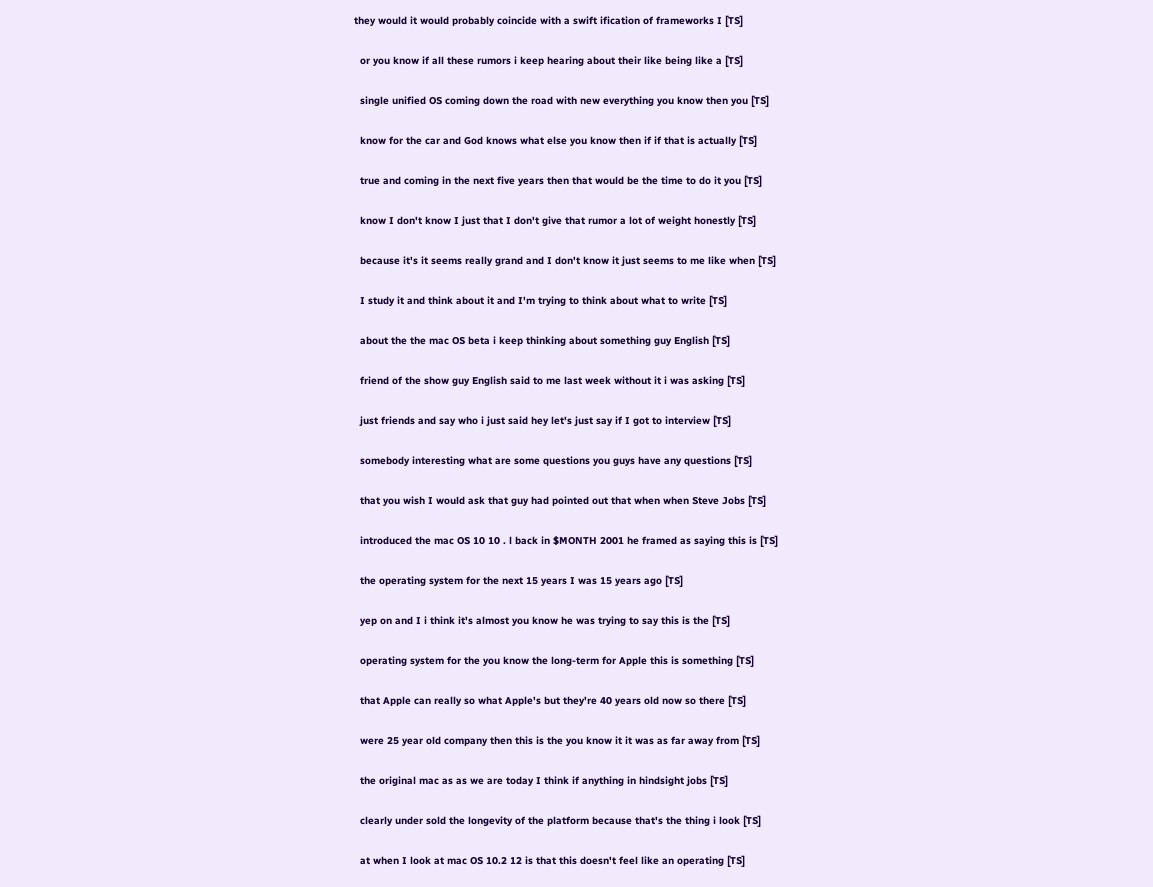they would it would probably coincide with a swift ification of frameworks I [TS]

  or you know if all these rumors i keep hearing about their like being like a [TS]

  single unified OS coming down the road with new everything you know then you [TS]

  know for the car and God knows what else you know then if if that is actually [TS]

  true and coming in the next five years then that would be the time to do it you [TS]

  know I don't know I just that I don't give that rumor a lot of weight honestly [TS]

  because it's it seems really grand and I don't know it just seems to me like when [TS]

  I study it and think about it and I'm trying to think about what to write [TS]

  about the the mac OS beta i keep thinking about something guy English [TS]

  friend of the show guy English said to me last week without it i was asking [TS]

  just friends and say who i just said hey let's just say if I got to interview [TS]

  somebody interesting what are some questions you guys have any questions [TS]

  that you wish I would ask that guy had pointed out that when when Steve Jobs [TS]

  introduced the mac OS 10 10 . l back in $MONTH 2001 he framed as saying this is [TS]

  the operating system for the next 15 years I was 15 years ago [TS]

  yep on and I i think it's almost you know he was trying to say this is the [TS]

  operating system for the you know the long-term for Apple this is something [TS]

  that Apple can really so what Apple's but they're 40 years old now so there [TS]

  were 25 year old company then this is the you know it it was as far away from [TS]

  the original mac as as we are today I think if anything in hindsight jobs [TS]

  clearly under sold the longevity of the platform because that's the thing i look [TS]

  at when I look at mac OS 10.2 12 is that this doesn't feel like an operating [TS]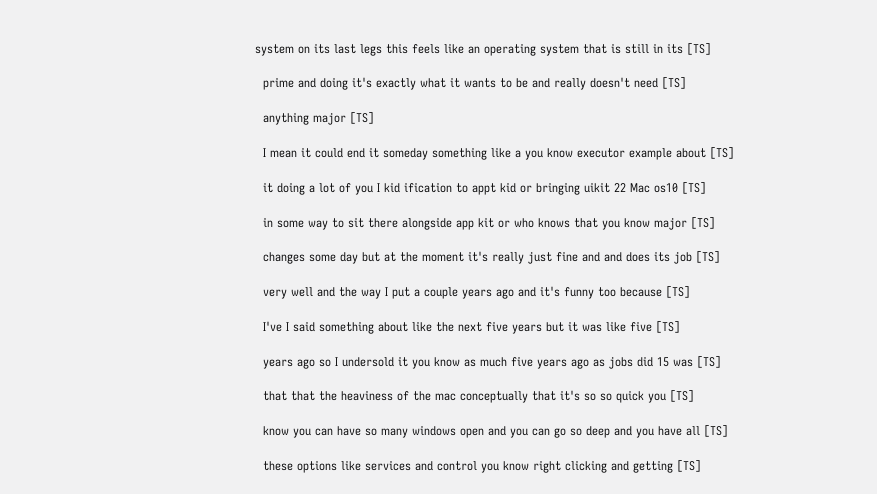system on its last legs this feels like an operating system that is still in its [TS]

  prime and doing it's exactly what it wants to be and really doesn't need [TS]

  anything major [TS]

  I mean it could end it someday something like a you know executor example about [TS]

  it doing a lot of you I kid ification to appt kid or bringing uikit 22 Mac os10 [TS]

  in some way to sit there alongside app kit or who knows that you know major [TS]

  changes some day but at the moment it's really just fine and and does its job [TS]

  very well and the way I put a couple years ago and it's funny too because [TS]

  I've I said something about like the next five years but it was like five [TS]

  years ago so I undersold it you know as much five years ago as jobs did 15 was [TS]

  that that the heaviness of the mac conceptually that it's so so quick you [TS]

  know you can have so many windows open and you can go so deep and you have all [TS]

  these options like services and control you know right clicking and getting [TS]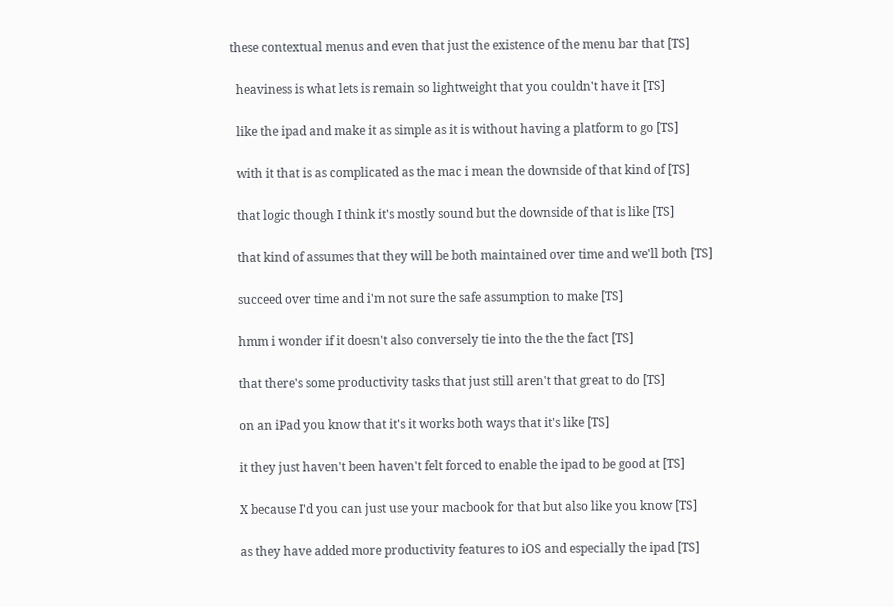these contextual menus and even that just the existence of the menu bar that [TS]

  heaviness is what lets is remain so lightweight that you couldn't have it [TS]

  like the ipad and make it as simple as it is without having a platform to go [TS]

  with it that is as complicated as the mac i mean the downside of that kind of [TS]

  that logic though I think it's mostly sound but the downside of that is like [TS]

  that kind of assumes that they will be both maintained over time and we'll both [TS]

  succeed over time and i'm not sure the safe assumption to make [TS]

  hmm i wonder if it doesn't also conversely tie into the the the fact [TS]

  that there's some productivity tasks that just still aren't that great to do [TS]

  on an iPad you know that it's it works both ways that it's like [TS]

  it they just haven't been haven't felt forced to enable the ipad to be good at [TS]

  X because I'd you can just use your macbook for that but also like you know [TS]

  as they have added more productivity features to iOS and especially the ipad [TS]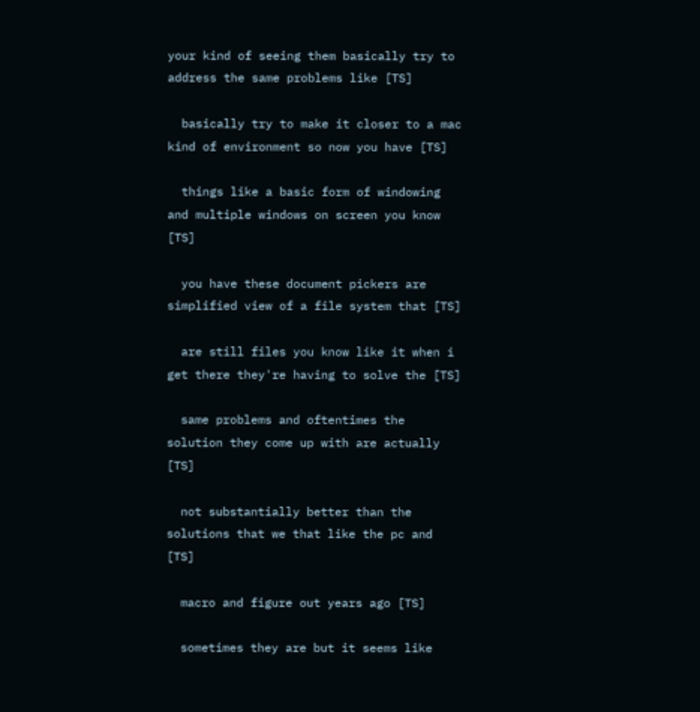your kind of seeing them basically try to address the same problems like [TS]

  basically try to make it closer to a mac kind of environment so now you have [TS]

  things like a basic form of windowing and multiple windows on screen you know [TS]

  you have these document pickers are simplified view of a file system that [TS]

  are still files you know like it when i get there they're having to solve the [TS]

  same problems and oftentimes the solution they come up with are actually [TS]

  not substantially better than the solutions that we that like the pc and [TS]

  macro and figure out years ago [TS]

  sometimes they are but it seems like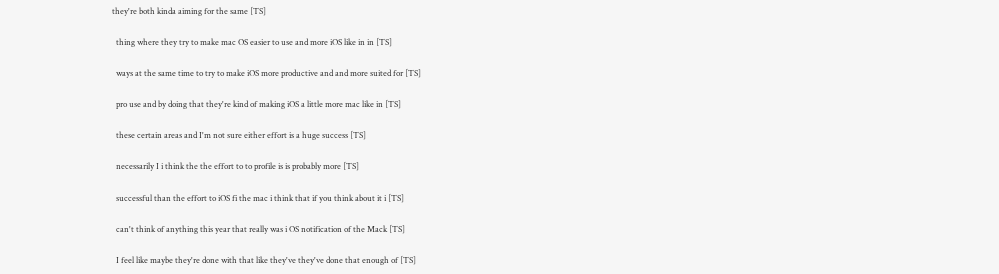they're both kinda aiming for the same [TS]

  thing where they try to make mac OS easier to use and more iOS like in in [TS]

  ways at the same time to try to make iOS more productive and and more suited for [TS]

  pro use and by doing that they're kind of making iOS a little more mac like in [TS]

  these certain areas and I'm not sure either effort is a huge success [TS]

  necessarily I i think the the effort to to profile is is probably more [TS]

  successful than the effort to iOS fi the mac i think that if you think about it i [TS]

  can't think of anything this year that really was i OS notification of the Mack [TS]

  I feel like maybe they're done with that like they've they've done that enough of [TS]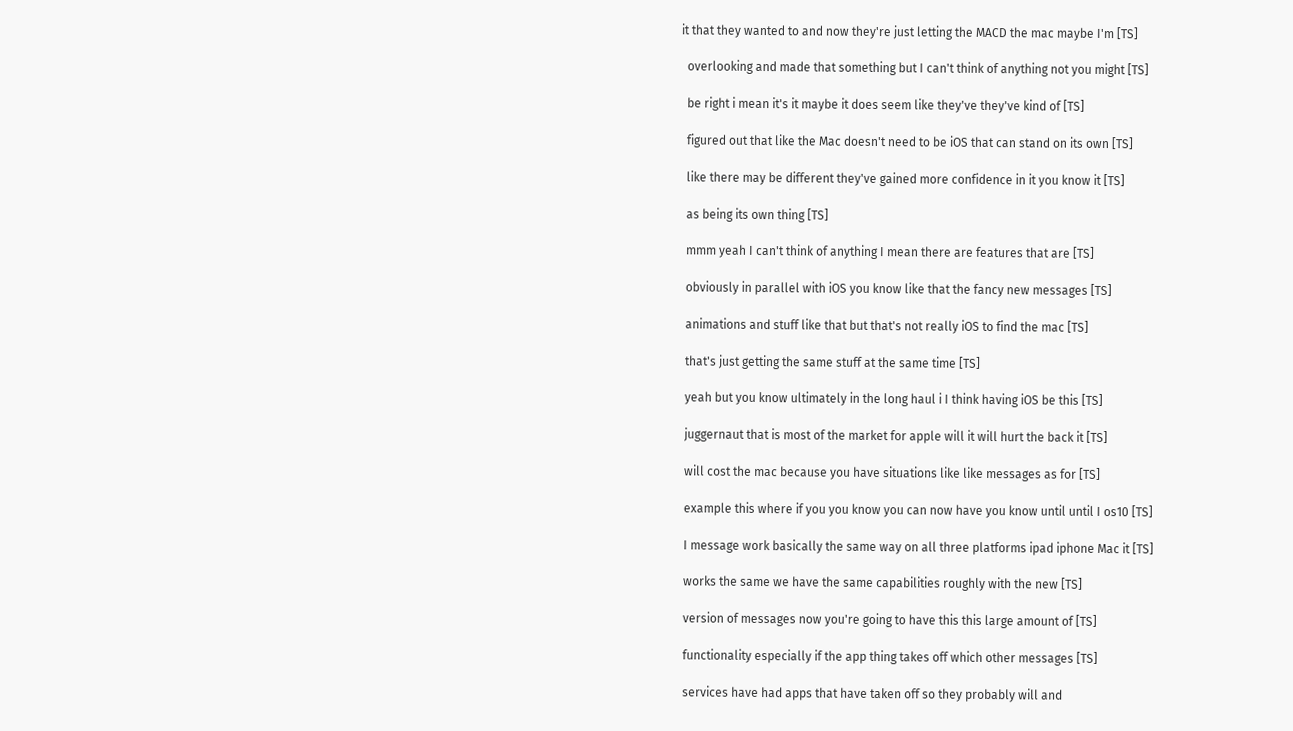it that they wanted to and now they're just letting the MACD the mac maybe I'm [TS]

  overlooking and made that something but I can't think of anything not you might [TS]

  be right i mean it's it maybe it does seem like they've they've kind of [TS]

  figured out that like the Mac doesn't need to be iOS that can stand on its own [TS]

  like there may be different they've gained more confidence in it you know it [TS]

  as being its own thing [TS]

  mmm yeah I can't think of anything I mean there are features that are [TS]

  obviously in parallel with iOS you know like that the fancy new messages [TS]

  animations and stuff like that but that's not really iOS to find the mac [TS]

  that's just getting the same stuff at the same time [TS]

  yeah but you know ultimately in the long haul i I think having iOS be this [TS]

  juggernaut that is most of the market for apple will it will hurt the back it [TS]

  will cost the mac because you have situations like like messages as for [TS]

  example this where if you you know you can now have you know until until I os10 [TS]

  I message work basically the same way on all three platforms ipad iphone Mac it [TS]

  works the same we have the same capabilities roughly with the new [TS]

  version of messages now you're going to have this this large amount of [TS]

  functionality especially if the app thing takes off which other messages [TS]

  services have had apps that have taken off so they probably will and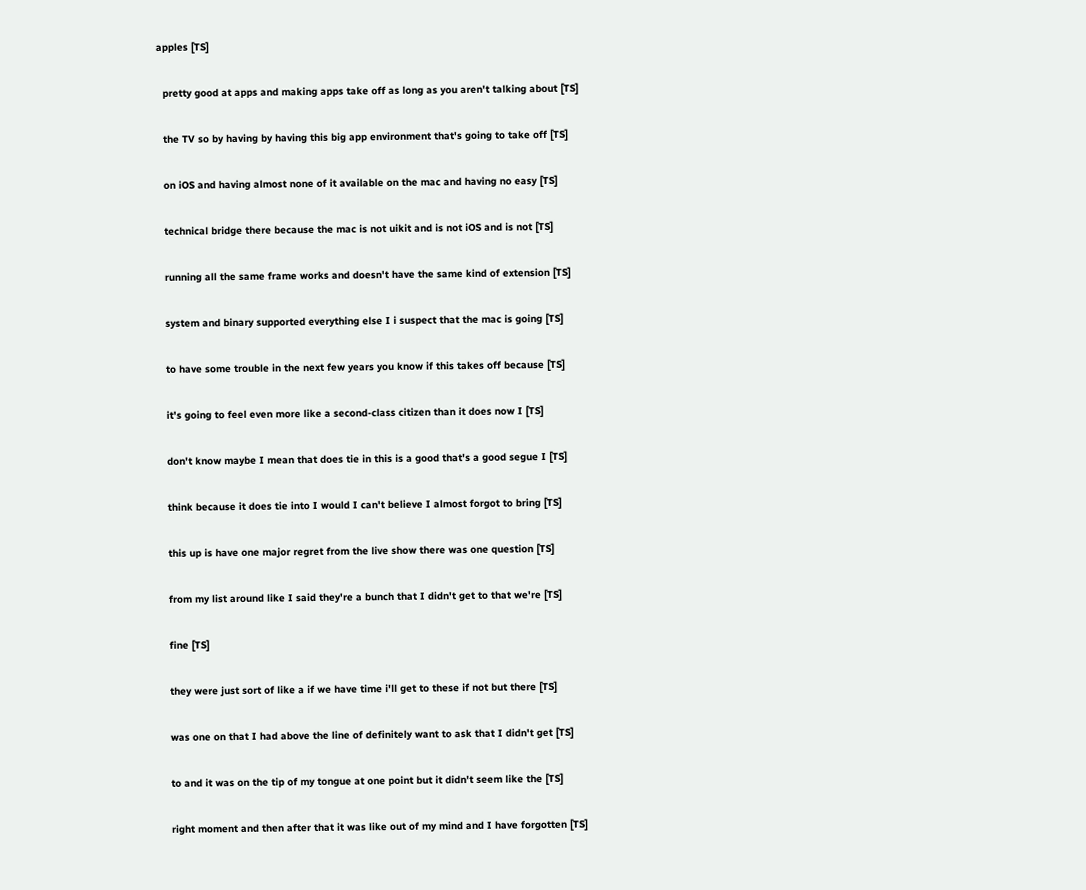apples [TS]

  pretty good at apps and making apps take off as long as you aren't talking about [TS]

  the TV so by having by having this big app environment that's going to take off [TS]

  on iOS and having almost none of it available on the mac and having no easy [TS]

  technical bridge there because the mac is not uikit and is not iOS and is not [TS]

  running all the same frame works and doesn't have the same kind of extension [TS]

  system and binary supported everything else I i suspect that the mac is going [TS]

  to have some trouble in the next few years you know if this takes off because [TS]

  it's going to feel even more like a second-class citizen than it does now I [TS]

  don't know maybe I mean that does tie in this is a good that's a good segue I [TS]

  think because it does tie into I would I can't believe I almost forgot to bring [TS]

  this up is have one major regret from the live show there was one question [TS]

  from my list around like I said they're a bunch that I didn't get to that we're [TS]

  fine [TS]

  they were just sort of like a if we have time i'll get to these if not but there [TS]

  was one on that I had above the line of definitely want to ask that I didn't get [TS]

  to and it was on the tip of my tongue at one point but it didn't seem like the [TS]

  right moment and then after that it was like out of my mind and I have forgotten [TS]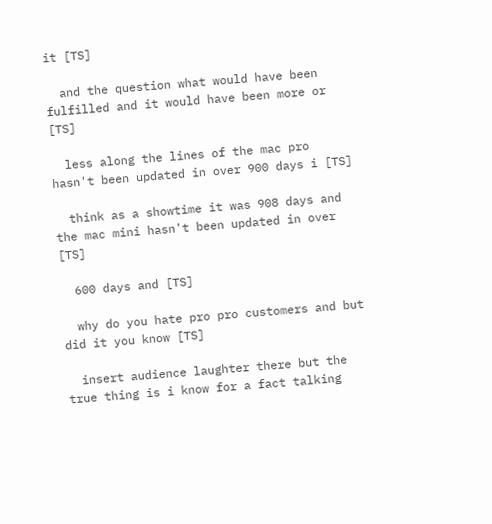it [TS]

  and the question what would have been fulfilled and it would have been more or [TS]

  less along the lines of the mac pro hasn't been updated in over 900 days i [TS]

  think as a showtime it was 908 days and the mac mini hasn't been updated in over [TS]

  600 days and [TS]

  why do you hate pro pro customers and but did it you know [TS]

  insert audience laughter there but the true thing is i know for a fact talking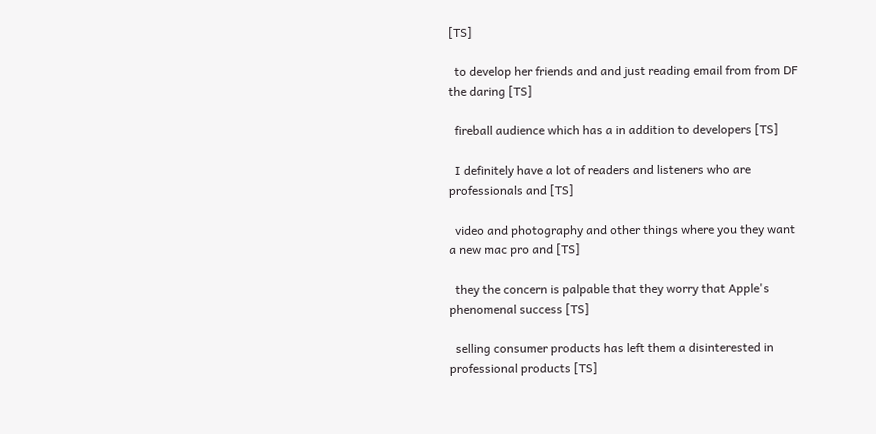[TS]

  to develop her friends and and just reading email from from DF the daring [TS]

  fireball audience which has a in addition to developers [TS]

  I definitely have a lot of readers and listeners who are professionals and [TS]

  video and photography and other things where you they want a new mac pro and [TS]

  they the concern is palpable that they worry that Apple's phenomenal success [TS]

  selling consumer products has left them a disinterested in professional products [TS]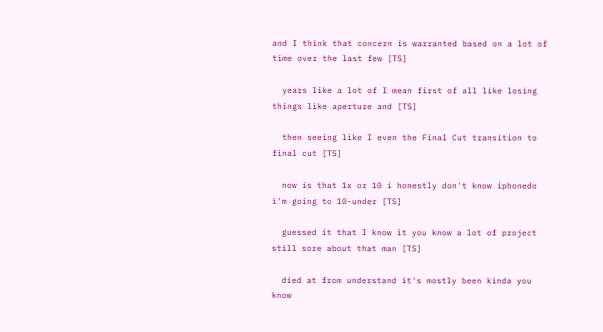and I think that concern is warranted based on a lot of time over the last few [TS]

  years like a lot of I mean first of all like losing things like aperture and [TS]

  then seeing like I even the Final Cut transition to final cut [TS]

  now is that 1x or 10 i honestly don't know iphonedo i'm going to 10-under [TS]

  guessed it that I know it you know a lot of project still sore about that man [TS]

  died at from understand it's mostly been kinda you know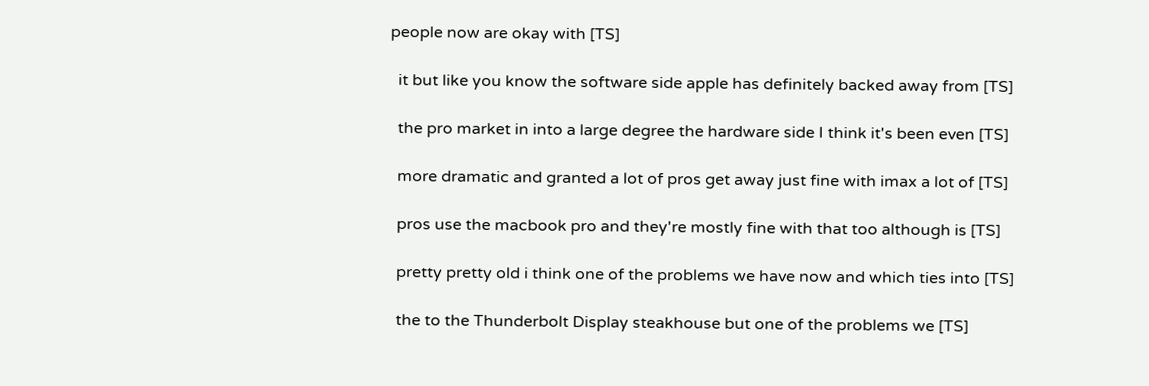people now are okay with [TS]

  it but like you know the software side apple has definitely backed away from [TS]

  the pro market in into a large degree the hardware side I think it's been even [TS]

  more dramatic and granted a lot of pros get away just fine with imax a lot of [TS]

  pros use the macbook pro and they're mostly fine with that too although is [TS]

  pretty pretty old i think one of the problems we have now and which ties into [TS]

  the to the Thunderbolt Display steakhouse but one of the problems we [TS]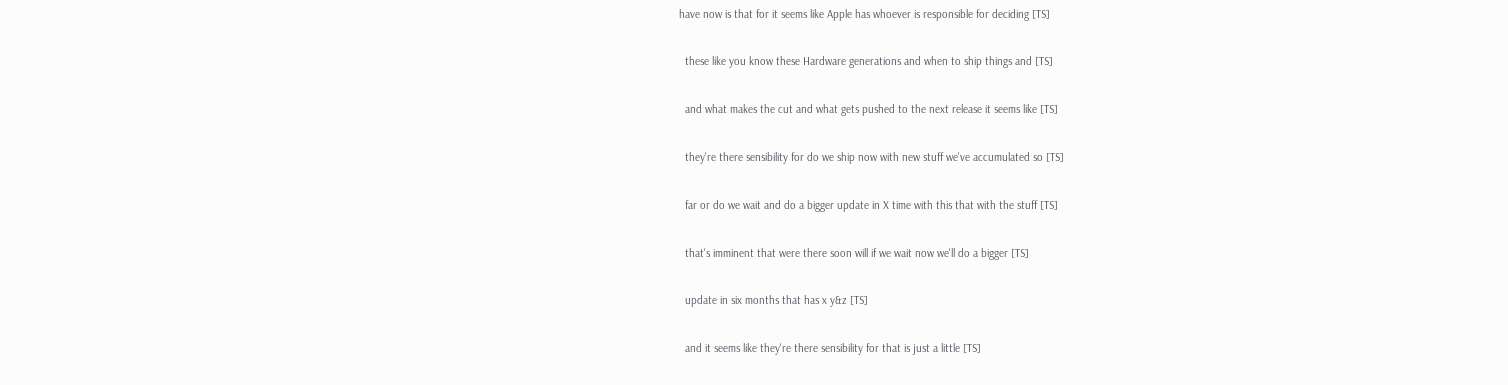have now is that for it seems like Apple has whoever is responsible for deciding [TS]

  these like you know these Hardware generations and when to ship things and [TS]

  and what makes the cut and what gets pushed to the next release it seems like [TS]

  they're there sensibility for do we ship now with new stuff we've accumulated so [TS]

  far or do we wait and do a bigger update in X time with this that with the stuff [TS]

  that's imminent that were there soon will if we wait now we'll do a bigger [TS]

  update in six months that has x y&z [TS]

  and it seems like they're there sensibility for that is just a little [TS]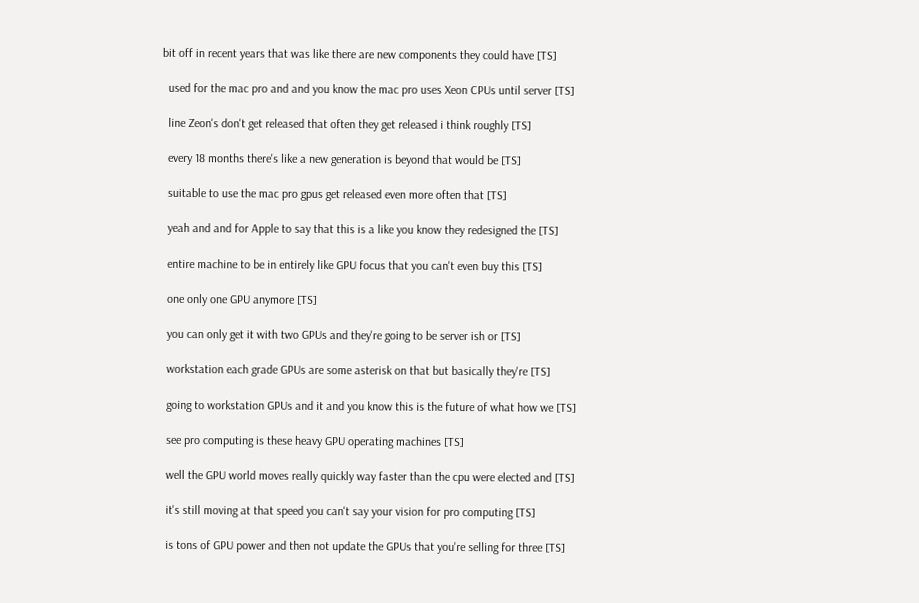bit off in recent years that was like there are new components they could have [TS]

  used for the mac pro and and you know the mac pro uses Xeon CPUs until server [TS]

  line Zeon's don't get released that often they get released i think roughly [TS]

  every 18 months there's like a new generation is beyond that would be [TS]

  suitable to use the mac pro gpus get released even more often that [TS]

  yeah and and for Apple to say that this is a like you know they redesigned the [TS]

  entire machine to be in entirely like GPU focus that you can't even buy this [TS]

  one only one GPU anymore [TS]

  you can only get it with two GPUs and they're going to be server ish or [TS]

  workstation each grade GPUs are some asterisk on that but basically they're [TS]

  going to workstation GPUs and it and you know this is the future of what how we [TS]

  see pro computing is these heavy GPU operating machines [TS]

  well the GPU world moves really quickly way faster than the cpu were elected and [TS]

  it's still moving at that speed you can't say your vision for pro computing [TS]

  is tons of GPU power and then not update the GPUs that you're selling for three [TS]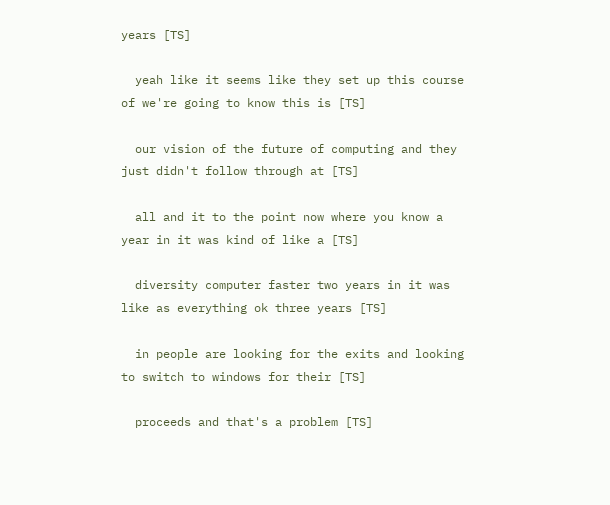years [TS]

  yeah like it seems like they set up this course of we're going to know this is [TS]

  our vision of the future of computing and they just didn't follow through at [TS]

  all and it to the point now where you know a year in it was kind of like a [TS]

  diversity computer faster two years in it was like as everything ok three years [TS]

  in people are looking for the exits and looking to switch to windows for their [TS]

  proceeds and that's a problem [TS]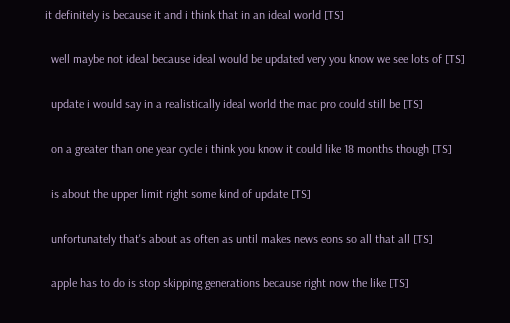it definitely is because it and i think that in an ideal world [TS]

  well maybe not ideal because ideal would be updated very you know we see lots of [TS]

  update i would say in a realistically ideal world the mac pro could still be [TS]

  on a greater than one year cycle i think you know it could like 18 months though [TS]

  is about the upper limit right some kind of update [TS]

  unfortunately that's about as often as until makes news eons so all that all [TS]

  apple has to do is stop skipping generations because right now the like [TS]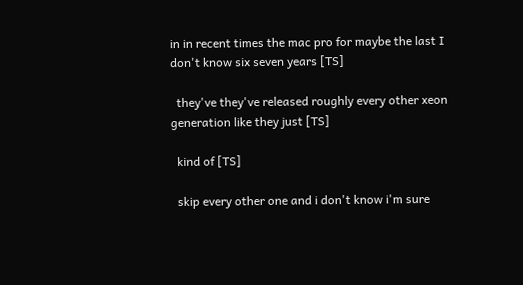in in recent times the mac pro for maybe the last I don't know six seven years [TS]

  they've they've released roughly every other xeon generation like they just [TS]

  kind of [TS]

  skip every other one and i don't know i'm sure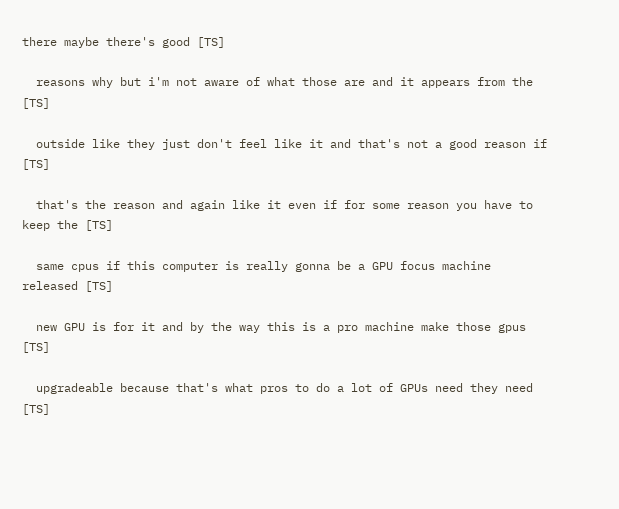there maybe there's good [TS]

  reasons why but i'm not aware of what those are and it appears from the [TS]

  outside like they just don't feel like it and that's not a good reason if [TS]

  that's the reason and again like it even if for some reason you have to keep the [TS]

  same cpus if this computer is really gonna be a GPU focus machine released [TS]

  new GPU is for it and by the way this is a pro machine make those gpus [TS]

  upgradeable because that's what pros to do a lot of GPUs need they need [TS]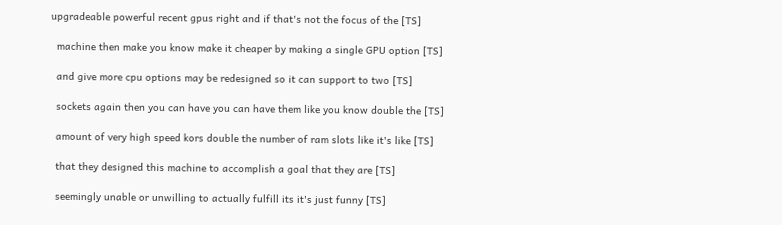upgradeable powerful recent gpus right and if that's not the focus of the [TS]

  machine then make you know make it cheaper by making a single GPU option [TS]

  and give more cpu options may be redesigned so it can support to two [TS]

  sockets again then you can have you can have them like you know double the [TS]

  amount of very high speed kors double the number of ram slots like it's like [TS]

  that they designed this machine to accomplish a goal that they are [TS]

  seemingly unable or unwilling to actually fulfill its it's just funny [TS]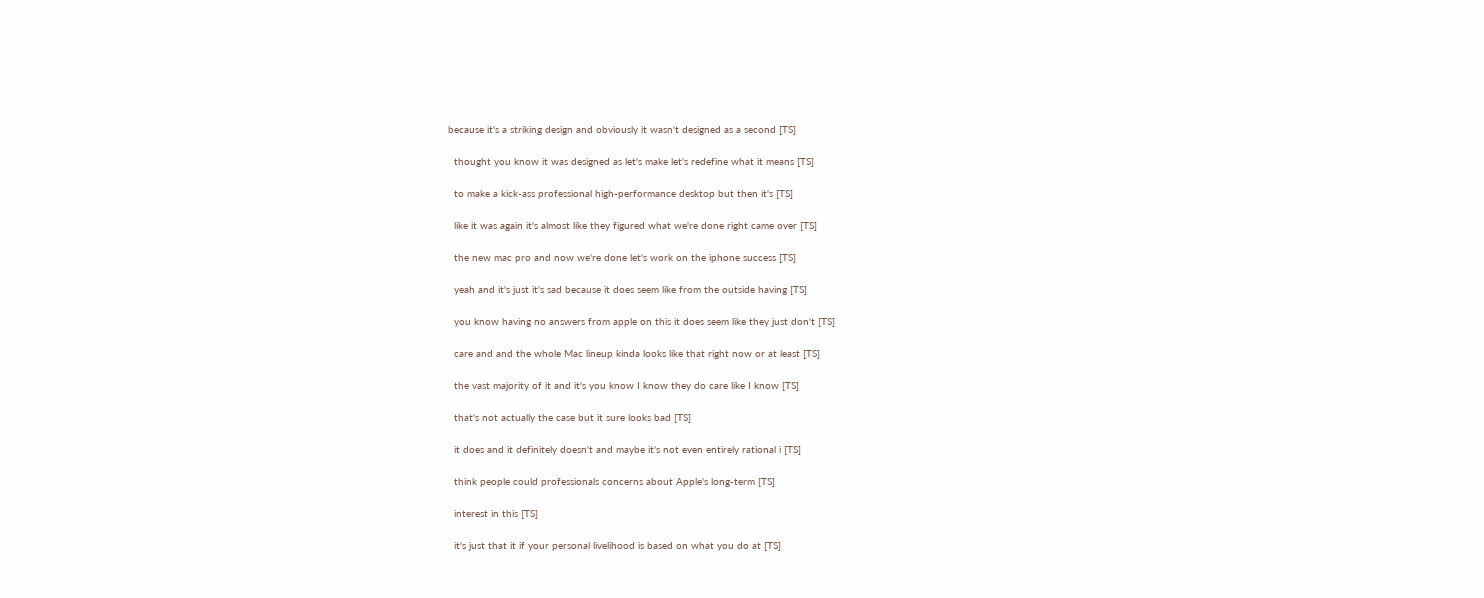because it's a striking design and obviously it wasn't designed as a second [TS]

  thought you know it was designed as let's make let's redefine what it means [TS]

  to make a kick-ass professional high-performance desktop but then it's [TS]

  like it was again it's almost like they figured what we're done right came over [TS]

  the new mac pro and now we're done let's work on the iphone success [TS]

  yeah and it's just it's sad because it does seem like from the outside having [TS]

  you know having no answers from apple on this it does seem like they just don't [TS]

  care and and the whole Mac lineup kinda looks like that right now or at least [TS]

  the vast majority of it and it's you know I know they do care like I know [TS]

  that's not actually the case but it sure looks bad [TS]

  it does and it definitely doesn't and maybe it's not even entirely rational i [TS]

  think people could professionals concerns about Apple's long-term [TS]

  interest in this [TS]

  it's just that it if your personal livelihood is based on what you do at [TS]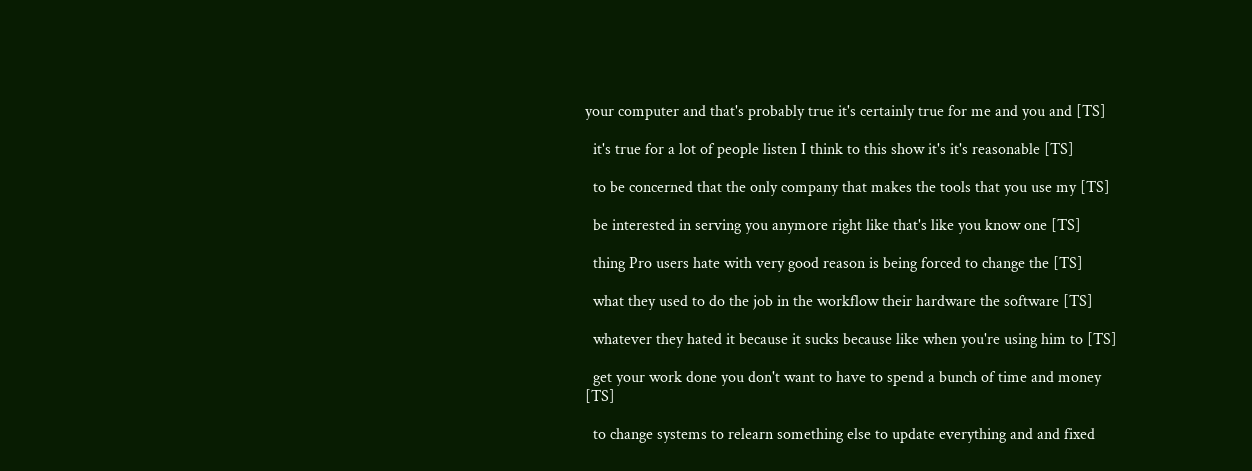your computer and that's probably true it's certainly true for me and you and [TS]

  it's true for a lot of people listen I think to this show it's it's reasonable [TS]

  to be concerned that the only company that makes the tools that you use my [TS]

  be interested in serving you anymore right like that's like you know one [TS]

  thing Pro users hate with very good reason is being forced to change the [TS]

  what they used to do the job in the workflow their hardware the software [TS]

  whatever they hated it because it sucks because like when you're using him to [TS]

  get your work done you don't want to have to spend a bunch of time and money [TS]

  to change systems to relearn something else to update everything and and fixed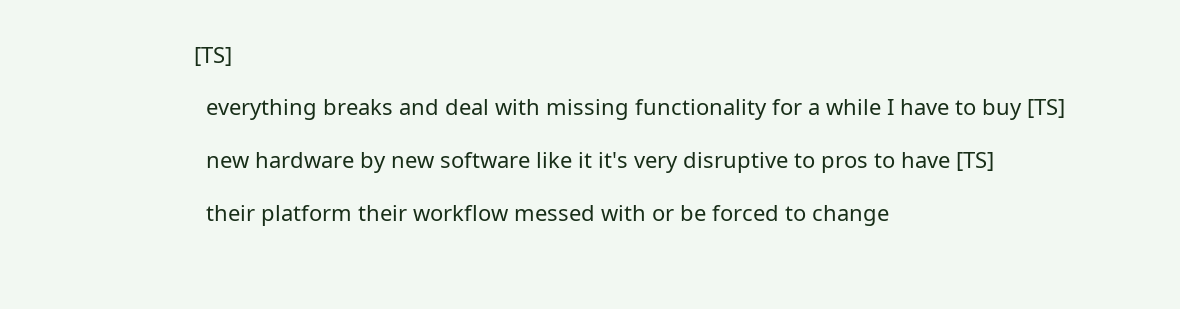[TS]

  everything breaks and deal with missing functionality for a while I have to buy [TS]

  new hardware by new software like it it's very disruptive to pros to have [TS]

  their platform their workflow messed with or be forced to change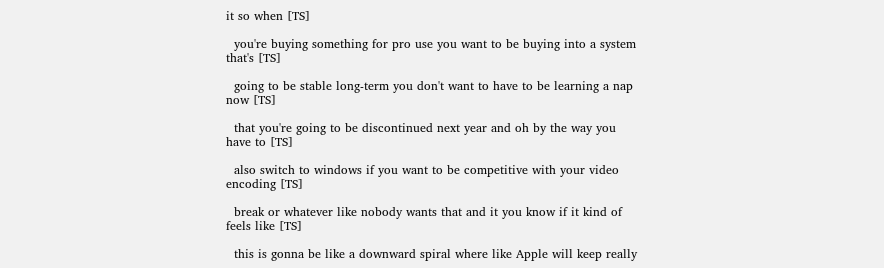it so when [TS]

  you're buying something for pro use you want to be buying into a system that's [TS]

  going to be stable long-term you don't want to have to be learning a nap now [TS]

  that you're going to be discontinued next year and oh by the way you have to [TS]

  also switch to windows if you want to be competitive with your video encoding [TS]

  break or whatever like nobody wants that and it you know if it kind of feels like [TS]

  this is gonna be like a downward spiral where like Apple will keep really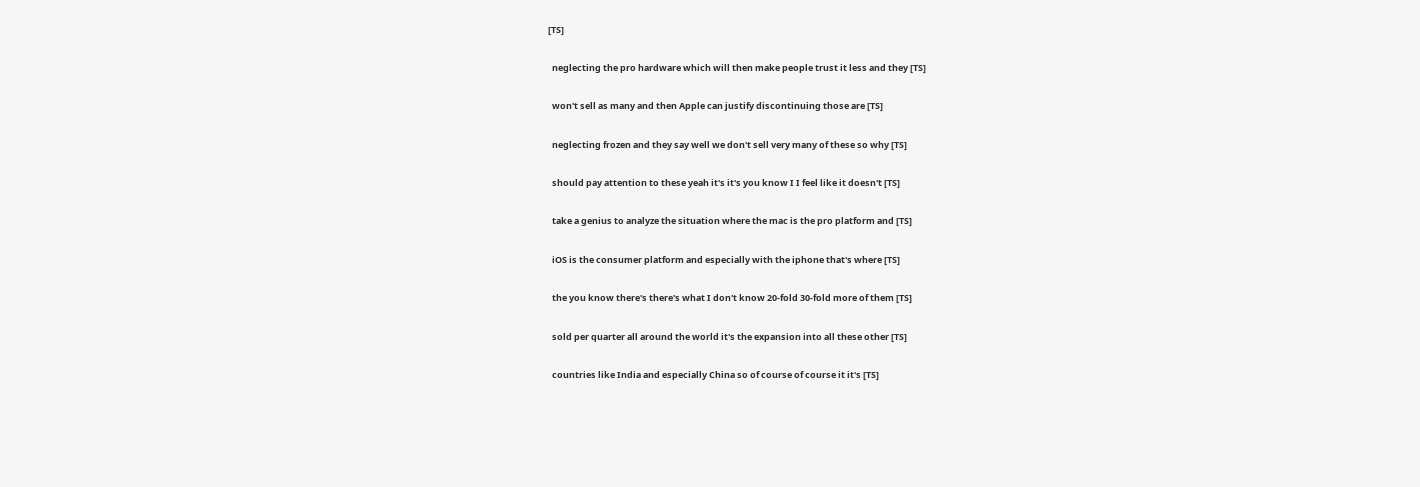[TS]

  neglecting the pro hardware which will then make people trust it less and they [TS]

  won't sell as many and then Apple can justify discontinuing those are [TS]

  neglecting frozen and they say well we don't sell very many of these so why [TS]

  should pay attention to these yeah it's it's you know I I feel like it doesn't [TS]

  take a genius to analyze the situation where the mac is the pro platform and [TS]

  iOS is the consumer platform and especially with the iphone that's where [TS]

  the you know there's there's what I don't know 20-fold 30-fold more of them [TS]

  sold per quarter all around the world it's the expansion into all these other [TS]

  countries like India and especially China so of course of course it it's [TS]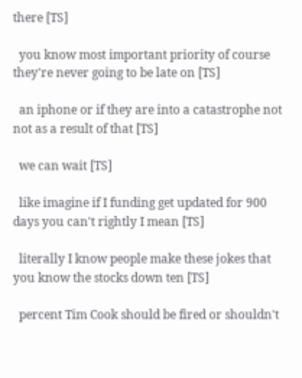there [TS]

  you know most important priority of course they're never going to be late on [TS]

  an iphone or if they are into a catastrophe not not as a result of that [TS]

  we can wait [TS]

  like imagine if I funding get updated for 900 days you can't rightly I mean [TS]

  literally I know people make these jokes that you know the stocks down ten [TS]

  percent Tim Cook should be fired or shouldn't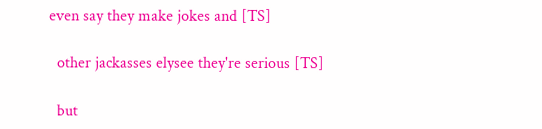even say they make jokes and [TS]

  other jackasses elysee they're serious [TS]

  but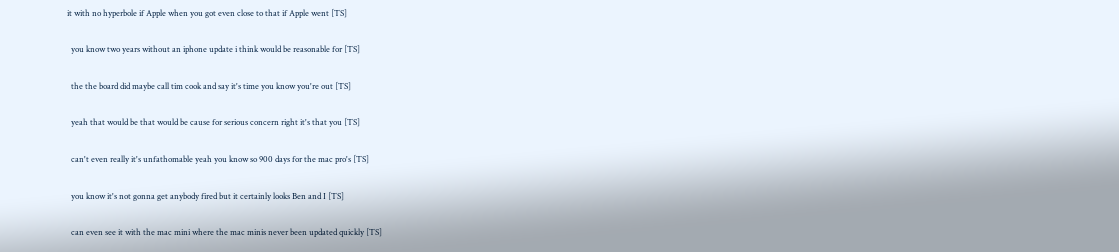it with no hyperbole if Apple when you got even close to that if Apple went [TS]

  you know two years without an iphone update i think would be reasonable for [TS]

  the the board did maybe call tim cook and say it's time you know you're out [TS]

  yeah that would be that would be cause for serious concern right it's that you [TS]

  can't even really it's unfathomable yeah you know so 900 days for the mac pro's [TS]

  you know it's not gonna get anybody fired but it certainly looks Ben and I [TS]

  can even see it with the mac mini where the mac minis never been updated quickly [TS]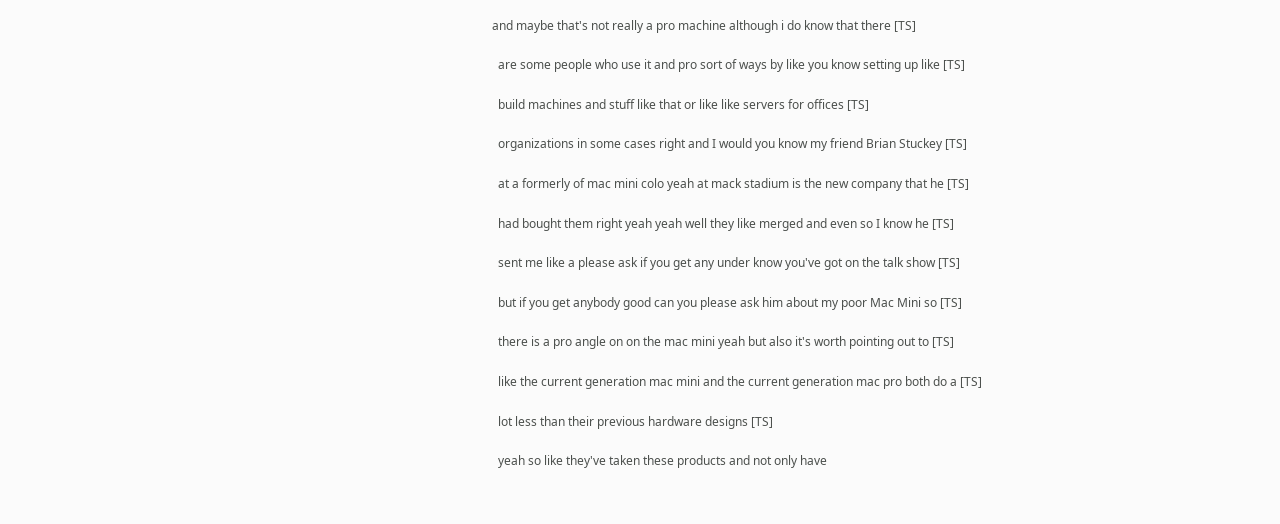and maybe that's not really a pro machine although i do know that there [TS]

  are some people who use it and pro sort of ways by like you know setting up like [TS]

  build machines and stuff like that or like like servers for offices [TS]

  organizations in some cases right and I would you know my friend Brian Stuckey [TS]

  at a formerly of mac mini colo yeah at mack stadium is the new company that he [TS]

  had bought them right yeah yeah well they like merged and even so I know he [TS]

  sent me like a please ask if you get any under know you've got on the talk show [TS]

  but if you get anybody good can you please ask him about my poor Mac Mini so [TS]

  there is a pro angle on on the mac mini yeah but also it's worth pointing out to [TS]

  like the current generation mac mini and the current generation mac pro both do a [TS]

  lot less than their previous hardware designs [TS]

  yeah so like they've taken these products and not only have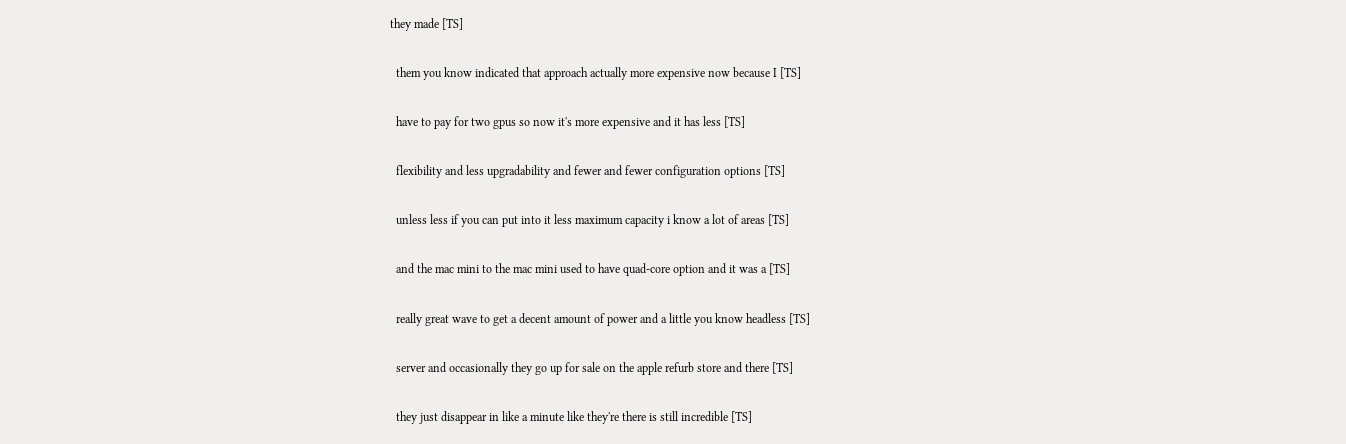they made [TS]

  them you know indicated that approach actually more expensive now because I [TS]

  have to pay for two gpus so now it's more expensive and it has less [TS]

  flexibility and less upgradability and fewer and fewer configuration options [TS]

  unless less if you can put into it less maximum capacity i know a lot of areas [TS]

  and the mac mini to the mac mini used to have quad-core option and it was a [TS]

  really great wave to get a decent amount of power and a little you know headless [TS]

  server and occasionally they go up for sale on the apple refurb store and there [TS]

  they just disappear in like a minute like they're there is still incredible [TS]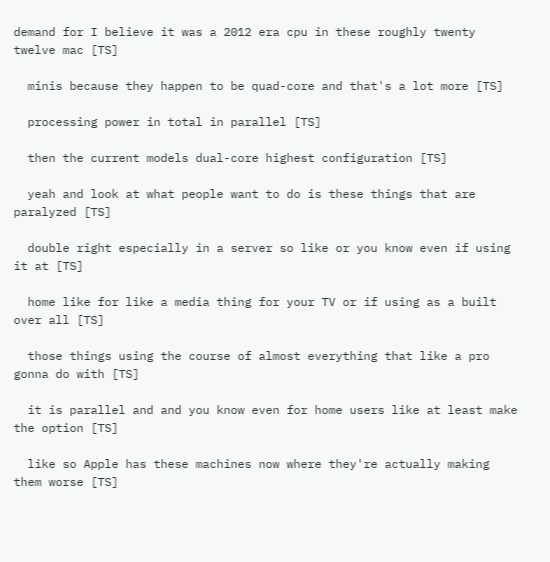demand for I believe it was a 2012 era cpu in these roughly twenty twelve mac [TS]

  minis because they happen to be quad-core and that's a lot more [TS]

  processing power in total in parallel [TS]

  then the current models dual-core highest configuration [TS]

  yeah and look at what people want to do is these things that are paralyzed [TS]

  double right especially in a server so like or you know even if using it at [TS]

  home like for like a media thing for your TV or if using as a built over all [TS]

  those things using the course of almost everything that like a pro gonna do with [TS]

  it is parallel and and you know even for home users like at least make the option [TS]

  like so Apple has these machines now where they're actually making them worse [TS]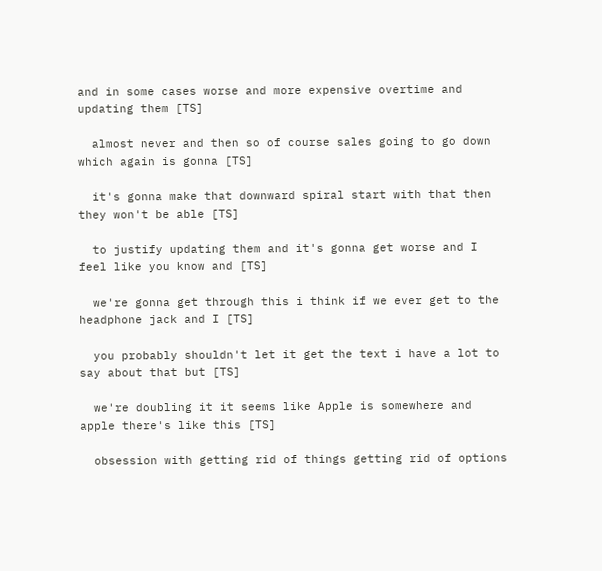and in some cases worse and more expensive overtime and updating them [TS]

  almost never and then so of course sales going to go down which again is gonna [TS]

  it's gonna make that downward spiral start with that then they won't be able [TS]

  to justify updating them and it's gonna get worse and I feel like you know and [TS]

  we're gonna get through this i think if we ever get to the headphone jack and I [TS]

  you probably shouldn't let it get the text i have a lot to say about that but [TS]

  we're doubling it it seems like Apple is somewhere and apple there's like this [TS]

  obsession with getting rid of things getting rid of options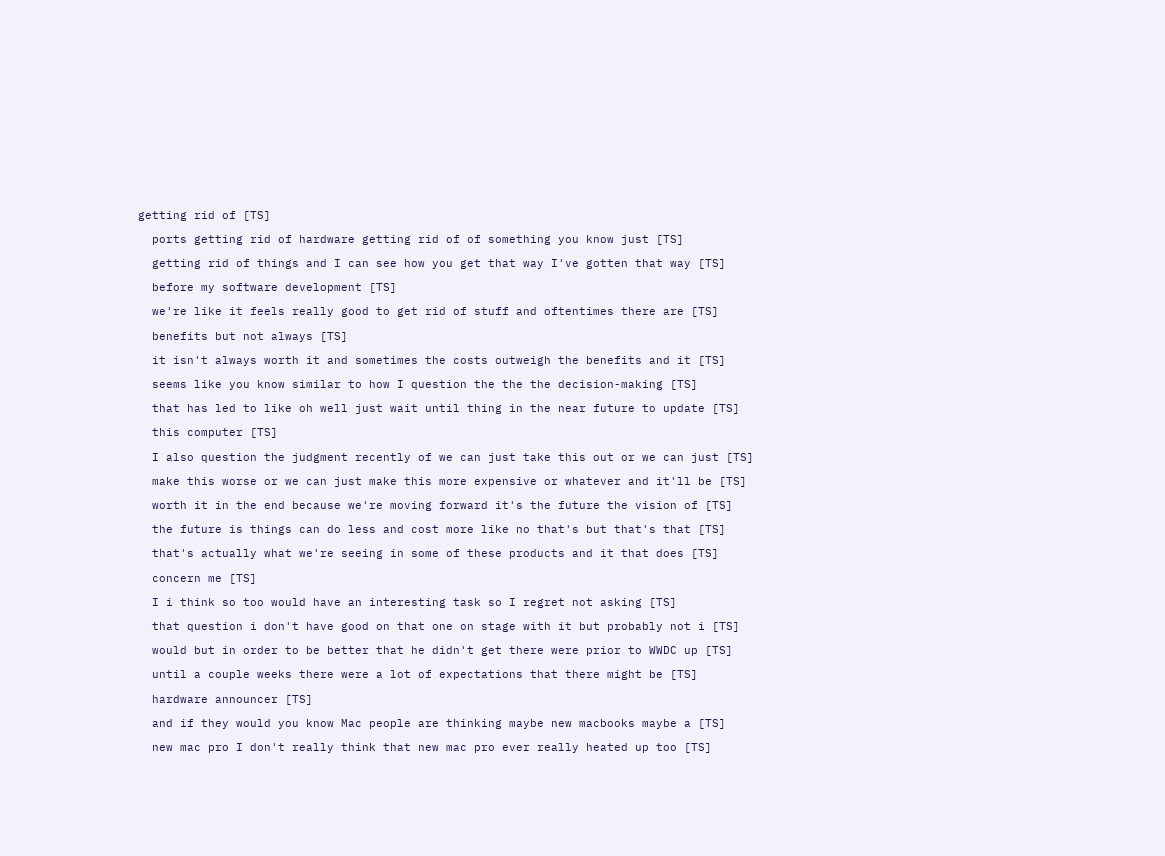getting rid of [TS]

  ports getting rid of hardware getting rid of of something you know just [TS]

  getting rid of things and I can see how you get that way I've gotten that way [TS]

  before my software development [TS]

  we're like it feels really good to get rid of stuff and oftentimes there are [TS]

  benefits but not always [TS]

  it isn't always worth it and sometimes the costs outweigh the benefits and it [TS]

  seems like you know similar to how I question the the the decision-making [TS]

  that has led to like oh well just wait until thing in the near future to update [TS]

  this computer [TS]

  I also question the judgment recently of we can just take this out or we can just [TS]

  make this worse or we can just make this more expensive or whatever and it'll be [TS]

  worth it in the end because we're moving forward it's the future the vision of [TS]

  the future is things can do less and cost more like no that's but that's that [TS]

  that's actually what we're seeing in some of these products and it that does [TS]

  concern me [TS]

  I i think so too would have an interesting task so I regret not asking [TS]

  that question i don't have good on that one on stage with it but probably not i [TS]

  would but in order to be better that he didn't get there were prior to WWDC up [TS]

  until a couple weeks there were a lot of expectations that there might be [TS]

  hardware announcer [TS]

  and if they would you know Mac people are thinking maybe new macbooks maybe a [TS]

  new mac pro I don't really think that new mac pro ever really heated up too [TS]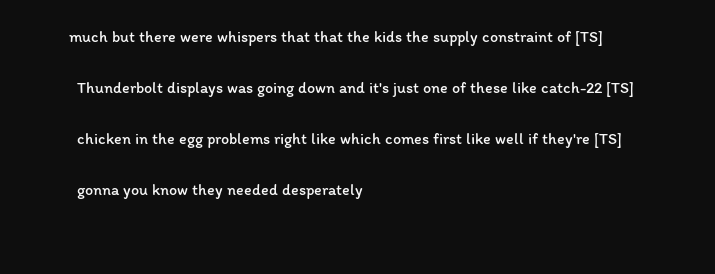much but there were whispers that that the kids the supply constraint of [TS]

  Thunderbolt displays was going down and it's just one of these like catch-22 [TS]

  chicken in the egg problems right like which comes first like well if they're [TS]

  gonna you know they needed desperately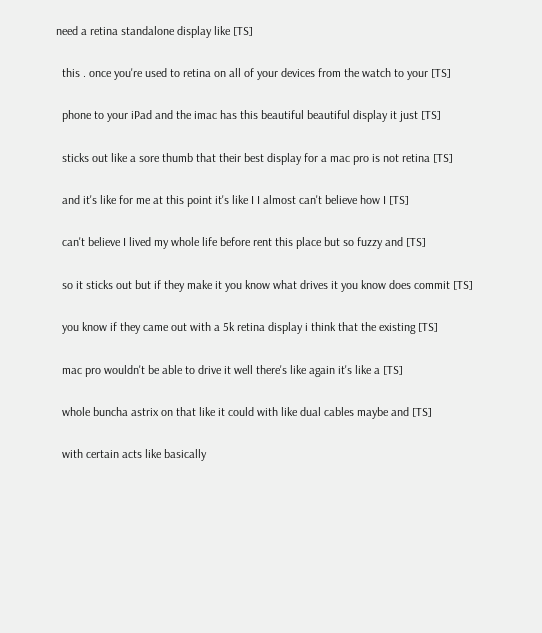need a retina standalone display like [TS]

  this . once you're used to retina on all of your devices from the watch to your [TS]

  phone to your iPad and the imac has this beautiful beautiful display it just [TS]

  sticks out like a sore thumb that their best display for a mac pro is not retina [TS]

  and it's like for me at this point it's like I I almost can't believe how I [TS]

  can't believe I lived my whole life before rent this place but so fuzzy and [TS]

  so it sticks out but if they make it you know what drives it you know does commit [TS]

  you know if they came out with a 5k retina display i think that the existing [TS]

  mac pro wouldn't be able to drive it well there's like again it's like a [TS]

  whole buncha astrix on that like it could with like dual cables maybe and [TS]

  with certain acts like basically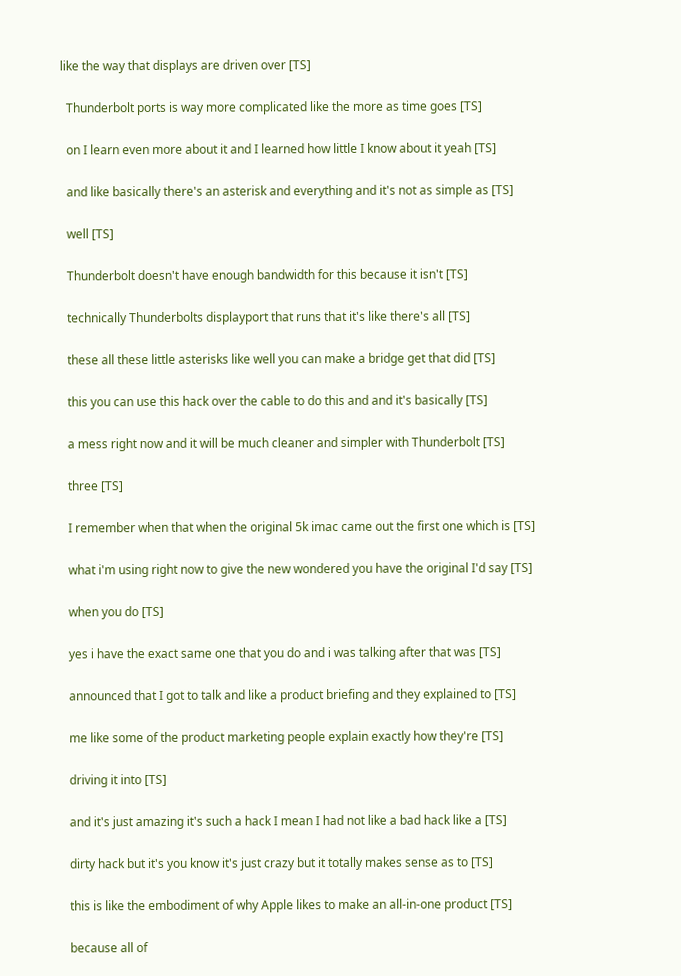like the way that displays are driven over [TS]

  Thunderbolt ports is way more complicated like the more as time goes [TS]

  on I learn even more about it and I learned how little I know about it yeah [TS]

  and like basically there's an asterisk and everything and it's not as simple as [TS]

  well [TS]

  Thunderbolt doesn't have enough bandwidth for this because it isn't [TS]

  technically Thunderbolts displayport that runs that it's like there's all [TS]

  these all these little asterisks like well you can make a bridge get that did [TS]

  this you can use this hack over the cable to do this and and it's basically [TS]

  a mess right now and it will be much cleaner and simpler with Thunderbolt [TS]

  three [TS]

  I remember when that when the original 5k imac came out the first one which is [TS]

  what i'm using right now to give the new wondered you have the original I'd say [TS]

  when you do [TS]

  yes i have the exact same one that you do and i was talking after that was [TS]

  announced that I got to talk and like a product briefing and they explained to [TS]

  me like some of the product marketing people explain exactly how they're [TS]

  driving it into [TS]

  and it's just amazing it's such a hack I mean I had not like a bad hack like a [TS]

  dirty hack but it's you know it's just crazy but it totally makes sense as to [TS]

  this is like the embodiment of why Apple likes to make an all-in-one product [TS]

  because all of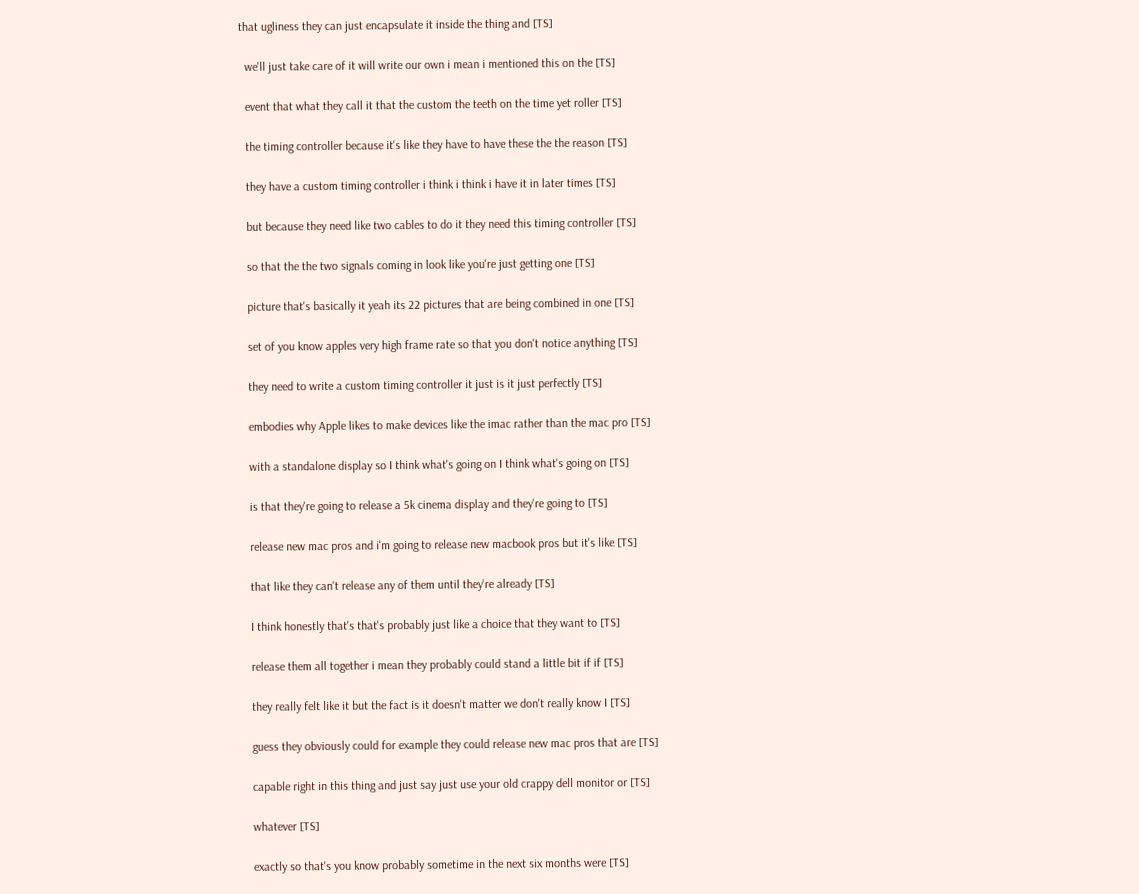that ugliness they can just encapsulate it inside the thing and [TS]

  we'll just take care of it will write our own i mean i mentioned this on the [TS]

  event that what they call it that the custom the teeth on the time yet roller [TS]

  the timing controller because it's like they have to have these the the reason [TS]

  they have a custom timing controller i think i think i have it in later times [TS]

  but because they need like two cables to do it they need this timing controller [TS]

  so that the the two signals coming in look like you're just getting one [TS]

  picture that's basically it yeah its 22 pictures that are being combined in one [TS]

  set of you know apples very high frame rate so that you don't notice anything [TS]

  they need to write a custom timing controller it just is it just perfectly [TS]

  embodies why Apple likes to make devices like the imac rather than the mac pro [TS]

  with a standalone display so I think what's going on I think what's going on [TS]

  is that they're going to release a 5k cinema display and they're going to [TS]

  release new mac pros and i'm going to release new macbook pros but it's like [TS]

  that like they can't release any of them until they're already [TS]

  I think honestly that's that's probably just like a choice that they want to [TS]

  release them all together i mean they probably could stand a little bit if if [TS]

  they really felt like it but the fact is it doesn't matter we don't really know I [TS]

  guess they obviously could for example they could release new mac pros that are [TS]

  capable right in this thing and just say just use your old crappy dell monitor or [TS]

  whatever [TS]

  exactly so that's you know probably sometime in the next six months were [TS]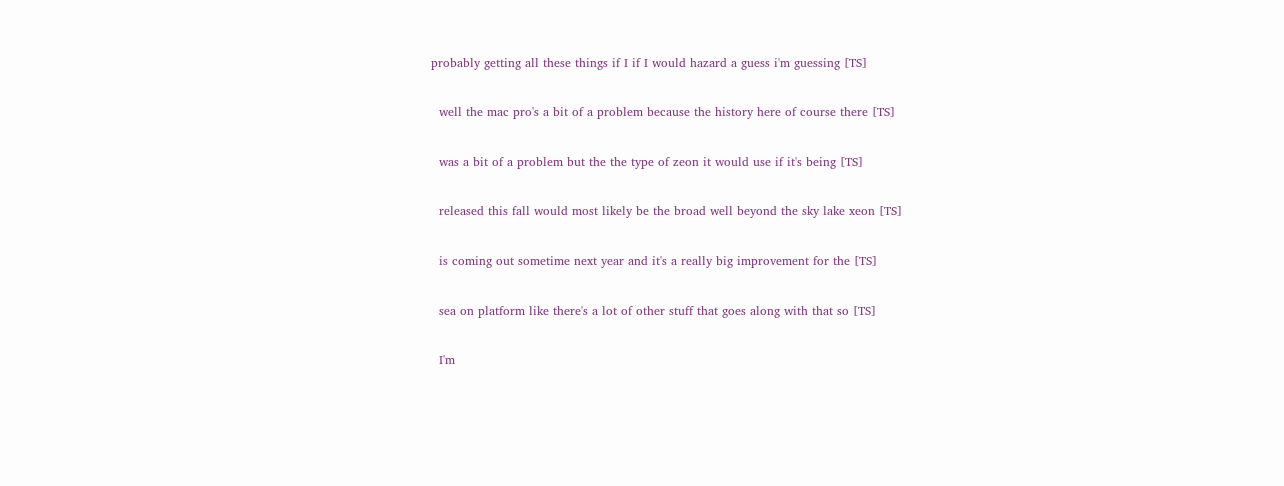probably getting all these things if I if I would hazard a guess i'm guessing [TS]

  well the mac pro's a bit of a problem because the history here of course there [TS]

  was a bit of a problem but the the type of zeon it would use if it's being [TS]

  released this fall would most likely be the broad well beyond the sky lake xeon [TS]

  is coming out sometime next year and it's a really big improvement for the [TS]

  sea on platform like there's a lot of other stuff that goes along with that so [TS]

  I'm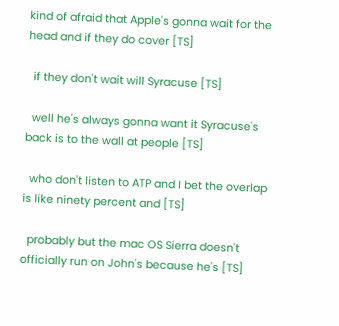kind of afraid that Apple's gonna wait for the head and if they do cover [TS]

  if they don't wait will Syracuse [TS]

  well he's always gonna want it Syracuse's back is to the wall at people [TS]

  who don't listen to ATP and I bet the overlap is like ninety percent and [TS]

  probably but the mac OS Sierra doesn't officially run on John's because he's [TS]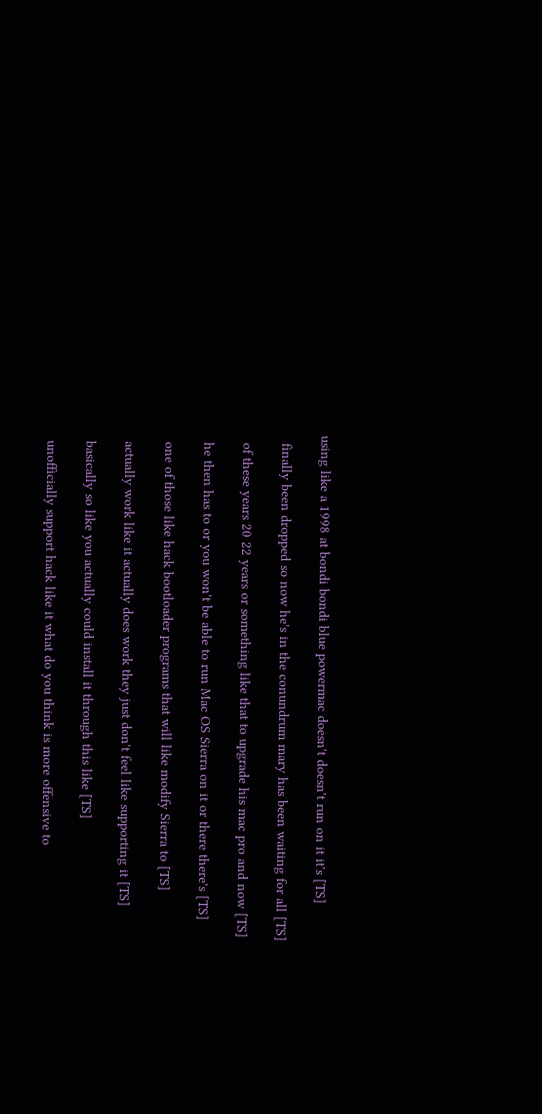using like a 1998 at bondi bondi blue powermac doesn't doesn't run on it it's [TS]

  finally been dropped so now he's in the conundrum mary has been waiting for all [TS]

  of these years 20 22 years or something like that to upgrade his mac pro and now [TS]

  he then has to or you won't be able to run Mac OS Sierra on it or there there's [TS]

  one of those like hack bootloader programs that will like modify Sierra to [TS]

  actually work like it actually does work they just don't feel like supporting it [TS]

  basically so like you actually could install it through this like [TS]

  unofficially support hack like it what do you think is more offensive to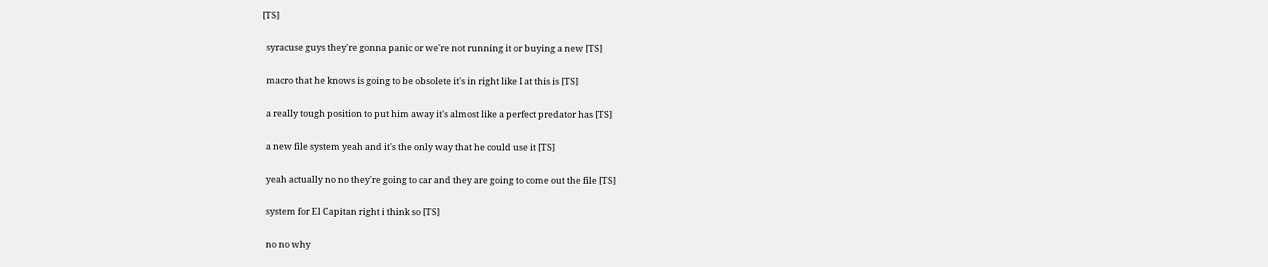[TS]

  syracuse guys they're gonna panic or we're not running it or buying a new [TS]

  macro that he knows is going to be obsolete it's in right like I at this is [TS]

  a really tough position to put him away it's almost like a perfect predator has [TS]

  a new file system yeah and it's the only way that he could use it [TS]

  yeah actually no no they're going to car and they are going to come out the file [TS]

  system for El Capitan right i think so [TS]

  no no why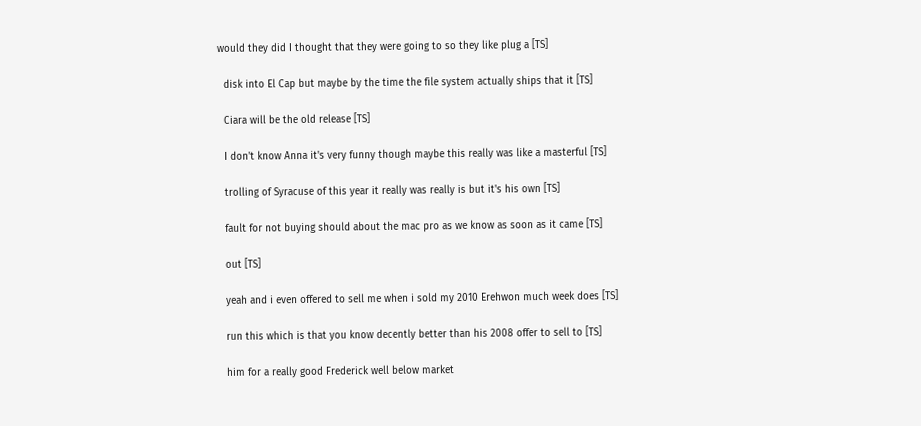would they did I thought that they were going to so they like plug a [TS]

  disk into El Cap but maybe by the time the file system actually ships that it [TS]

  Ciara will be the old release [TS]

  I don't know Anna it's very funny though maybe this really was like a masterful [TS]

  trolling of Syracuse of this year it really was really is but it's his own [TS]

  fault for not buying should about the mac pro as we know as soon as it came [TS]

  out [TS]

  yeah and i even offered to sell me when i sold my 2010 Erehwon much week does [TS]

  run this which is that you know decently better than his 2008 offer to sell to [TS]

  him for a really good Frederick well below market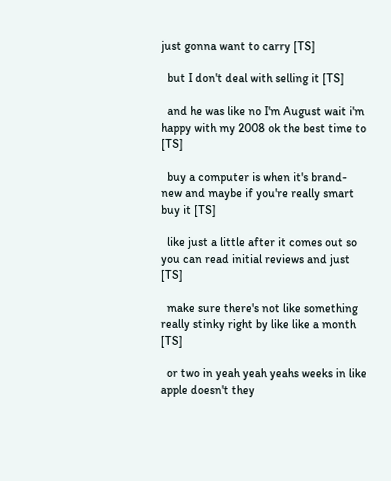just gonna want to carry [TS]

  but I don't deal with selling it [TS]

  and he was like no I'm August wait i'm happy with my 2008 ok the best time to [TS]

  buy a computer is when it's brand-new and maybe if you're really smart buy it [TS]

  like just a little after it comes out so you can read initial reviews and just [TS]

  make sure there's not like something really stinky right by like like a month [TS]

  or two in yeah yeah yeahs weeks in like apple doesn't they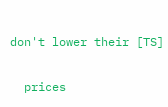don't lower their [TS]

  prices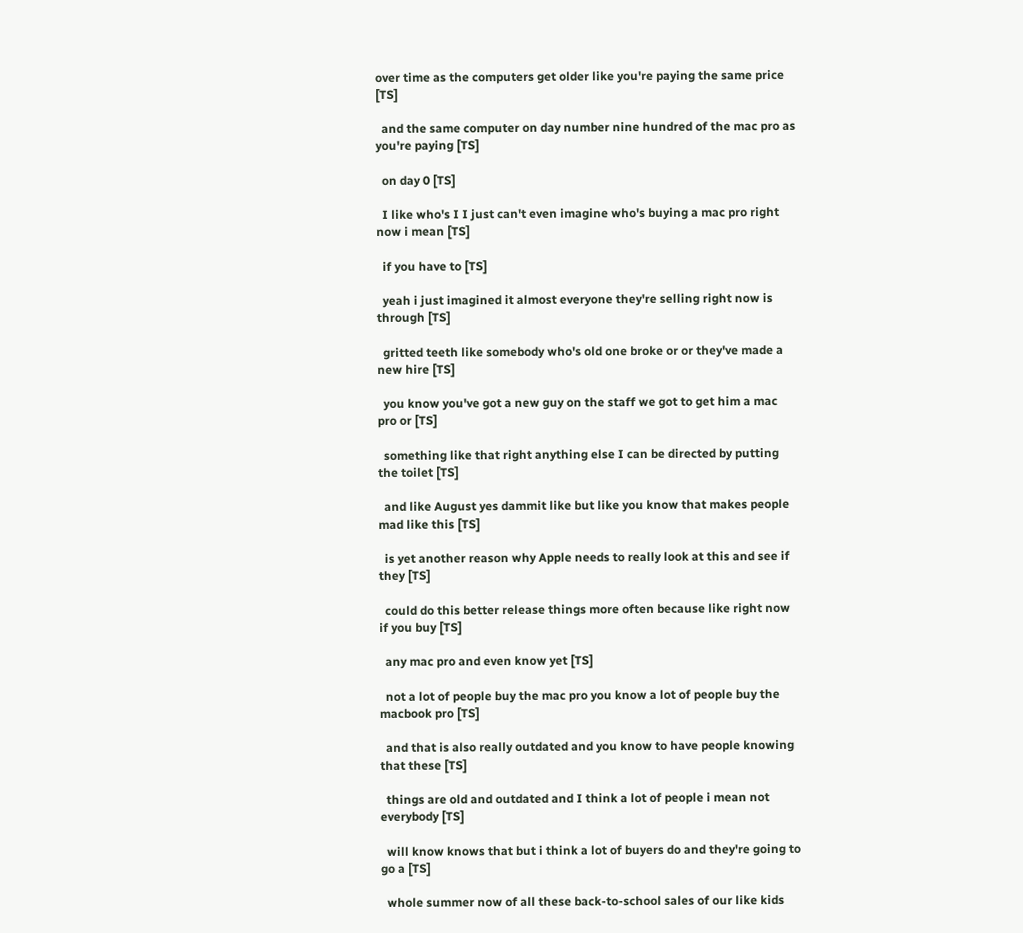over time as the computers get older like you're paying the same price [TS]

  and the same computer on day number nine hundred of the mac pro as you're paying [TS]

  on day 0 [TS]

  I like who's I I just can't even imagine who's buying a mac pro right now i mean [TS]

  if you have to [TS]

  yeah i just imagined it almost everyone they're selling right now is through [TS]

  gritted teeth like somebody who's old one broke or or they've made a new hire [TS]

  you know you've got a new guy on the staff we got to get him a mac pro or [TS]

  something like that right anything else I can be directed by putting the toilet [TS]

  and like August yes dammit like but like you know that makes people mad like this [TS]

  is yet another reason why Apple needs to really look at this and see if they [TS]

  could do this better release things more often because like right now if you buy [TS]

  any mac pro and even know yet [TS]

  not a lot of people buy the mac pro you know a lot of people buy the macbook pro [TS]

  and that is also really outdated and you know to have people knowing that these [TS]

  things are old and outdated and I think a lot of people i mean not everybody [TS]

  will know knows that but i think a lot of buyers do and they're going to go a [TS]

  whole summer now of all these back-to-school sales of our like kids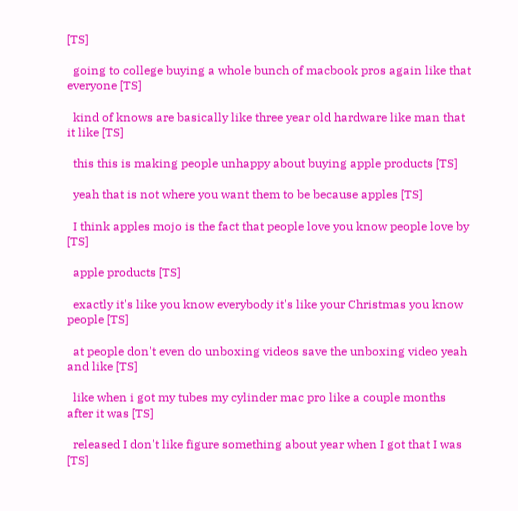[TS]

  going to college buying a whole bunch of macbook pros again like that everyone [TS]

  kind of knows are basically like three year old hardware like man that it like [TS]

  this this is making people unhappy about buying apple products [TS]

  yeah that is not where you want them to be because apples [TS]

  I think apples mojo is the fact that people love you know people love by [TS]

  apple products [TS]

  exactly it's like you know everybody it's like your Christmas you know people [TS]

  at people don't even do unboxing videos save the unboxing video yeah and like [TS]

  like when i got my tubes my cylinder mac pro like a couple months after it was [TS]

  released I don't like figure something about year when I got that I was [TS]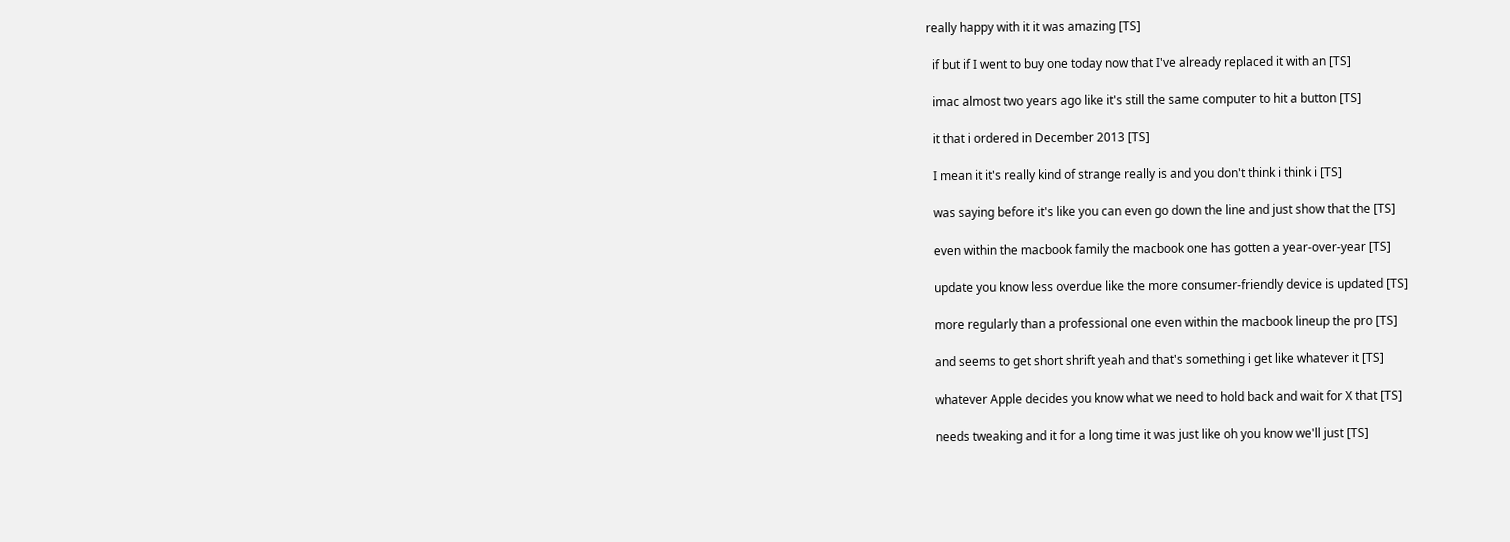really happy with it it was amazing [TS]

  if but if I went to buy one today now that I've already replaced it with an [TS]

  imac almost two years ago like it's still the same computer to hit a button [TS]

  it that i ordered in December 2013 [TS]

  I mean it it's really kind of strange really is and you don't think i think i [TS]

  was saying before it's like you can even go down the line and just show that the [TS]

  even within the macbook family the macbook one has gotten a year-over-year [TS]

  update you know less overdue like the more consumer-friendly device is updated [TS]

  more regularly than a professional one even within the macbook lineup the pro [TS]

  and seems to get short shrift yeah and that's something i get like whatever it [TS]

  whatever Apple decides you know what we need to hold back and wait for X that [TS]

  needs tweaking and it for a long time it was just like oh you know we'll just [TS]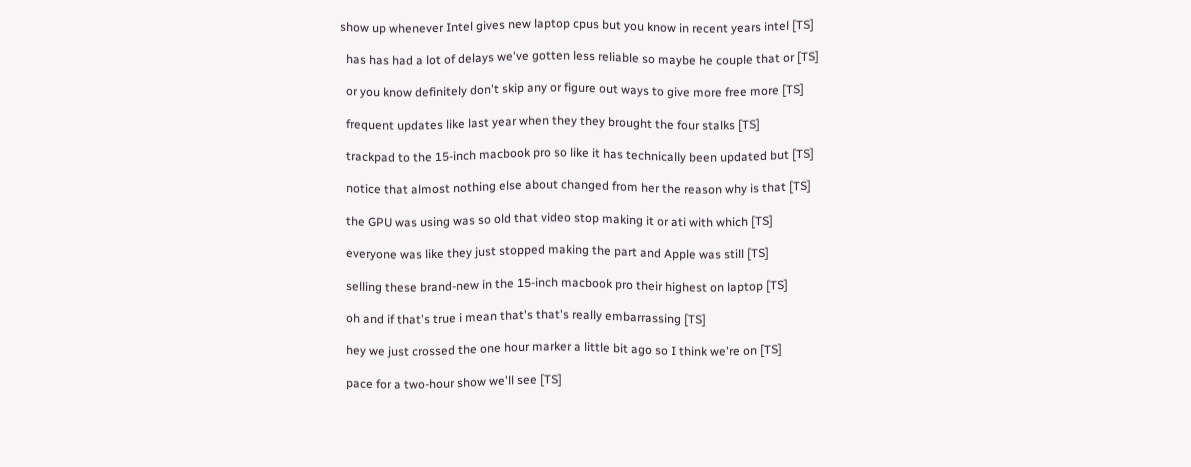show up whenever Intel gives new laptop cpus but you know in recent years intel [TS]

  has has had a lot of delays we've gotten less reliable so maybe he couple that or [TS]

  or you know definitely don't skip any or figure out ways to give more free more [TS]

  frequent updates like last year when they they brought the four stalks [TS]

  trackpad to the 15-inch macbook pro so like it has technically been updated but [TS]

  notice that almost nothing else about changed from her the reason why is that [TS]

  the GPU was using was so old that video stop making it or ati with which [TS]

  everyone was like they just stopped making the part and Apple was still [TS]

  selling these brand-new in the 15-inch macbook pro their highest on laptop [TS]

  oh and if that's true i mean that's that's really embarrassing [TS]

  hey we just crossed the one hour marker a little bit ago so I think we're on [TS]

  pace for a two-hour show we'll see [TS]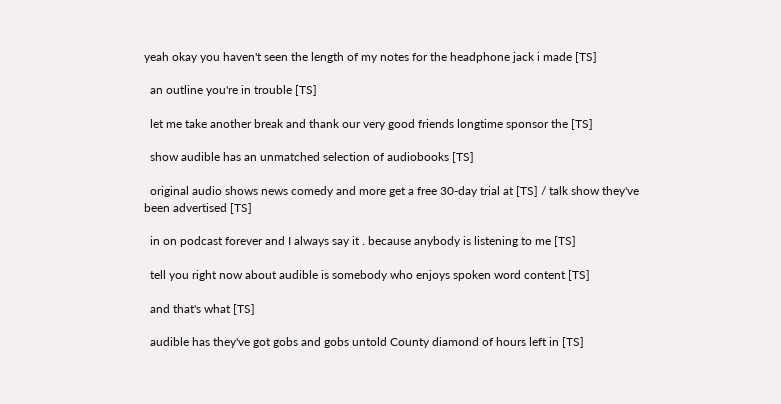yeah okay you haven't seen the length of my notes for the headphone jack i made [TS]

  an outline you're in trouble [TS]

  let me take another break and thank our very good friends longtime sponsor the [TS]

  show audible has an unmatched selection of audiobooks [TS]

  original audio shows news comedy and more get a free 30-day trial at [TS] / talk show they've been advertised [TS]

  in on podcast forever and I always say it . because anybody is listening to me [TS]

  tell you right now about audible is somebody who enjoys spoken word content [TS]

  and that's what [TS]

  audible has they've got gobs and gobs untold County diamond of hours left in [TS]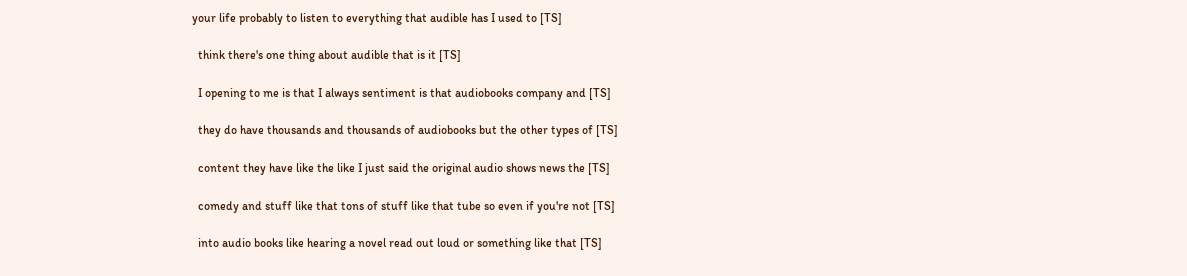your life probably to listen to everything that audible has I used to [TS]

  think there's one thing about audible that is it [TS]

  I opening to me is that I always sentiment is that audiobooks company and [TS]

  they do have thousands and thousands of audiobooks but the other types of [TS]

  content they have like the like I just said the original audio shows news the [TS]

  comedy and stuff like that tons of stuff like that tube so even if you're not [TS]

  into audio books like hearing a novel read out loud or something like that [TS]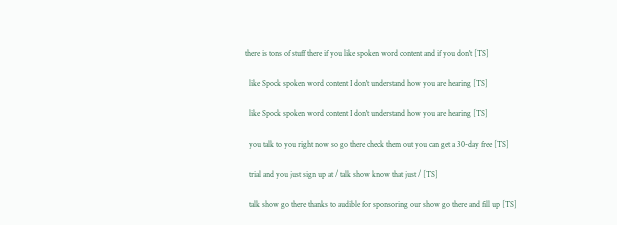there is tons of stuff there if you like spoken word content and if you don't [TS]

  like Spock spoken word content I don't understand how you are hearing [TS]

  like Spock spoken word content I don't understand how you are hearing [TS]

  you talk to you right now so go there check them out you can get a 30-day free [TS]

  trial and you just sign up at / talk show know that just / [TS]

  talk show go there thanks to audible for sponsoring our show go there and fill up [TS]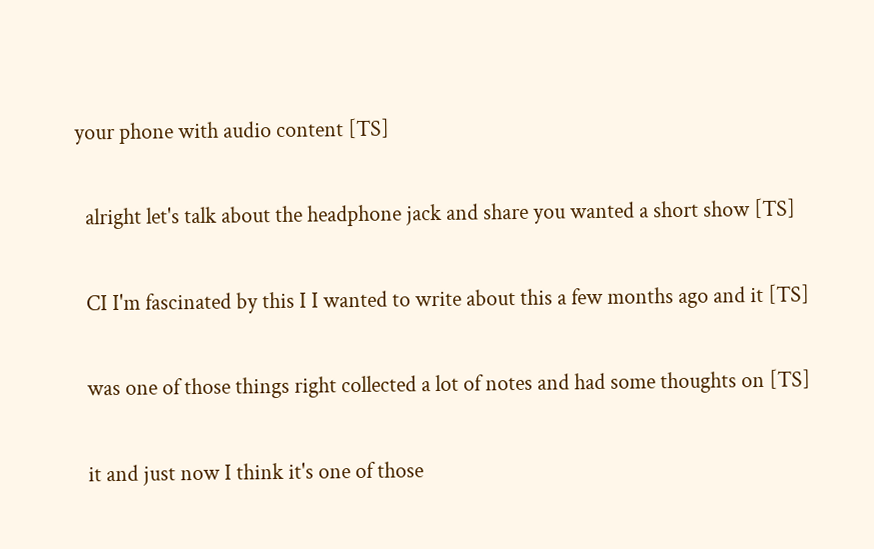your phone with audio content [TS]

  alright let's talk about the headphone jack and share you wanted a short show [TS]

  CI I'm fascinated by this I I wanted to write about this a few months ago and it [TS]

  was one of those things right collected a lot of notes and had some thoughts on [TS]

  it and just now I think it's one of those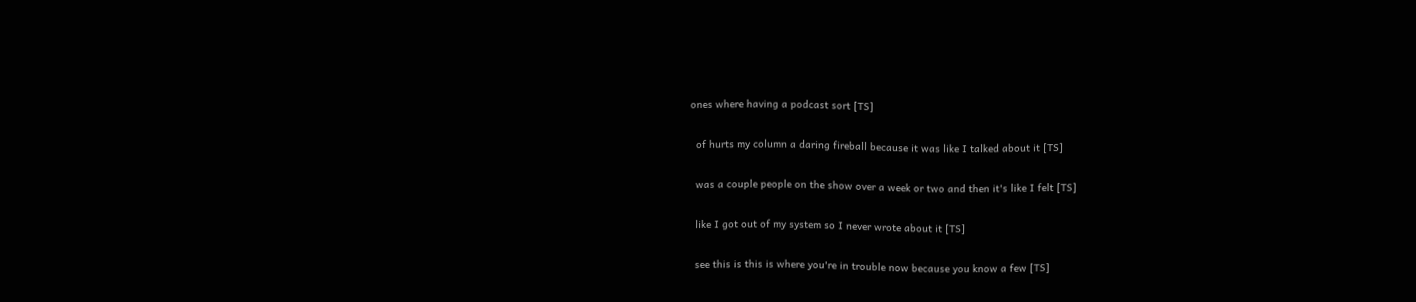ones where having a podcast sort [TS]

  of hurts my column a daring fireball because it was like I talked about it [TS]

  was a couple people on the show over a week or two and then it's like I felt [TS]

  like I got out of my system so I never wrote about it [TS]

  see this is this is where you're in trouble now because you know a few [TS]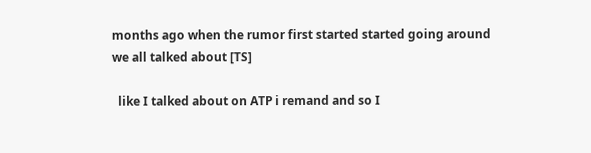months ago when the rumor first started started going around we all talked about [TS]

  like I talked about on ATP i remand and so I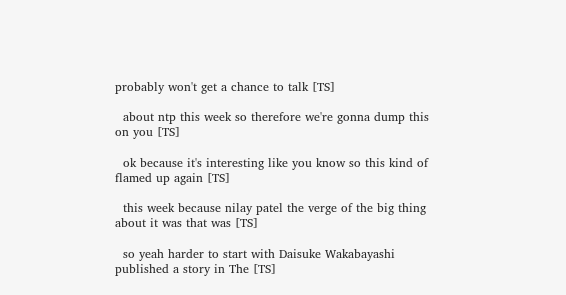probably won't get a chance to talk [TS]

  about ntp this week so therefore we're gonna dump this on you [TS]

  ok because it's interesting like you know so this kind of flamed up again [TS]

  this week because nilay patel the verge of the big thing about it was that was [TS]

  so yeah harder to start with Daisuke Wakabayashi published a story in The [TS]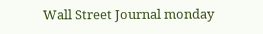Wall Street Journal monday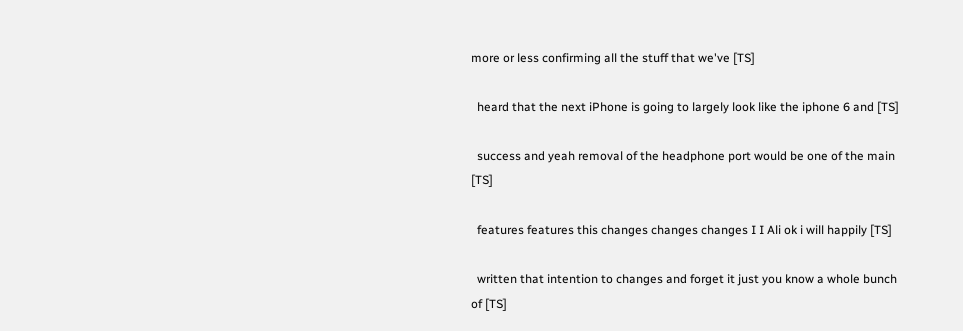more or less confirming all the stuff that we've [TS]

  heard that the next iPhone is going to largely look like the iphone 6 and [TS]

  success and yeah removal of the headphone port would be one of the main [TS]

  features features this changes changes changes I I Ali ok i will happily [TS]

  written that intention to changes and forget it just you know a whole bunch of [TS]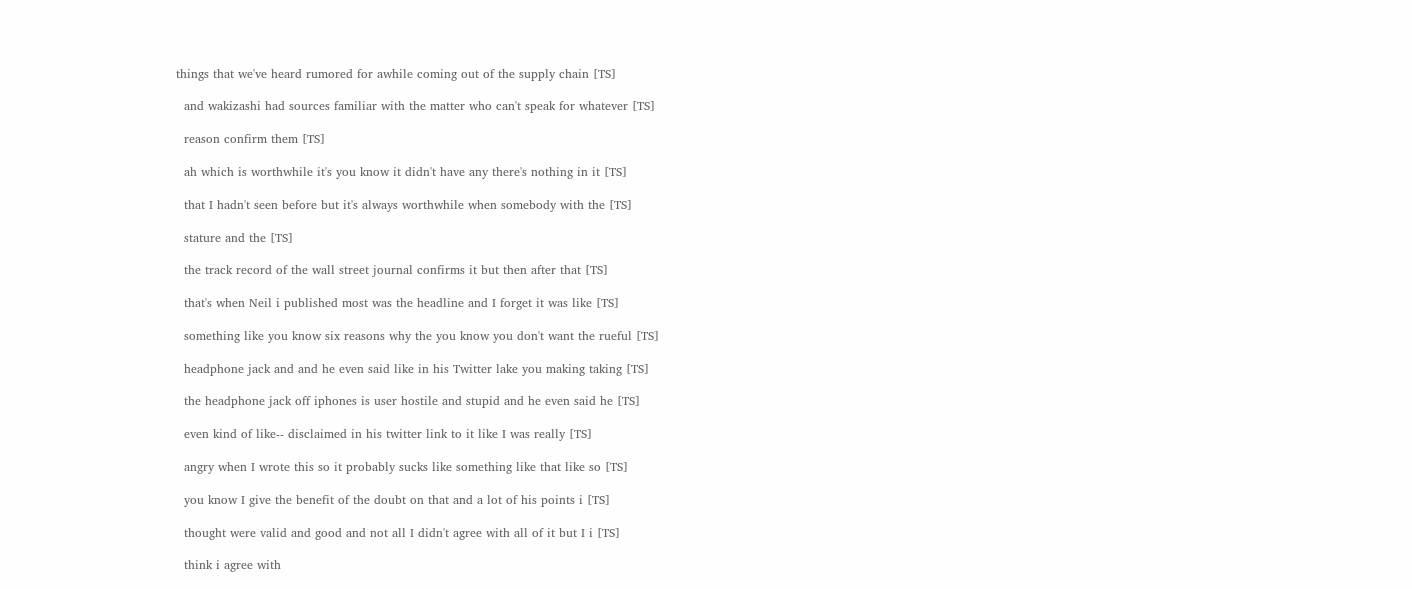things that we've heard rumored for awhile coming out of the supply chain [TS]

  and wakizashi had sources familiar with the matter who can't speak for whatever [TS]

  reason confirm them [TS]

  ah which is worthwhile it's you know it didn't have any there's nothing in it [TS]

  that I hadn't seen before but it's always worthwhile when somebody with the [TS]

  stature and the [TS]

  the track record of the wall street journal confirms it but then after that [TS]

  that's when Neil i published most was the headline and I forget it was like [TS]

  something like you know six reasons why the you know you don't want the rueful [TS]

  headphone jack and and he even said like in his Twitter lake you making taking [TS]

  the headphone jack off iphones is user hostile and stupid and he even said he [TS]

  even kind of like-- disclaimed in his twitter link to it like I was really [TS]

  angry when I wrote this so it probably sucks like something like that like so [TS]

  you know I give the benefit of the doubt on that and a lot of his points i [TS]

  thought were valid and good and not all I didn't agree with all of it but I i [TS]

  think i agree with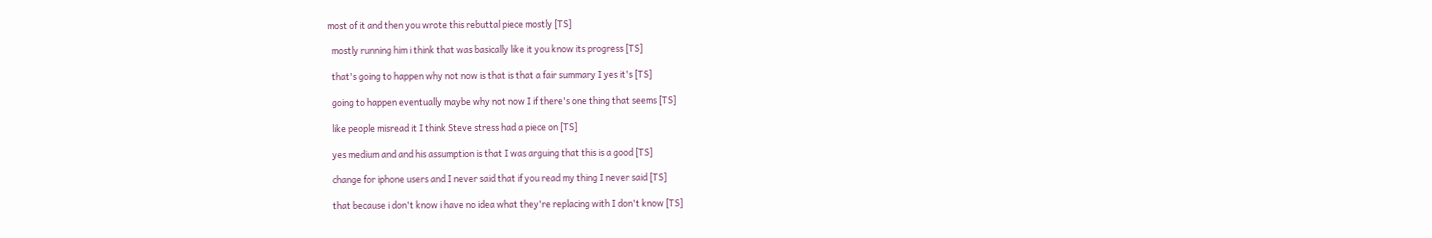most of it and then you wrote this rebuttal piece mostly [TS]

  mostly running him i think that was basically like it you know its progress [TS]

  that's going to happen why not now is that is that a fair summary I yes it's [TS]

  going to happen eventually maybe why not now I if there's one thing that seems [TS]

  like people misread it I think Steve stress had a piece on [TS]

  yes medium and and his assumption is that I was arguing that this is a good [TS]

  change for iphone users and I never said that if you read my thing I never said [TS]

  that because i don't know i have no idea what they're replacing with I don't know [TS]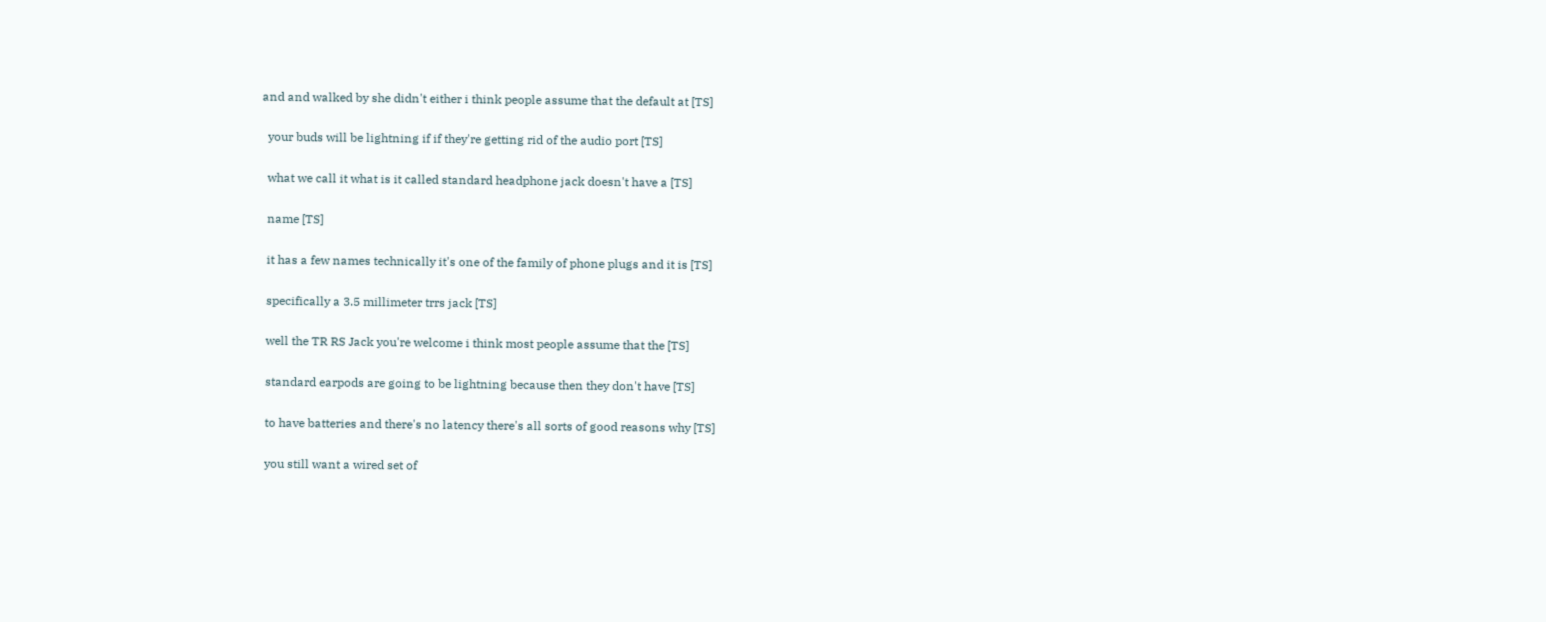and and walked by she didn't either i think people assume that the default at [TS]

  your buds will be lightning if if they're getting rid of the audio port [TS]

  what we call it what is it called standard headphone jack doesn't have a [TS]

  name [TS]

  it has a few names technically it's one of the family of phone plugs and it is [TS]

  specifically a 3.5 millimeter trrs jack [TS]

  well the TR RS Jack you're welcome i think most people assume that the [TS]

  standard earpods are going to be lightning because then they don't have [TS]

  to have batteries and there's no latency there's all sorts of good reasons why [TS]

  you still want a wired set of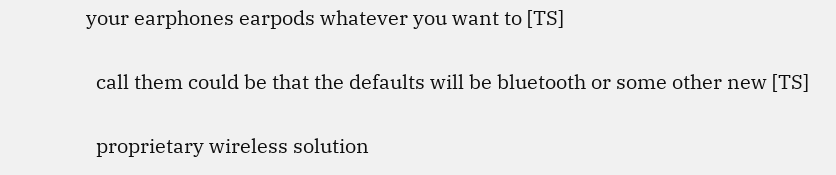your earphones earpods whatever you want to [TS]

  call them could be that the defaults will be bluetooth or some other new [TS]

  proprietary wireless solution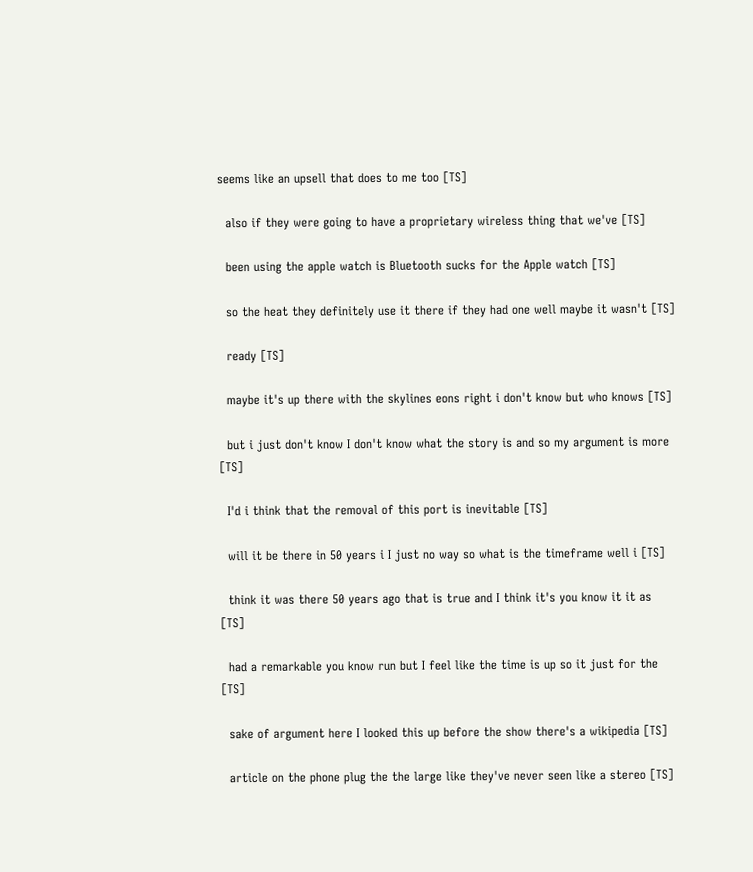seems like an upsell that does to me too [TS]

  also if they were going to have a proprietary wireless thing that we've [TS]

  been using the apple watch is Bluetooth sucks for the Apple watch [TS]

  so the heat they definitely use it there if they had one well maybe it wasn't [TS]

  ready [TS]

  maybe it's up there with the skylines eons right i don't know but who knows [TS]

  but i just don't know I don't know what the story is and so my argument is more [TS]

  I'd i think that the removal of this port is inevitable [TS]

  will it be there in 50 years i I just no way so what is the timeframe well i [TS]

  think it was there 50 years ago that is true and I think it's you know it it as [TS]

  had a remarkable you know run but I feel like the time is up so it just for the [TS]

  sake of argument here I looked this up before the show there's a wikipedia [TS]

  article on the phone plug the the large like they've never seen like a stereo [TS]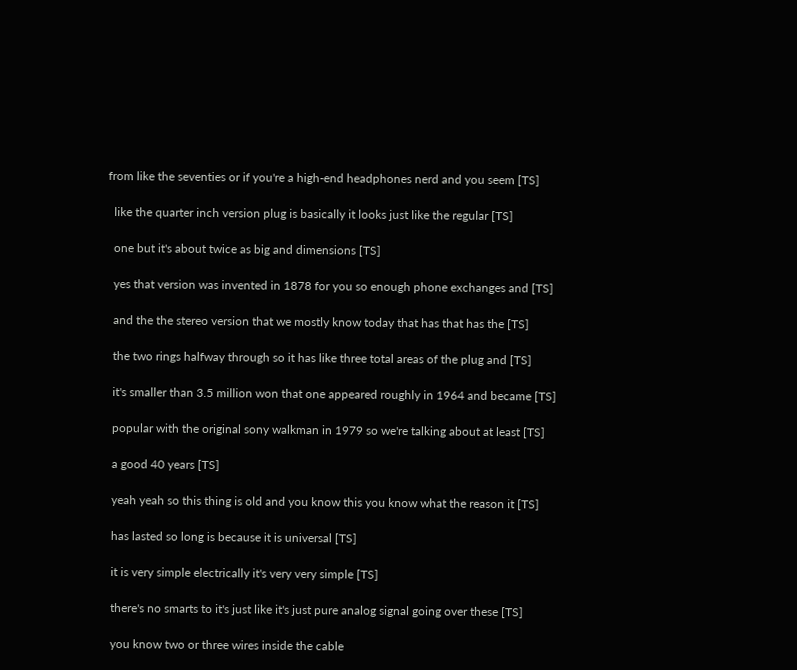from like the seventies or if you're a high-end headphones nerd and you seem [TS]

  like the quarter inch version plug is basically it looks just like the regular [TS]

  one but it's about twice as big and dimensions [TS]

  yes that version was invented in 1878 for you so enough phone exchanges and [TS]

  and the the stereo version that we mostly know today that has that has the [TS]

  the two rings halfway through so it has like three total areas of the plug and [TS]

  it's smaller than 3.5 million won that one appeared roughly in 1964 and became [TS]

  popular with the original sony walkman in 1979 so we're talking about at least [TS]

  a good 40 years [TS]

  yeah yeah so this thing is old and you know this you know what the reason it [TS]

  has lasted so long is because it is universal [TS]

  it is very simple electrically it's very very simple [TS]

  there's no smarts to it's just like it's just pure analog signal going over these [TS]

  you know two or three wires inside the cable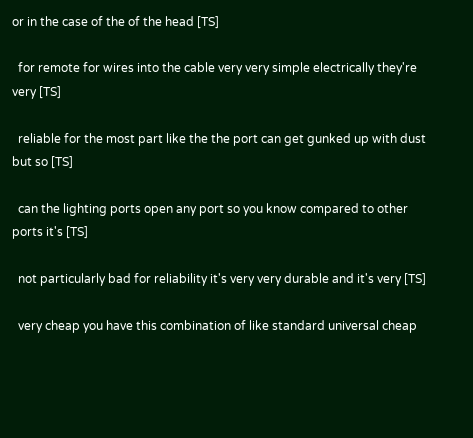or in the case of the of the head [TS]

  for remote for wires into the cable very very simple electrically they're very [TS]

  reliable for the most part like the the port can get gunked up with dust but so [TS]

  can the lighting ports open any port so you know compared to other ports it's [TS]

  not particularly bad for reliability it's very very durable and it's very [TS]

  very cheap you have this combination of like standard universal cheap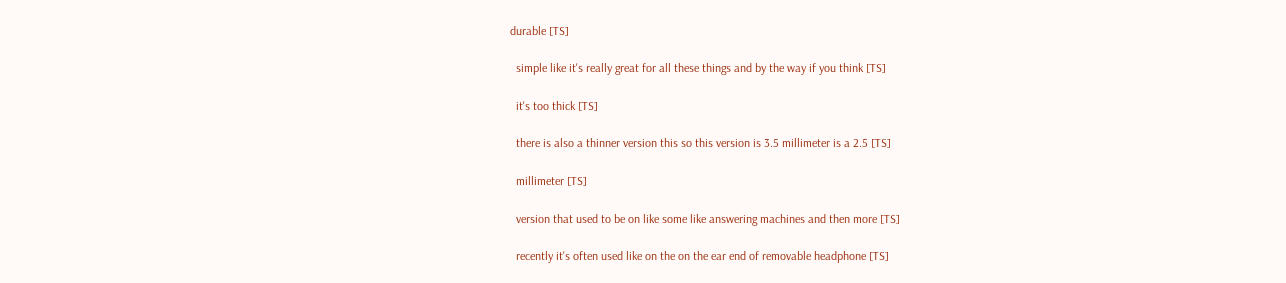durable [TS]

  simple like it's really great for all these things and by the way if you think [TS]

  it's too thick [TS]

  there is also a thinner version this so this version is 3.5 millimeter is a 2.5 [TS]

  millimeter [TS]

  version that used to be on like some like answering machines and then more [TS]

  recently it's often used like on the on the ear end of removable headphone [TS]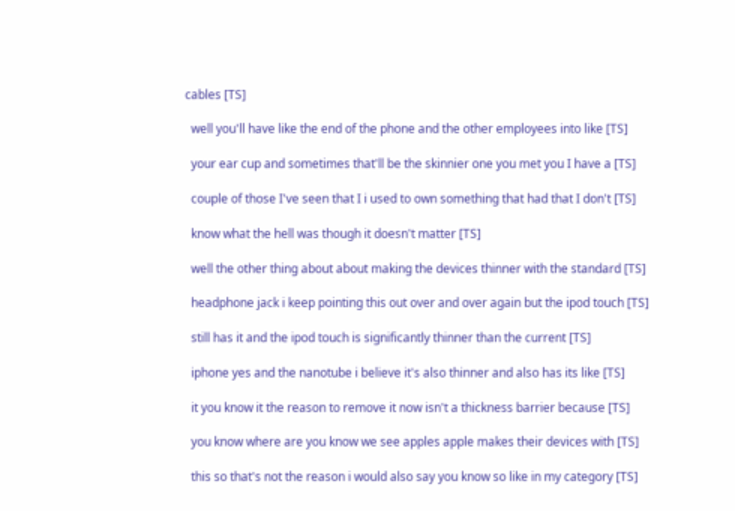cables [TS]

  well you'll have like the end of the phone and the other employees into like [TS]

  your ear cup and sometimes that'll be the skinnier one you met you I have a [TS]

  couple of those I've seen that I i used to own something that had that I don't [TS]

  know what the hell was though it doesn't matter [TS]

  well the other thing about about making the devices thinner with the standard [TS]

  headphone jack i keep pointing this out over and over again but the ipod touch [TS]

  still has it and the ipod touch is significantly thinner than the current [TS]

  iphone yes and the nanotube i believe it's also thinner and also has its like [TS]

  it you know it the reason to remove it now isn't a thickness barrier because [TS]

  you know where are you know we see apples apple makes their devices with [TS]

  this so that's not the reason i would also say you know so like in my category [TS]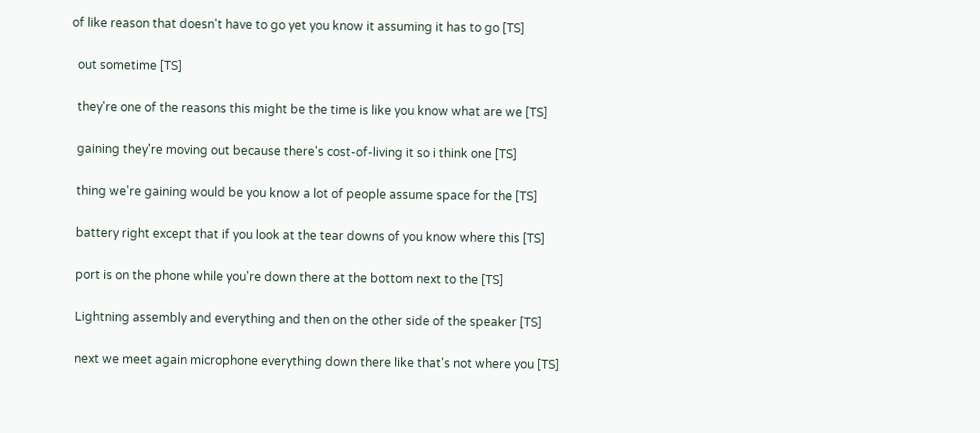of like reason that doesn't have to go yet you know it assuming it has to go [TS]

  out sometime [TS]

  they're one of the reasons this might be the time is like you know what are we [TS]

  gaining they're moving out because there's cost-of-living it so i think one [TS]

  thing we're gaining would be you know a lot of people assume space for the [TS]

  battery right except that if you look at the tear downs of you know where this [TS]

  port is on the phone while you're down there at the bottom next to the [TS]

  Lightning assembly and everything and then on the other side of the speaker [TS]

  next we meet again microphone everything down there like that's not where you [TS]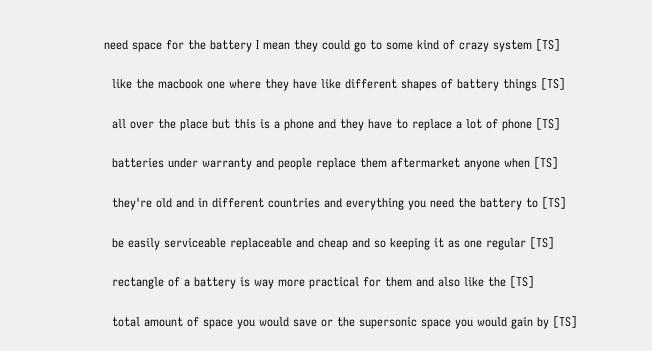need space for the battery I mean they could go to some kind of crazy system [TS]

  like the macbook one where they have like different shapes of battery things [TS]

  all over the place but this is a phone and they have to replace a lot of phone [TS]

  batteries under warranty and people replace them aftermarket anyone when [TS]

  they're old and in different countries and everything you need the battery to [TS]

  be easily serviceable replaceable and cheap and so keeping it as one regular [TS]

  rectangle of a battery is way more practical for them and also like the [TS]

  total amount of space you would save or the supersonic space you would gain by [TS]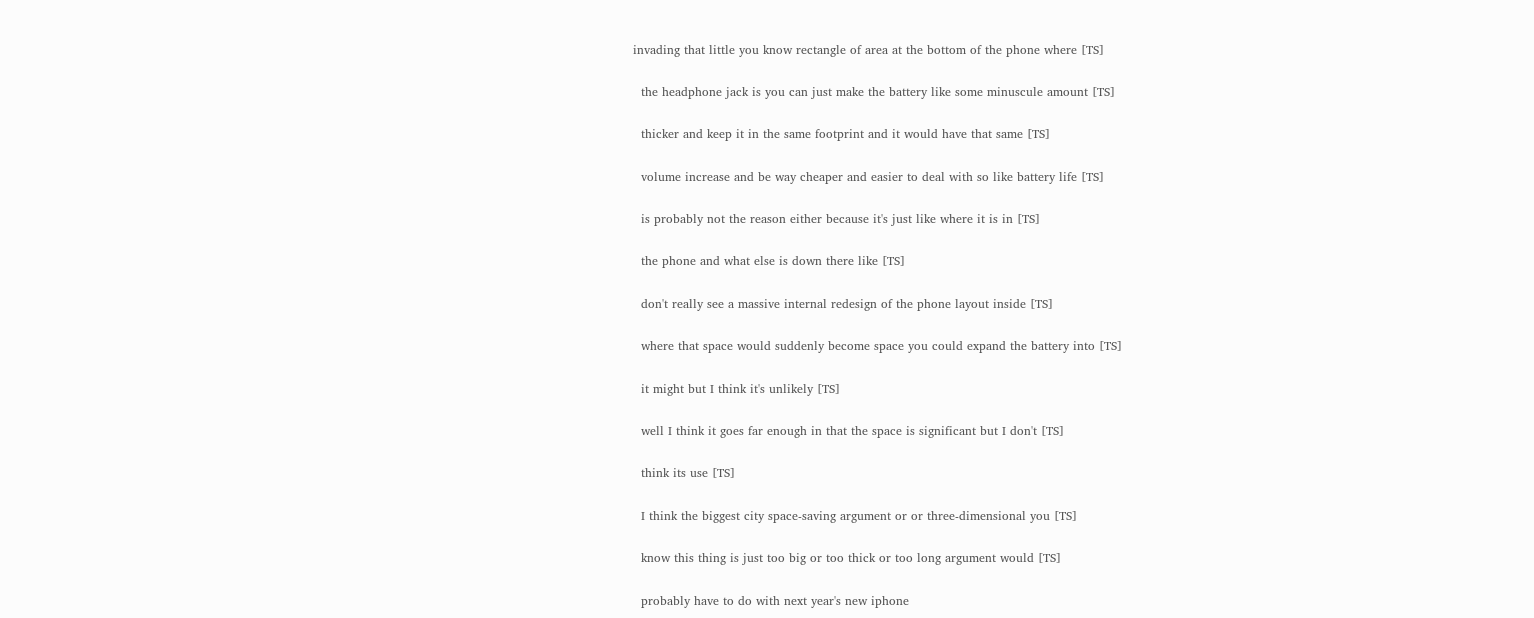invading that little you know rectangle of area at the bottom of the phone where [TS]

  the headphone jack is you can just make the battery like some minuscule amount [TS]

  thicker and keep it in the same footprint and it would have that same [TS]

  volume increase and be way cheaper and easier to deal with so like battery life [TS]

  is probably not the reason either because it's just like where it is in [TS]

  the phone and what else is down there like [TS]

  don't really see a massive internal redesign of the phone layout inside [TS]

  where that space would suddenly become space you could expand the battery into [TS]

  it might but I think it's unlikely [TS]

  well I think it goes far enough in that the space is significant but I don't [TS]

  think its use [TS]

  I think the biggest city space-saving argument or or three-dimensional you [TS]

  know this thing is just too big or too thick or too long argument would [TS]

  probably have to do with next year's new iphone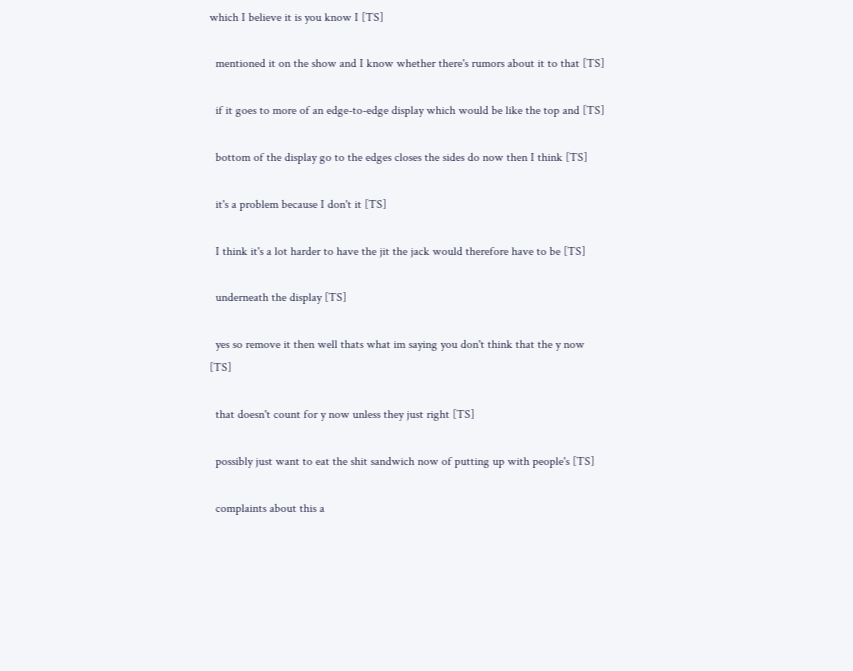which I believe it is you know I [TS]

  mentioned it on the show and I know whether there's rumors about it to that [TS]

  if it goes to more of an edge-to-edge display which would be like the top and [TS]

  bottom of the display go to the edges closes the sides do now then I think [TS]

  it's a problem because I don't it [TS]

  I think it's a lot harder to have the jit the jack would therefore have to be [TS]

  underneath the display [TS]

  yes so remove it then well thats what im saying you don't think that the y now [TS]

  that doesn't count for y now unless they just right [TS]

  possibly just want to eat the shit sandwich now of putting up with people's [TS]

  complaints about this a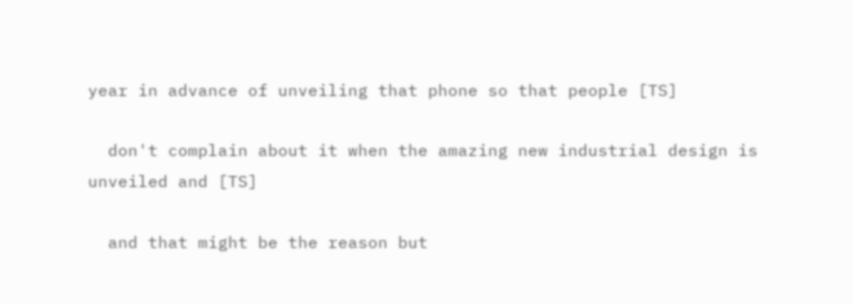year in advance of unveiling that phone so that people [TS]

  don't complain about it when the amazing new industrial design is unveiled and [TS]

  and that might be the reason but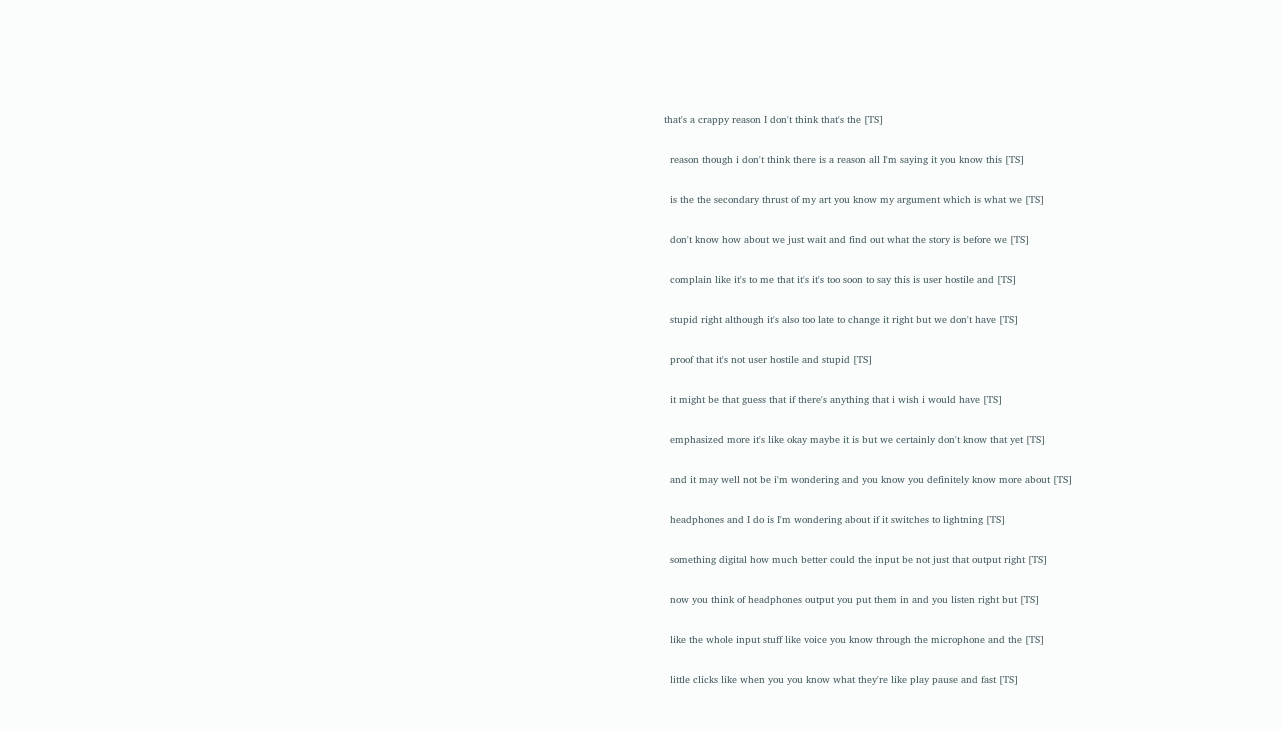that's a crappy reason I don't think that's the [TS]

  reason though i don't think there is a reason all I'm saying it you know this [TS]

  is the the secondary thrust of my art you know my argument which is what we [TS]

  don't know how about we just wait and find out what the story is before we [TS]

  complain like it's to me that it's it's too soon to say this is user hostile and [TS]

  stupid right although it's also too late to change it right but we don't have [TS]

  proof that it's not user hostile and stupid [TS]

  it might be that guess that if there's anything that i wish i would have [TS]

  emphasized more it's like okay maybe it is but we certainly don't know that yet [TS]

  and it may well not be i'm wondering and you know you definitely know more about [TS]

  headphones and I do is I'm wondering about if it switches to lightning [TS]

  something digital how much better could the input be not just that output right [TS]

  now you think of headphones output you put them in and you listen right but [TS]

  like the whole input stuff like voice you know through the microphone and the [TS]

  little clicks like when you you know what they're like play pause and fast [TS]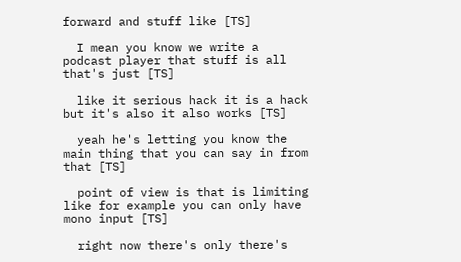forward and stuff like [TS]

  I mean you know we write a podcast player that stuff is all that's just [TS]

  like it serious hack it is a hack but it's also it also works [TS]

  yeah he's letting you know the main thing that you can say in from that [TS]

  point of view is that is limiting like for example you can only have mono input [TS]

  right now there's only there's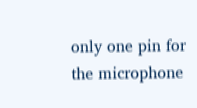only one pin for the microphone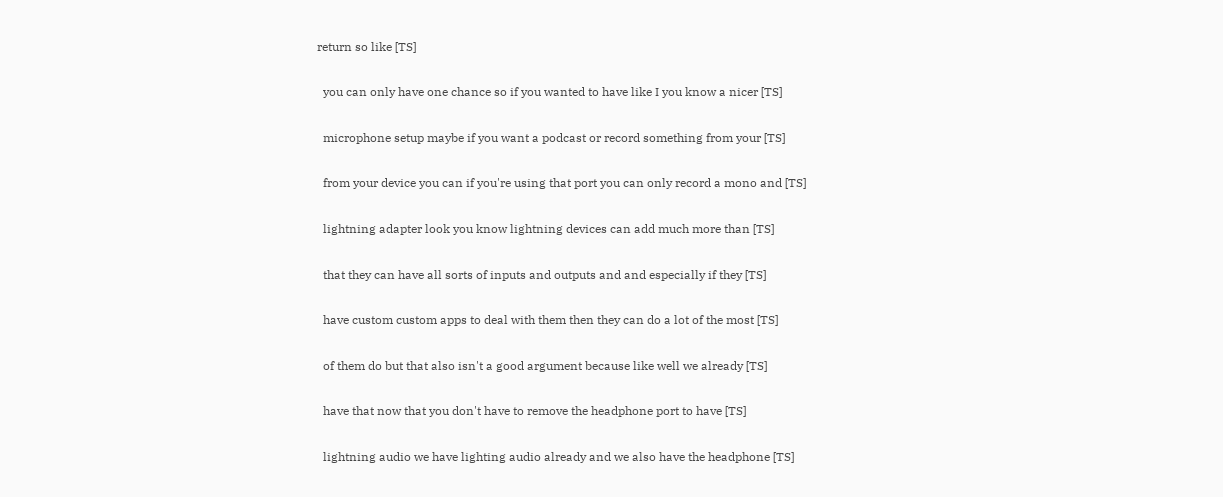return so like [TS]

  you can only have one chance so if you wanted to have like I you know a nicer [TS]

  microphone setup maybe if you want a podcast or record something from your [TS]

  from your device you can if you're using that port you can only record a mono and [TS]

  lightning adapter look you know lightning devices can add much more than [TS]

  that they can have all sorts of inputs and outputs and and especially if they [TS]

  have custom custom apps to deal with them then they can do a lot of the most [TS]

  of them do but that also isn't a good argument because like well we already [TS]

  have that now that you don't have to remove the headphone port to have [TS]

  lightning audio we have lighting audio already and we also have the headphone [TS]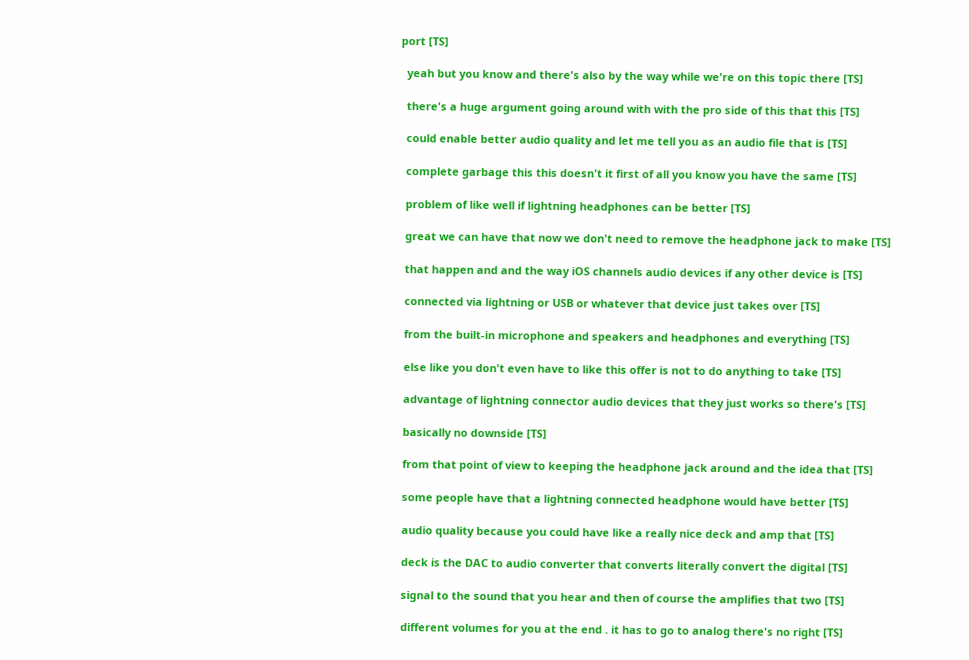port [TS]

  yeah but you know and there's also by the way while we're on this topic there [TS]

  there's a huge argument going around with with the pro side of this that this [TS]

  could enable better audio quality and let me tell you as an audio file that is [TS]

  complete garbage this this doesn't it first of all you know you have the same [TS]

  problem of like well if lightning headphones can be better [TS]

  great we can have that now we don't need to remove the headphone jack to make [TS]

  that happen and and the way iOS channels audio devices if any other device is [TS]

  connected via lightning or USB or whatever that device just takes over [TS]

  from the built-in microphone and speakers and headphones and everything [TS]

  else like you don't even have to like this offer is not to do anything to take [TS]

  advantage of lightning connector audio devices that they just works so there's [TS]

  basically no downside [TS]

  from that point of view to keeping the headphone jack around and the idea that [TS]

  some people have that a lightning connected headphone would have better [TS]

  audio quality because you could have like a really nice deck and amp that [TS]

  deck is the DAC to audio converter that converts literally convert the digital [TS]

  signal to the sound that you hear and then of course the amplifies that two [TS]

  different volumes for you at the end . it has to go to analog there's no right [TS]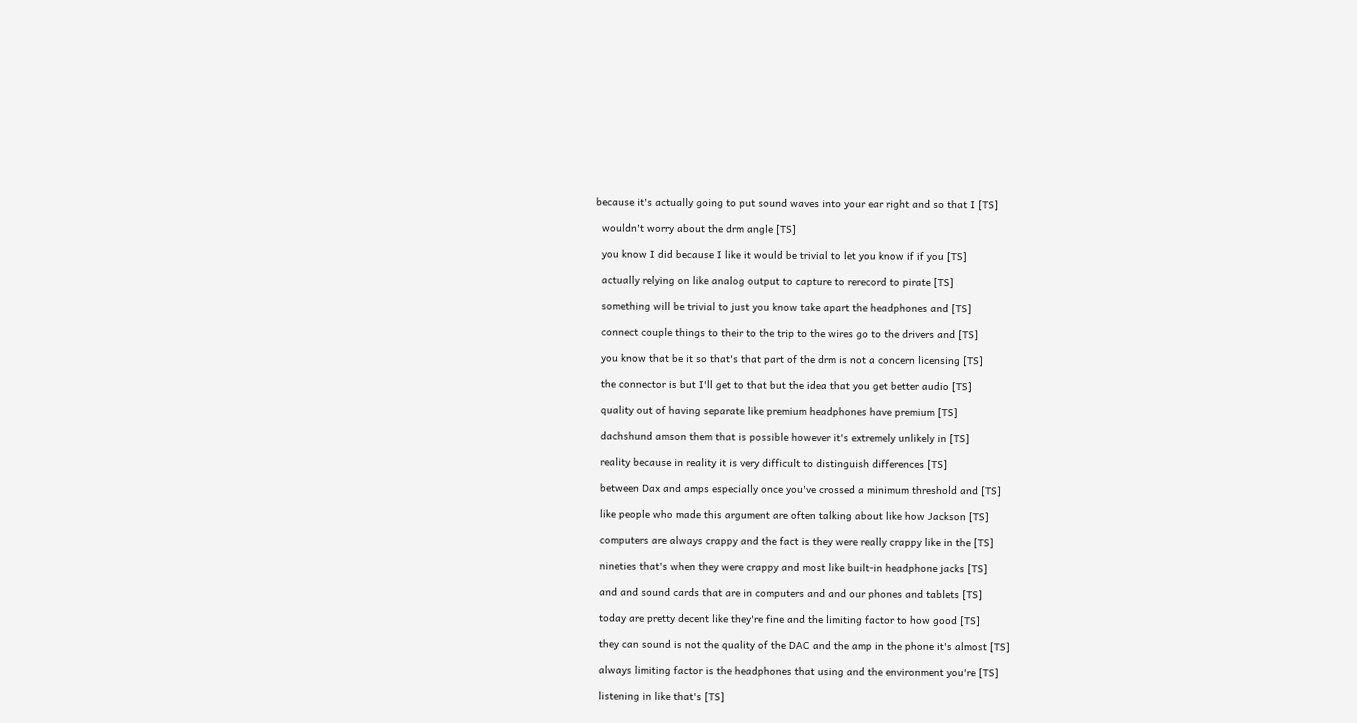because it's actually going to put sound waves into your ear right and so that I [TS]

  wouldn't worry about the drm angle [TS]

  you know I did because I like it would be trivial to let you know if if you [TS]

  actually relying on like analog output to capture to rerecord to pirate [TS]

  something will be trivial to just you know take apart the headphones and [TS]

  connect couple things to their to the trip to the wires go to the drivers and [TS]

  you know that be it so that's that part of the drm is not a concern licensing [TS]

  the connector is but I'll get to that but the idea that you get better audio [TS]

  quality out of having separate like premium headphones have premium [TS]

  dachshund amson them that is possible however it's extremely unlikely in [TS]

  reality because in reality it is very difficult to distinguish differences [TS]

  between Dax and amps especially once you've crossed a minimum threshold and [TS]

  like people who made this argument are often talking about like how Jackson [TS]

  computers are always crappy and the fact is they were really crappy like in the [TS]

  nineties that's when they were crappy and most like built-in headphone jacks [TS]

  and and sound cards that are in computers and and our phones and tablets [TS]

  today are pretty decent like they're fine and the limiting factor to how good [TS]

  they can sound is not the quality of the DAC and the amp in the phone it's almost [TS]

  always limiting factor is the headphones that using and the environment you're [TS]

  listening in like that's [TS]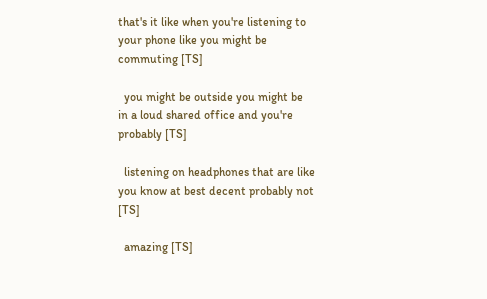that's it like when you're listening to your phone like you might be commuting [TS]

  you might be outside you might be in a loud shared office and you're probably [TS]

  listening on headphones that are like you know at best decent probably not [TS]

  amazing [TS]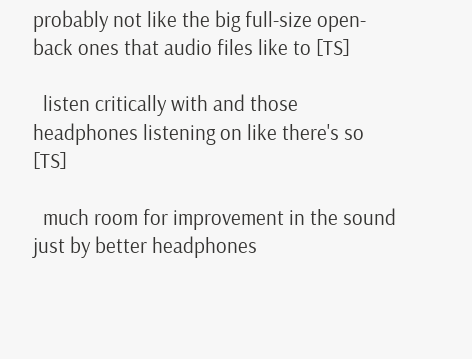probably not like the big full-size open-back ones that audio files like to [TS]

  listen critically with and those headphones listening on like there's so [TS]

  much room for improvement in the sound just by better headphones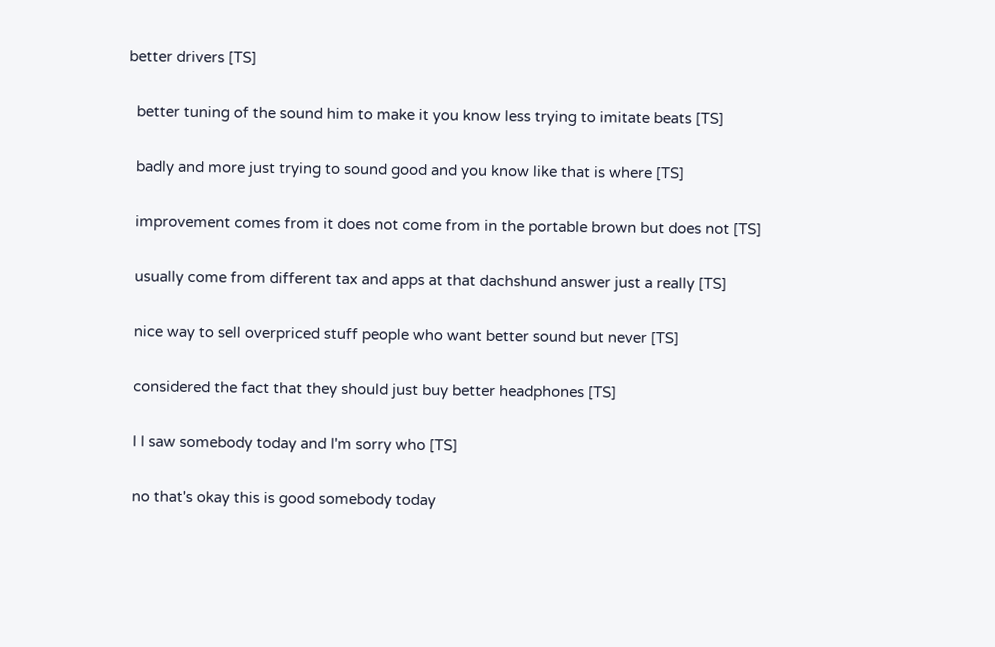better drivers [TS]

  better tuning of the sound him to make it you know less trying to imitate beats [TS]

  badly and more just trying to sound good and you know like that is where [TS]

  improvement comes from it does not come from in the portable brown but does not [TS]

  usually come from different tax and apps at that dachshund answer just a really [TS]

  nice way to sell overpriced stuff people who want better sound but never [TS]

  considered the fact that they should just buy better headphones [TS]

  I I saw somebody today and I'm sorry who [TS]

  no that's okay this is good somebody today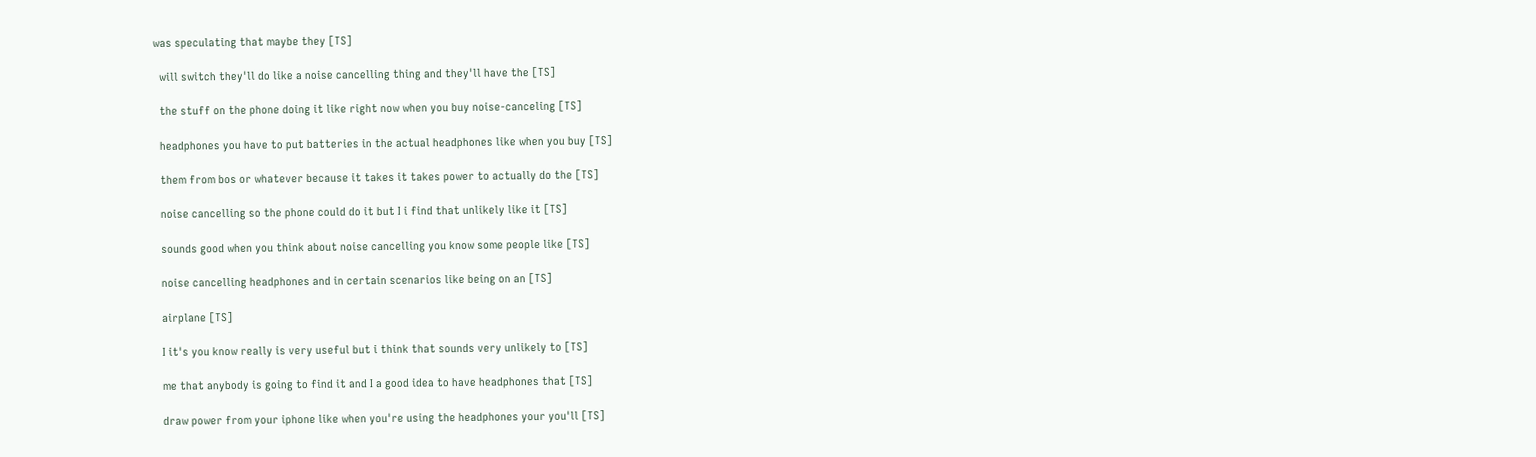was speculating that maybe they [TS]

  will switch they'll do like a noise cancelling thing and they'll have the [TS]

  the stuff on the phone doing it like right now when you buy noise-canceling [TS]

  headphones you have to put batteries in the actual headphones like when you buy [TS]

  them from bos or whatever because it takes it takes power to actually do the [TS]

  noise cancelling so the phone could do it but I i find that unlikely like it [TS]

  sounds good when you think about noise cancelling you know some people like [TS]

  noise cancelling headphones and in certain scenarios like being on an [TS]

  airplane [TS]

  I it's you know really is very useful but i think that sounds very unlikely to [TS]

  me that anybody is going to find it and I a good idea to have headphones that [TS]

  draw power from your iphone like when you're using the headphones your you'll [TS]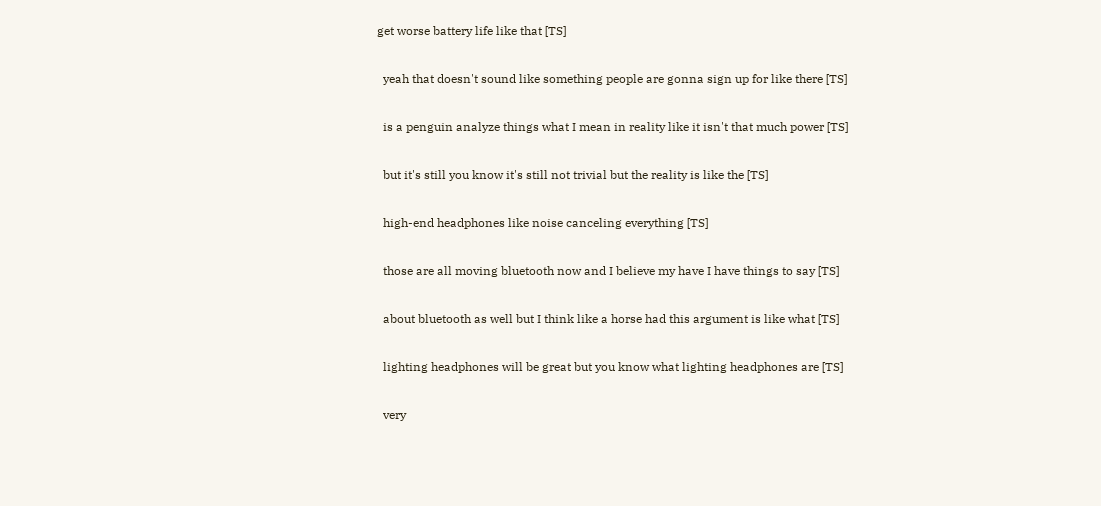get worse battery life like that [TS]

  yeah that doesn't sound like something people are gonna sign up for like there [TS]

  is a penguin analyze things what I mean in reality like it isn't that much power [TS]

  but it's still you know it's still not trivial but the reality is like the [TS]

  high-end headphones like noise canceling everything [TS]

  those are all moving bluetooth now and I believe my have I have things to say [TS]

  about bluetooth as well but I think like a horse had this argument is like what [TS]

  lighting headphones will be great but you know what lighting headphones are [TS]

  very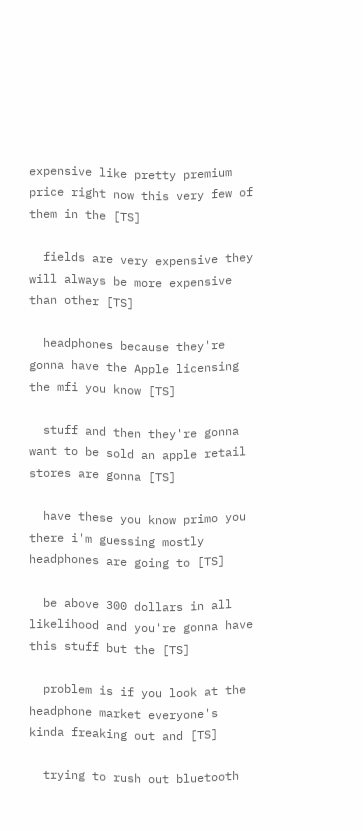expensive like pretty premium price right now this very few of them in the [TS]

  fields are very expensive they will always be more expensive than other [TS]

  headphones because they're gonna have the Apple licensing the mfi you know [TS]

  stuff and then they're gonna want to be sold an apple retail stores are gonna [TS]

  have these you know primo you there i'm guessing mostly headphones are going to [TS]

  be above 300 dollars in all likelihood and you're gonna have this stuff but the [TS]

  problem is if you look at the headphone market everyone's kinda freaking out and [TS]

  trying to rush out bluetooth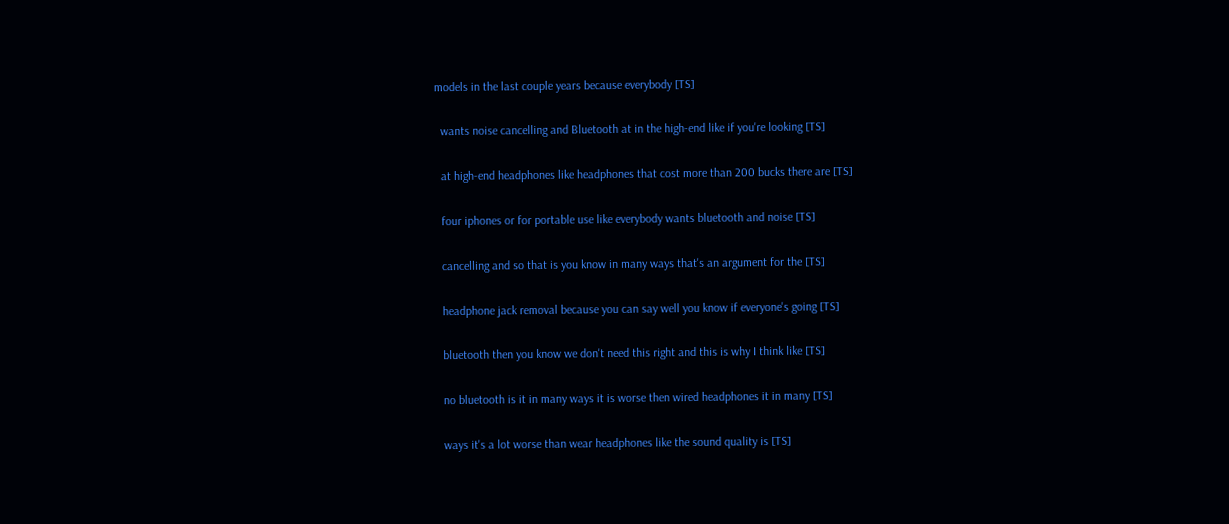models in the last couple years because everybody [TS]

  wants noise cancelling and Bluetooth at in the high-end like if you're looking [TS]

  at high-end headphones like headphones that cost more than 200 bucks there are [TS]

  four iphones or for portable use like everybody wants bluetooth and noise [TS]

  cancelling and so that is you know in many ways that's an argument for the [TS]

  headphone jack removal because you can say well you know if everyone's going [TS]

  bluetooth then you know we don't need this right and this is why I think like [TS]

  no bluetooth is it in many ways it is worse then wired headphones it in many [TS]

  ways it's a lot worse than wear headphones like the sound quality is [TS]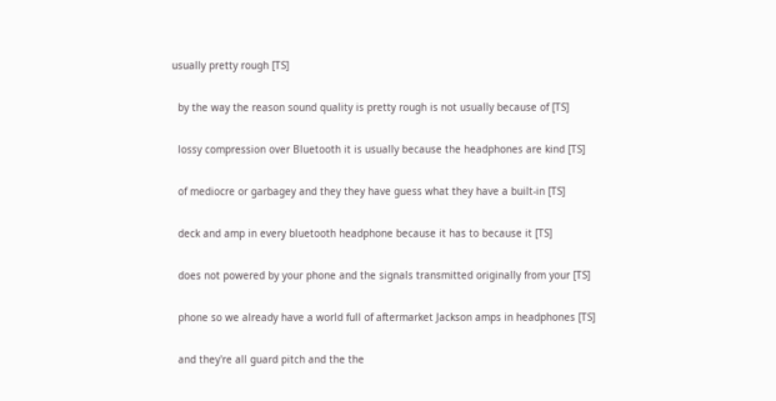usually pretty rough [TS]

  by the way the reason sound quality is pretty rough is not usually because of [TS]

  lossy compression over Bluetooth it is usually because the headphones are kind [TS]

  of mediocre or garbagey and they they have guess what they have a built-in [TS]

  deck and amp in every bluetooth headphone because it has to because it [TS]

  does not powered by your phone and the signals transmitted originally from your [TS]

  phone so we already have a world full of aftermarket Jackson amps in headphones [TS]

  and they're all guard pitch and the the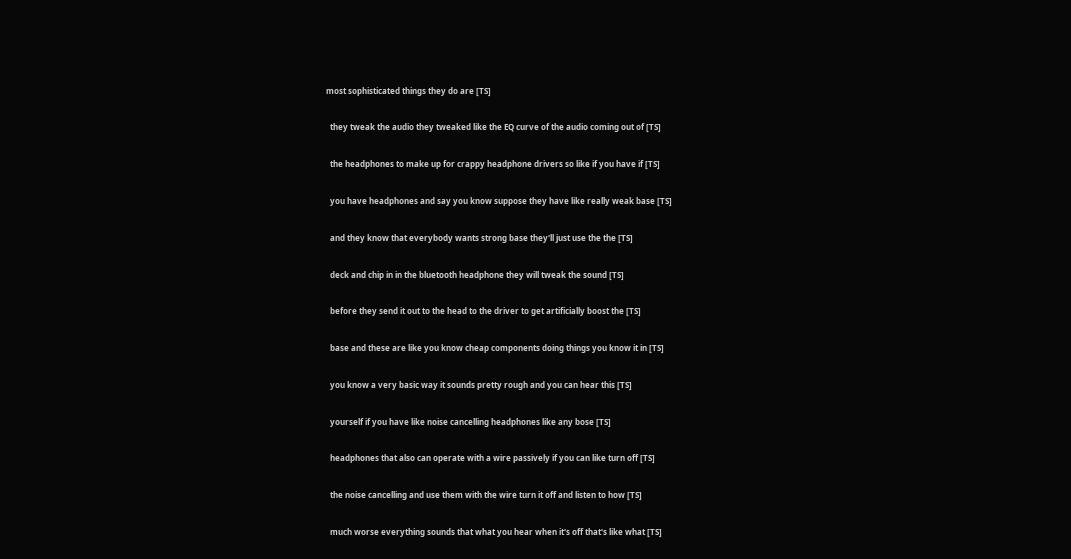most sophisticated things they do are [TS]

  they tweak the audio they tweaked like the EQ curve of the audio coming out of [TS]

  the headphones to make up for crappy headphone drivers so like if you have if [TS]

  you have headphones and say you know suppose they have like really weak base [TS]

  and they know that everybody wants strong base they'll just use the the [TS]

  deck and chip in in the bluetooth headphone they will tweak the sound [TS]

  before they send it out to the head to the driver to get artificially boost the [TS]

  base and these are like you know cheap components doing things you know it in [TS]

  you know a very basic way it sounds pretty rough and you can hear this [TS]

  yourself if you have like noise cancelling headphones like any bose [TS]

  headphones that also can operate with a wire passively if you can like turn off [TS]

  the noise cancelling and use them with the wire turn it off and listen to how [TS]

  much worse everything sounds that what you hear when it's off that's like what [TS]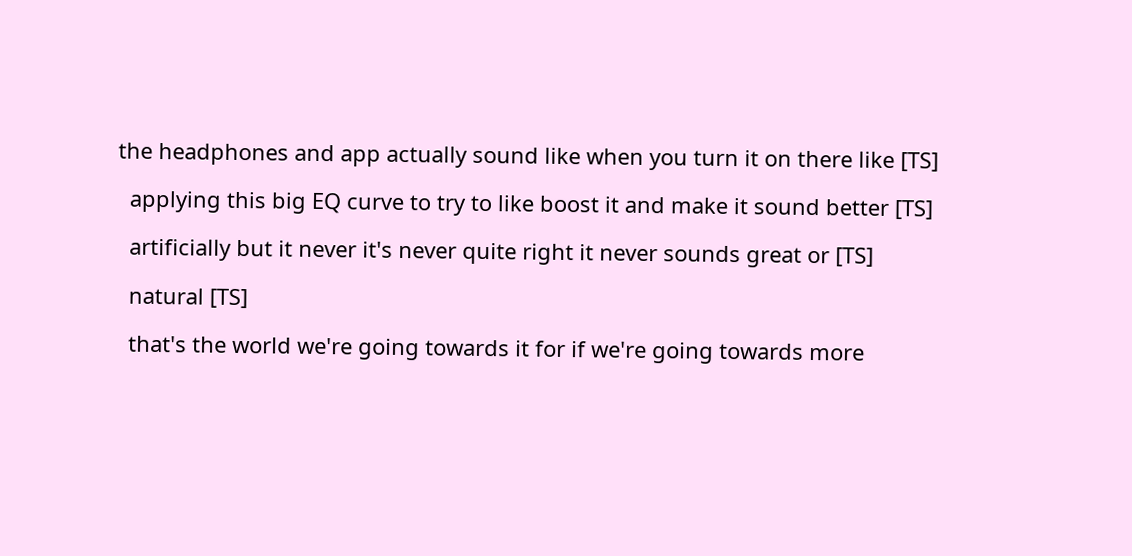the headphones and app actually sound like when you turn it on there like [TS]

  applying this big EQ curve to try to like boost it and make it sound better [TS]

  artificially but it never it's never quite right it never sounds great or [TS]

  natural [TS]

  that's the world we're going towards it for if we're going towards more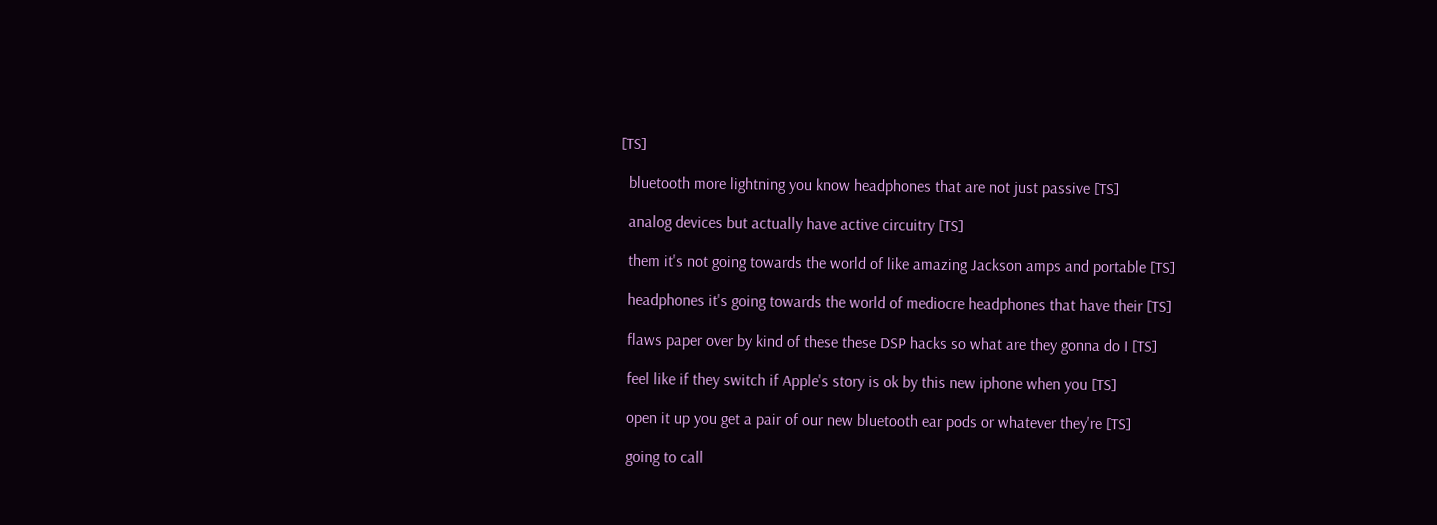[TS]

  bluetooth more lightning you know headphones that are not just passive [TS]

  analog devices but actually have active circuitry [TS]

  them it's not going towards the world of like amazing Jackson amps and portable [TS]

  headphones it's going towards the world of mediocre headphones that have their [TS]

  flaws paper over by kind of these these DSP hacks so what are they gonna do I [TS]

  feel like if they switch if Apple's story is ok by this new iphone when you [TS]

  open it up you get a pair of our new bluetooth ear pods or whatever they're [TS]

  going to call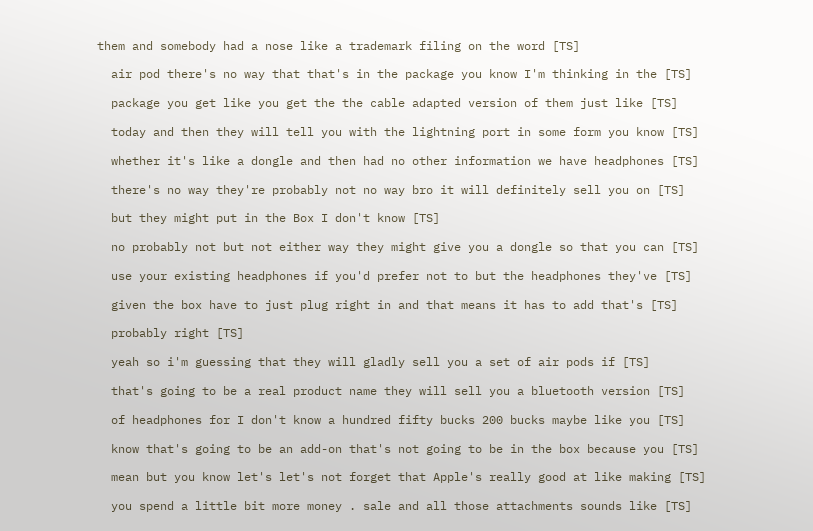them and somebody had a nose like a trademark filing on the word [TS]

  air pod there's no way that that's in the package you know I'm thinking in the [TS]

  package you get like you get the the cable adapted version of them just like [TS]

  today and then they will tell you with the lightning port in some form you know [TS]

  whether it's like a dongle and then had no other information we have headphones [TS]

  there's no way they're probably not no way bro it will definitely sell you on [TS]

  but they might put in the Box I don't know [TS]

  no probably not but not either way they might give you a dongle so that you can [TS]

  use your existing headphones if you'd prefer not to but the headphones they've [TS]

  given the box have to just plug right in and that means it has to add that's [TS]

  probably right [TS]

  yeah so i'm guessing that they will gladly sell you a set of air pods if [TS]

  that's going to be a real product name they will sell you a bluetooth version [TS]

  of headphones for I don't know a hundred fifty bucks 200 bucks maybe like you [TS]

  know that's going to be an add-on that's not going to be in the box because you [TS]

  mean but you know let's let's not forget that Apple's really good at like making [TS]

  you spend a little bit more money . sale and all those attachments sounds like [TS]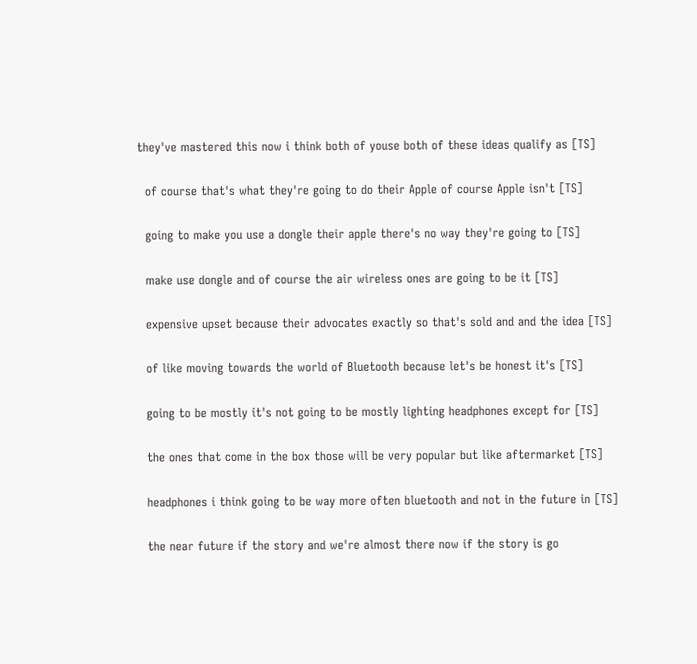they've mastered this now i think both of youse both of these ideas qualify as [TS]

  of course that's what they're going to do their Apple of course Apple isn't [TS]

  going to make you use a dongle their apple there's no way they're going to [TS]

  make use dongle and of course the air wireless ones are going to be it [TS]

  expensive upset because their advocates exactly so that's sold and and the idea [TS]

  of like moving towards the world of Bluetooth because let's be honest it's [TS]

  going to be mostly it's not going to be mostly lighting headphones except for [TS]

  the ones that come in the box those will be very popular but like aftermarket [TS]

  headphones i think going to be way more often bluetooth and not in the future in [TS]

  the near future if the story and we're almost there now if the story is go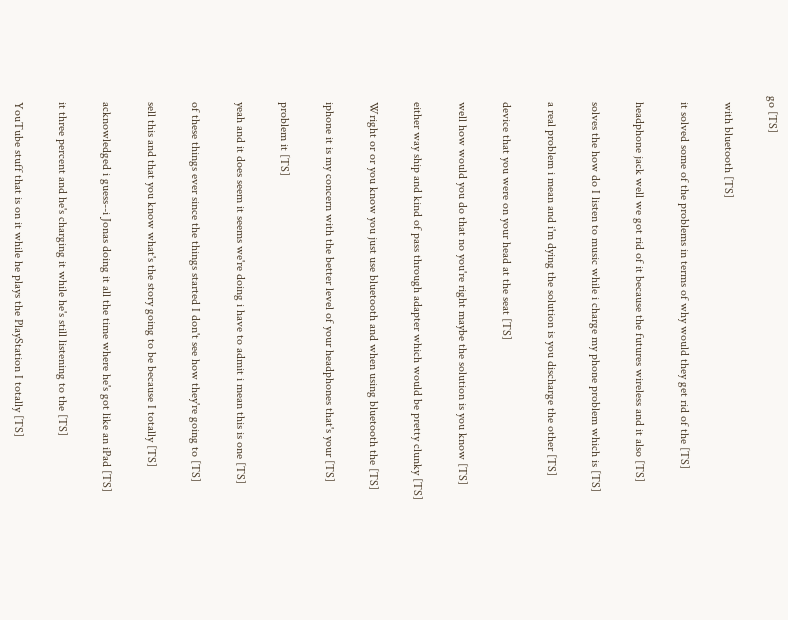go [TS]

  with bluetooth [TS]

  it solved some of the problems in terms of why would they get rid of the [TS]

  headphone jack well we got rid of it because the futures wireless and it also [TS]

  solves the how do I listen to music while i charge my phone problem which is [TS]

  a real problem i mean and i'm dying the solution is you discharge the other [TS]

  device that you were on your head at the seat [TS]

  well how would you do that no you're right maybe the solution is you know [TS]

  either way ship and kind of pass through adapter which would be pretty clunky [TS]

  Wright or or you know you just use bluetooth and when using bluetooth the [TS]

  iphone it is my concern with the better level of your headphones that's your [TS]

  problem it [TS]

  yeah and it does seem it seems we're doing i have to admit i mean this is one [TS]

  of these things ever since the things started I don't see how they're going to [TS]

  sell this and that you know what's the story going to be because I totally [TS]

  acknowledged i guess--i Jonas doing it all the time where he's got like an iPad [TS]

  it three percent and he's charging it while he's still listening to the [TS]

  YouTube stuff that is on it while he plays the PlayStation I totally [TS]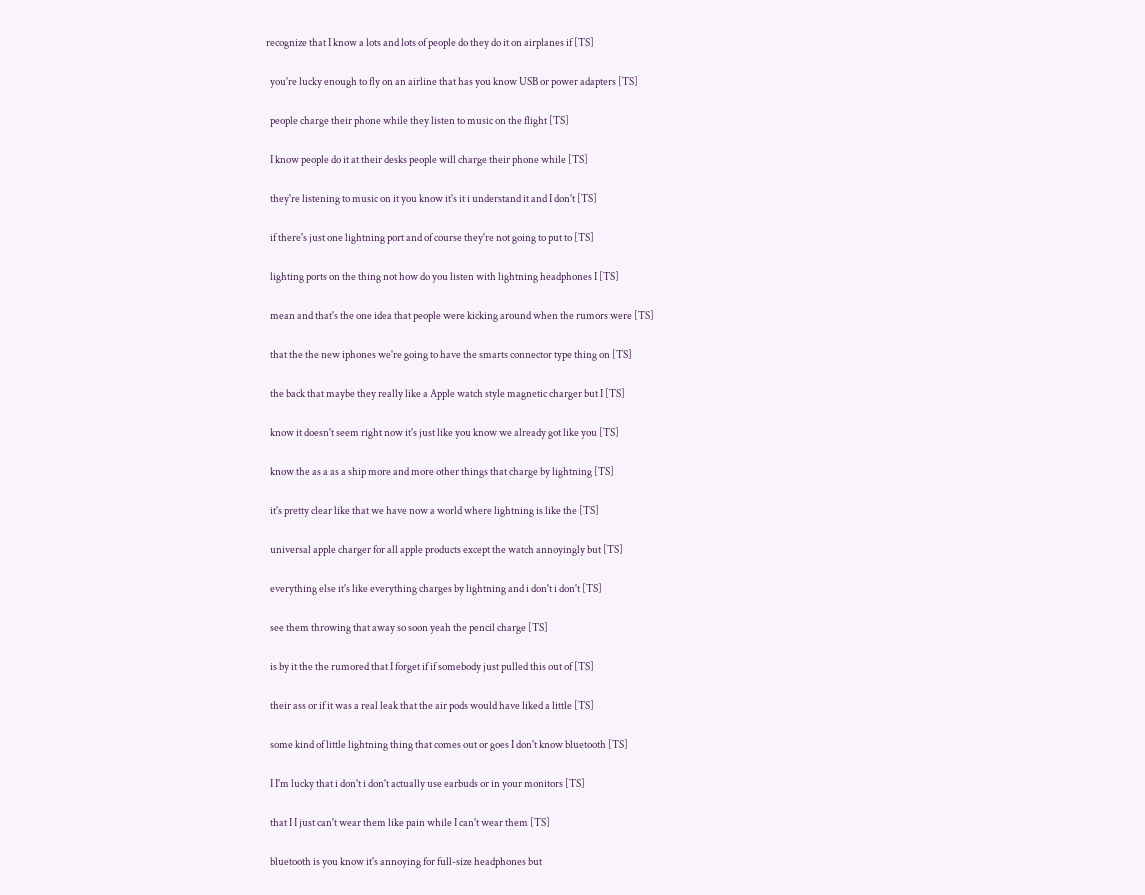recognize that I know a lots and lots of people do they do it on airplanes if [TS]

  you're lucky enough to fly on an airline that has you know USB or power adapters [TS]

  people charge their phone while they listen to music on the flight [TS]

  I know people do it at their desks people will charge their phone while [TS]

  they're listening to music on it you know it's it i understand it and I don't [TS]

  if there's just one lightning port and of course they're not going to put to [TS]

  lighting ports on the thing not how do you listen with lightning headphones I [TS]

  mean and that's the one idea that people were kicking around when the rumors were [TS]

  that the the new iphones we're going to have the smarts connector type thing on [TS]

  the back that maybe they really like a Apple watch style magnetic charger but I [TS]

  know it doesn't seem right now it's just like you know we already got like you [TS]

  know the as a as a ship more and more other things that charge by lightning [TS]

  it's pretty clear like that we have now a world where lightning is like the [TS]

  universal apple charger for all apple products except the watch annoyingly but [TS]

  everything else it's like everything charges by lightning and i don't i don't [TS]

  see them throwing that away so soon yeah the pencil charge [TS]

  is by it the the rumored that I forget if if somebody just pulled this out of [TS]

  their ass or if it was a real leak that the air pods would have liked a little [TS]

  some kind of little lightning thing that comes out or goes I don't know bluetooth [TS]

  I I'm lucky that i don't i don't actually use earbuds or in your monitors [TS]

  that I I just can't wear them like pain while I can't wear them [TS]

  bluetooth is you know it's annoying for full-size headphones but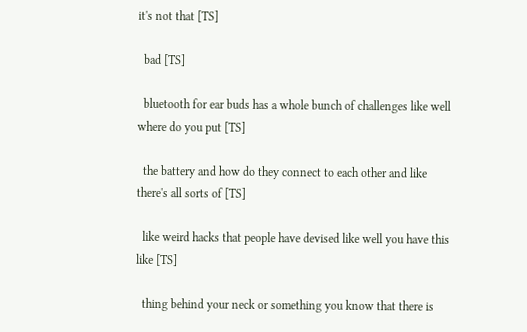it's not that [TS]

  bad [TS]

  bluetooth for ear buds has a whole bunch of challenges like well where do you put [TS]

  the battery and how do they connect to each other and like there's all sorts of [TS]

  like weird hacks that people have devised like well you have this like [TS]

  thing behind your neck or something you know that there is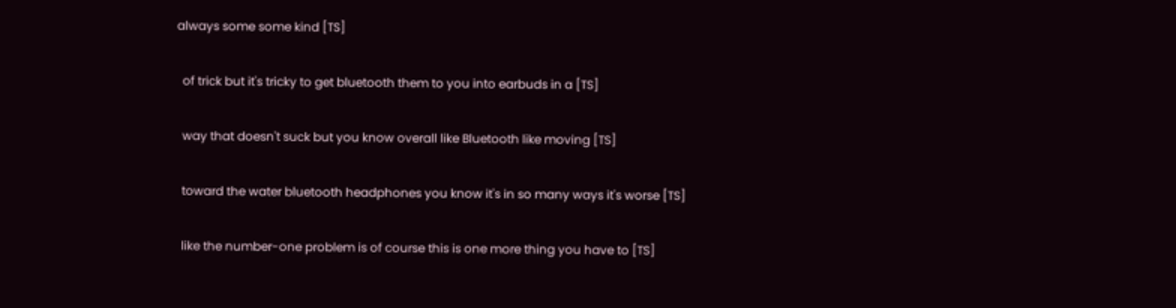always some some kind [TS]

  of trick but it's tricky to get bluetooth them to you into earbuds in a [TS]

  way that doesn't suck but you know overall like Bluetooth like moving [TS]

  toward the water bluetooth headphones you know it's in so many ways it's worse [TS]

  like the number-one problem is of course this is one more thing you have to [TS]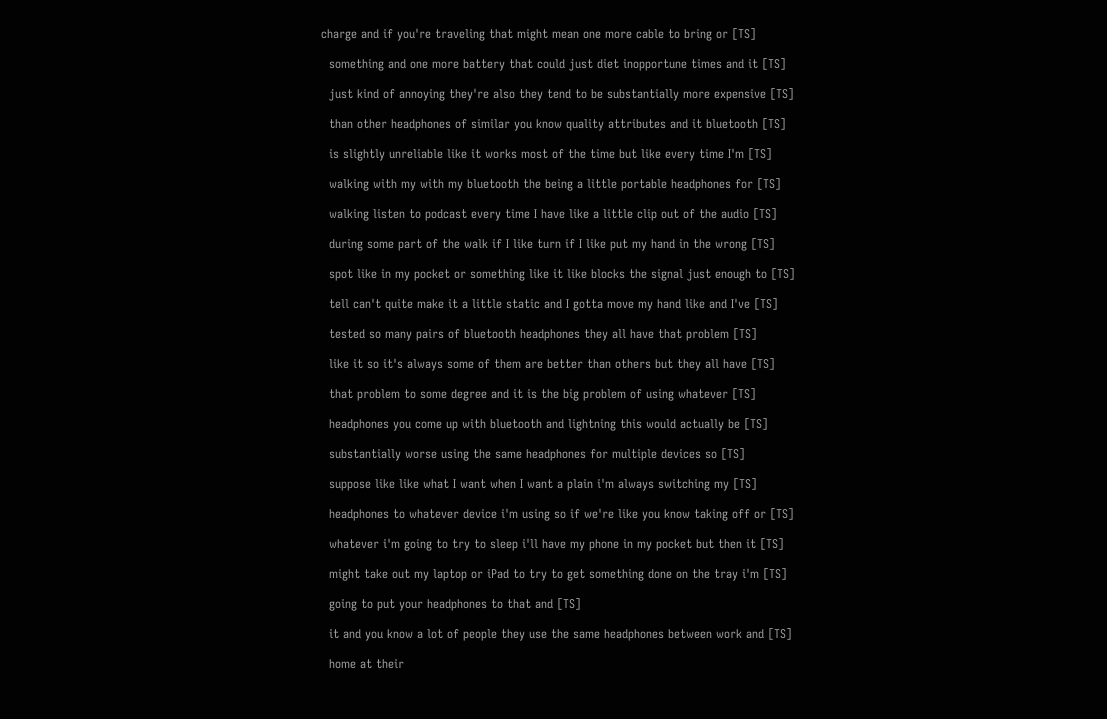charge and if you're traveling that might mean one more cable to bring or [TS]

  something and one more battery that could just diet inopportune times and it [TS]

  just kind of annoying they're also they tend to be substantially more expensive [TS]

  than other headphones of similar you know quality attributes and it bluetooth [TS]

  is slightly unreliable like it works most of the time but like every time I'm [TS]

  walking with my with my bluetooth the being a little portable headphones for [TS]

  walking listen to podcast every time I have like a little clip out of the audio [TS]

  during some part of the walk if I like turn if I like put my hand in the wrong [TS]

  spot like in my pocket or something like it like blocks the signal just enough to [TS]

  tell can't quite make it a little static and I gotta move my hand like and I've [TS]

  tested so many pairs of bluetooth headphones they all have that problem [TS]

  like it so it's always some of them are better than others but they all have [TS]

  that problem to some degree and it is the big problem of using whatever [TS]

  headphones you come up with bluetooth and lightning this would actually be [TS]

  substantially worse using the same headphones for multiple devices so [TS]

  suppose like like what I want when I want a plain i'm always switching my [TS]

  headphones to whatever device i'm using so if we're like you know taking off or [TS]

  whatever i'm going to try to sleep i'll have my phone in my pocket but then it [TS]

  might take out my laptop or iPad to try to get something done on the tray i'm [TS]

  going to put your headphones to that and [TS]

  it and you know a lot of people they use the same headphones between work and [TS]

  home at their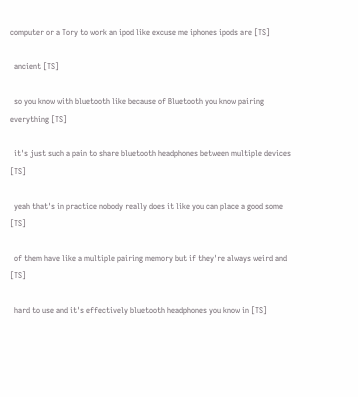computer or a Tory to work an ipod like excuse me iphones ipods are [TS]

  ancient [TS]

  so you know with bluetooth like because of Bluetooth you know pairing everything [TS]

  it's just such a pain to share bluetooth headphones between multiple devices [TS]

  yeah that's in practice nobody really does it like you can place a good some [TS]

  of them have like a multiple pairing memory but if they're always weird and [TS]

  hard to use and it's effectively bluetooth headphones you know in [TS]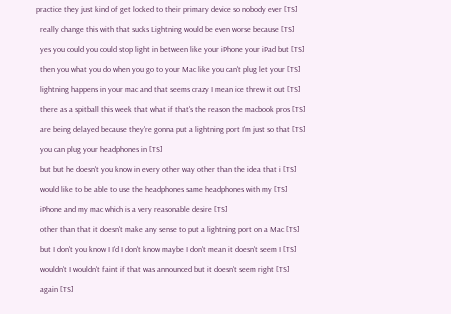practice they just kind of get locked to their primary device so nobody ever [TS]

  really change this with that sucks Lightning would be even worse because [TS]

  yes you could you could stop light in between like your iPhone your iPad but [TS]

  then you what you do when you go to your Mac like you can't plug let your [TS]

  lightning happens in your mac and that seems crazy I mean ice threw it out [TS]

  there as a spitball this week that what if that's the reason the macbook pros [TS]

  are being delayed because they're gonna put a lightning port I'm just so that [TS]

  you can plug your headphones in [TS]

  but but he doesn't you know in every other way other than the idea that i [TS]

  would like to be able to use the headphones same headphones with my [TS]

  iPhone and my mac which is a very reasonable desire [TS]

  other than that it doesn't make any sense to put a lightning port on a Mac [TS]

  but I don't you know I I'd I don't know maybe I don't mean it doesn't seem I [TS]

  wouldn't I wouldn't faint if that was announced but it doesn't seem right [TS]

  again [TS]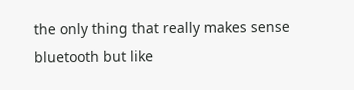the only thing that really makes sense bluetooth but like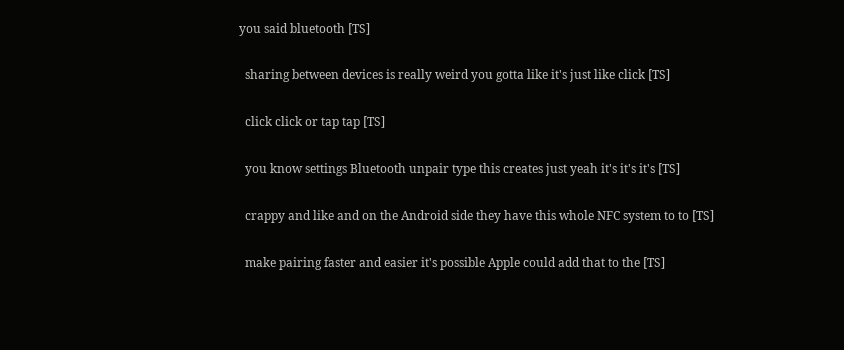you said bluetooth [TS]

  sharing between devices is really weird you gotta like it's just like click [TS]

  click click or tap tap [TS]

  you know settings Bluetooth unpair type this creates just yeah it's it's it's [TS]

  crappy and like and on the Android side they have this whole NFC system to to [TS]

  make pairing faster and easier it's possible Apple could add that to the [TS]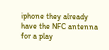iphone they already have the NFC antenna for a play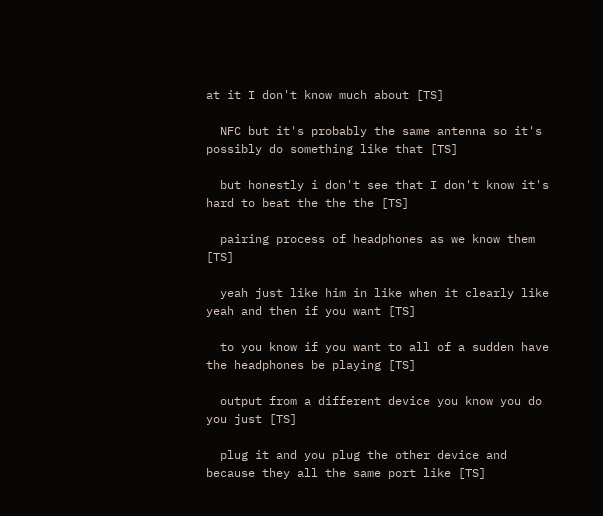at it I don't know much about [TS]

  NFC but it's probably the same antenna so it's possibly do something like that [TS]

  but honestly i don't see that I don't know it's hard to beat the the the [TS]

  pairing process of headphones as we know them [TS]

  yeah just like him in like when it clearly like yeah and then if you want [TS]

  to you know if you want to all of a sudden have the headphones be playing [TS]

  output from a different device you know you do you just [TS]

  plug it and you plug the other device and because they all the same port like [TS]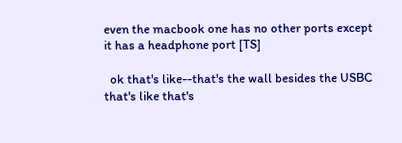even the macbook one has no other ports except it has a headphone port [TS]

  ok that's like--that's the wall besides the USBC that's like that's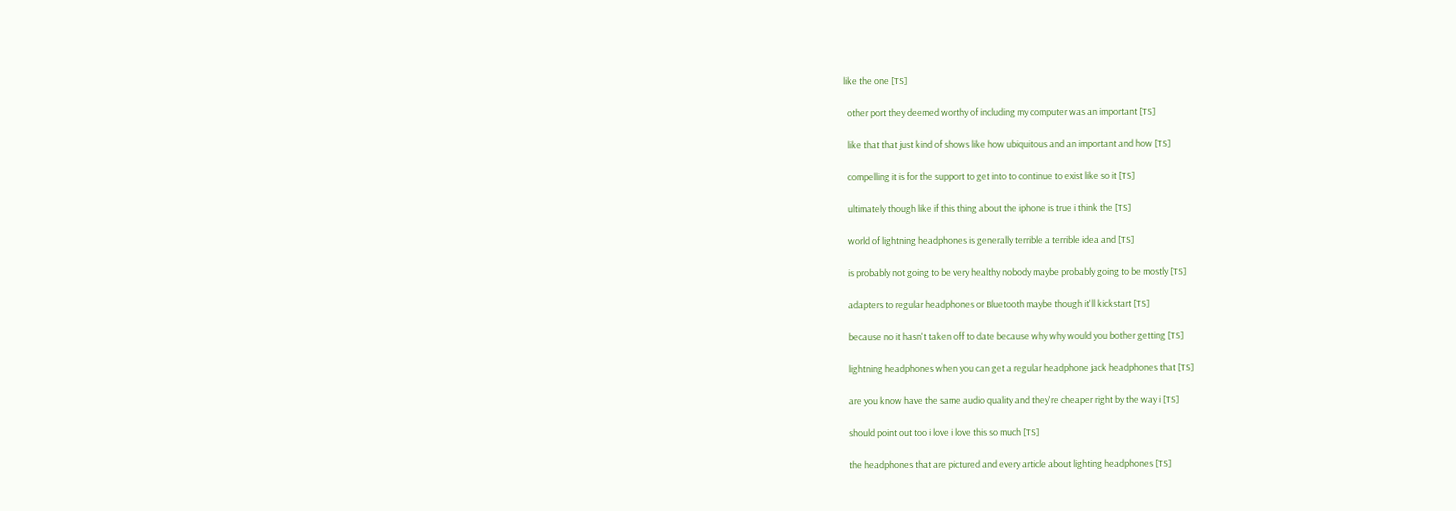like the one [TS]

  other port they deemed worthy of including my computer was an important [TS]

  like that that just kind of shows like how ubiquitous and an important and how [TS]

  compelling it is for the support to get into to continue to exist like so it [TS]

  ultimately though like if this thing about the iphone is true i think the [TS]

  world of lightning headphones is generally terrible a terrible idea and [TS]

  is probably not going to be very healthy nobody maybe probably going to be mostly [TS]

  adapters to regular headphones or Bluetooth maybe though it'll kickstart [TS]

  because no it hasn't taken off to date because why why would you bother getting [TS]

  lightning headphones when you can get a regular headphone jack headphones that [TS]

  are you know have the same audio quality and they're cheaper right by the way i [TS]

  should point out too i love i love this so much [TS]

  the headphones that are pictured and every article about lighting headphones [TS]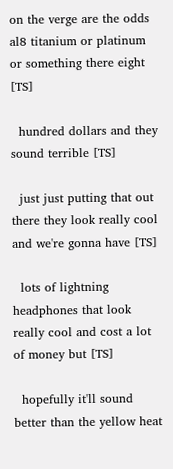on the verge are the odds al8 titanium or platinum or something there eight [TS]

  hundred dollars and they sound terrible [TS]

  just just putting that out there they look really cool and we're gonna have [TS]

  lots of lightning headphones that look really cool and cost a lot of money but [TS]

  hopefully it'll sound better than the yellow heat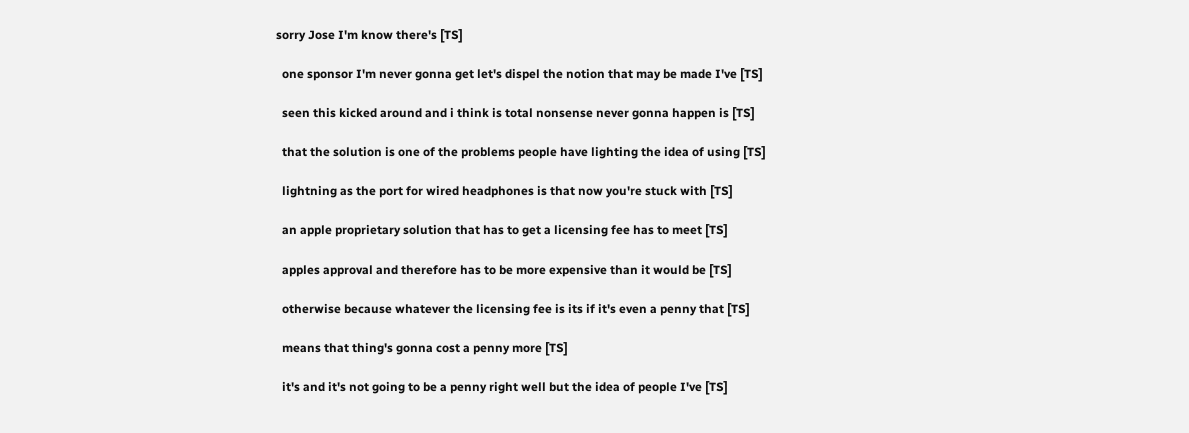sorry Jose I'm know there's [TS]

  one sponsor I'm never gonna get let's dispel the notion that may be made I've [TS]

  seen this kicked around and i think is total nonsense never gonna happen is [TS]

  that the solution is one of the problems people have lighting the idea of using [TS]

  lightning as the port for wired headphones is that now you're stuck with [TS]

  an apple proprietary solution that has to get a licensing fee has to meet [TS]

  apples approval and therefore has to be more expensive than it would be [TS]

  otherwise because whatever the licensing fee is its if it's even a penny that [TS]

  means that thing's gonna cost a penny more [TS]

  it's and it's not going to be a penny right well but the idea of people I've [TS]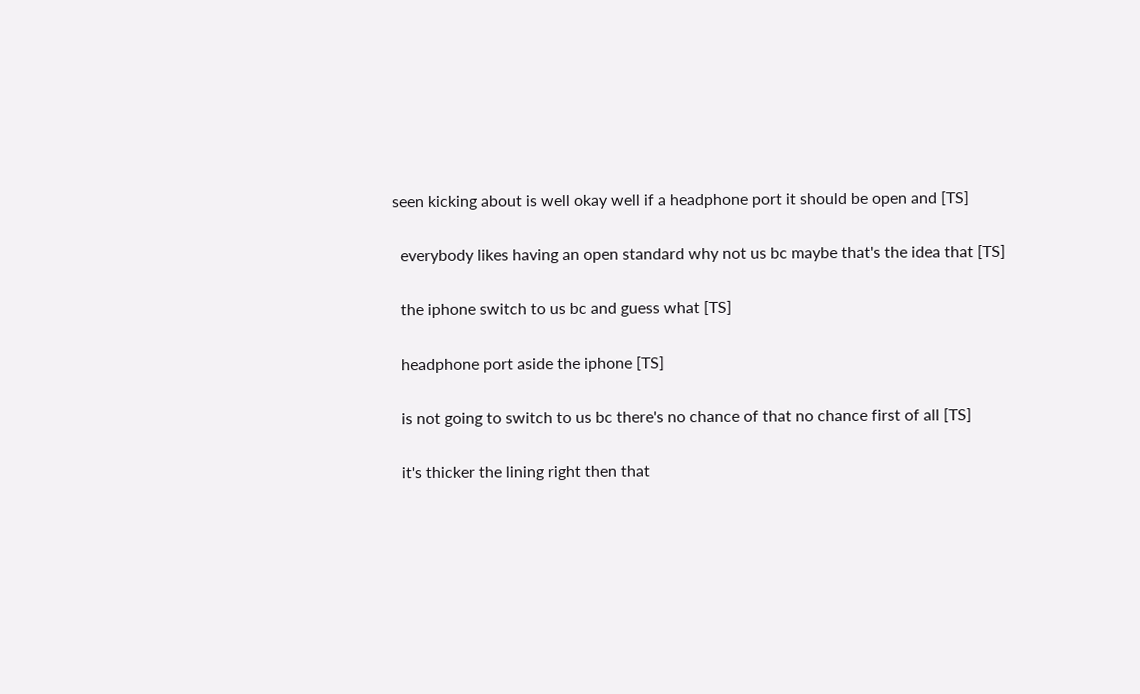seen kicking about is well okay well if a headphone port it should be open and [TS]

  everybody likes having an open standard why not us bc maybe that's the idea that [TS]

  the iphone switch to us bc and guess what [TS]

  headphone port aside the iphone [TS]

  is not going to switch to us bc there's no chance of that no chance first of all [TS]

  it's thicker the lining right then that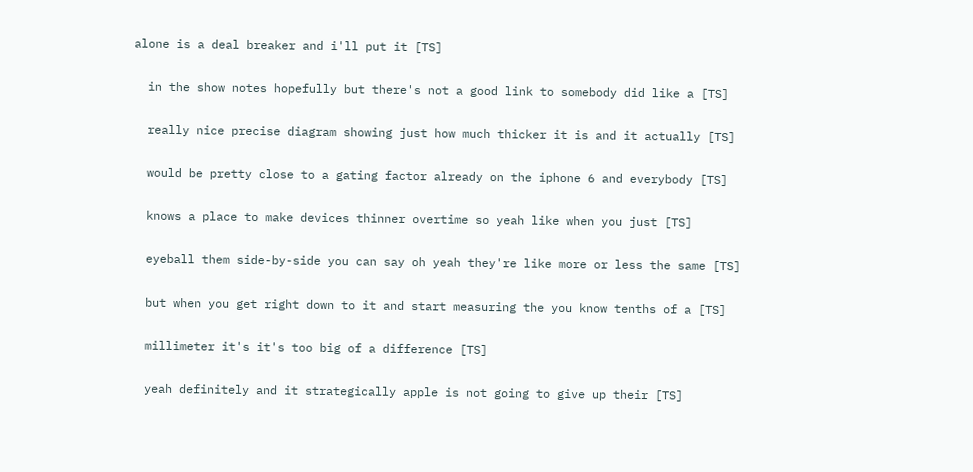alone is a deal breaker and i'll put it [TS]

  in the show notes hopefully but there's not a good link to somebody did like a [TS]

  really nice precise diagram showing just how much thicker it is and it actually [TS]

  would be pretty close to a gating factor already on the iphone 6 and everybody [TS]

  knows a place to make devices thinner overtime so yeah like when you just [TS]

  eyeball them side-by-side you can say oh yeah they're like more or less the same [TS]

  but when you get right down to it and start measuring the you know tenths of a [TS]

  millimeter it's it's too big of a difference [TS]

  yeah definitely and it strategically apple is not going to give up their [TS]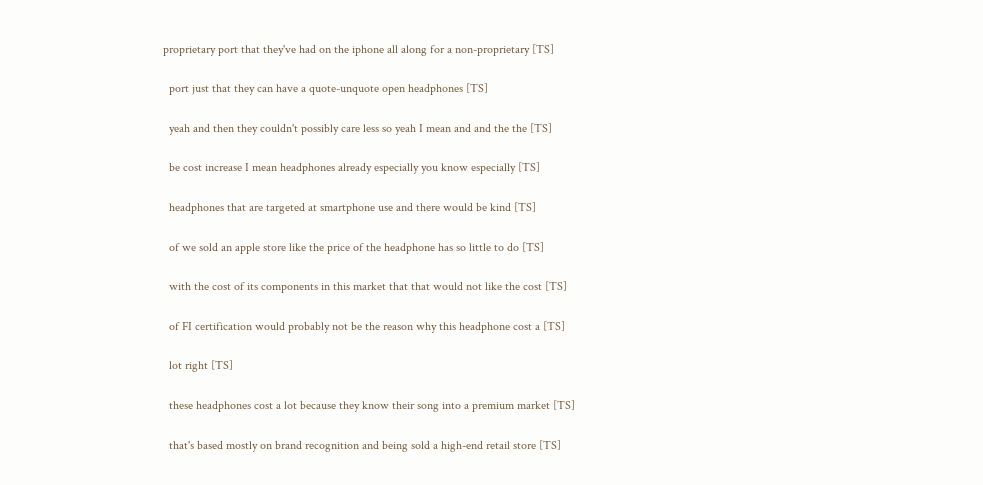proprietary port that they've had on the iphone all along for a non-proprietary [TS]

  port just that they can have a quote-unquote open headphones [TS]

  yeah and then they couldn't possibly care less so yeah I mean and and the the [TS]

  be cost increase I mean headphones already especially you know especially [TS]

  headphones that are targeted at smartphone use and there would be kind [TS]

  of we sold an apple store like the price of the headphone has so little to do [TS]

  with the cost of its components in this market that that would not like the cost [TS]

  of FI certification would probably not be the reason why this headphone cost a [TS]

  lot right [TS]

  these headphones cost a lot because they know their song into a premium market [TS]

  that's based mostly on brand recognition and being sold a high-end retail store [TS]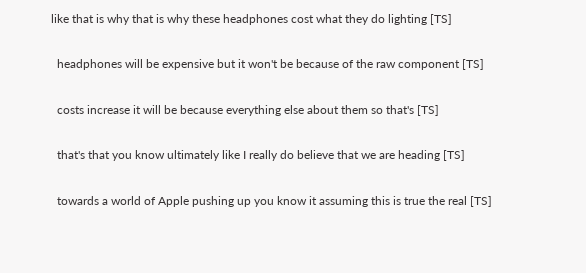like that is why that is why these headphones cost what they do lighting [TS]

  headphones will be expensive but it won't be because of the raw component [TS]

  costs increase it will be because everything else about them so that's [TS]

  that's that you know ultimately like I really do believe that we are heading [TS]

  towards a world of Apple pushing up you know it assuming this is true the real [TS]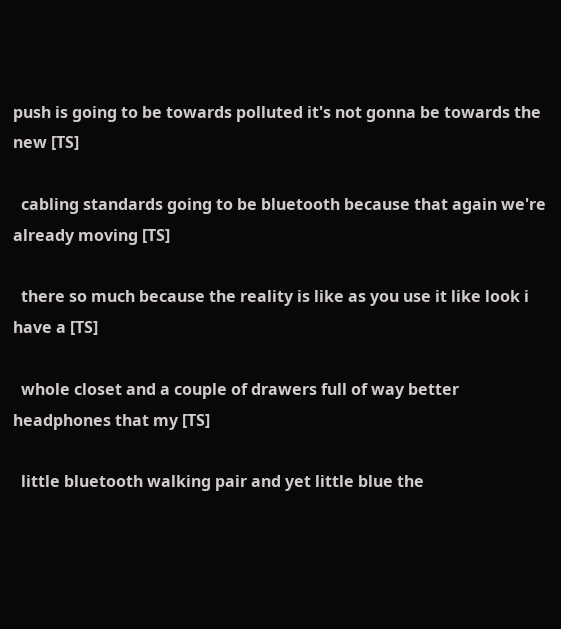push is going to be towards polluted it's not gonna be towards the new [TS]

  cabling standards going to be bluetooth because that again we're already moving [TS]

  there so much because the reality is like as you use it like look i have a [TS]

  whole closet and a couple of drawers full of way better headphones that my [TS]

  little bluetooth walking pair and yet little blue the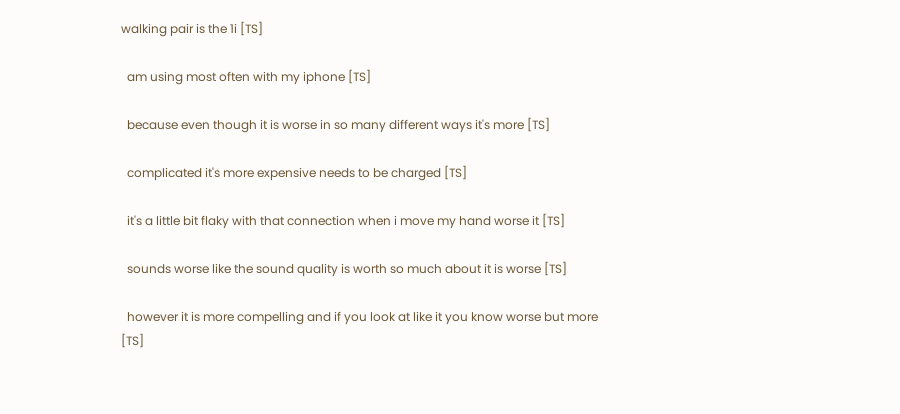walking pair is the 1i [TS]

  am using most often with my iphone [TS]

  because even though it is worse in so many different ways it's more [TS]

  complicated it's more expensive needs to be charged [TS]

  it's a little bit flaky with that connection when i move my hand worse it [TS]

  sounds worse like the sound quality is worth so much about it is worse [TS]

  however it is more compelling and if you look at like it you know worse but more [TS]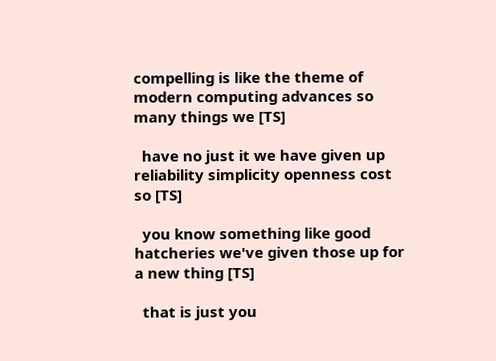compelling is like the theme of modern computing advances so many things we [TS]

  have no just it we have given up reliability simplicity openness cost so [TS]

  you know something like good hatcheries we've given those up for a new thing [TS]

  that is just you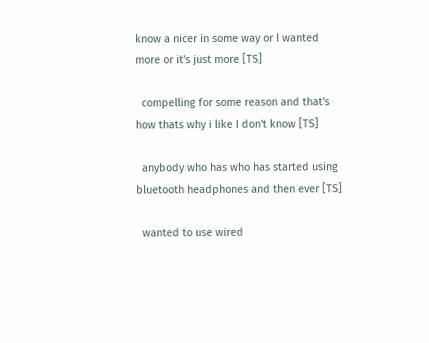know a nicer in some way or I wanted more or it's just more [TS]

  compelling for some reason and that's how thats why i like I don't know [TS]

  anybody who has who has started using bluetooth headphones and then ever [TS]

  wanted to use wired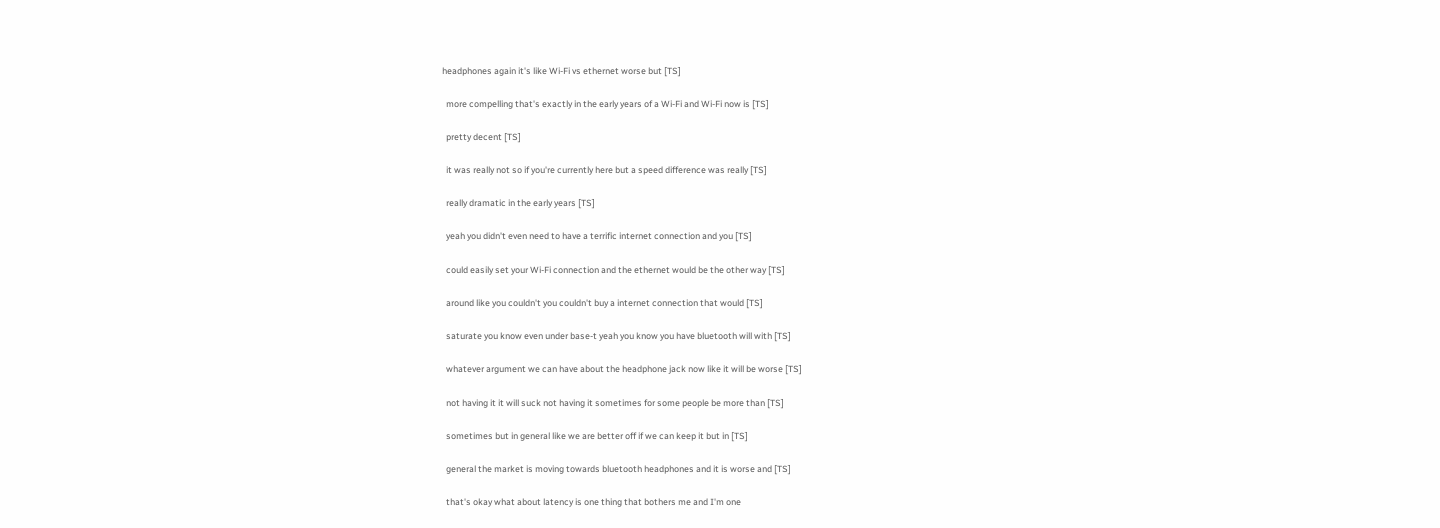headphones again it's like Wi-Fi vs ethernet worse but [TS]

  more compelling that's exactly in the early years of a Wi-Fi and Wi-Fi now is [TS]

  pretty decent [TS]

  it was really not so if you're currently here but a speed difference was really [TS]

  really dramatic in the early years [TS]

  yeah you didn't even need to have a terrific internet connection and you [TS]

  could easily set your Wi-Fi connection and the ethernet would be the other way [TS]

  around like you couldn't you couldn't buy a internet connection that would [TS]

  saturate you know even under base-t yeah you know you have bluetooth will with [TS]

  whatever argument we can have about the headphone jack now like it will be worse [TS]

  not having it it will suck not having it sometimes for some people be more than [TS]

  sometimes but in general like we are better off if we can keep it but in [TS]

  general the market is moving towards bluetooth headphones and it is worse and [TS]

  that's okay what about latency is one thing that bothers me and I'm one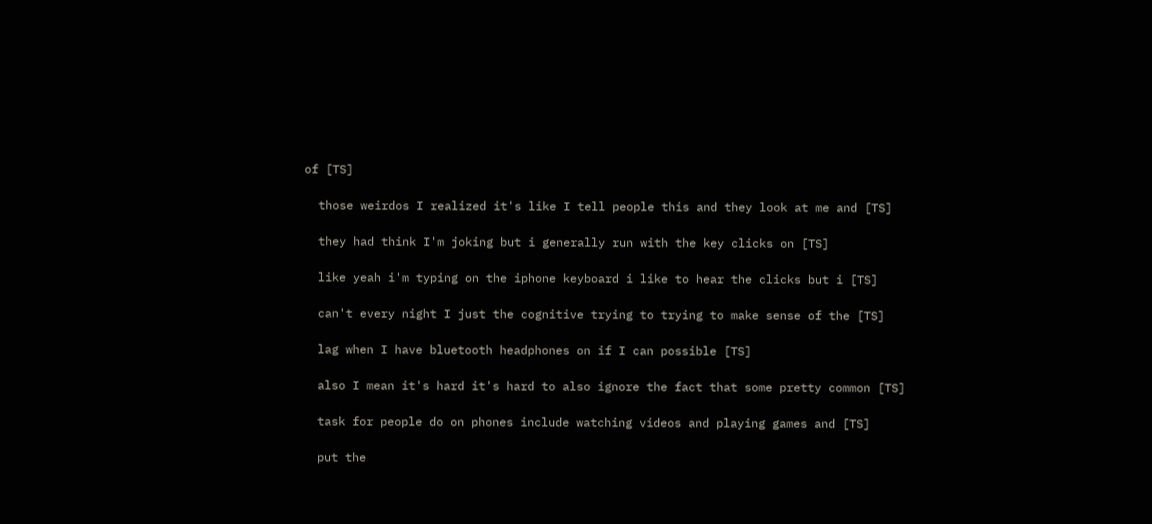of [TS]

  those weirdos I realized it's like I tell people this and they look at me and [TS]

  they had think I'm joking but i generally run with the key clicks on [TS]

  like yeah i'm typing on the iphone keyboard i like to hear the clicks but i [TS]

  can't every night I just the cognitive trying to trying to make sense of the [TS]

  lag when I have bluetooth headphones on if I can possible [TS]

  also I mean it's hard it's hard to also ignore the fact that some pretty common [TS]

  task for people do on phones include watching videos and playing games and [TS]

  put the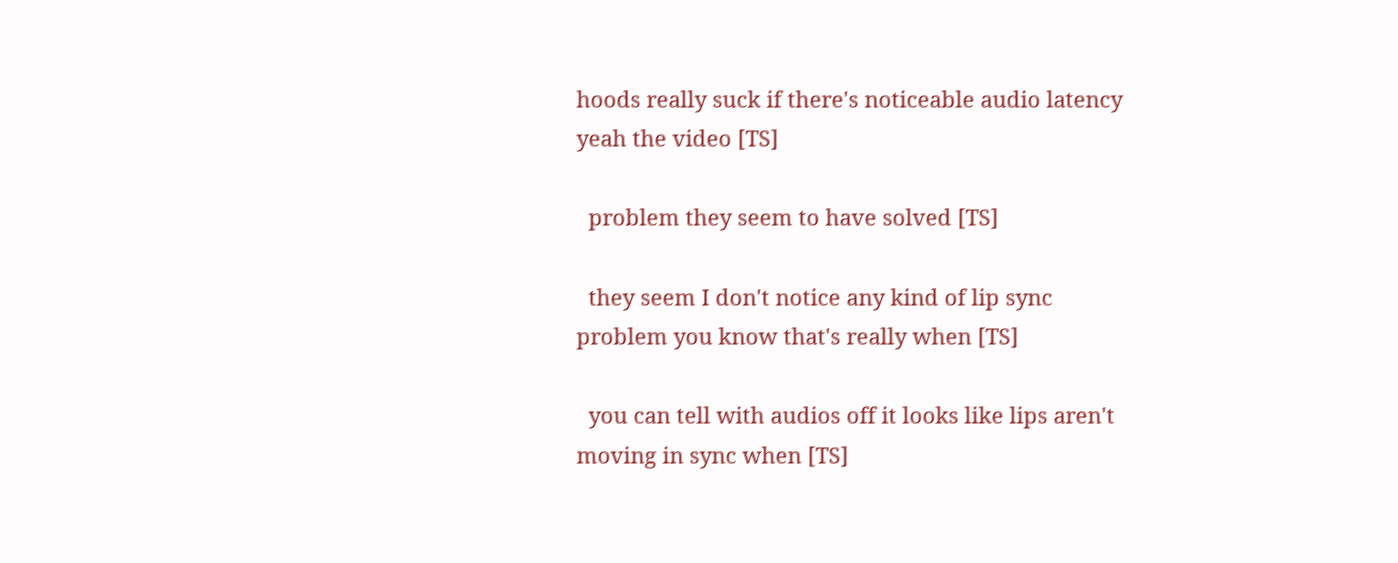hoods really suck if there's noticeable audio latency yeah the video [TS]

  problem they seem to have solved [TS]

  they seem I don't notice any kind of lip sync problem you know that's really when [TS]

  you can tell with audios off it looks like lips aren't moving in sync when [TS]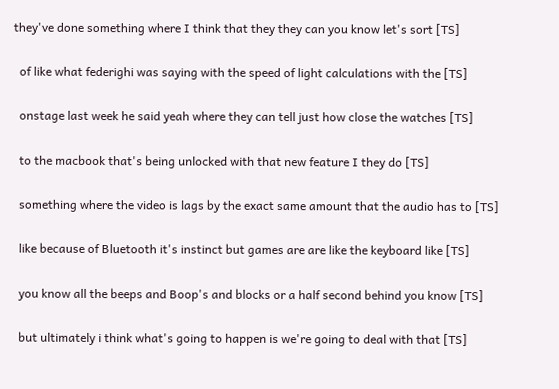they've done something where I think that they they can you know let's sort [TS]

  of like what federighi was saying with the speed of light calculations with the [TS]

  onstage last week he said yeah where they can tell just how close the watches [TS]

  to the macbook that's being unlocked with that new feature I they do [TS]

  something where the video is lags by the exact same amount that the audio has to [TS]

  like because of Bluetooth it's instinct but games are are like the keyboard like [TS]

  you know all the beeps and Boop's and blocks or a half second behind you know [TS]

  but ultimately i think what's going to happen is we're going to deal with that [TS]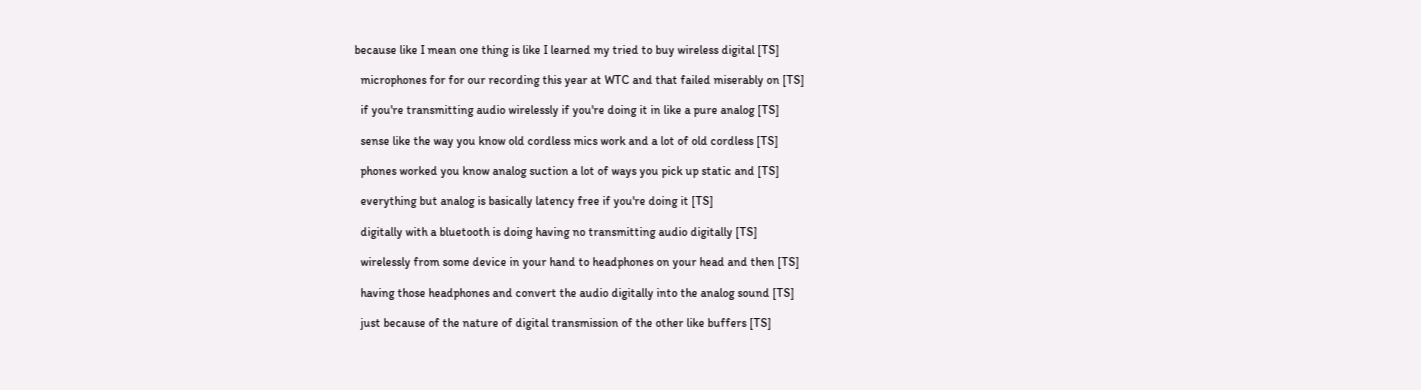because like I mean one thing is like I learned my tried to buy wireless digital [TS]

  microphones for for our recording this year at WTC and that failed miserably on [TS]

  if you're transmitting audio wirelessly if you're doing it in like a pure analog [TS]

  sense like the way you know old cordless mics work and a lot of old cordless [TS]

  phones worked you know analog suction a lot of ways you pick up static and [TS]

  everything but analog is basically latency free if you're doing it [TS]

  digitally with a bluetooth is doing having no transmitting audio digitally [TS]

  wirelessly from some device in your hand to headphones on your head and then [TS]

  having those headphones and convert the audio digitally into the analog sound [TS]

  just because of the nature of digital transmission of the other like buffers [TS]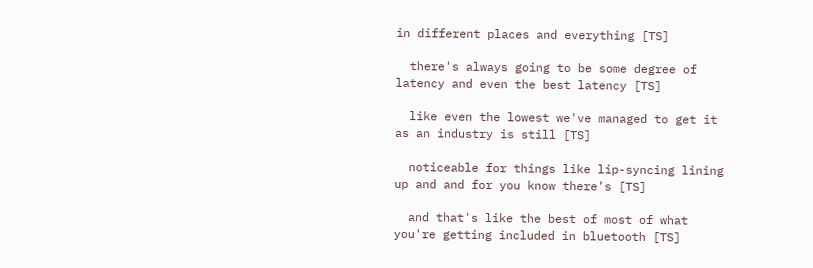in different places and everything [TS]

  there's always going to be some degree of latency and even the best latency [TS]

  like even the lowest we've managed to get it as an industry is still [TS]

  noticeable for things like lip-syncing lining up and and for you know there's [TS]

  and that's like the best of most of what you're getting included in bluetooth [TS]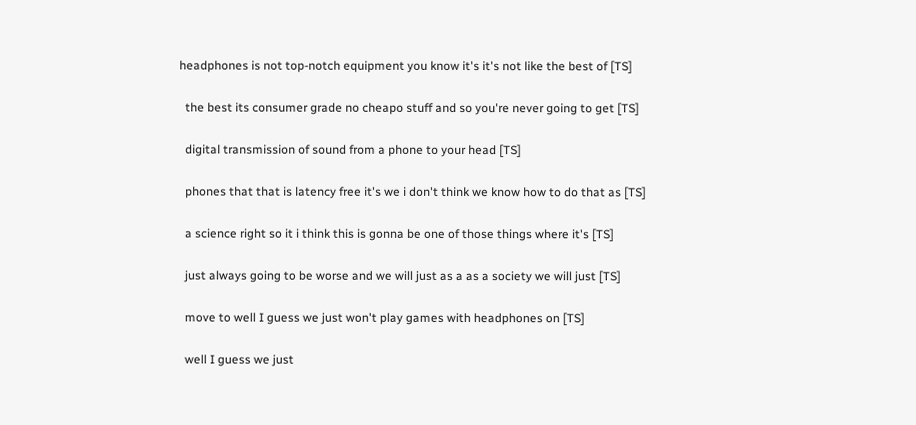headphones is not top-notch equipment you know it's it's not like the best of [TS]

  the best its consumer grade no cheapo stuff and so you're never going to get [TS]

  digital transmission of sound from a phone to your head [TS]

  phones that that is latency free it's we i don't think we know how to do that as [TS]

  a science right so it i think this is gonna be one of those things where it's [TS]

  just always going to be worse and we will just as a as a society we will just [TS]

  move to well I guess we just won't play games with headphones on [TS]

  well I guess we just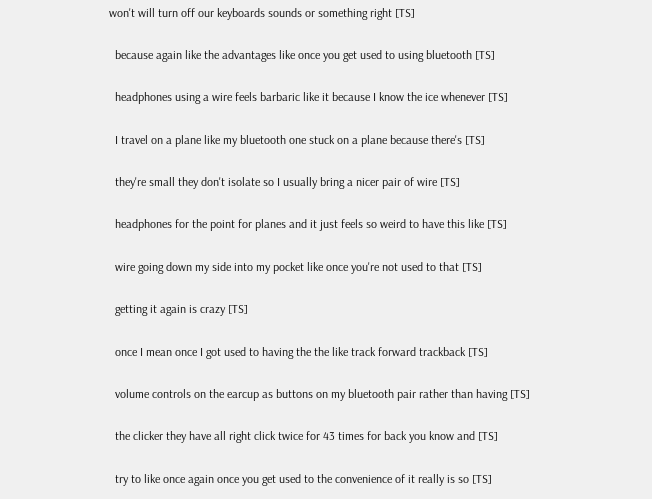won't will turn off our keyboards sounds or something right [TS]

  because again like the advantages like once you get used to using bluetooth [TS]

  headphones using a wire feels barbaric like it because I know the ice whenever [TS]

  I travel on a plane like my bluetooth one stuck on a plane because there's [TS]

  they're small they don't isolate so I usually bring a nicer pair of wire [TS]

  headphones for the point for planes and it just feels so weird to have this like [TS]

  wire going down my side into my pocket like once you're not used to that [TS]

  getting it again is crazy [TS]

  once I mean once I got used to having the the like track forward trackback [TS]

  volume controls on the earcup as buttons on my bluetooth pair rather than having [TS]

  the clicker they have all right click twice for 43 times for back you know and [TS]

  try to like once again once you get used to the convenience of it really is so [TS]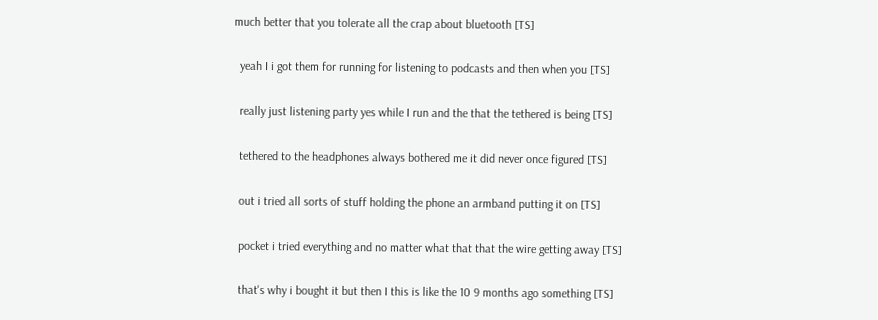much better that you tolerate all the crap about bluetooth [TS]

  yeah I i got them for running for listening to podcasts and then when you [TS]

  really just listening party yes while I run and the that the tethered is being [TS]

  tethered to the headphones always bothered me it did never once figured [TS]

  out i tried all sorts of stuff holding the phone an armband putting it on [TS]

  pocket i tried everything and no matter what that that the wire getting away [TS]

  that's why i bought it but then I this is like the 10 9 months ago something [TS]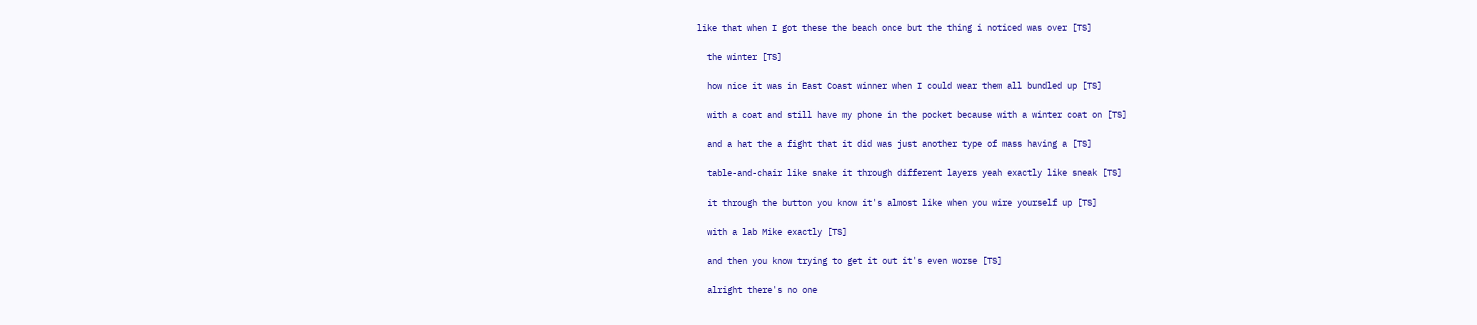like that when I got these the beach once but the thing i noticed was over [TS]

  the winter [TS]

  how nice it was in East Coast winner when I could wear them all bundled up [TS]

  with a coat and still have my phone in the pocket because with a winter coat on [TS]

  and a hat the a fight that it did was just another type of mass having a [TS]

  table-and-chair like snake it through different layers yeah exactly like sneak [TS]

  it through the button you know it's almost like when you wire yourself up [TS]

  with a lab Mike exactly [TS]

  and then you know trying to get it out it's even worse [TS]

  alright there's no one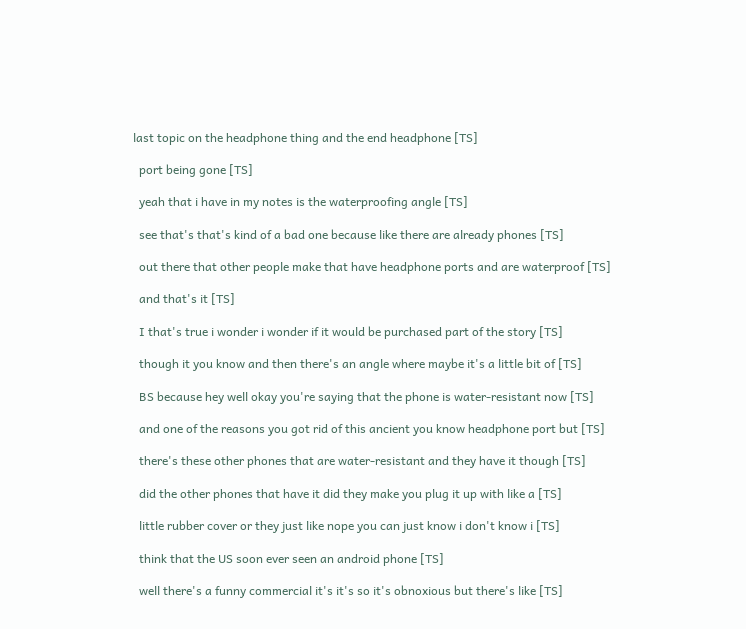last topic on the headphone thing and the end headphone [TS]

  port being gone [TS]

  yeah that i have in my notes is the waterproofing angle [TS]

  see that's that's kind of a bad one because like there are already phones [TS]

  out there that other people make that have headphone ports and are waterproof [TS]

  and that's it [TS]

  I that's true i wonder i wonder if it would be purchased part of the story [TS]

  though it you know and then there's an angle where maybe it's a little bit of [TS]

  BS because hey well okay you're saying that the phone is water-resistant now [TS]

  and one of the reasons you got rid of this ancient you know headphone port but [TS]

  there's these other phones that are water-resistant and they have it though [TS]

  did the other phones that have it did they make you plug it up with like a [TS]

  little rubber cover or they just like nope you can just know i don't know i [TS]

  think that the US soon ever seen an android phone [TS]

  well there's a funny commercial it's it's so it's obnoxious but there's like [TS]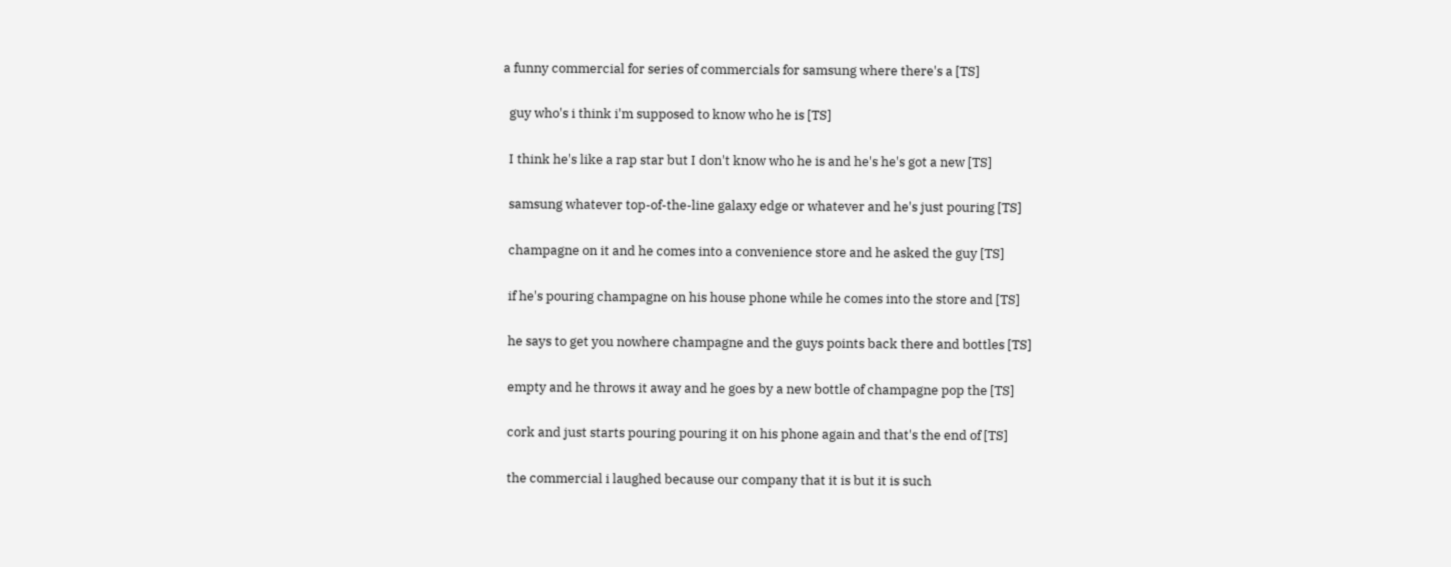a funny commercial for series of commercials for samsung where there's a [TS]

  guy who's i think i'm supposed to know who he is [TS]

  I think he's like a rap star but I don't know who he is and he's he's got a new [TS]

  samsung whatever top-of-the-line galaxy edge or whatever and he's just pouring [TS]

  champagne on it and he comes into a convenience store and he asked the guy [TS]

  if he's pouring champagne on his house phone while he comes into the store and [TS]

  he says to get you nowhere champagne and the guys points back there and bottles [TS]

  empty and he throws it away and he goes by a new bottle of champagne pop the [TS]

  cork and just starts pouring pouring it on his phone again and that's the end of [TS]

  the commercial i laughed because our company that it is but it is such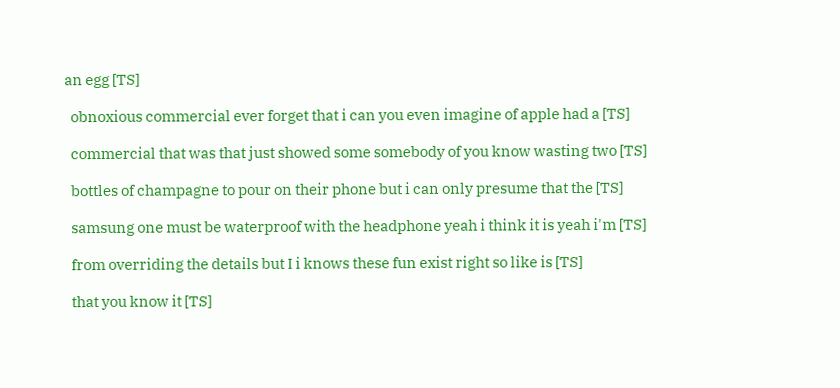an egg [TS]

  obnoxious commercial ever forget that i can you even imagine of apple had a [TS]

  commercial that was that just showed some somebody of you know wasting two [TS]

  bottles of champagne to pour on their phone but i can only presume that the [TS]

  samsung one must be waterproof with the headphone yeah i think it is yeah i'm [TS]

  from overriding the details but I i knows these fun exist right so like is [TS]

  that you know it [TS]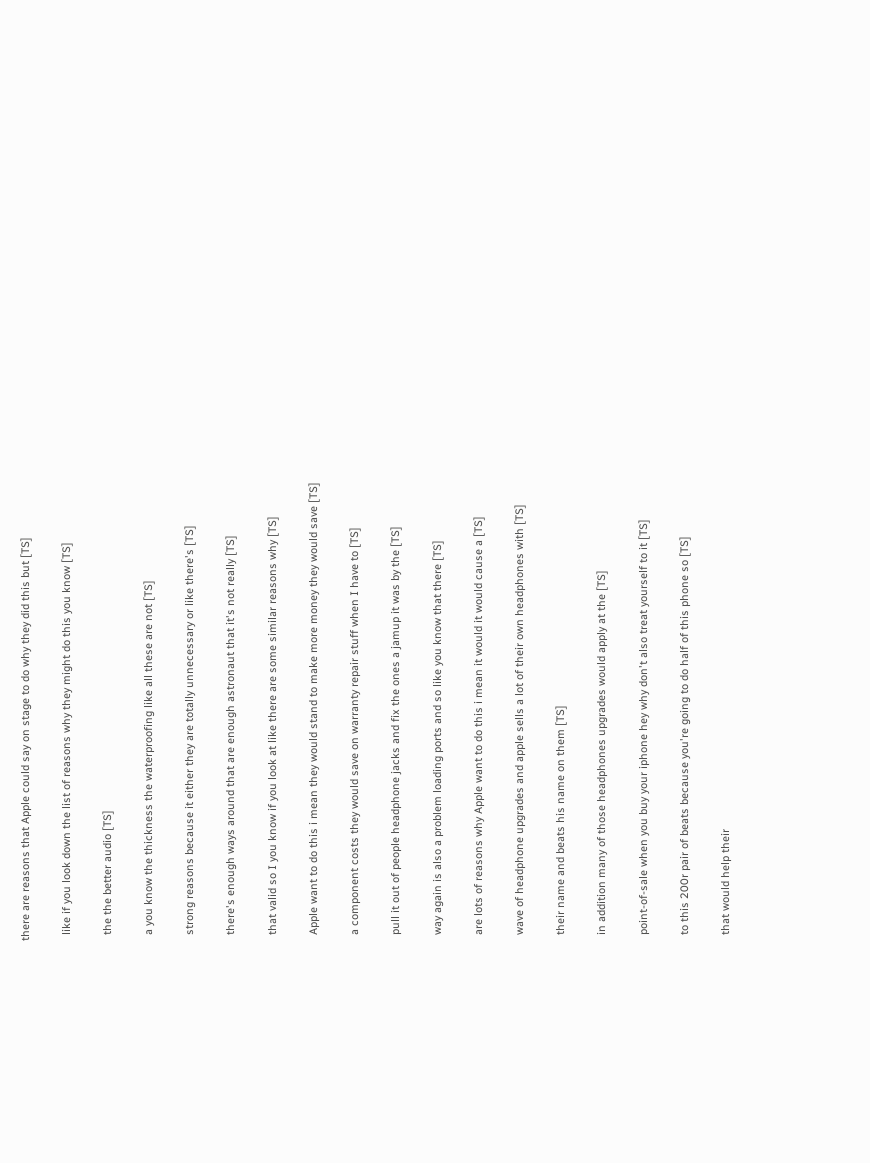there are reasons that Apple could say on stage to do why they did this but [TS]

  like if you look down the list of reasons why they might do this you know [TS]

  the the better audio [TS]

  a you know the thickness the waterproofing like all these are not [TS]

  strong reasons because it either they are totally unnecessary or like there's [TS]

  there's enough ways around that are enough astronaut that it's not really [TS]

  that valid so I you know if you look at like there are some similar reasons why [TS]

  Apple want to do this i mean they would stand to make more money they would save [TS]

  a component costs they would save on warranty repair stuff when I have to [TS]

  pull it out of people headphone jacks and fix the ones a jamup it was by the [TS]

  way again is also a problem loading ports and so like you know that there [TS]

  are lots of reasons why Apple want to do this i mean it would it would cause a [TS]

  wave of headphone upgrades and apple sells a lot of their own headphones with [TS]

  their name and beats his name on them [TS]

  in addition many of those headphones upgrades would apply at the [TS]

  point-of-sale when you buy your iphone hey why don't also treat yourself to it [TS]

  to this 200r pair of beats because you're going to do half of this phone so [TS]

  that would help their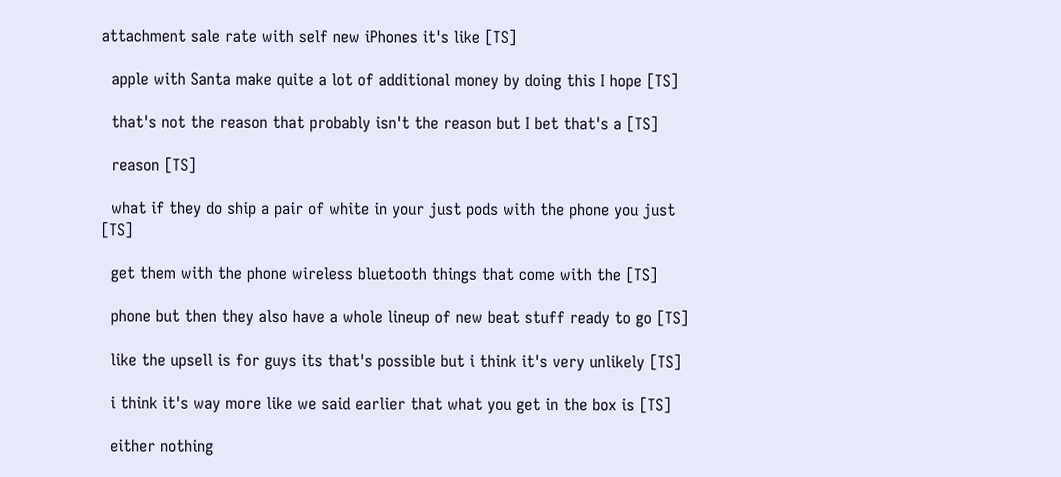attachment sale rate with self new iPhones it's like [TS]

  apple with Santa make quite a lot of additional money by doing this I hope [TS]

  that's not the reason that probably isn't the reason but I bet that's a [TS]

  reason [TS]

  what if they do ship a pair of white in your just pods with the phone you just [TS]

  get them with the phone wireless bluetooth things that come with the [TS]

  phone but then they also have a whole lineup of new beat stuff ready to go [TS]

  like the upsell is for guys its that's possible but i think it's very unlikely [TS]

  i think it's way more like we said earlier that what you get in the box is [TS]

  either nothing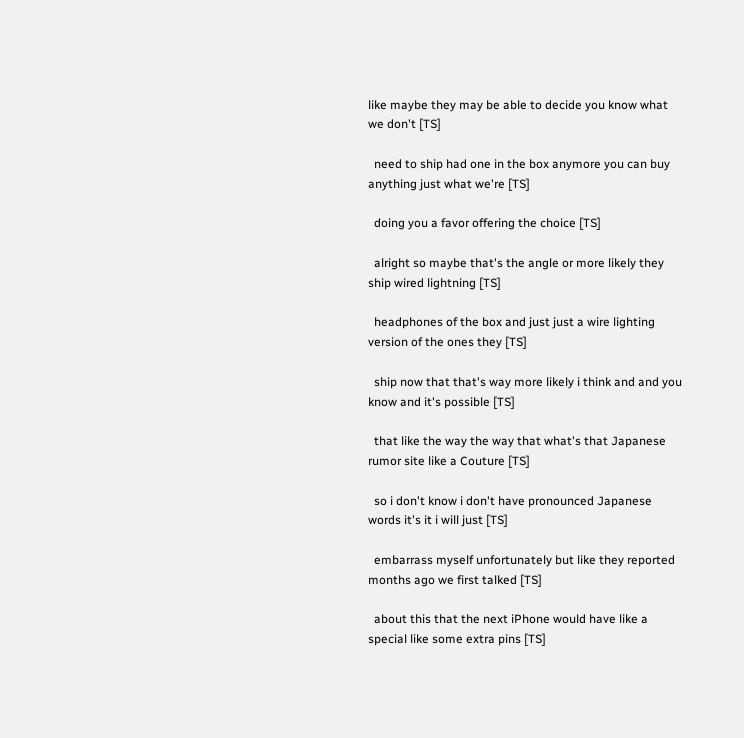like maybe they may be able to decide you know what we don't [TS]

  need to ship had one in the box anymore you can buy anything just what we're [TS]

  doing you a favor offering the choice [TS]

  alright so maybe that's the angle or more likely they ship wired lightning [TS]

  headphones of the box and just just a wire lighting version of the ones they [TS]

  ship now that that's way more likely i think and and you know and it's possible [TS]

  that like the way the way that what's that Japanese rumor site like a Couture [TS]

  so i don't know i don't have pronounced Japanese words it's it i will just [TS]

  embarrass myself unfortunately but like they reported months ago we first talked [TS]

  about this that the next iPhone would have like a special like some extra pins [TS]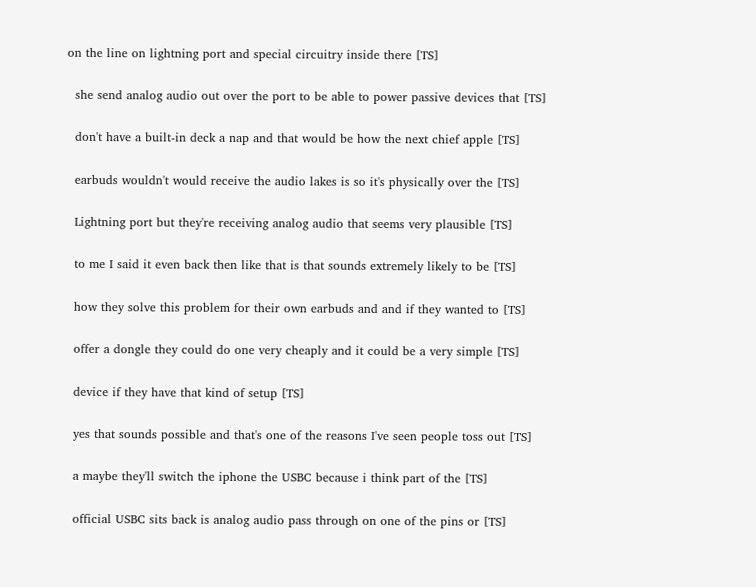on the line on lightning port and special circuitry inside there [TS]

  she send analog audio out over the port to be able to power passive devices that [TS]

  don't have a built-in deck a nap and that would be how the next chief apple [TS]

  earbuds wouldn't would receive the audio lakes is so it's physically over the [TS]

  Lightning port but they're receiving analog audio that seems very plausible [TS]

  to me I said it even back then like that is that sounds extremely likely to be [TS]

  how they solve this problem for their own earbuds and and if they wanted to [TS]

  offer a dongle they could do one very cheaply and it could be a very simple [TS]

  device if they have that kind of setup [TS]

  yes that sounds possible and that's one of the reasons I've seen people toss out [TS]

  a maybe they'll switch the iphone the USBC because i think part of the [TS]

  official USBC sits back is analog audio pass through on one of the pins or [TS]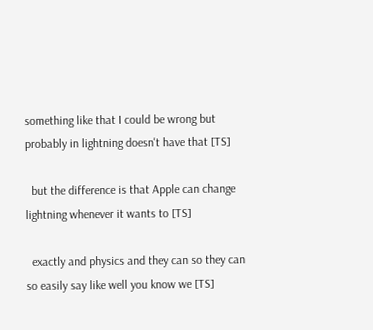something like that I could be wrong but probably in lightning doesn't have that [TS]

  but the difference is that Apple can change lightning whenever it wants to [TS]

  exactly and physics and they can so they can so easily say like well you know we [TS]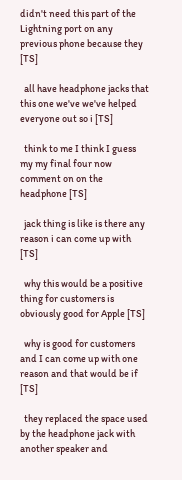didn't need this part of the Lightning port on any previous phone because they [TS]

  all have headphone jacks that this one we've we've helped everyone out so i [TS]

  think to me I think I guess my my final four now comment on on the headphone [TS]

  jack thing is like is there any reason i can come up with [TS]

  why this would be a positive thing for customers is obviously good for Apple [TS]

  why is good for customers and I can come up with one reason and that would be if [TS]

  they replaced the space used by the headphone jack with another speaker and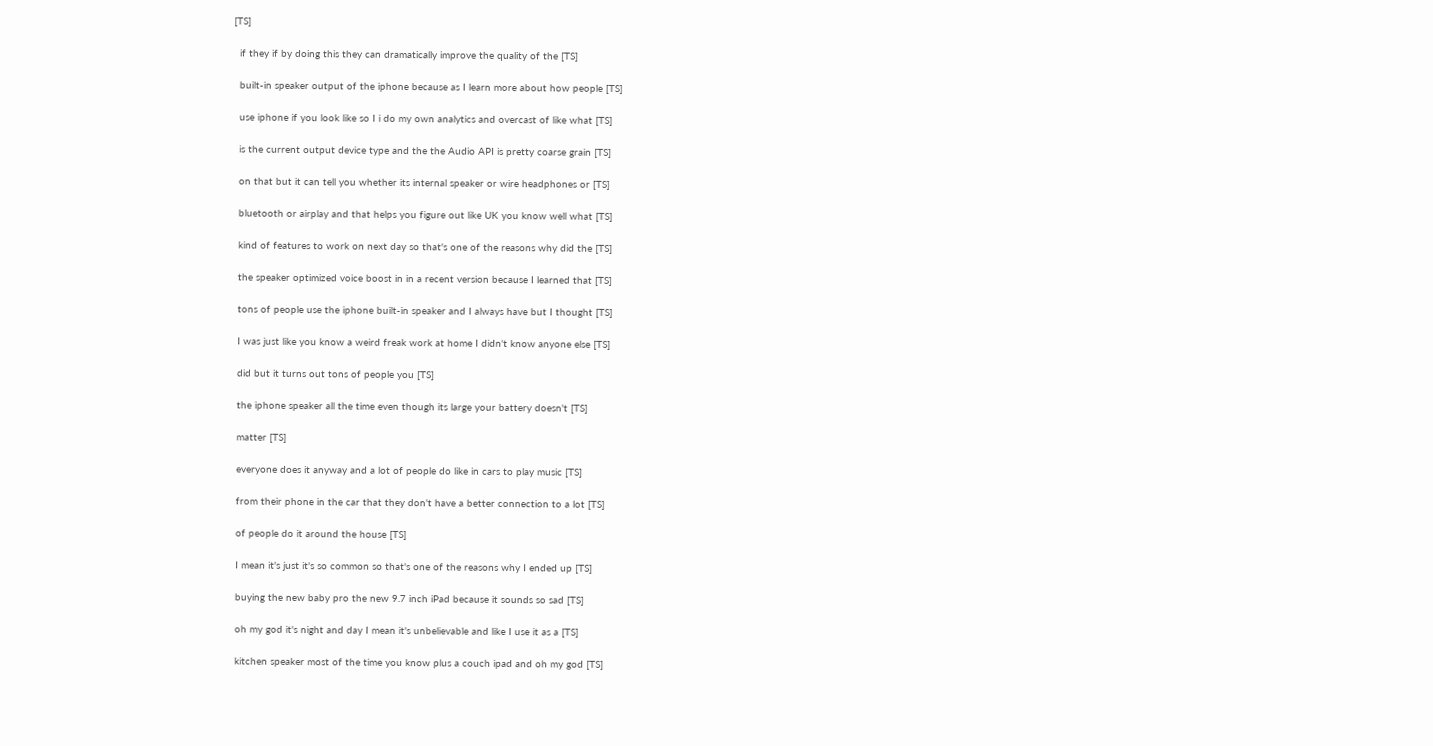[TS]

  if they if by doing this they can dramatically improve the quality of the [TS]

  built-in speaker output of the iphone because as I learn more about how people [TS]

  use iphone if you look like so I i do my own analytics and overcast of like what [TS]

  is the current output device type and the the Audio API is pretty coarse grain [TS]

  on that but it can tell you whether its internal speaker or wire headphones or [TS]

  bluetooth or airplay and that helps you figure out like UK you know well what [TS]

  kind of features to work on next day so that's one of the reasons why did the [TS]

  the speaker optimized voice boost in in a recent version because I learned that [TS]

  tons of people use the iphone built-in speaker and I always have but I thought [TS]

  I was just like you know a weird freak work at home I didn't know anyone else [TS]

  did but it turns out tons of people you [TS]

  the iphone speaker all the time even though its large your battery doesn't [TS]

  matter [TS]

  everyone does it anyway and a lot of people do like in cars to play music [TS]

  from their phone in the car that they don't have a better connection to a lot [TS]

  of people do it around the house [TS]

  I mean it's just it's so common so that's one of the reasons why I ended up [TS]

  buying the new baby pro the new 9.7 inch iPad because it sounds so sad [TS]

  oh my god it's night and day I mean it's unbelievable and like I use it as a [TS]

  kitchen speaker most of the time you know plus a couch ipad and oh my god [TS]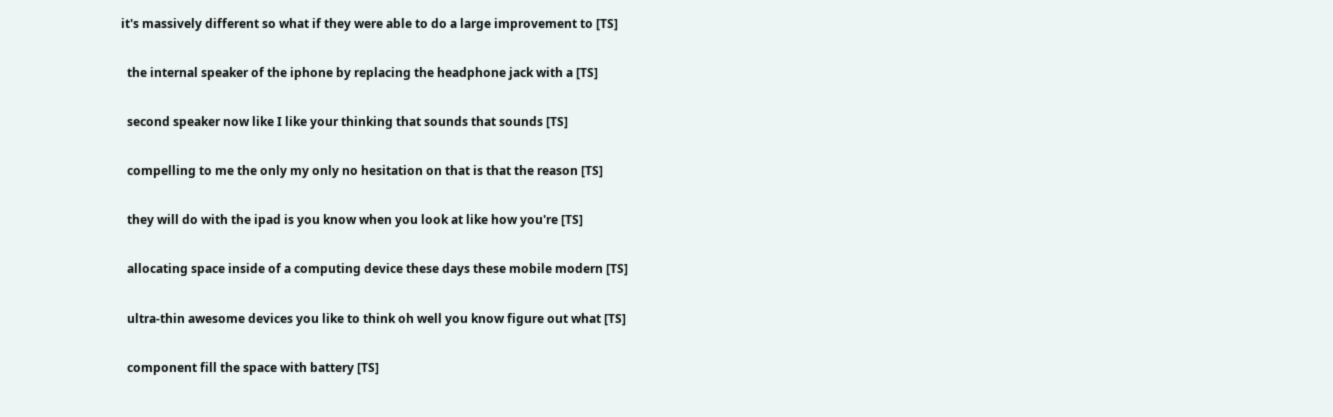it's massively different so what if they were able to do a large improvement to [TS]

  the internal speaker of the iphone by replacing the headphone jack with a [TS]

  second speaker now like I like your thinking that sounds that sounds [TS]

  compelling to me the only my only no hesitation on that is that the reason [TS]

  they will do with the ipad is you know when you look at like how you're [TS]

  allocating space inside of a computing device these days these mobile modern [TS]

  ultra-thin awesome devices you like to think oh well you know figure out what [TS]

  component fill the space with battery [TS]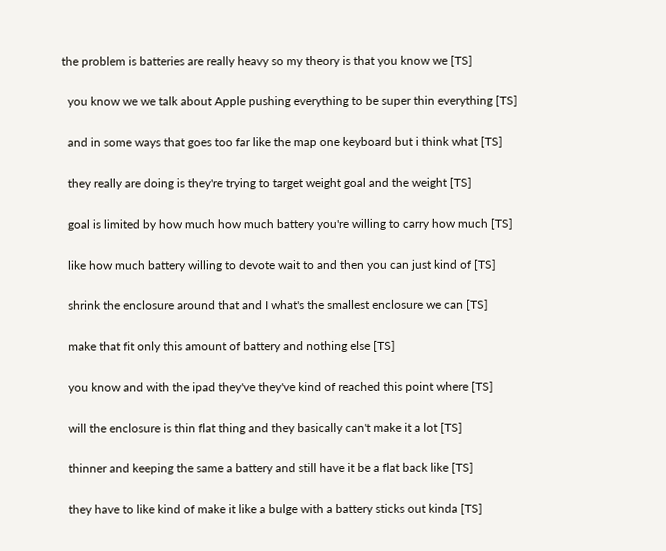the problem is batteries are really heavy so my theory is that you know we [TS]

  you know we we talk about Apple pushing everything to be super thin everything [TS]

  and in some ways that goes too far like the map one keyboard but i think what [TS]

  they really are doing is they're trying to target weight goal and the weight [TS]

  goal is limited by how much how much battery you're willing to carry how much [TS]

  like how much battery willing to devote wait to and then you can just kind of [TS]

  shrink the enclosure around that and I what's the smallest enclosure we can [TS]

  make that fit only this amount of battery and nothing else [TS]

  you know and with the ipad they've they've kind of reached this point where [TS]

  will the enclosure is thin flat thing and they basically can't make it a lot [TS]

  thinner and keeping the same a battery and still have it be a flat back like [TS]

  they have to like kind of make it like a bulge with a battery sticks out kinda [TS]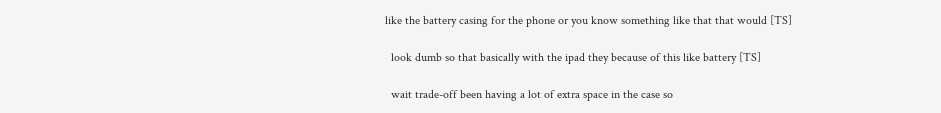like the battery casing for the phone or you know something like that that would [TS]

  look dumb so that basically with the ipad they because of this like battery [TS]

  wait trade-off been having a lot of extra space in the case so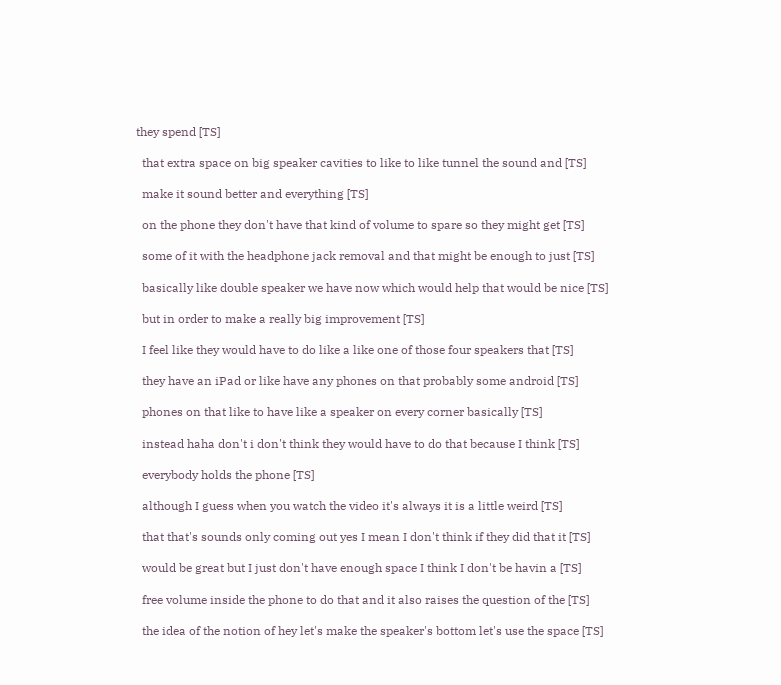they spend [TS]

  that extra space on big speaker cavities to like to like tunnel the sound and [TS]

  make it sound better and everything [TS]

  on the phone they don't have that kind of volume to spare so they might get [TS]

  some of it with the headphone jack removal and that might be enough to just [TS]

  basically like double speaker we have now which would help that would be nice [TS]

  but in order to make a really big improvement [TS]

  I feel like they would have to do like a like one of those four speakers that [TS]

  they have an iPad or like have any phones on that probably some android [TS]

  phones on that like to have like a speaker on every corner basically [TS]

  instead haha don't i don't think they would have to do that because I think [TS]

  everybody holds the phone [TS]

  although I guess when you watch the video it's always it is a little weird [TS]

  that that's sounds only coming out yes I mean I don't think if they did that it [TS]

  would be great but I just don't have enough space I think I don't be havin a [TS]

  free volume inside the phone to do that and it also raises the question of the [TS]

  the idea of the notion of hey let's make the speaker's bottom let's use the space [TS]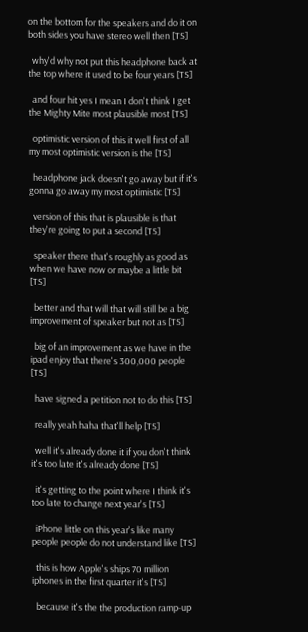on the bottom for the speakers and do it on both sides you have stereo well then [TS]

  why'd why not put this headphone back at the top where it used to be four years [TS]

  and four hit yes I mean I don't think I get the Mighty Mite most plausible most [TS]

  optimistic version of this it well first of all my most optimistic version is the [TS]

  headphone jack doesn't go away but if it's gonna go away my most optimistic [TS]

  version of this that is plausible is that they're going to put a second [TS]

  speaker there that's roughly as good as when we have now or maybe a little bit [TS]

  better and that will that will still be a big improvement of speaker but not as [TS]

  big of an improvement as we have in the ipad enjoy that there's 300,000 people [TS]

  have signed a petition not to do this [TS]

  really yeah haha that'll help [TS]

  well it's already done it if you don't think it's too late it's already done [TS]

  it's getting to the point where I think it's too late to change next year's [TS]

  iPhone little on this year's like many people people do not understand like [TS]

  this is how Apple's ships 70 million iphones in the first quarter it's [TS]

  because it's the the production ramp-up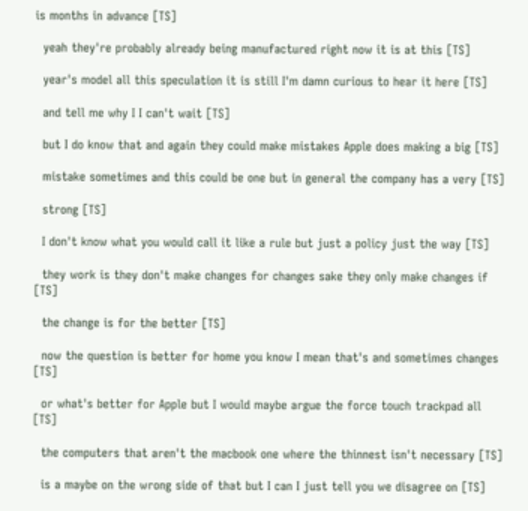is months in advance [TS]

  yeah they're probably already being manufactured right now it is at this [TS]

  year's model all this speculation it is still I'm damn curious to hear it here [TS]

  and tell me why I I can't wait [TS]

  but I do know that and again they could make mistakes Apple does making a big [TS]

  mistake sometimes and this could be one but in general the company has a very [TS]

  strong [TS]

  I don't know what you would call it like a rule but just a policy just the way [TS]

  they work is they don't make changes for changes sake they only make changes if [TS]

  the change is for the better [TS]

  now the question is better for home you know I mean that's and sometimes changes [TS]

  or what's better for Apple but I would maybe argue the force touch trackpad all [TS]

  the computers that aren't the macbook one where the thinnest isn't necessary [TS]

  is a maybe on the wrong side of that but I can I just tell you we disagree on [TS]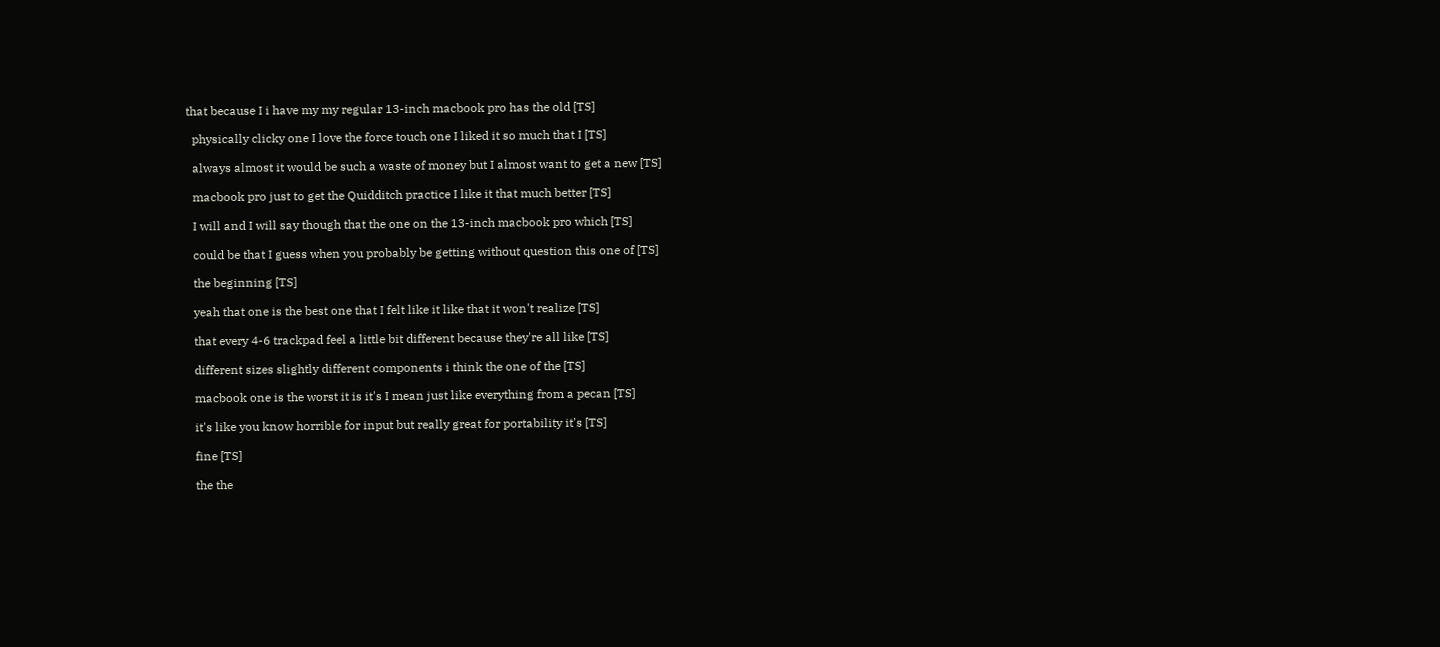that because I i have my my regular 13-inch macbook pro has the old [TS]

  physically clicky one I love the force touch one I liked it so much that I [TS]

  always almost it would be such a waste of money but I almost want to get a new [TS]

  macbook pro just to get the Quidditch practice I like it that much better [TS]

  I will and I will say though that the one on the 13-inch macbook pro which [TS]

  could be that I guess when you probably be getting without question this one of [TS]

  the beginning [TS]

  yeah that one is the best one that I felt like it like that it won't realize [TS]

  that every 4-6 trackpad feel a little bit different because they're all like [TS]

  different sizes slightly different components i think the one of the [TS]

  macbook one is the worst it is it's I mean just like everything from a pecan [TS]

  it's like you know horrible for input but really great for portability it's [TS]

  fine [TS]

  the the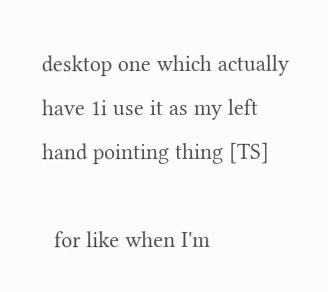desktop one which actually have 1i use it as my left hand pointing thing [TS]

  for like when I'm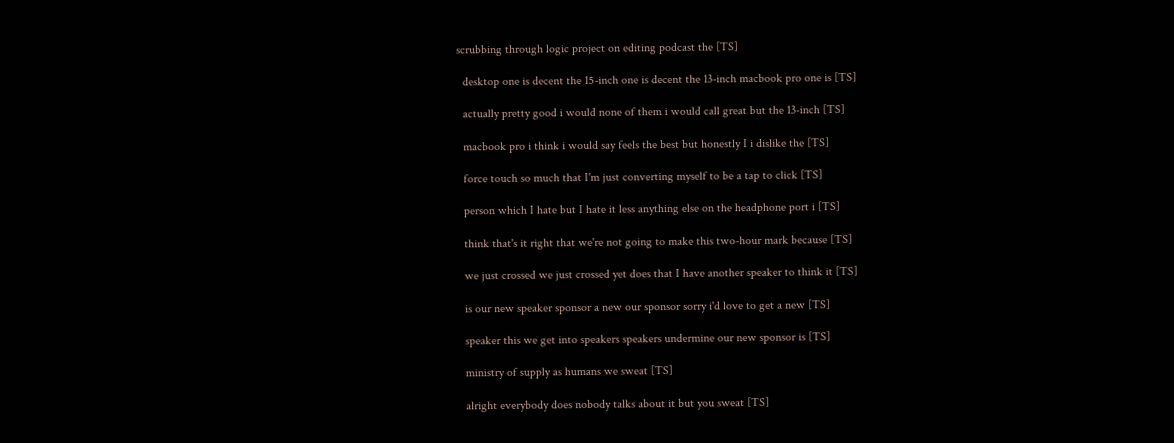scrubbing through logic project on editing podcast the [TS]

  desktop one is decent the 15-inch one is decent the 13-inch macbook pro one is [TS]

  actually pretty good i would none of them i would call great but the 13-inch [TS]

  macbook pro i think i would say feels the best but honestly I i dislike the [TS]

  force touch so much that I'm just converting myself to be a tap to click [TS]

  person which I hate but I hate it less anything else on the headphone port i [TS]

  think that's it right that we're not going to make this two-hour mark because [TS]

  we just crossed we just crossed yet does that I have another speaker to think it [TS]

  is our new speaker sponsor a new our sponsor sorry i'd love to get a new [TS]

  speaker this we get into speakers speakers undermine our new sponsor is [TS]

  ministry of supply as humans we sweat [TS]

  alright everybody does nobody talks about it but you sweat [TS]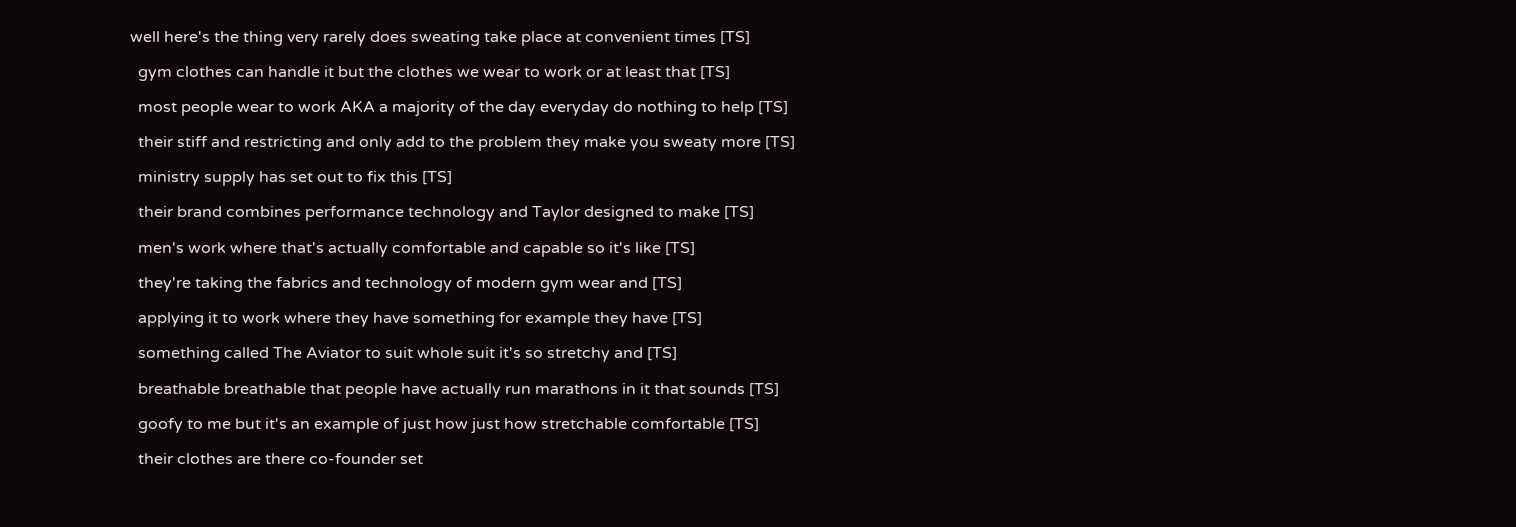well here's the thing very rarely does sweating take place at convenient times [TS]

  gym clothes can handle it but the clothes we wear to work or at least that [TS]

  most people wear to work AKA a majority of the day everyday do nothing to help [TS]

  their stiff and restricting and only add to the problem they make you sweaty more [TS]

  ministry supply has set out to fix this [TS]

  their brand combines performance technology and Taylor designed to make [TS]

  men's work where that's actually comfortable and capable so it's like [TS]

  they're taking the fabrics and technology of modern gym wear and [TS]

  applying it to work where they have something for example they have [TS]

  something called The Aviator to suit whole suit it's so stretchy and [TS]

  breathable breathable that people have actually run marathons in it that sounds [TS]

  goofy to me but it's an example of just how just how stretchable comfortable [TS]

  their clothes are there co-founder set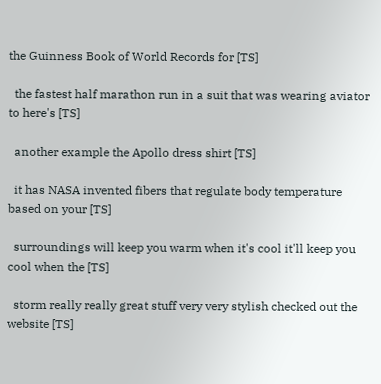the Guinness Book of World Records for [TS]

  the fastest half marathon run in a suit that was wearing aviator to here's [TS]

  another example the Apollo dress shirt [TS]

  it has NASA invented fibers that regulate body temperature based on your [TS]

  surroundings will keep you warm when it's cool it'll keep you cool when the [TS]

  storm really really great stuff very very stylish checked out the website [TS]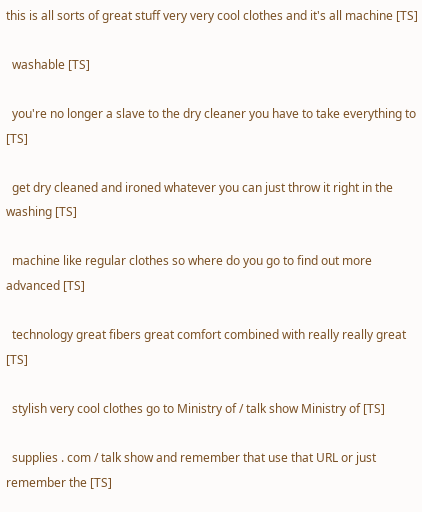this is all sorts of great stuff very very cool clothes and it's all machine [TS]

  washable [TS]

  you're no longer a slave to the dry cleaner you have to take everything to [TS]

  get dry cleaned and ironed whatever you can just throw it right in the washing [TS]

  machine like regular clothes so where do you go to find out more advanced [TS]

  technology great fibers great comfort combined with really really great [TS]

  stylish very cool clothes go to Ministry of / talk show Ministry of [TS]

  supplies . com / talk show and remember that use that URL or just remember the [TS]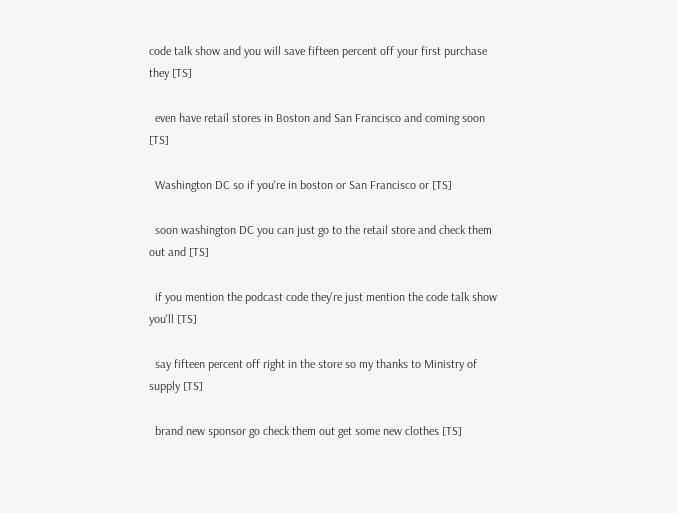code talk show and you will save fifteen percent off your first purchase they [TS]

  even have retail stores in Boston and San Francisco and coming soon [TS]

  Washington DC so if you're in boston or San Francisco or [TS]

  soon washington DC you can just go to the retail store and check them out and [TS]

  if you mention the podcast code they're just mention the code talk show you'll [TS]

  say fifteen percent off right in the store so my thanks to Ministry of supply [TS]

  brand new sponsor go check them out get some new clothes [TS]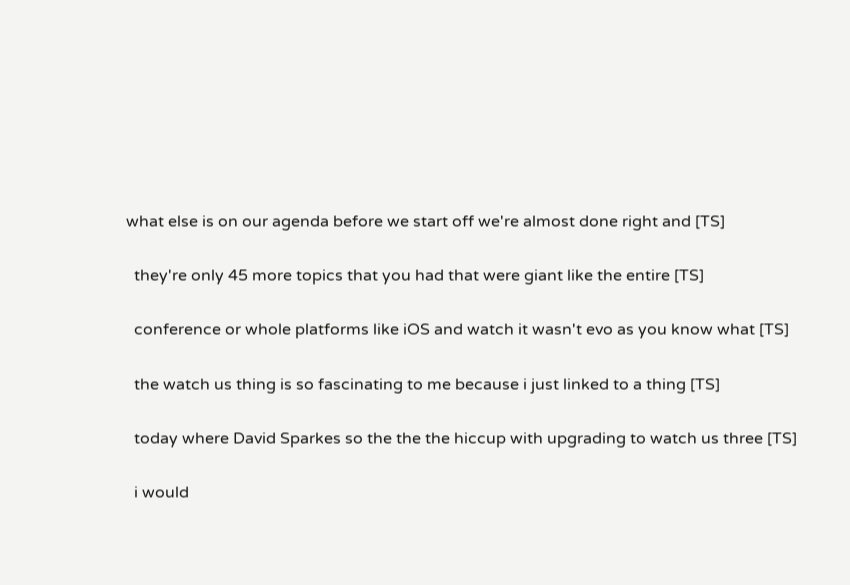what else is on our agenda before we start off we're almost done right and [TS]

  they're only 45 more topics that you had that were giant like the entire [TS]

  conference or whole platforms like iOS and watch it wasn't evo as you know what [TS]

  the watch us thing is so fascinating to me because i just linked to a thing [TS]

  today where David Sparkes so the the the hiccup with upgrading to watch us three [TS]

  i would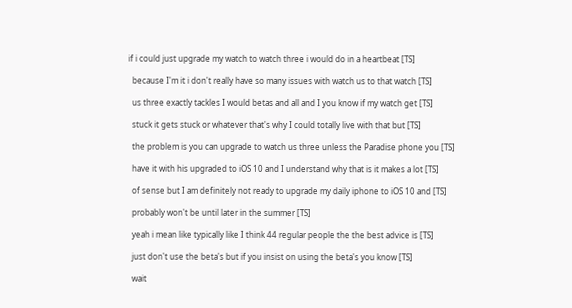if i could just upgrade my watch to watch three i would do in a heartbeat [TS]

  because I'm it i don't really have so many issues with watch us to that watch [TS]

  us three exactly tackles I would betas and all and I you know if my watch get [TS]

  stuck it gets stuck or whatever that's why I could totally live with that but [TS]

  the problem is you can upgrade to watch us three unless the Paradise phone you [TS]

  have it with his upgraded to iOS 10 and I understand why that is it makes a lot [TS]

  of sense but I am definitely not ready to upgrade my daily iphone to iOS 10 and [TS]

  probably won't be until later in the summer [TS]

  yeah i mean like typically like I think 44 regular people the the best advice is [TS]

  just don't use the beta's but if you insist on using the beta's you know [TS]

  wait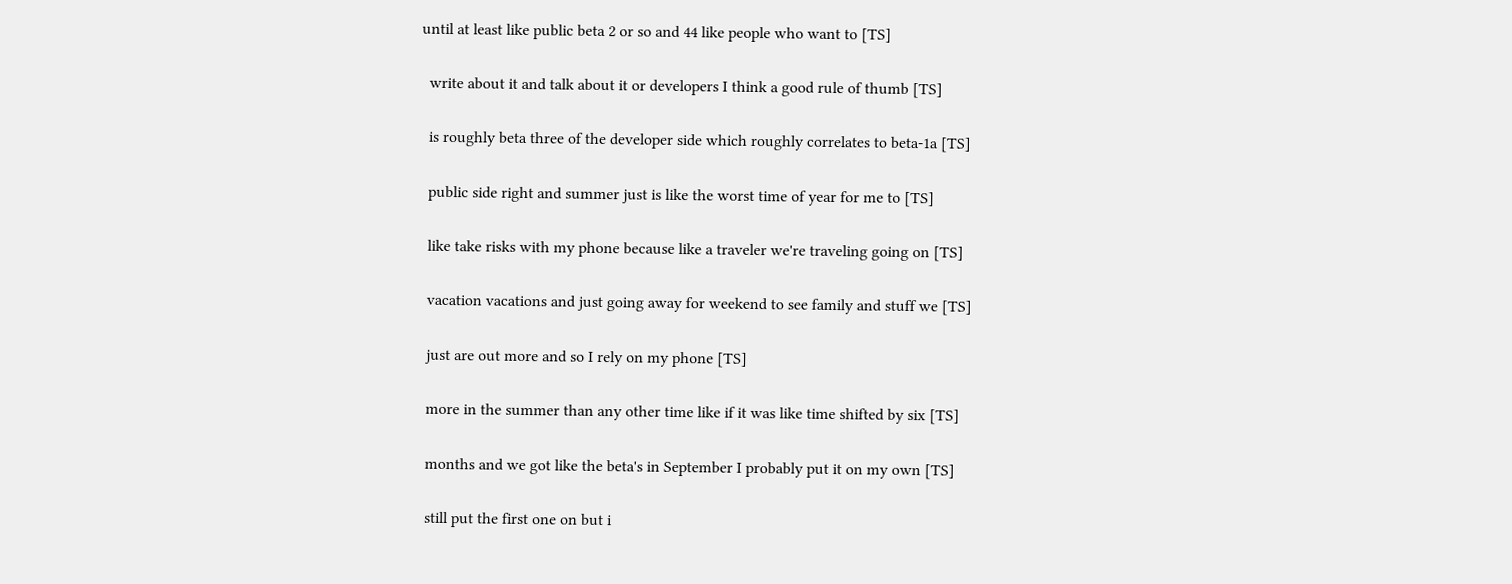until at least like public beta 2 or so and 44 like people who want to [TS]

  write about it and talk about it or developers I think a good rule of thumb [TS]

  is roughly beta three of the developer side which roughly correlates to beta-1a [TS]

  public side right and summer just is like the worst time of year for me to [TS]

  like take risks with my phone because like a traveler we're traveling going on [TS]

  vacation vacations and just going away for weekend to see family and stuff we [TS]

  just are out more and so I rely on my phone [TS]

  more in the summer than any other time like if it was like time shifted by six [TS]

  months and we got like the beta's in September I probably put it on my own [TS]

  still put the first one on but i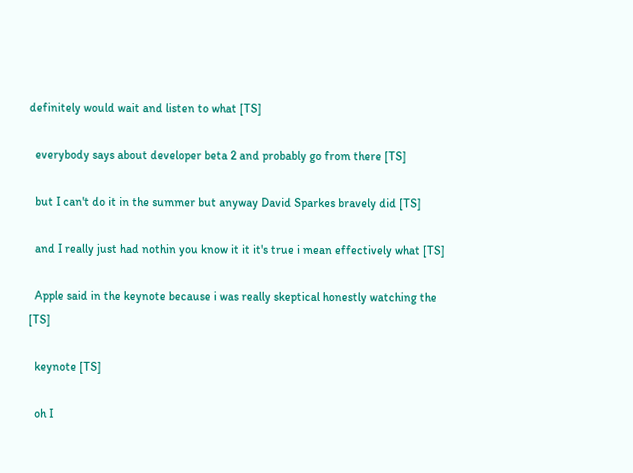definitely would wait and listen to what [TS]

  everybody says about developer beta 2 and probably go from there [TS]

  but I can't do it in the summer but anyway David Sparkes bravely did [TS]

  and I really just had nothin you know it it it's true i mean effectively what [TS]

  Apple said in the keynote because i was really skeptical honestly watching the [TS]

  keynote [TS]

  oh I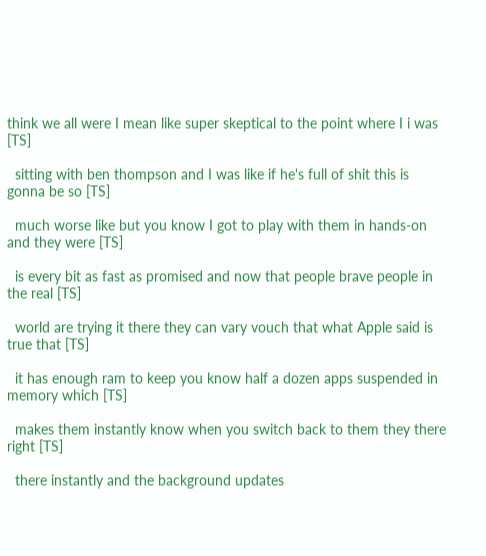think we all were I mean like super skeptical to the point where I i was [TS]

  sitting with ben thompson and I was like if he's full of shit this is gonna be so [TS]

  much worse like but you know I got to play with them in hands-on and they were [TS]

  is every bit as fast as promised and now that people brave people in the real [TS]

  world are trying it there they can vary vouch that what Apple said is true that [TS]

  it has enough ram to keep you know half a dozen apps suspended in memory which [TS]

  makes them instantly know when you switch back to them they there right [TS]

  there instantly and the background updates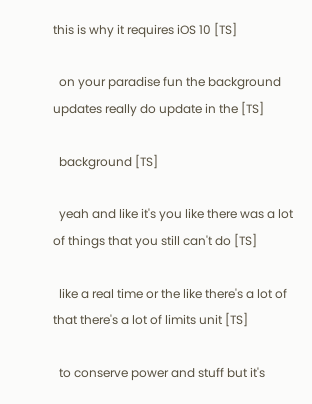this is why it requires iOS 10 [TS]

  on your paradise fun the background updates really do update in the [TS]

  background [TS]

  yeah and like it's you like there was a lot of things that you still can't do [TS]

  like a real time or the like there's a lot of that there's a lot of limits unit [TS]

  to conserve power and stuff but it's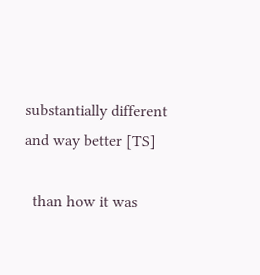substantially different and way better [TS]

  than how it was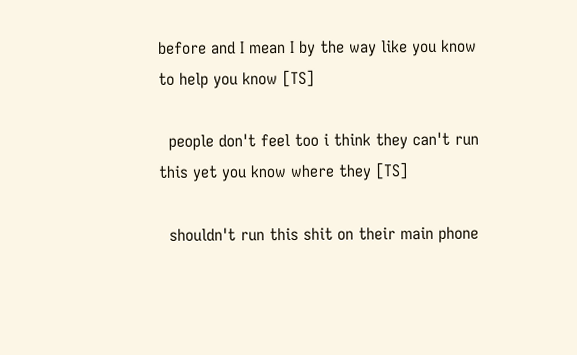before and I mean I by the way like you know to help you know [TS]

  people don't feel too i think they can't run this yet you know where they [TS]

  shouldn't run this shit on their main phone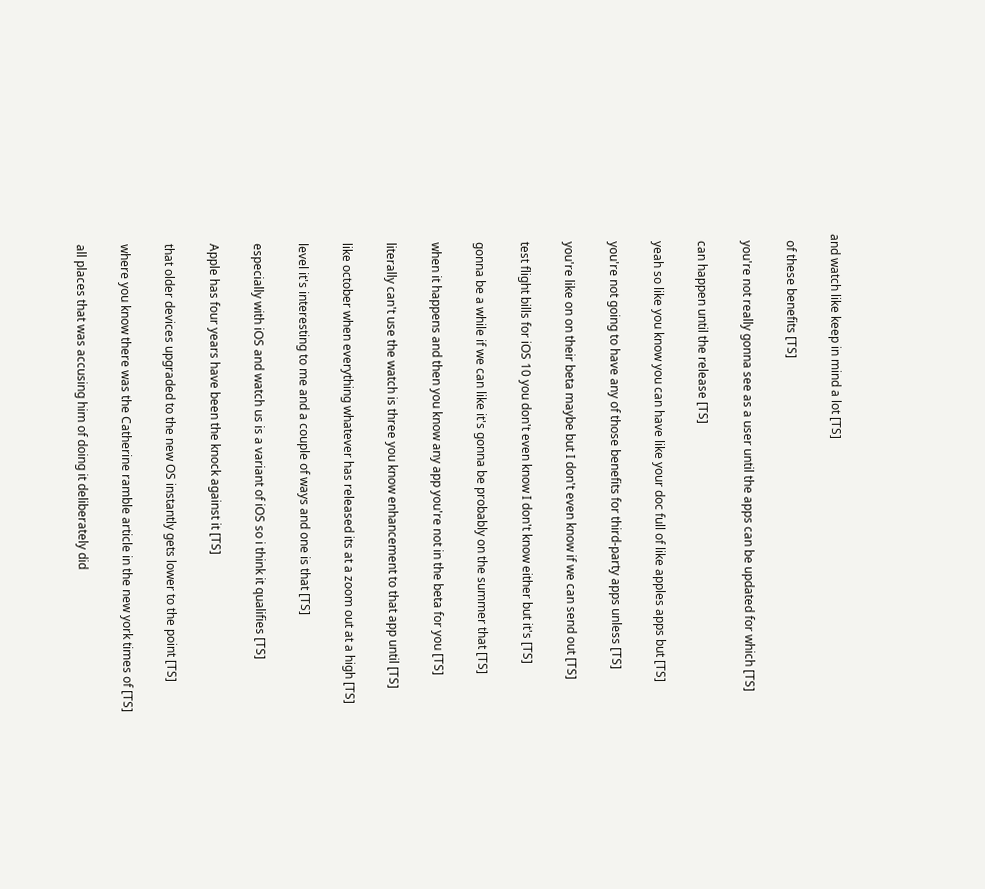and watch like keep in mind a lot [TS]

  of these benefits [TS]

  you're not really gonna see as a user until the apps can be updated for which [TS]

  can happen until the release [TS]

  yeah so like you know you can have like your doc full of like apples apps but [TS]

  you're not going to have any of those benefits for third-party apps unless [TS]

  you're like on on their beta maybe but I don't even know if we can send out [TS]

  test flight bills for iOS 10 you don't even know I don't know either but it's [TS]

  gonna be a while if we can like it's gonna be probably on the summer that [TS]

  when it happens and then you know any app you're not in the beta for you [TS]

  literally can't use the watch is three you know enhancement to that app until [TS]

  like october when everything whatever has released its at a zoom out at a high [TS]

  level it's interesting to me and a couple of ways and one is that [TS]

  especially with iOS and watch us is a variant of iOS so i think it qualifies [TS]

  Apple has four years have been the knock against it [TS]

  that older devices upgraded to the new OS instantly gets lower to the point [TS]

  where you know there was the Catherine ramble article in the new york times of [TS]

  all places that was accusing him of doing it deliberately did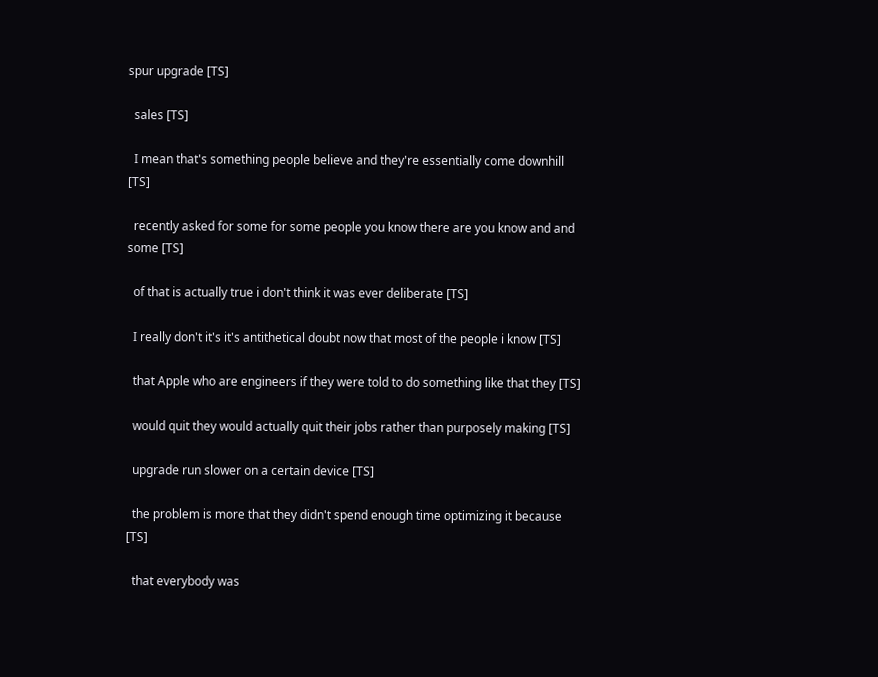spur upgrade [TS]

  sales [TS]

  I mean that's something people believe and they're essentially come downhill [TS]

  recently asked for some for some people you know there are you know and and some [TS]

  of that is actually true i don't think it was ever deliberate [TS]

  I really don't it's it's antithetical doubt now that most of the people i know [TS]

  that Apple who are engineers if they were told to do something like that they [TS]

  would quit they would actually quit their jobs rather than purposely making [TS]

  upgrade run slower on a certain device [TS]

  the problem is more that they didn't spend enough time optimizing it because [TS]

  that everybody was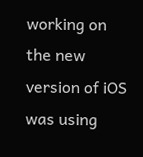working on the new version of iOS was using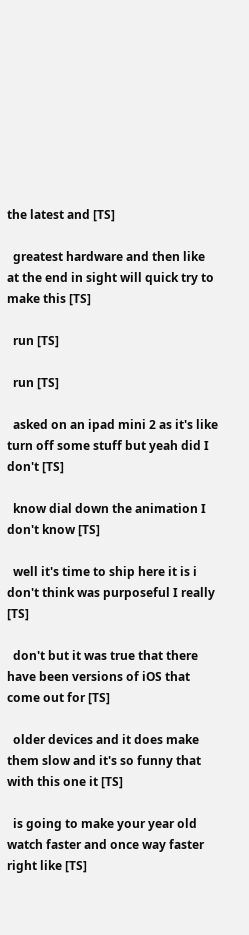the latest and [TS]

  greatest hardware and then like at the end in sight will quick try to make this [TS]

  run [TS]

  run [TS]

  asked on an ipad mini 2 as it's like turn off some stuff but yeah did I don't [TS]

  know dial down the animation I don't know [TS]

  well it's time to ship here it is i don't think was purposeful I really [TS]

  don't but it was true that there have been versions of iOS that come out for [TS]

  older devices and it does make them slow and it's so funny that with this one it [TS]

  is going to make your year old watch faster and once way faster right like [TS]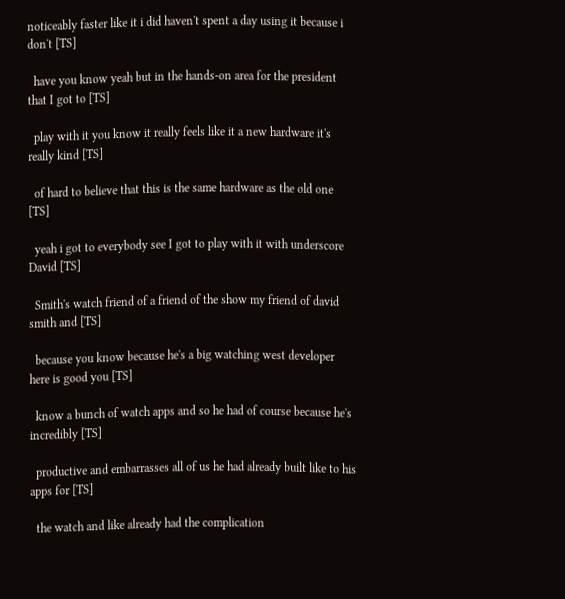noticeably faster like it i did haven't spent a day using it because i don't [TS]

  have you know yeah but in the hands-on area for the president that I got to [TS]

  play with it you know it really feels like it a new hardware it's really kind [TS]

  of hard to believe that this is the same hardware as the old one [TS]

  yeah i got to everybody see I got to play with it with underscore David [TS]

  Smith's watch friend of a friend of the show my friend of david smith and [TS]

  because you know because he's a big watching west developer here is good you [TS]

  know a bunch of watch apps and so he had of course because he's incredibly [TS]

  productive and embarrasses all of us he had already built like to his apps for [TS]

  the watch and like already had the complication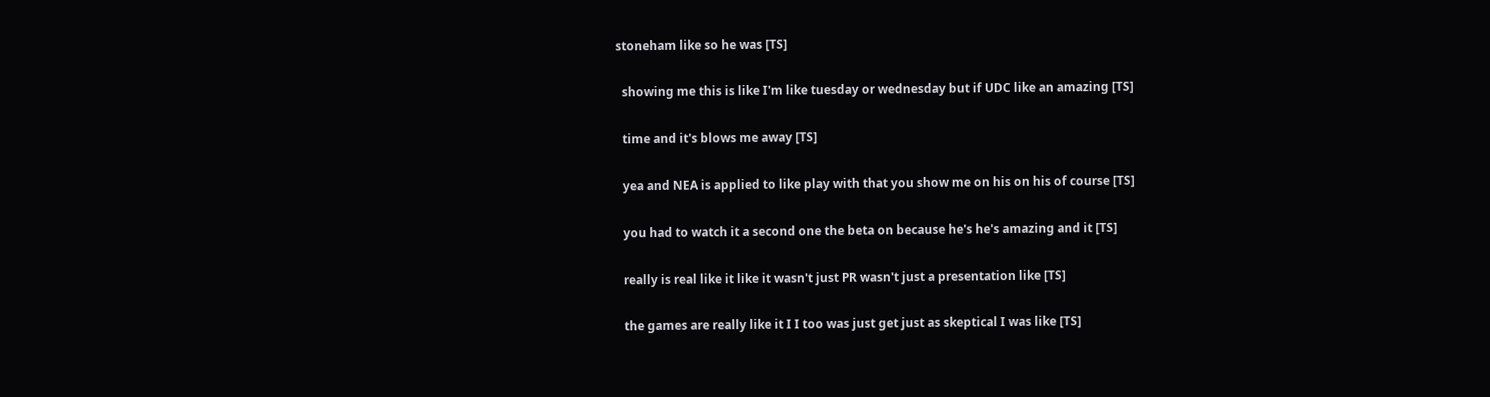stoneham like so he was [TS]

  showing me this is like I'm like tuesday or wednesday but if UDC like an amazing [TS]

  time and it's blows me away [TS]

  yea and NEA is applied to like play with that you show me on his on his of course [TS]

  you had to watch it a second one the beta on because he's he's amazing and it [TS]

  really is real like it like it wasn't just PR wasn't just a presentation like [TS]

  the games are really like it I I too was just get just as skeptical I was like [TS]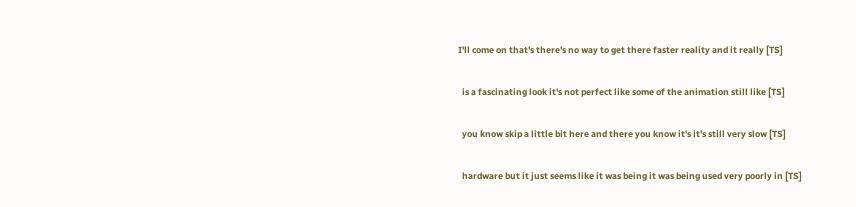I'll come on that's there's no way to get there faster reality and it really [TS]

  is a fascinating look it's not perfect like some of the animation still like [TS]

  you know skip a little bit here and there you know it's it's still very slow [TS]

  hardware but it just seems like it was being it was being used very poorly in [TS]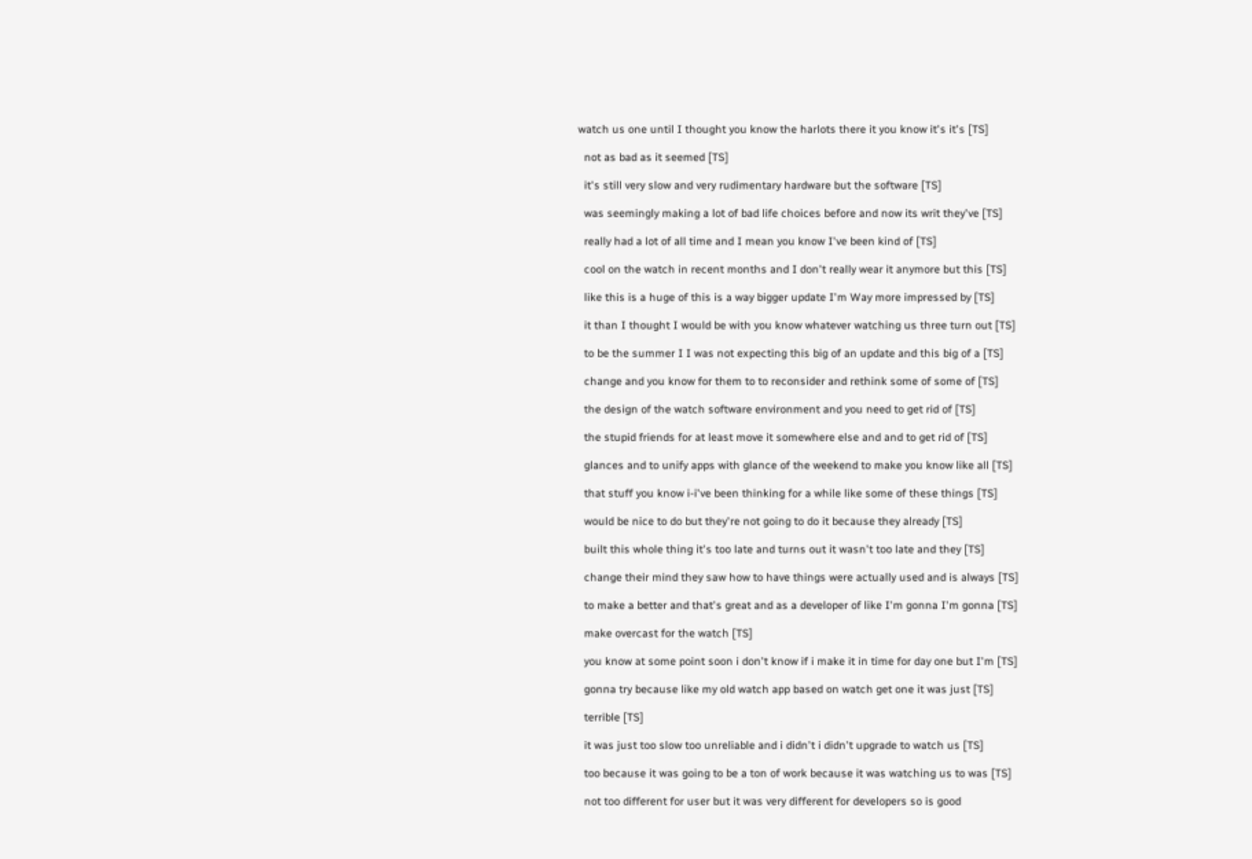watch us one until I thought you know the harlots there it you know it's it's [TS]

  not as bad as it seemed [TS]

  it's still very slow and very rudimentary hardware but the software [TS]

  was seemingly making a lot of bad life choices before and now its writ they've [TS]

  really had a lot of all time and I mean you know I've been kind of [TS]

  cool on the watch in recent months and I don't really wear it anymore but this [TS]

  like this is a huge of this is a way bigger update I'm Way more impressed by [TS]

  it than I thought I would be with you know whatever watching us three turn out [TS]

  to be the summer I I was not expecting this big of an update and this big of a [TS]

  change and you know for them to to reconsider and rethink some of some of [TS]

  the design of the watch software environment and you need to get rid of [TS]

  the stupid friends for at least move it somewhere else and and to get rid of [TS]

  glances and to unify apps with glance of the weekend to make you know like all [TS]

  that stuff you know i-i've been thinking for a while like some of these things [TS]

  would be nice to do but they're not going to do it because they already [TS]

  built this whole thing it's too late and turns out it wasn't too late and they [TS]

  change their mind they saw how to have things were actually used and is always [TS]

  to make a better and that's great and as a developer of like I'm gonna I'm gonna [TS]

  make overcast for the watch [TS]

  you know at some point soon i don't know if i make it in time for day one but I'm [TS]

  gonna try because like my old watch app based on watch get one it was just [TS]

  terrible [TS]

  it was just too slow too unreliable and i didn't i didn't upgrade to watch us [TS]

  too because it was going to be a ton of work because it was watching us to was [TS]

  not too different for user but it was very different for developers so is good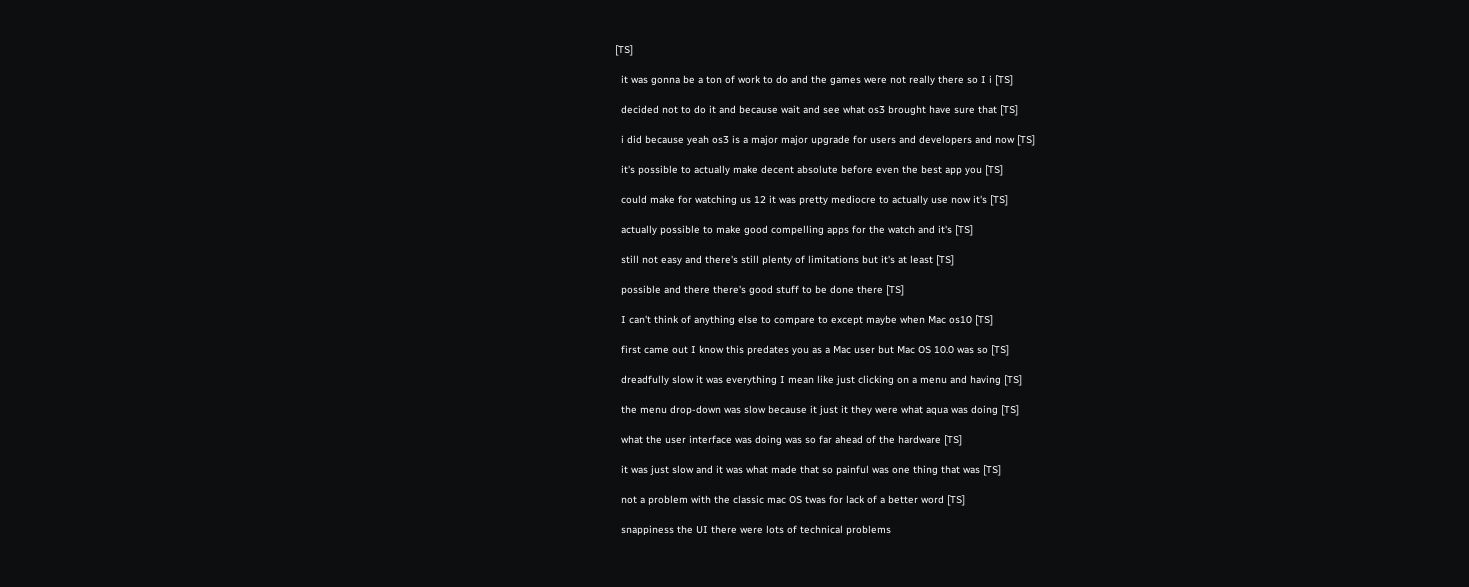[TS]

  it was gonna be a ton of work to do and the games were not really there so I i [TS]

  decided not to do it and because wait and see what os3 brought have sure that [TS]

  i did because yeah os3 is a major major upgrade for users and developers and now [TS]

  it's possible to actually make decent absolute before even the best app you [TS]

  could make for watching us 12 it was pretty mediocre to actually use now it's [TS]

  actually possible to make good compelling apps for the watch and it's [TS]

  still not easy and there's still plenty of limitations but it's at least [TS]

  possible and there there's good stuff to be done there [TS]

  I can't think of anything else to compare to except maybe when Mac os10 [TS]

  first came out I know this predates you as a Mac user but Mac OS 10.0 was so [TS]

  dreadfully slow it was everything I mean like just clicking on a menu and having [TS]

  the menu drop-down was slow because it just it they were what aqua was doing [TS]

  what the user interface was doing was so far ahead of the hardware [TS]

  it was just slow and it was what made that so painful was one thing that was [TS]

  not a problem with the classic mac OS twas for lack of a better word [TS]

  snappiness the UI there were lots of technical problems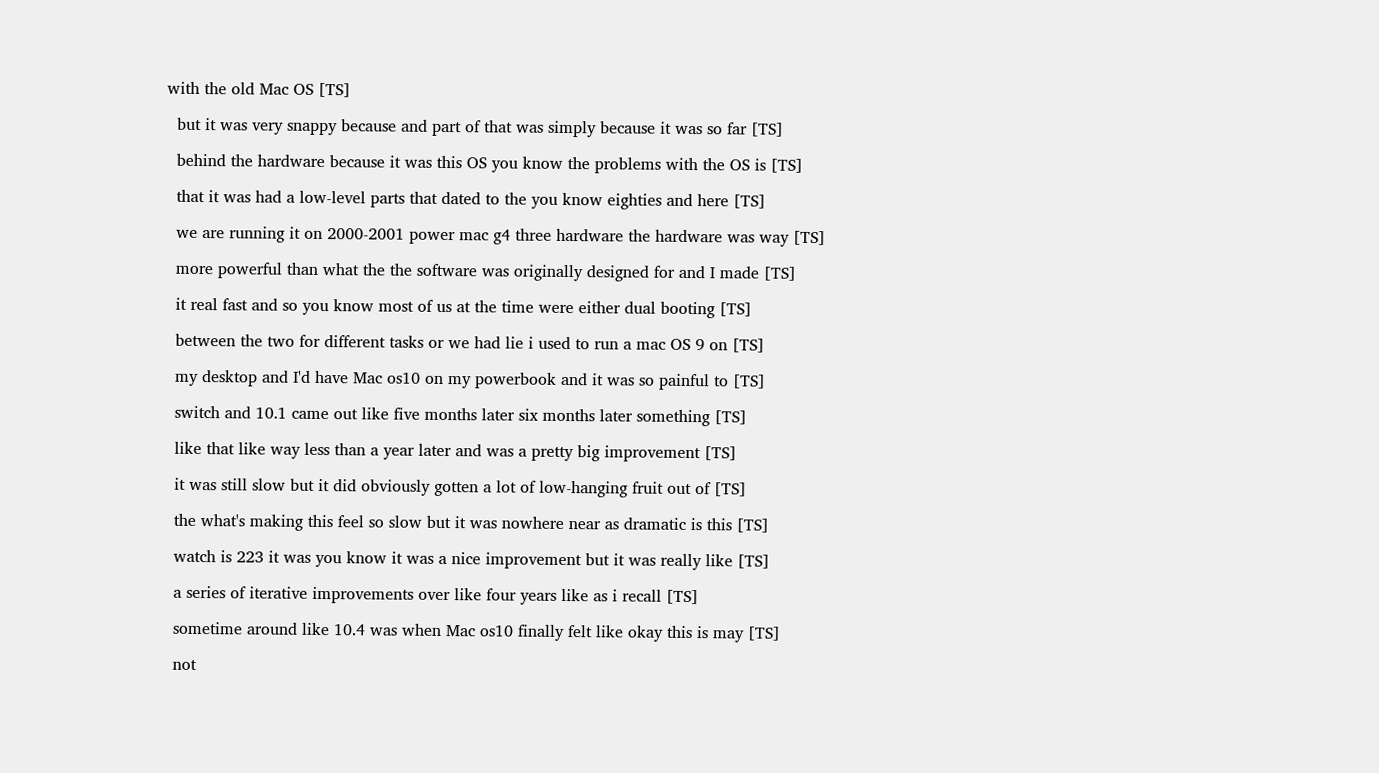with the old Mac OS [TS]

  but it was very snappy because and part of that was simply because it was so far [TS]

  behind the hardware because it was this OS you know the problems with the OS is [TS]

  that it was had a low-level parts that dated to the you know eighties and here [TS]

  we are running it on 2000-2001 power mac g4 three hardware the hardware was way [TS]

  more powerful than what the the software was originally designed for and I made [TS]

  it real fast and so you know most of us at the time were either dual booting [TS]

  between the two for different tasks or we had lie i used to run a mac OS 9 on [TS]

  my desktop and I'd have Mac os10 on my powerbook and it was so painful to [TS]

  switch and 10.1 came out like five months later six months later something [TS]

  like that like way less than a year later and was a pretty big improvement [TS]

  it was still slow but it did obviously gotten a lot of low-hanging fruit out of [TS]

  the what's making this feel so slow but it was nowhere near as dramatic is this [TS]

  watch is 223 it was you know it was a nice improvement but it was really like [TS]

  a series of iterative improvements over like four years like as i recall [TS]

  sometime around like 10.4 was when Mac os10 finally felt like okay this is may [TS]

  not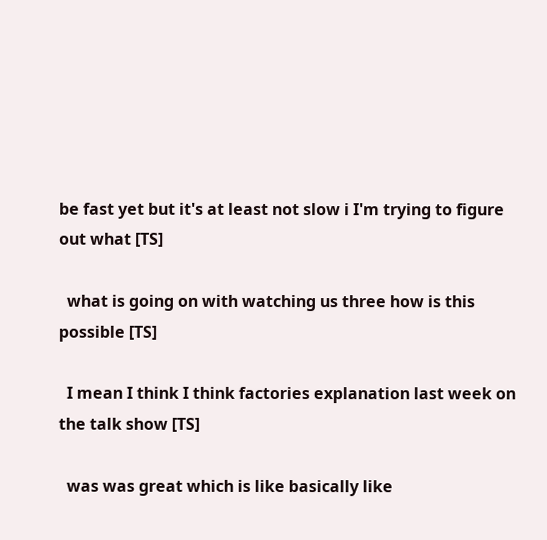be fast yet but it's at least not slow i I'm trying to figure out what [TS]

  what is going on with watching us three how is this possible [TS]

  I mean I think I think factories explanation last week on the talk show [TS]

  was was great which is like basically like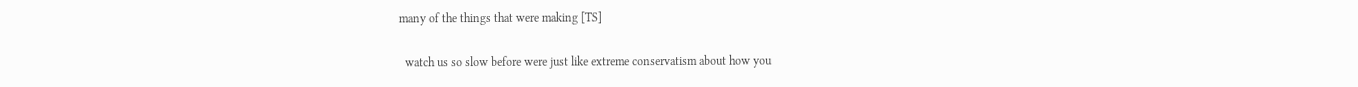many of the things that were making [TS]

  watch us so slow before were just like extreme conservatism about how you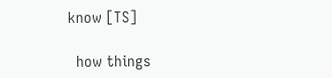know [TS]

  how things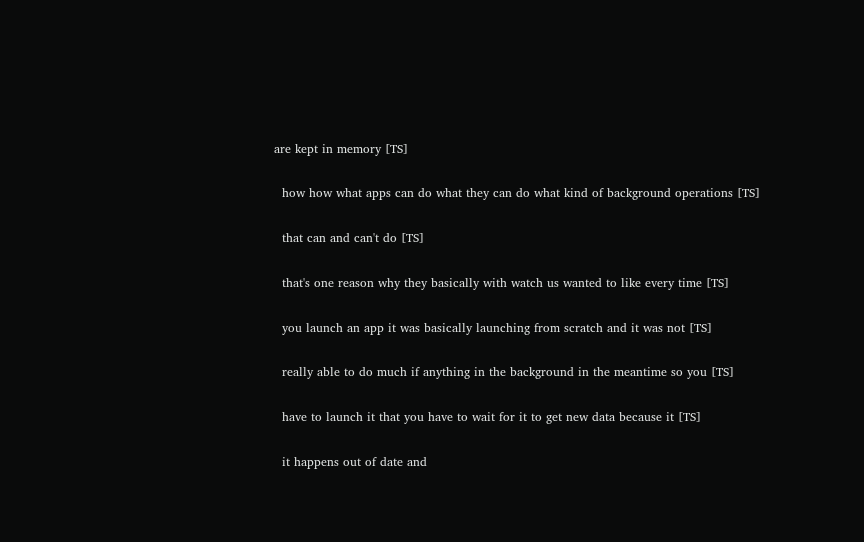are kept in memory [TS]

  how how what apps can do what they can do what kind of background operations [TS]

  that can and can't do [TS]

  that's one reason why they basically with watch us wanted to like every time [TS]

  you launch an app it was basically launching from scratch and it was not [TS]

  really able to do much if anything in the background in the meantime so you [TS]

  have to launch it that you have to wait for it to get new data because it [TS]

  it happens out of date and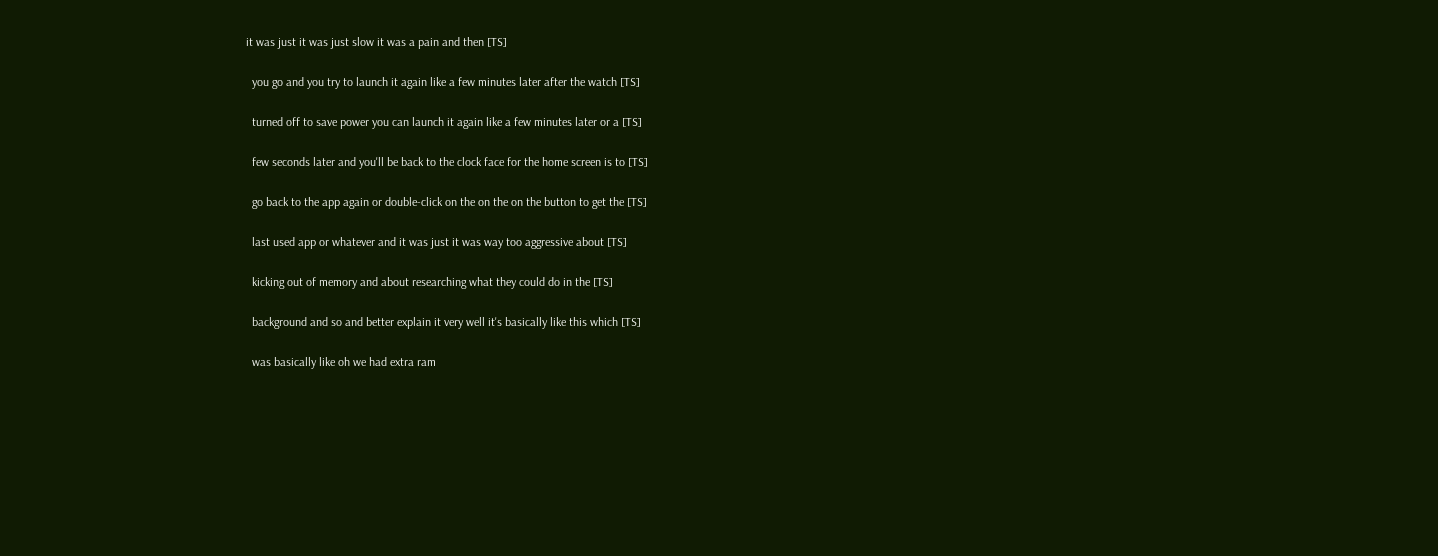it was just it was just slow it was a pain and then [TS]

  you go and you try to launch it again like a few minutes later after the watch [TS]

  turned off to save power you can launch it again like a few minutes later or a [TS]

  few seconds later and you'll be back to the clock face for the home screen is to [TS]

  go back to the app again or double-click on the on the on the button to get the [TS]

  last used app or whatever and it was just it was way too aggressive about [TS]

  kicking out of memory and about researching what they could do in the [TS]

  background and so and better explain it very well it's basically like this which [TS]

  was basically like oh we had extra ram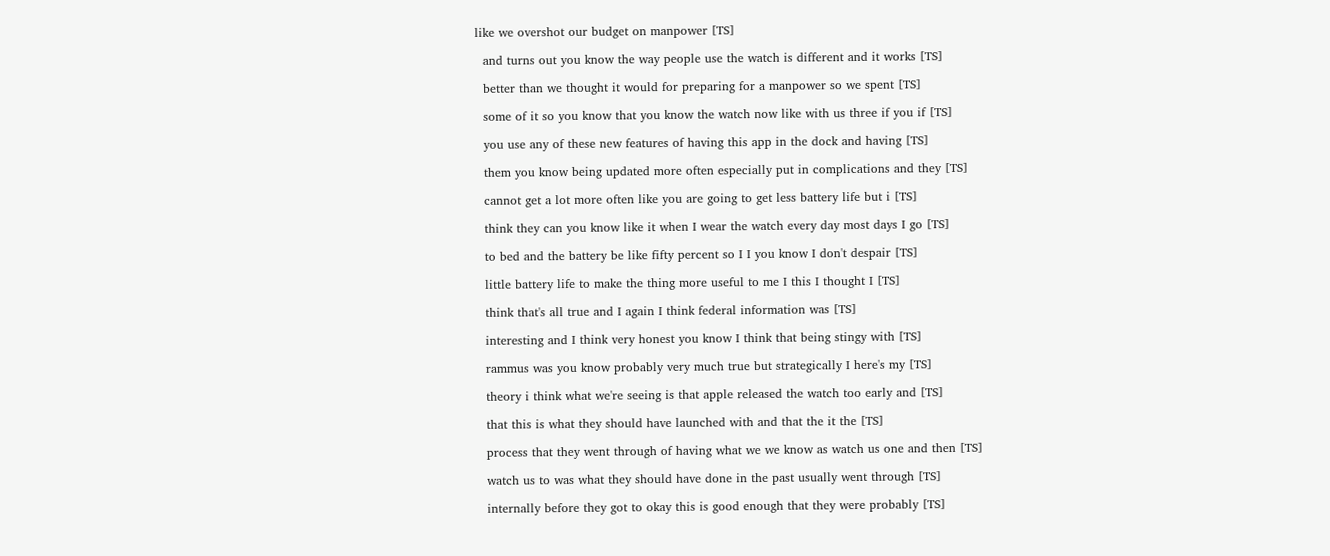like we overshot our budget on manpower [TS]

  and turns out you know the way people use the watch is different and it works [TS]

  better than we thought it would for preparing for a manpower so we spent [TS]

  some of it so you know that you know the watch now like with us three if you if [TS]

  you use any of these new features of having this app in the dock and having [TS]

  them you know being updated more often especially put in complications and they [TS]

  cannot get a lot more often like you are going to get less battery life but i [TS]

  think they can you know like it when I wear the watch every day most days I go [TS]

  to bed and the battery be like fifty percent so I I you know I don't despair [TS]

  little battery life to make the thing more useful to me I this I thought I [TS]

  think that's all true and I again I think federal information was [TS]

  interesting and I think very honest you know I think that being stingy with [TS]

  rammus was you know probably very much true but strategically I here's my [TS]

  theory i think what we're seeing is that apple released the watch too early and [TS]

  that this is what they should have launched with and that the it the [TS]

  process that they went through of having what we we know as watch us one and then [TS]

  watch us to was what they should have done in the past usually went through [TS]

  internally before they got to okay this is good enough that they were probably [TS]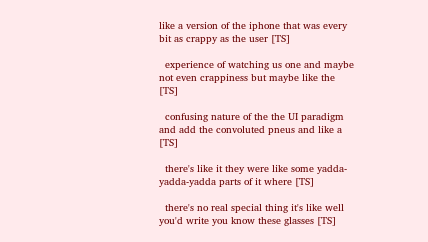like a version of the iphone that was every bit as crappy as the user [TS]

  experience of watching us one and maybe not even crappiness but maybe like the [TS]

  confusing nature of the the UI paradigm and add the convoluted pneus and like a [TS]

  there's like it they were like some yadda-yadda-yadda parts of it where [TS]

  there's no real special thing it's like well you'd write you know these glasses [TS]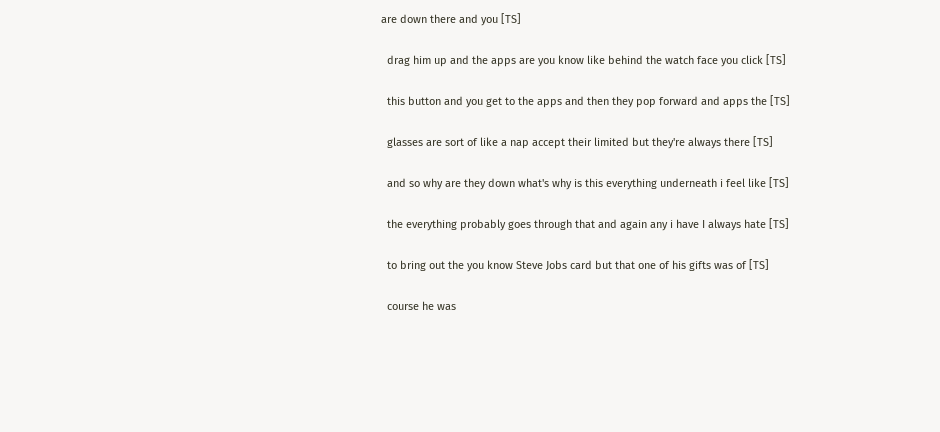are down there and you [TS]

  drag him up and the apps are you know like behind the watch face you click [TS]

  this button and you get to the apps and then they pop forward and apps the [TS]

  glasses are sort of like a nap accept their limited but they're always there [TS]

  and so why are they down what's why is this everything underneath i feel like [TS]

  the everything probably goes through that and again any i have I always hate [TS]

  to bring out the you know Steve Jobs card but that one of his gifts was of [TS]

  course he was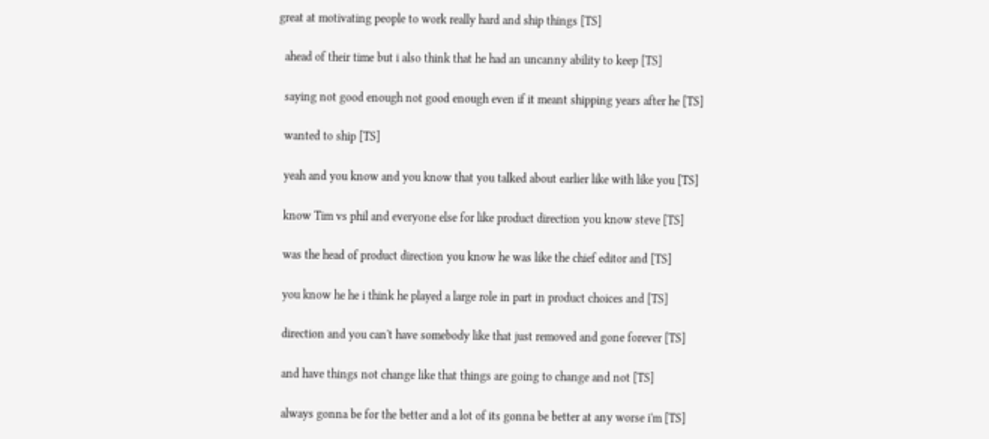great at motivating people to work really hard and ship things [TS]

  ahead of their time but i also think that he had an uncanny ability to keep [TS]

  saying not good enough not good enough even if it meant shipping years after he [TS]

  wanted to ship [TS]

  yeah and you know and you know that you talked about earlier like with like you [TS]

  know Tim vs phil and everyone else for like product direction you know steve [TS]

  was the head of product direction you know he was like the chief editor and [TS]

  you know he he i think he played a large role in part in product choices and [TS]

  direction and you can't have somebody like that just removed and gone forever [TS]

  and have things not change like that things are going to change and not [TS]

  always gonna be for the better and a lot of its gonna be better at any worse i'm [TS]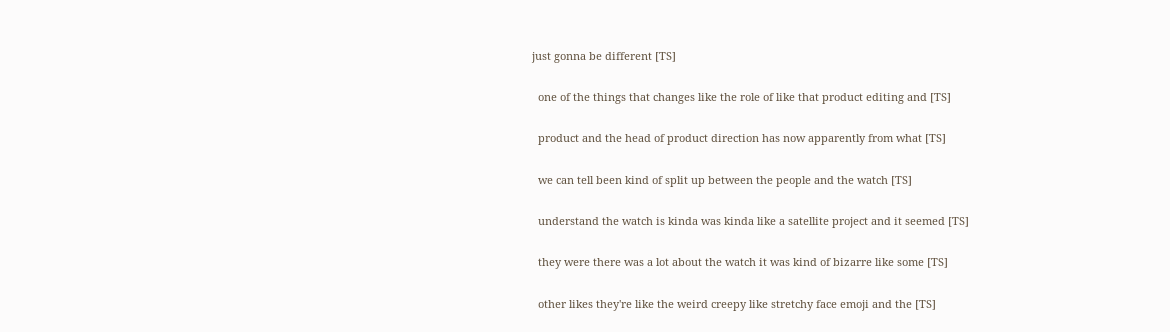just gonna be different [TS]

  one of the things that changes like the role of like that product editing and [TS]

  product and the head of product direction has now apparently from what [TS]

  we can tell been kind of split up between the people and the watch [TS]

  understand the watch is kinda was kinda like a satellite project and it seemed [TS]

  they were there was a lot about the watch it was kind of bizarre like some [TS]

  other likes they're like the weird creepy like stretchy face emoji and the [TS]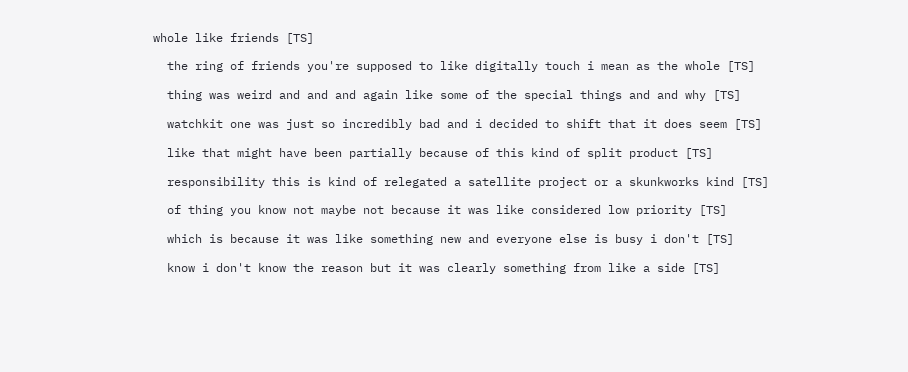whole like friends [TS]

  the ring of friends you're supposed to like digitally touch i mean as the whole [TS]

  thing was weird and and and again like some of the special things and and why [TS]

  watchkit one was just so incredibly bad and i decided to shift that it does seem [TS]

  like that might have been partially because of this kind of split product [TS]

  responsibility this is kind of relegated a satellite project or a skunkworks kind [TS]

  of thing you know not maybe not because it was like considered low priority [TS]

  which is because it was like something new and everyone else is busy i don't [TS]

  know i don't know the reason but it was clearly something from like a side [TS]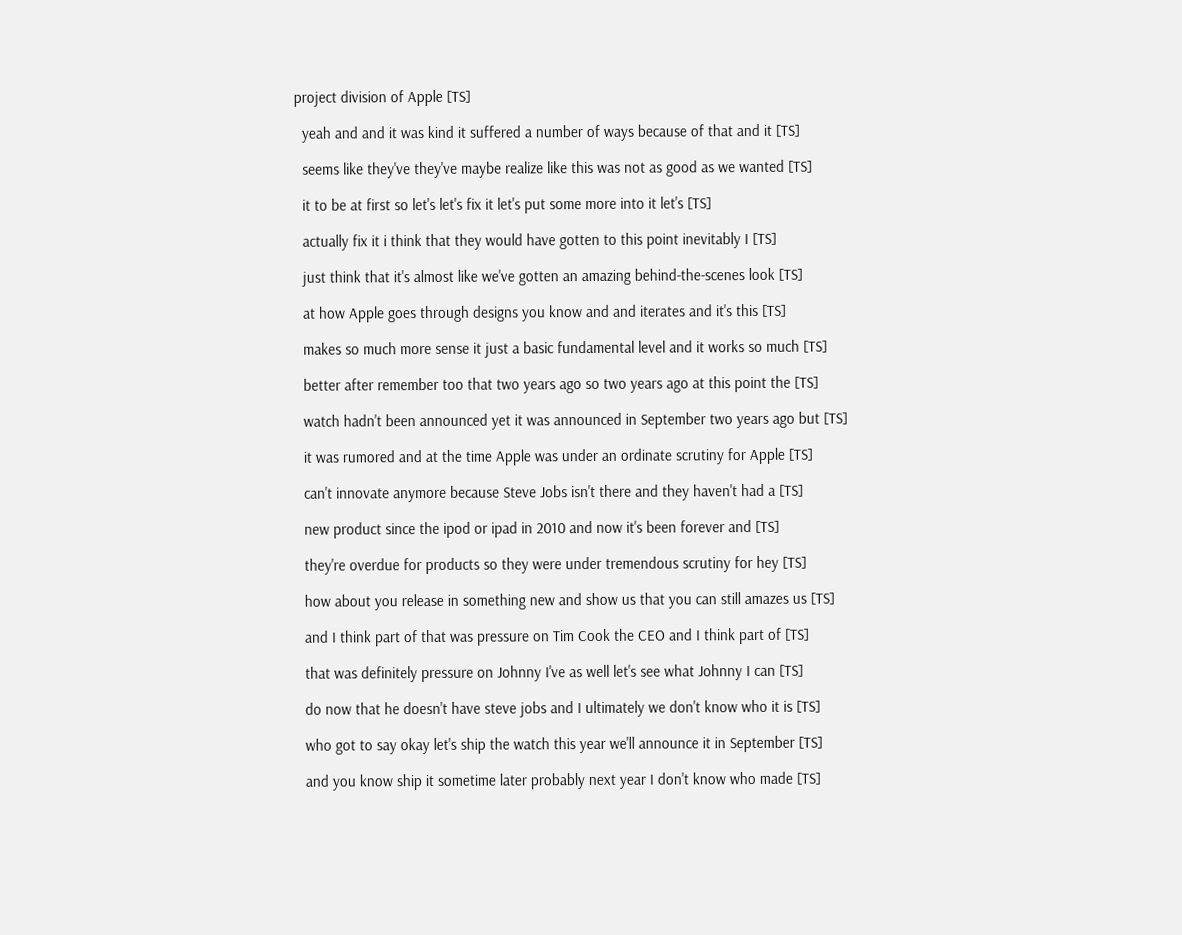project division of Apple [TS]

  yeah and and it was kind it suffered a number of ways because of that and it [TS]

  seems like they've they've maybe realize like this was not as good as we wanted [TS]

  it to be at first so let's let's fix it let's put some more into it let's [TS]

  actually fix it i think that they would have gotten to this point inevitably I [TS]

  just think that it's almost like we've gotten an amazing behind-the-scenes look [TS]

  at how Apple goes through designs you know and and iterates and it's this [TS]

  makes so much more sense it just a basic fundamental level and it works so much [TS]

  better after remember too that two years ago so two years ago at this point the [TS]

  watch hadn't been announced yet it was announced in September two years ago but [TS]

  it was rumored and at the time Apple was under an ordinate scrutiny for Apple [TS]

  can't innovate anymore because Steve Jobs isn't there and they haven't had a [TS]

  new product since the ipod or ipad in 2010 and now it's been forever and [TS]

  they're overdue for products so they were under tremendous scrutiny for hey [TS]

  how about you release in something new and show us that you can still amazes us [TS]

  and I think part of that was pressure on Tim Cook the CEO and I think part of [TS]

  that was definitely pressure on Johnny I've as well let's see what Johnny I can [TS]

  do now that he doesn't have steve jobs and I ultimately we don't know who it is [TS]

  who got to say okay let's ship the watch this year we'll announce it in September [TS]

  and you know ship it sometime later probably next year I don't know who made [TS]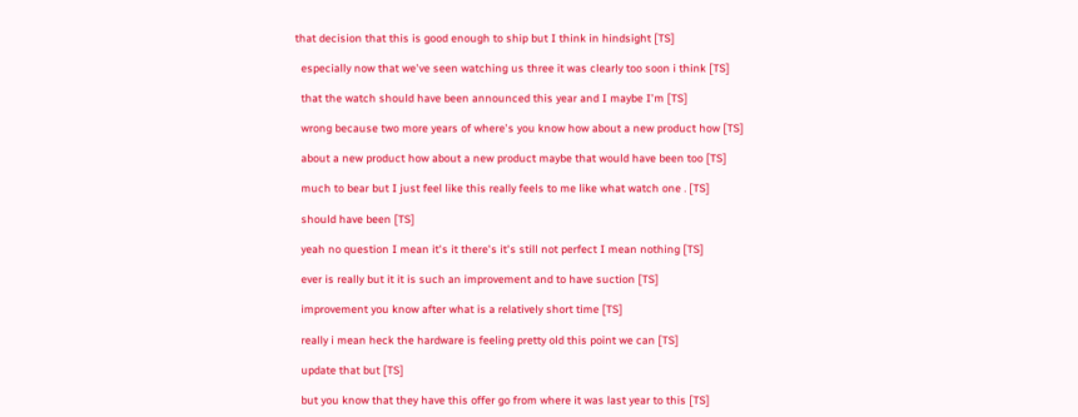that decision that this is good enough to ship but I think in hindsight [TS]

  especially now that we've seen watching us three it was clearly too soon i think [TS]

  that the watch should have been announced this year and I maybe I'm [TS]

  wrong because two more years of where's you know how about a new product how [TS]

  about a new product how about a new product maybe that would have been too [TS]

  much to bear but I just feel like this really feels to me like what watch one . [TS]

  should have been [TS]

  yeah no question I mean it's it there's it's still not perfect I mean nothing [TS]

  ever is really but it it is such an improvement and to have suction [TS]

  improvement you know after what is a relatively short time [TS]

  really i mean heck the hardware is feeling pretty old this point we can [TS]

  update that but [TS]

  but you know that they have this offer go from where it was last year to this [TS]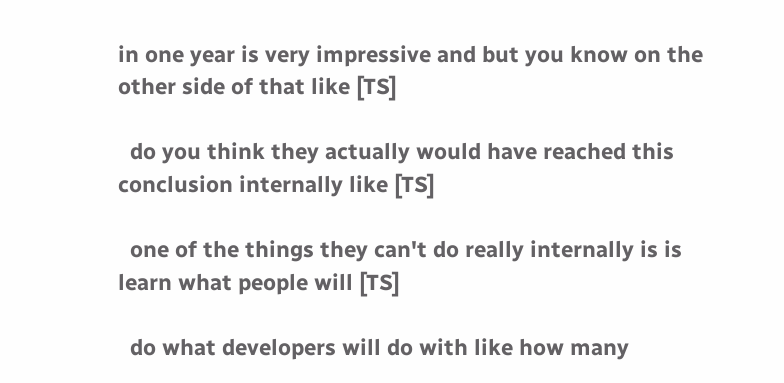in one year is very impressive and but you know on the other side of that like [TS]

  do you think they actually would have reached this conclusion internally like [TS]

  one of the things they can't do really internally is is learn what people will [TS]

  do what developers will do with like how many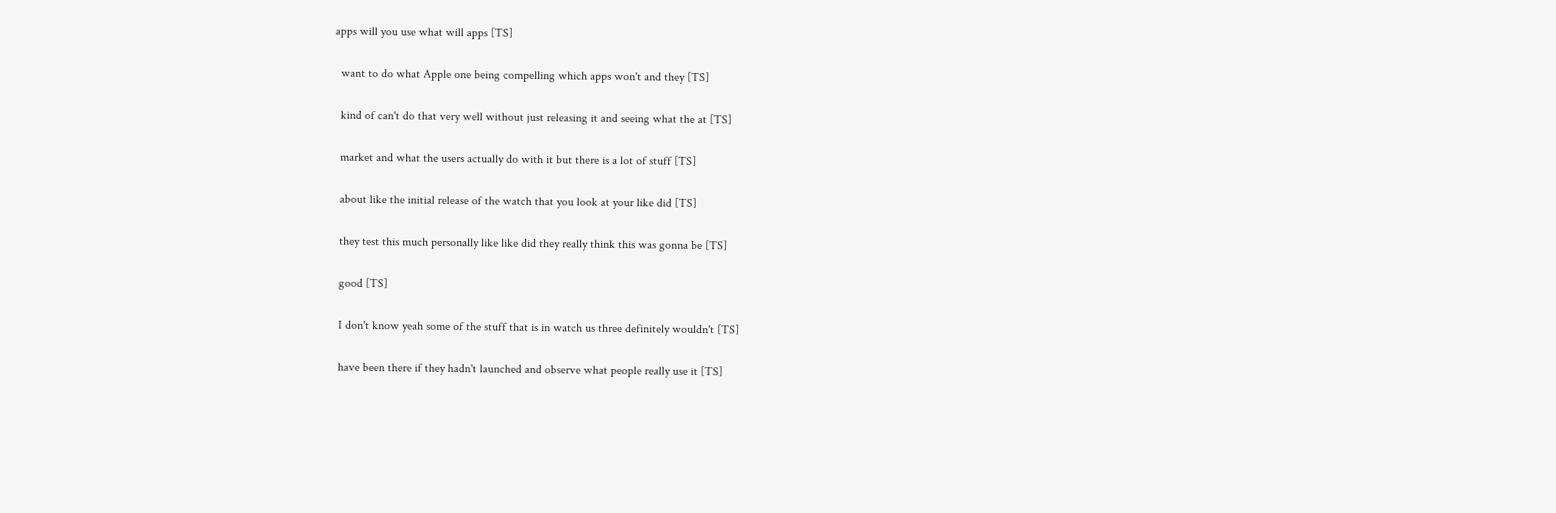apps will you use what will apps [TS]

  want to do what Apple one being compelling which apps won't and they [TS]

  kind of can't do that very well without just releasing it and seeing what the at [TS]

  market and what the users actually do with it but there is a lot of stuff [TS]

  about like the initial release of the watch that you look at your like did [TS]

  they test this much personally like like did they really think this was gonna be [TS]

  good [TS]

  I don't know yeah some of the stuff that is in watch us three definitely wouldn't [TS]

  have been there if they hadn't launched and observe what people really use it [TS]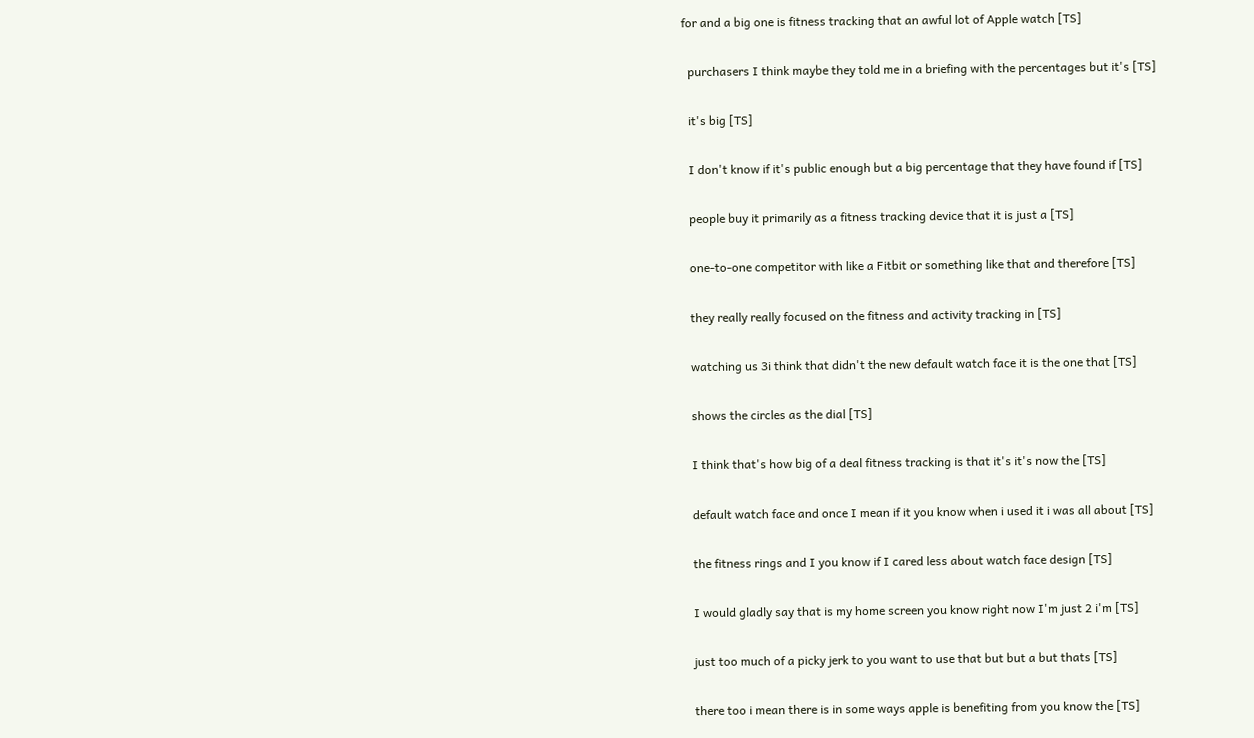for and a big one is fitness tracking that an awful lot of Apple watch [TS]

  purchasers I think maybe they told me in a briefing with the percentages but it's [TS]

  it's big [TS]

  I don't know if it's public enough but a big percentage that they have found if [TS]

  people buy it primarily as a fitness tracking device that it is just a [TS]

  one-to-one competitor with like a Fitbit or something like that and therefore [TS]

  they really really focused on the fitness and activity tracking in [TS]

  watching us 3i think that didn't the new default watch face it is the one that [TS]

  shows the circles as the dial [TS]

  I think that's how big of a deal fitness tracking is that it's it's now the [TS]

  default watch face and once I mean if it you know when i used it i was all about [TS]

  the fitness rings and I you know if I cared less about watch face design [TS]

  I would gladly say that is my home screen you know right now I'm just 2 i'm [TS]

  just too much of a picky jerk to you want to use that but but a but thats [TS]

  there too i mean there is in some ways apple is benefiting from you know the [TS]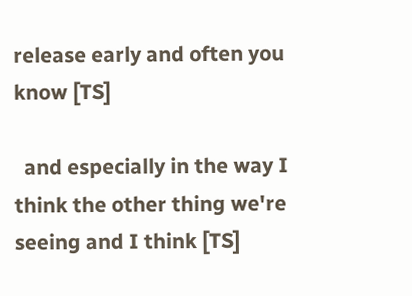release early and often you know [TS]

  and especially in the way I think the other thing we're seeing and I think [TS]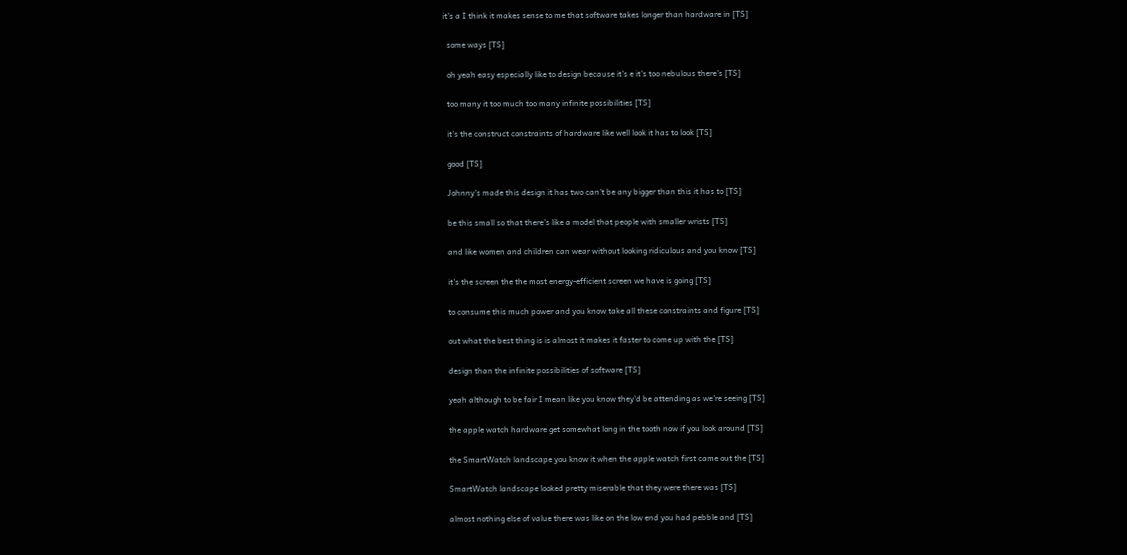it's a I think it makes sense to me that software takes longer than hardware in [TS]

  some ways [TS]

  oh yeah easy especially like to design because it's e it's too nebulous there's [TS]

  too many it too much too many infinite possibilities [TS]

  it's the construct constraints of hardware like well look it has to look [TS]

  good [TS]

  Johnny's made this design it has two can't be any bigger than this it has to [TS]

  be this small so that there's like a model that people with smaller wrists [TS]

  and like women and children can wear without looking ridiculous and you know [TS]

  it's the screen the the most energy-efficient screen we have is going [TS]

  to consume this much power and you know take all these constraints and figure [TS]

  out what the best thing is is almost it makes it faster to come up with the [TS]

  design than the infinite possibilities of software [TS]

  yeah although to be fair I mean like you know they'd be attending as we're seeing [TS]

  the apple watch hardware get somewhat long in the tooth now if you look around [TS]

  the SmartWatch landscape you know it when the apple watch first came out the [TS]

  SmartWatch landscape looked pretty miserable that they were there was [TS]

  almost nothing else of value there was like on the low end you had pebble and [TS]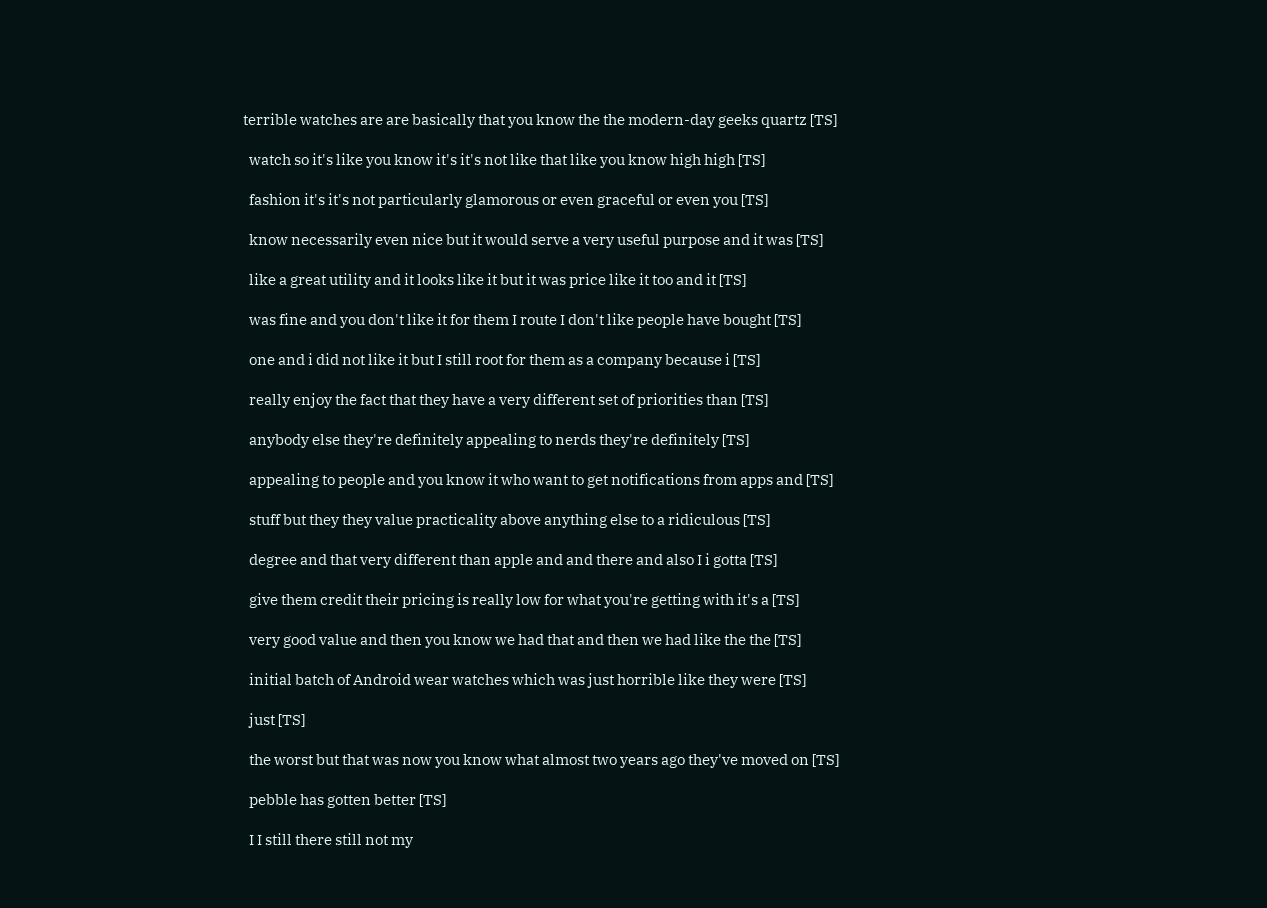terrible watches are are basically that you know the the modern-day geeks quartz [TS]

  watch so it's like you know it's it's not like that like you know high high [TS]

  fashion it's it's not particularly glamorous or even graceful or even you [TS]

  know necessarily even nice but it would serve a very useful purpose and it was [TS]

  like a great utility and it looks like it but it was price like it too and it [TS]

  was fine and you don't like it for them I route I don't like people have bought [TS]

  one and i did not like it but I still root for them as a company because i [TS]

  really enjoy the fact that they have a very different set of priorities than [TS]

  anybody else they're definitely appealing to nerds they're definitely [TS]

  appealing to people and you know it who want to get notifications from apps and [TS]

  stuff but they they value practicality above anything else to a ridiculous [TS]

  degree and that very different than apple and and there and also I i gotta [TS]

  give them credit their pricing is really low for what you're getting with it's a [TS]

  very good value and then you know we had that and then we had like the the [TS]

  initial batch of Android wear watches which was just horrible like they were [TS]

  just [TS]

  the worst but that was now you know what almost two years ago they've moved on [TS]

  pebble has gotten better [TS]

  I I still there still not my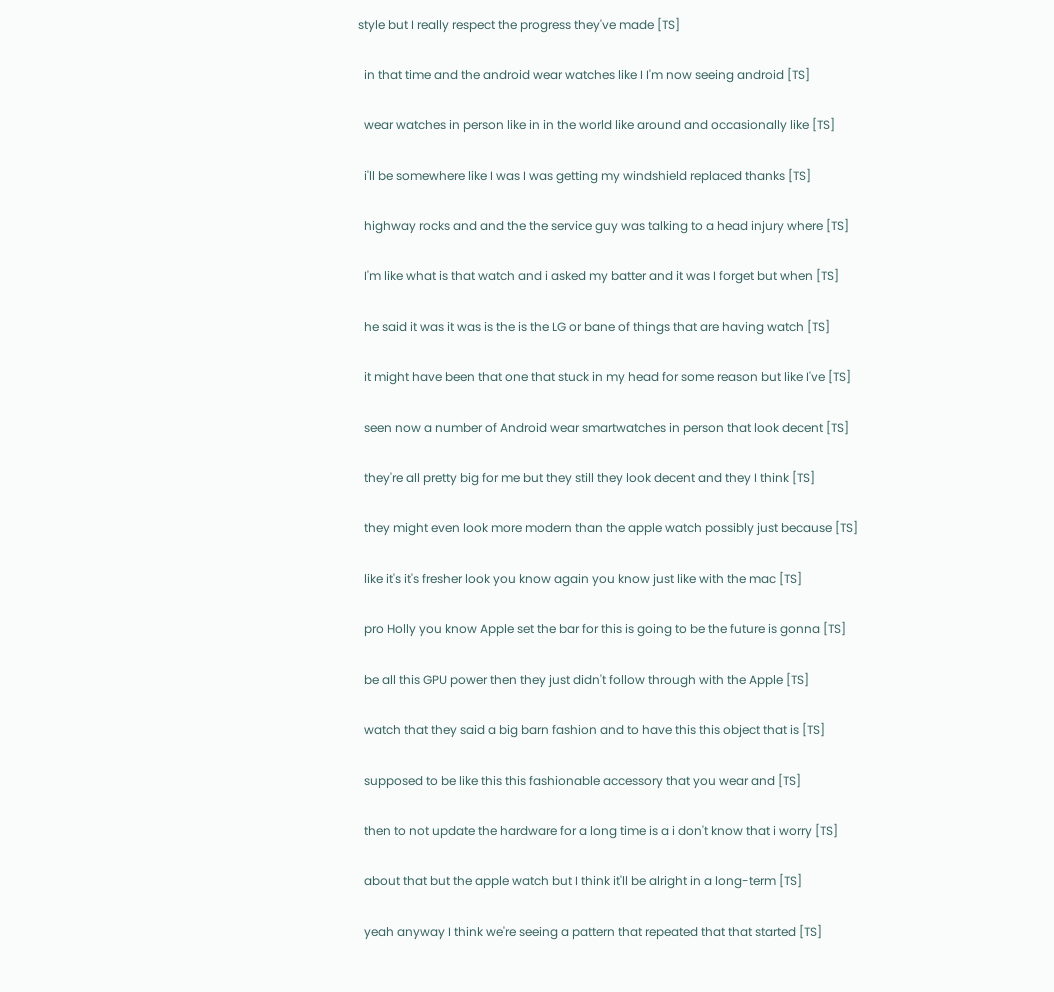style but I really respect the progress they've made [TS]

  in that time and the android wear watches like I I'm now seeing android [TS]

  wear watches in person like in in the world like around and occasionally like [TS]

  i'll be somewhere like I was I was getting my windshield replaced thanks [TS]

  highway rocks and and the the service guy was talking to a head injury where [TS]

  I'm like what is that watch and i asked my batter and it was I forget but when [TS]

  he said it was it was is the is the LG or bane of things that are having watch [TS]

  it might have been that one that stuck in my head for some reason but like I've [TS]

  seen now a number of Android wear smartwatches in person that look decent [TS]

  they're all pretty big for me but they still they look decent and they I think [TS]

  they might even look more modern than the apple watch possibly just because [TS]

  like it's it's fresher look you know again you know just like with the mac [TS]

  pro Holly you know Apple set the bar for this is going to be the future is gonna [TS]

  be all this GPU power then they just didn't follow through with the Apple [TS]

  watch that they said a big barn fashion and to have this this object that is [TS]

  supposed to be like this this fashionable accessory that you wear and [TS]

  then to not update the hardware for a long time is a i don't know that i worry [TS]

  about that but the apple watch but I think it'll be alright in a long-term [TS]

  yeah anyway I think we're seeing a pattern that repeated that that started [TS]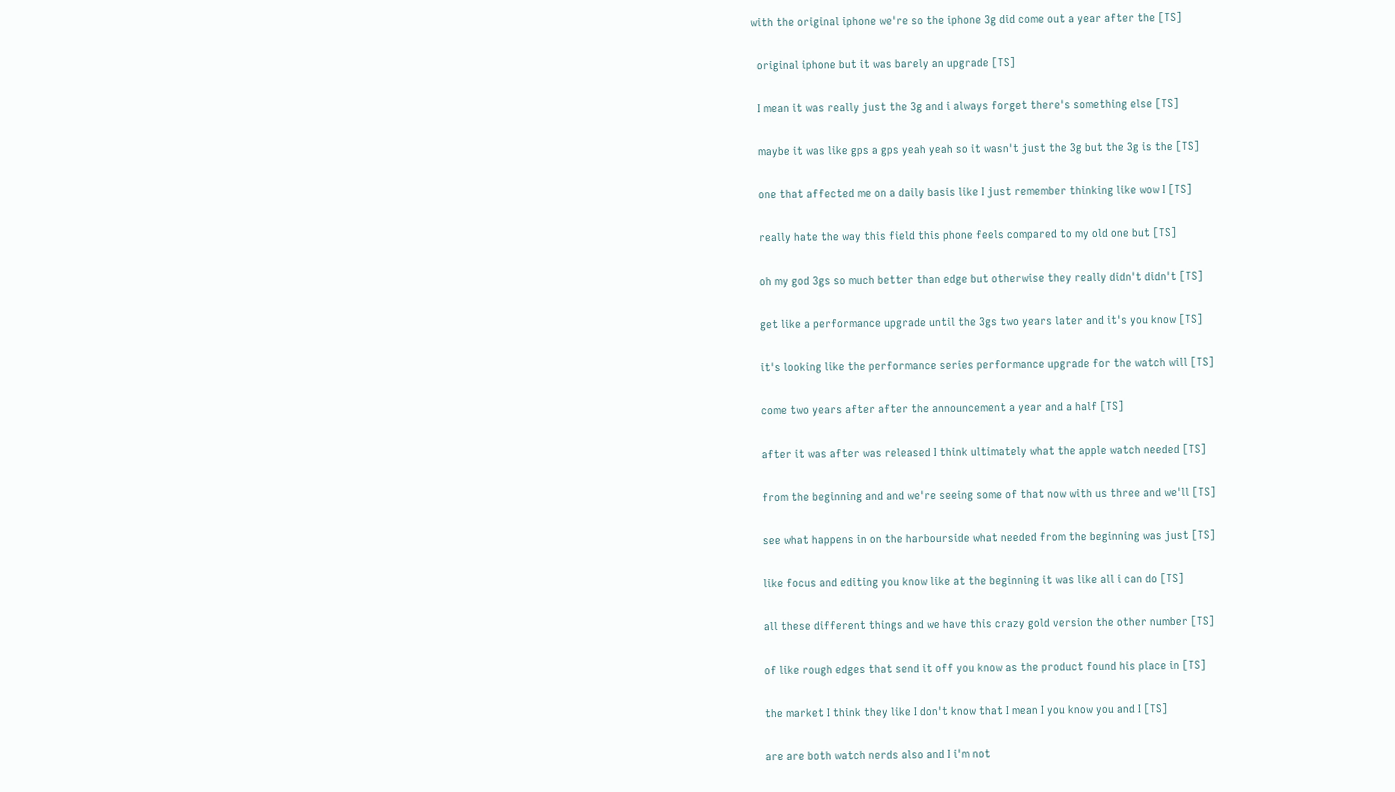with the original iphone we're so the iphone 3g did come out a year after the [TS]

  original iphone but it was barely an upgrade [TS]

  I mean it was really just the 3g and i always forget there's something else [TS]

  maybe it was like gps a gps yeah yeah so it wasn't just the 3g but the 3g is the [TS]

  one that affected me on a daily basis like I just remember thinking like wow I [TS]

  really hate the way this field this phone feels compared to my old one but [TS]

  oh my god 3gs so much better than edge but otherwise they really didn't didn't [TS]

  get like a performance upgrade until the 3gs two years later and it's you know [TS]

  it's looking like the performance series performance upgrade for the watch will [TS]

  come two years after after the announcement a year and a half [TS]

  after it was after was released I think ultimately what the apple watch needed [TS]

  from the beginning and and we're seeing some of that now with us three and we'll [TS]

  see what happens in on the harbourside what needed from the beginning was just [TS]

  like focus and editing you know like at the beginning it was like all i can do [TS]

  all these different things and we have this crazy gold version the other number [TS]

  of like rough edges that send it off you know as the product found his place in [TS]

  the market I think they like I don't know that I mean I you know you and I [TS]

  are are both watch nerds also and I i'm not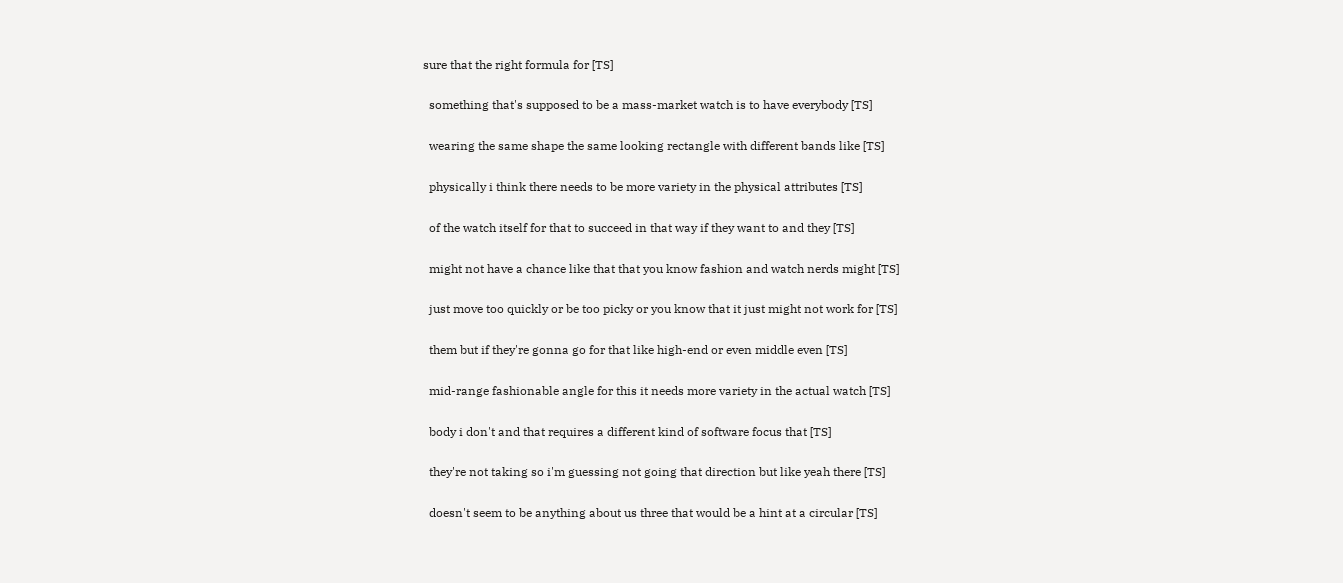sure that the right formula for [TS]

  something that's supposed to be a mass-market watch is to have everybody [TS]

  wearing the same shape the same looking rectangle with different bands like [TS]

  physically i think there needs to be more variety in the physical attributes [TS]

  of the watch itself for that to succeed in that way if they want to and they [TS]

  might not have a chance like that that you know fashion and watch nerds might [TS]

  just move too quickly or be too picky or you know that it just might not work for [TS]

  them but if they're gonna go for that like high-end or even middle even [TS]

  mid-range fashionable angle for this it needs more variety in the actual watch [TS]

  body i don't and that requires a different kind of software focus that [TS]

  they're not taking so i'm guessing not going that direction but like yeah there [TS]

  doesn't seem to be anything about us three that would be a hint at a circular [TS]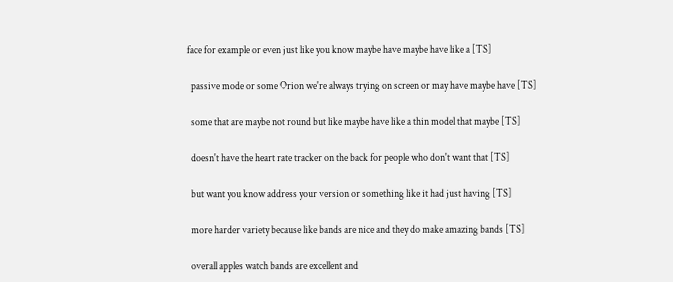face for example or even just like you know maybe have maybe have like a [TS]

  passive mode or some Orion we're always trying on screen or may have maybe have [TS]

  some that are maybe not round but like maybe have like a thin model that maybe [TS]

  doesn't have the heart rate tracker on the back for people who don't want that [TS]

  but want you know address your version or something like it had just having [TS]

  more harder variety because like bands are nice and they do make amazing bands [TS]

  overall apples watch bands are excellent and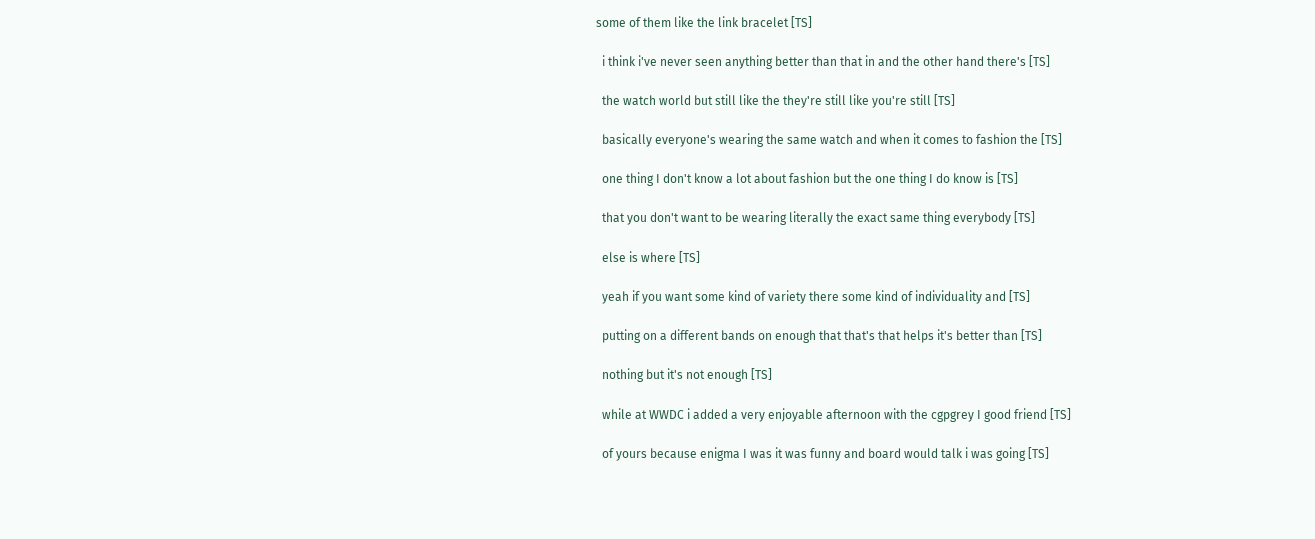some of them like the link bracelet [TS]

  i think i've never seen anything better than that in and the other hand there's [TS]

  the watch world but still like the they're still like you're still [TS]

  basically everyone's wearing the same watch and when it comes to fashion the [TS]

  one thing I don't know a lot about fashion but the one thing I do know is [TS]

  that you don't want to be wearing literally the exact same thing everybody [TS]

  else is where [TS]

  yeah if you want some kind of variety there some kind of individuality and [TS]

  putting on a different bands on enough that that's that helps it's better than [TS]

  nothing but it's not enough [TS]

  while at WWDC i added a very enjoyable afternoon with the cgpgrey I good friend [TS]

  of yours because enigma I was it was funny and board would talk i was going [TS]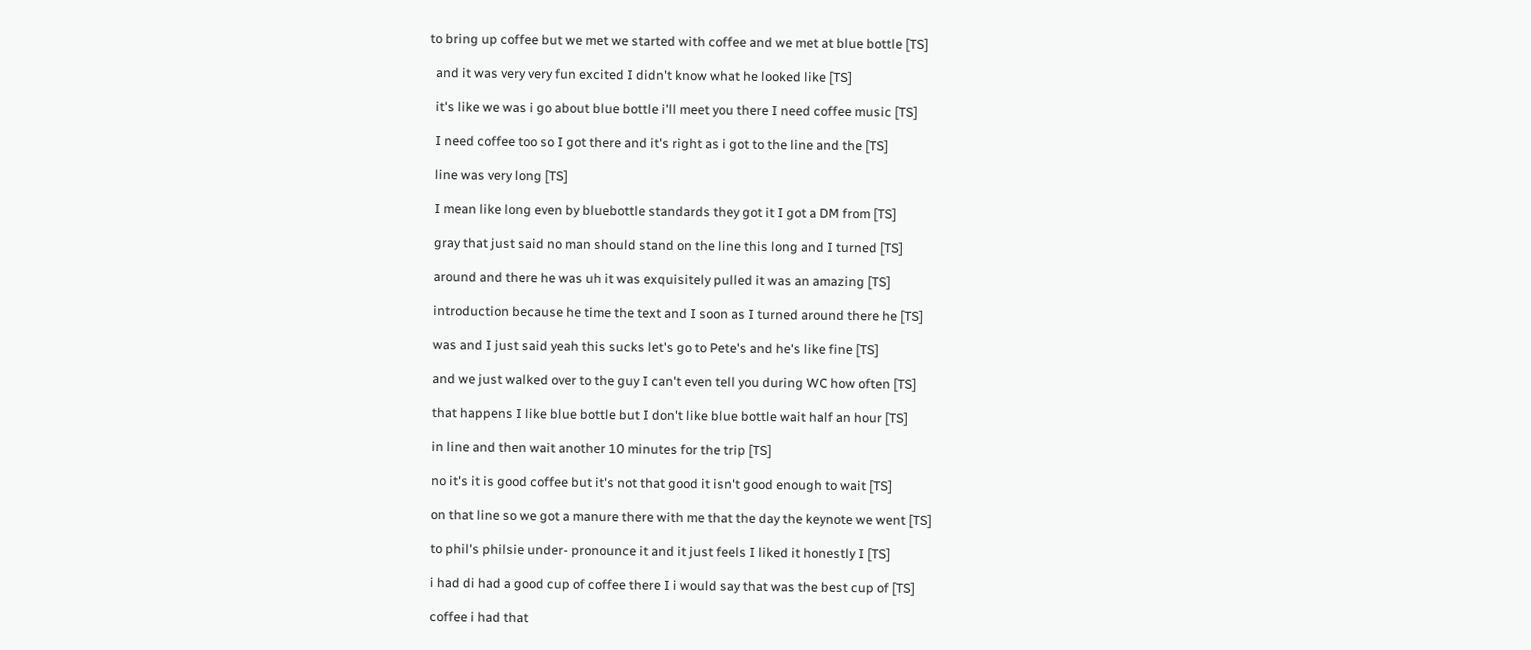to bring up coffee but we met we started with coffee and we met at blue bottle [TS]

  and it was very very fun excited I didn't know what he looked like [TS]

  it's like we was i go about blue bottle i'll meet you there I need coffee music [TS]

  I need coffee too so I got there and it's right as i got to the line and the [TS]

  line was very long [TS]

  I mean like long even by bluebottle standards they got it I got a DM from [TS]

  gray that just said no man should stand on the line this long and I turned [TS]

  around and there he was uh it was exquisitely pulled it was an amazing [TS]

  introduction because he time the text and I soon as I turned around there he [TS]

  was and I just said yeah this sucks let's go to Pete's and he's like fine [TS]

  and we just walked over to the guy I can't even tell you during WC how often [TS]

  that happens I like blue bottle but I don't like blue bottle wait half an hour [TS]

  in line and then wait another 10 minutes for the trip [TS]

  no it's it is good coffee but it's not that good it isn't good enough to wait [TS]

  on that line so we got a manure there with me that the day the keynote we went [TS]

  to phil's philsie under- pronounce it and it just feels I liked it honestly I [TS]

  i had di had a good cup of coffee there I i would say that was the best cup of [TS]

  coffee i had that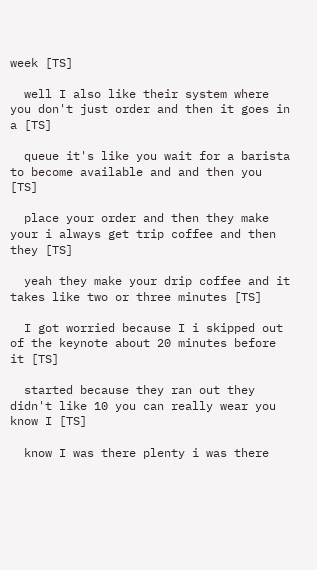week [TS]

  well I also like their system where you don't just order and then it goes in a [TS]

  queue it's like you wait for a barista to become available and and then you [TS]

  place your order and then they make your i always get trip coffee and then they [TS]

  yeah they make your drip coffee and it takes like two or three minutes [TS]

  I got worried because I i skipped out of the keynote about 20 minutes before it [TS]

  started because they ran out they didn't like 10 you can really wear you know I [TS]

  know I was there plenty i was there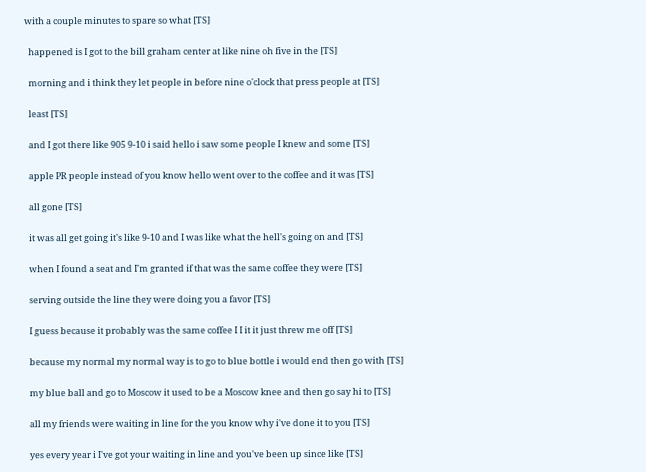with a couple minutes to spare so what [TS]

  happened is I got to the bill graham center at like nine oh five in the [TS]

  morning and i think they let people in before nine o'clock that press people at [TS]

  least [TS]

  and I got there like 905 9-10 i said hello i saw some people I knew and some [TS]

  apple PR people instead of you know hello went over to the coffee and it was [TS]

  all gone [TS]

  it was all get going it's like 9-10 and I was like what the hell's going on and [TS]

  when I found a seat and I'm granted if that was the same coffee they were [TS]

  serving outside the line they were doing you a favor [TS]

  I guess because it probably was the same coffee I I it it just threw me off [TS]

  because my normal my normal way is to go to blue bottle i would end then go with [TS]

  my blue ball and go to Moscow it used to be a Moscow knee and then go say hi to [TS]

  all my friends were waiting in line for the you know why i've done it to you [TS]

  yes every year i I've got your waiting in line and you've been up since like [TS]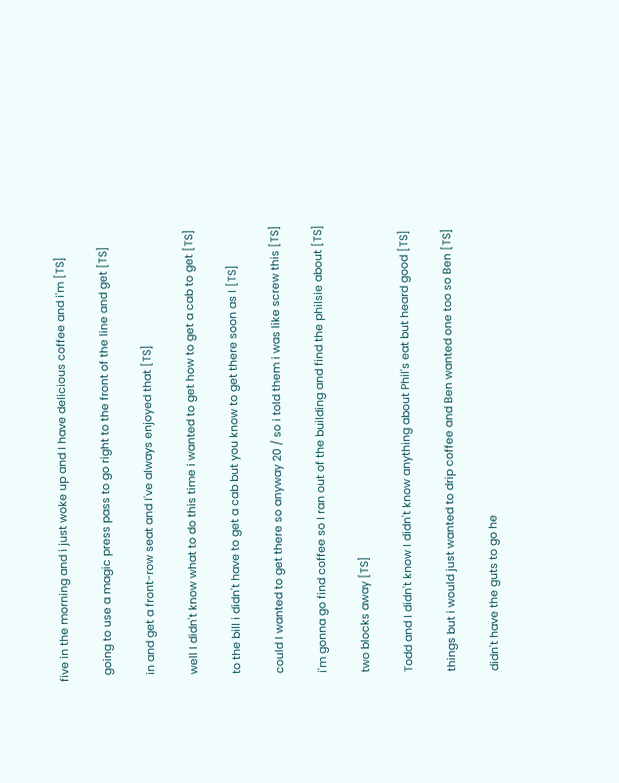five in the morning and i just woke up and I have delicious coffee and i'm [TS]

  going to use a magic press pass to go right to the front of the line and get [TS]

  in and get a front-row seat and I've always enjoyed that [TS]

  well I didn't know what to do this time i wanted to get how to get a cab to get [TS]

  to the bill i didn't have to get a cab but you know to get there soon as I [TS]

  could I wanted to get there so anyway 20 / so i told them i was like screw this [TS]

  i'm gonna go find coffee so I ran out of the building and find the philsie about [TS]

  two blocks away [TS]

  Todd and I didn't know I didn't know anything about Phil's eat but heard good [TS]

  things but i would just wanted to drip coffee and Ben wanted one too so Ben [TS]

  didn't have the guts to go he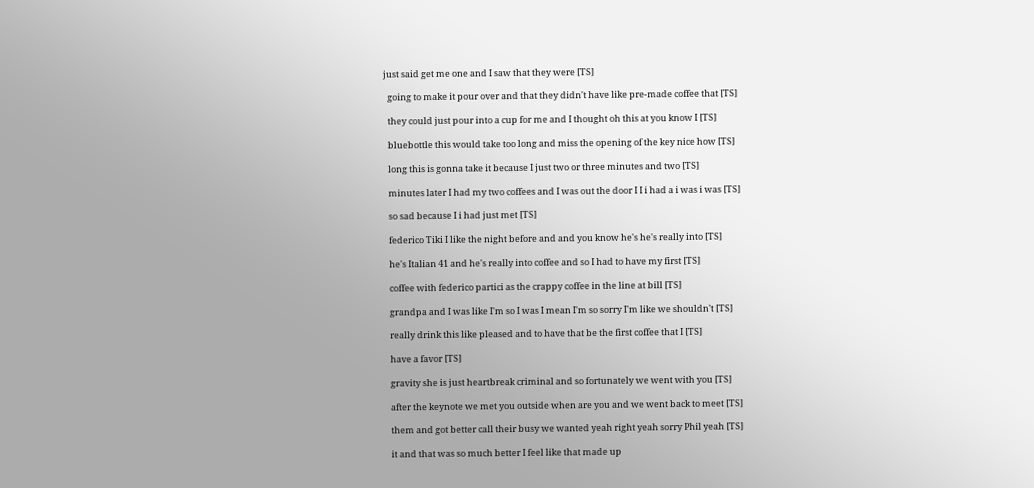just said get me one and I saw that they were [TS]

  going to make it pour over and that they didn't have like pre-made coffee that [TS]

  they could just pour into a cup for me and I thought oh this at you know I [TS]

  bluebottle this would take too long and miss the opening of the key nice how [TS]

  long this is gonna take it because I just two or three minutes and two [TS]

  minutes later I had my two coffees and I was out the door I I i had a i was i was [TS]

  so sad because I i had just met [TS]

  federico Tiki I like the night before and and you know he's he's really into [TS]

  he's Italian 41 and he's really into coffee and so I had to have my first [TS]

  coffee with federico partici as the crappy coffee in the line at bill [TS]

  grandpa and I was like I'm so I was I mean I'm so sorry I'm like we shouldn't [TS]

  really drink this like pleased and to have that be the first coffee that I [TS]

  have a favor [TS]

  gravity she is just heartbreak criminal and so fortunately we went with you [TS]

  after the keynote we met you outside when are you and we went back to meet [TS]

  them and got better call their busy we wanted yeah right yeah sorry Phil yeah [TS]

  it and that was so much better I feel like that made up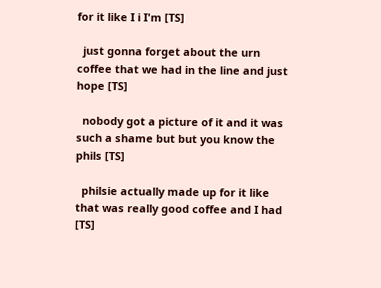for it like I i I'm [TS]

  just gonna forget about the urn coffee that we had in the line and just hope [TS]

  nobody got a picture of it and it was such a shame but but you know the phils [TS]

  philsie actually made up for it like that was really good coffee and I had [TS]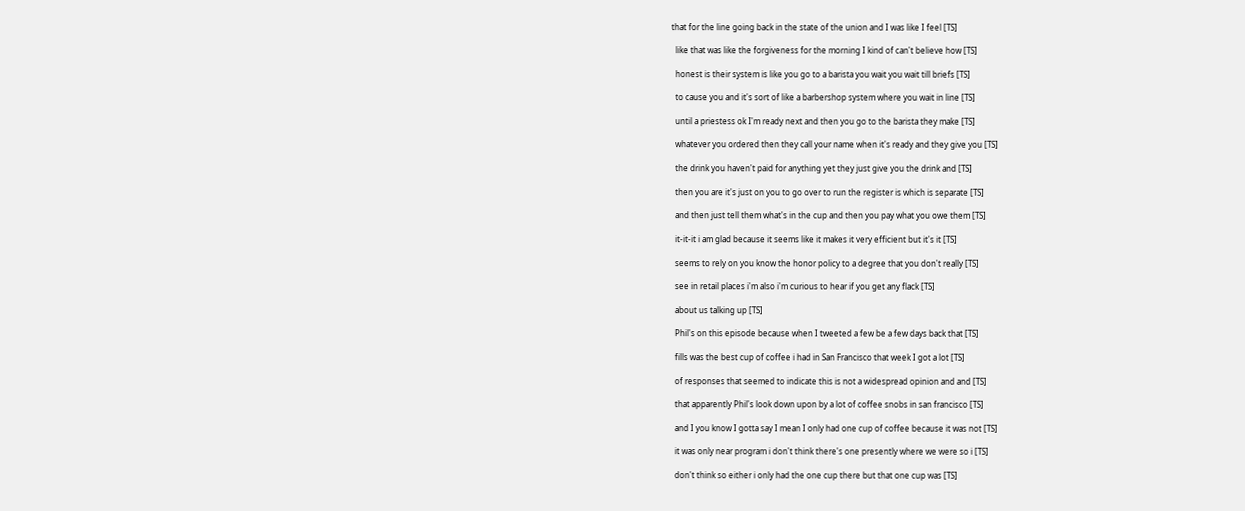that for the line going back in the state of the union and I was like I feel [TS]

  like that was like the forgiveness for the morning I kind of can't believe how [TS]

  honest is their system is like you go to a barista you wait you wait till briefs [TS]

  to cause you and it's sort of like a barbershop system where you wait in line [TS]

  until a priestess ok I'm ready next and then you go to the barista they make [TS]

  whatever you ordered then they call your name when it's ready and they give you [TS]

  the drink you haven't paid for anything yet they just give you the drink and [TS]

  then you are it's just on you to go over to run the register is which is separate [TS]

  and then just tell them what's in the cup and then you pay what you owe them [TS]

  it-it-it i am glad because it seems like it makes it very efficient but it's it [TS]

  seems to rely on you know the honor policy to a degree that you don't really [TS]

  see in retail places i'm also i'm curious to hear if you get any flack [TS]

  about us talking up [TS]

  Phil's on this episode because when I tweeted a few be a few days back that [TS]

  fills was the best cup of coffee i had in San Francisco that week I got a lot [TS]

  of responses that seemed to indicate this is not a widespread opinion and and [TS]

  that apparently Phil's look down upon by a lot of coffee snobs in san francisco [TS]

  and I you know I gotta say I mean I only had one cup of coffee because it was not [TS]

  it was only near program i don't think there's one presently where we were so i [TS]

  don't think so either i only had the one cup there but that one cup was [TS]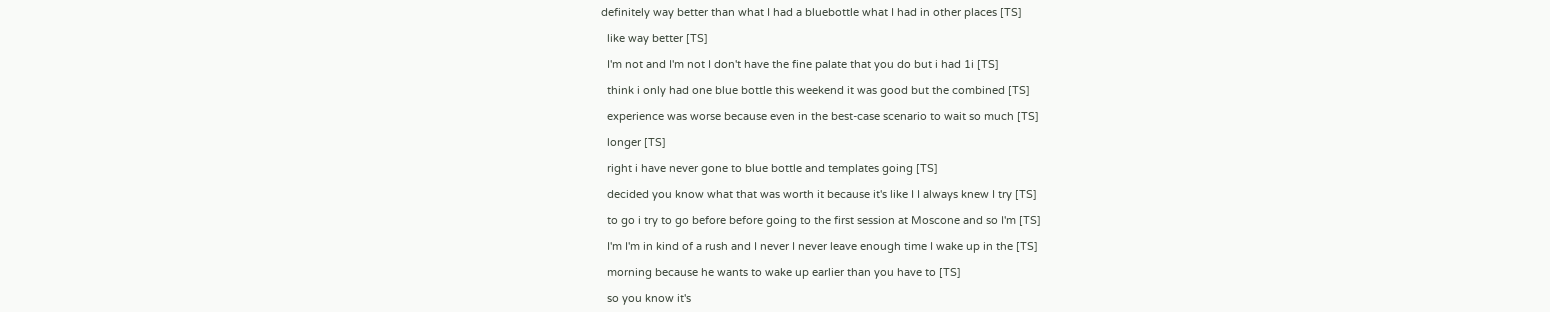definitely way better than what I had a bluebottle what I had in other places [TS]

  like way better [TS]

  I'm not and I'm not I don't have the fine palate that you do but i had 1i [TS]

  think i only had one blue bottle this weekend it was good but the combined [TS]

  experience was worse because even in the best-case scenario to wait so much [TS]

  longer [TS]

  right i have never gone to blue bottle and templates going [TS]

  decided you know what that was worth it because it's like I I always knew I try [TS]

  to go i try to go before before going to the first session at Moscone and so I'm [TS]

  I'm I'm in kind of a rush and I never I never leave enough time I wake up in the [TS]

  morning because he wants to wake up earlier than you have to [TS]

  so you know it's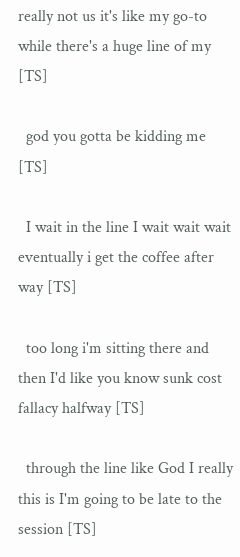really not us it's like my go-to while there's a huge line of my [TS]

  god you gotta be kidding me [TS]

  I wait in the line I wait wait wait eventually i get the coffee after way [TS]

  too long i'm sitting there and then I'd like you know sunk cost fallacy halfway [TS]

  through the line like God I really this is I'm going to be late to the session [TS]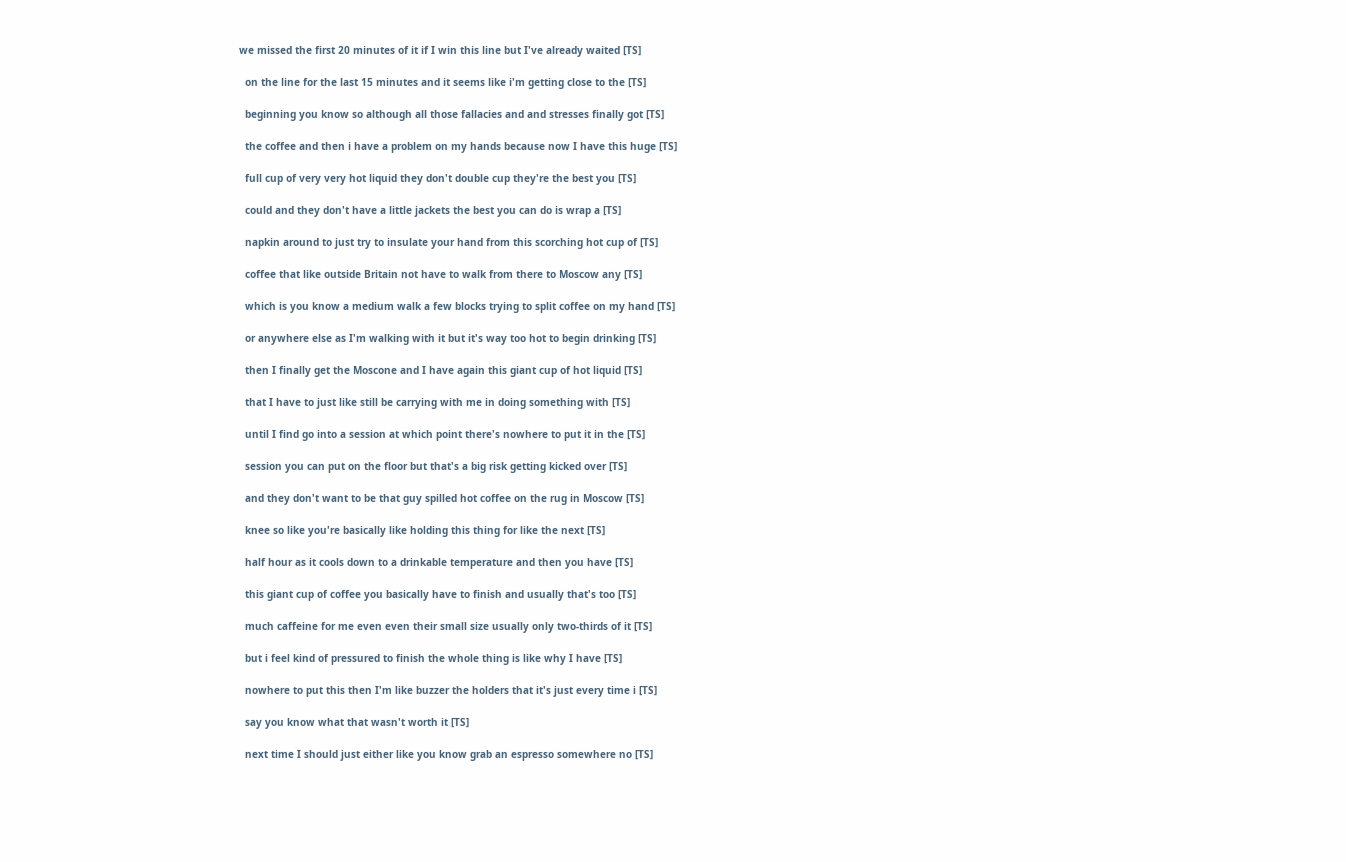we missed the first 20 minutes of it if I win this line but I've already waited [TS]

  on the line for the last 15 minutes and it seems like i'm getting close to the [TS]

  beginning you know so although all those fallacies and and stresses finally got [TS]

  the coffee and then i have a problem on my hands because now I have this huge [TS]

  full cup of very very hot liquid they don't double cup they're the best you [TS]

  could and they don't have a little jackets the best you can do is wrap a [TS]

  napkin around to just try to insulate your hand from this scorching hot cup of [TS]

  coffee that like outside Britain not have to walk from there to Moscow any [TS]

  which is you know a medium walk a few blocks trying to split coffee on my hand [TS]

  or anywhere else as I'm walking with it but it's way too hot to begin drinking [TS]

  then I finally get the Moscone and I have again this giant cup of hot liquid [TS]

  that I have to just like still be carrying with me in doing something with [TS]

  until I find go into a session at which point there's nowhere to put it in the [TS]

  session you can put on the floor but that's a big risk getting kicked over [TS]

  and they don't want to be that guy spilled hot coffee on the rug in Moscow [TS]

  knee so like you're basically like holding this thing for like the next [TS]

  half hour as it cools down to a drinkable temperature and then you have [TS]

  this giant cup of coffee you basically have to finish and usually that's too [TS]

  much caffeine for me even even their small size usually only two-thirds of it [TS]

  but i feel kind of pressured to finish the whole thing is like why I have [TS]

  nowhere to put this then I'm like buzzer the holders that it's just every time i [TS]

  say you know what that wasn't worth it [TS]

  next time I should just either like you know grab an espresso somewhere no [TS]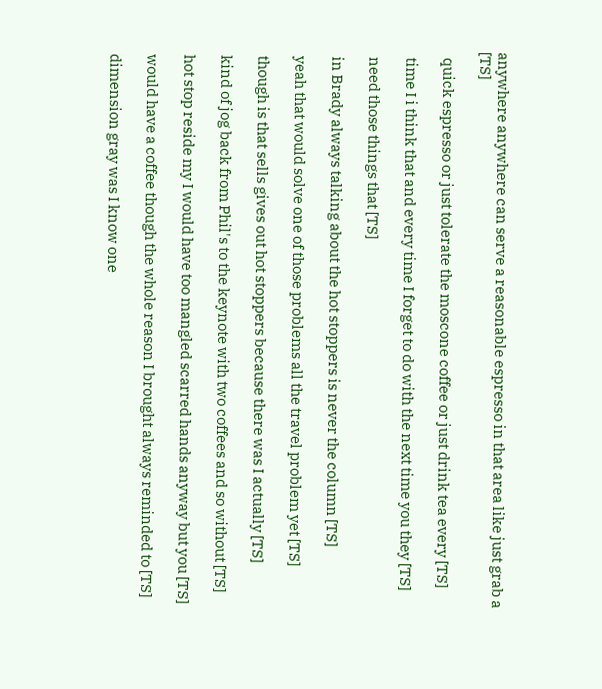anywhere anywhere can serve a reasonable espresso in that area like just grab a [TS]

  quick espresso or just tolerate the moscone coffee or just drink tea every [TS]

  time I i think that and every time I forget to do with the next time you they [TS]

  need those things that [TS]

  in Brady always talking about the hot stoppers is never the column [TS]

  yeah that would solve one of those problems all the travel problem yet [TS]

  though is that sells gives out hot stoppers because there was I actually [TS]

  kind of jog back from Phil's to the keynote with two coffees and so without [TS]

  hot stop reside my I would have too mangled scarred hands anyway but you [TS]

  would have a coffee though the whole reason I brought always reminded to [TS]

  dimension gray was I know one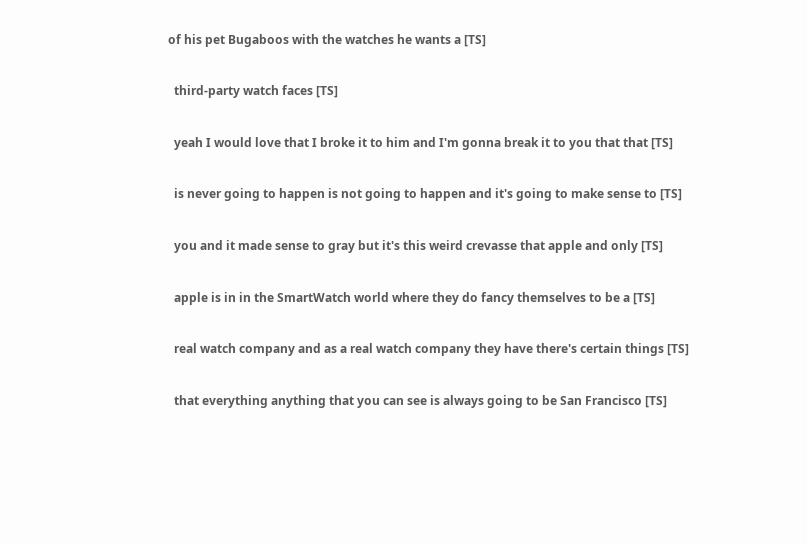of his pet Bugaboos with the watches he wants a [TS]

  third-party watch faces [TS]

  yeah I would love that I broke it to him and I'm gonna break it to you that that [TS]

  is never going to happen is not going to happen and it's going to make sense to [TS]

  you and it made sense to gray but it's this weird crevasse that apple and only [TS]

  apple is in in the SmartWatch world where they do fancy themselves to be a [TS]

  real watch company and as a real watch company they have there's certain things [TS]

  that everything anything that you can see is always going to be San Francisco [TS]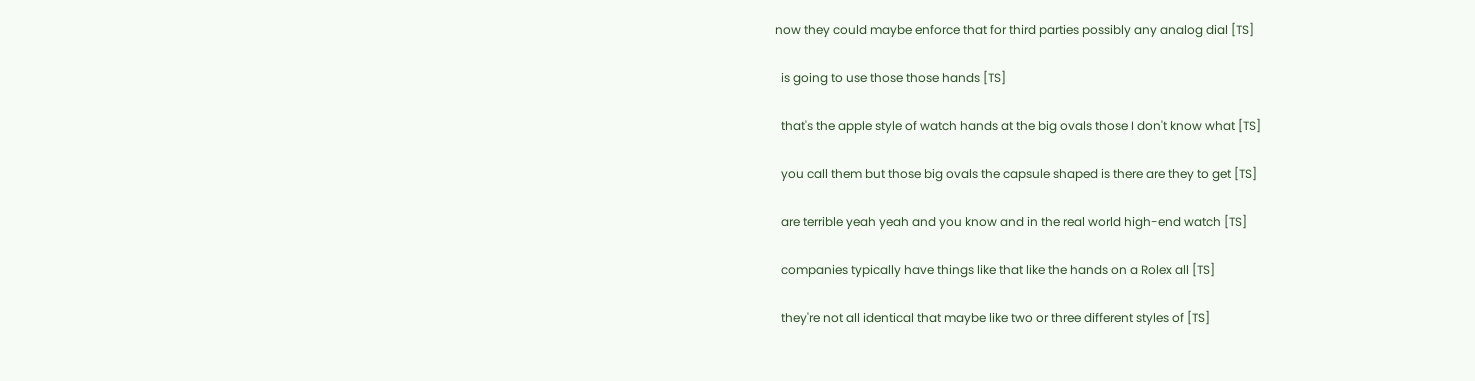now they could maybe enforce that for third parties possibly any analog dial [TS]

  is going to use those those hands [TS]

  that's the apple style of watch hands at the big ovals those I don't know what [TS]

  you call them but those big ovals the capsule shaped is there are they to get [TS]

  are terrible yeah yeah and you know and in the real world high-end watch [TS]

  companies typically have things like that like the hands on a Rolex all [TS]

  they're not all identical that maybe like two or three different styles of [TS]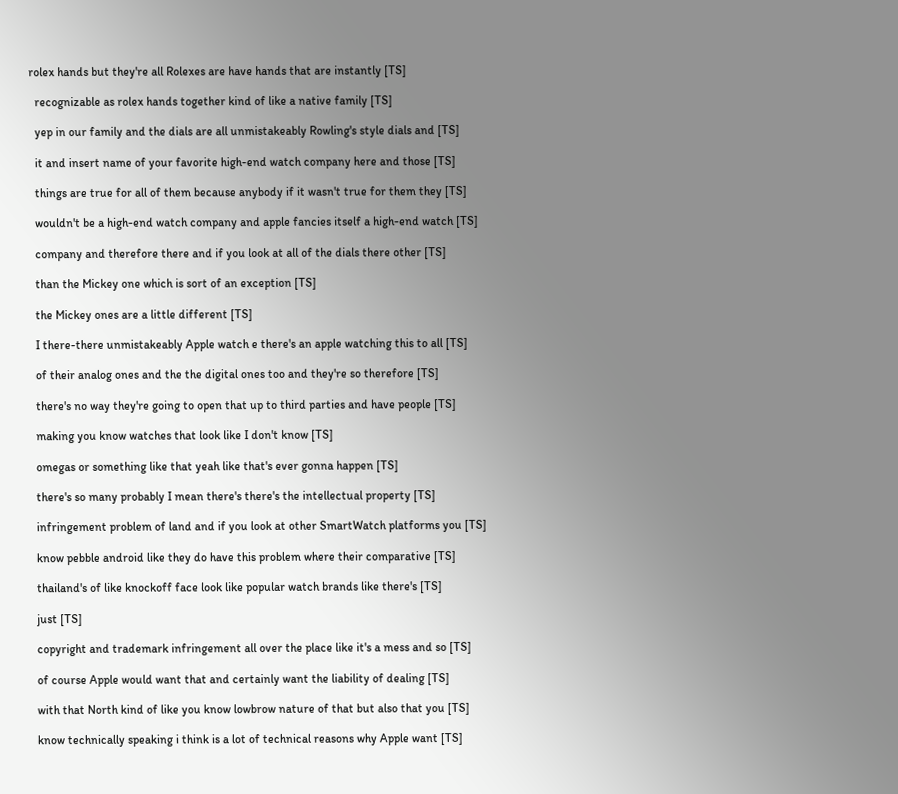rolex hands but they're all Rolexes are have hands that are instantly [TS]

  recognizable as rolex hands together kind of like a native family [TS]

  yep in our family and the dials are all unmistakeably Rowling's style dials and [TS]

  it and insert name of your favorite high-end watch company here and those [TS]

  things are true for all of them because anybody if it wasn't true for them they [TS]

  wouldn't be a high-end watch company and apple fancies itself a high-end watch [TS]

  company and therefore there and if you look at all of the dials there other [TS]

  than the Mickey one which is sort of an exception [TS]

  the Mickey ones are a little different [TS]

  I there-there unmistakeably Apple watch e there's an apple watching this to all [TS]

  of their analog ones and the the digital ones too and they're so therefore [TS]

  there's no way they're going to open that up to third parties and have people [TS]

  making you know watches that look like I don't know [TS]

  omegas or something like that yeah like that's ever gonna happen [TS]

  there's so many probably I mean there's there's the intellectual property [TS]

  infringement problem of land and if you look at other SmartWatch platforms you [TS]

  know pebble android like they do have this problem where their comparative [TS]

  thailand's of like knockoff face look like popular watch brands like there's [TS]

  just [TS]

  copyright and trademark infringement all over the place like it's a mess and so [TS]

  of course Apple would want that and certainly want the liability of dealing [TS]

  with that North kind of like you know lowbrow nature of that but also that you [TS]

  know technically speaking i think is a lot of technical reasons why Apple want [TS]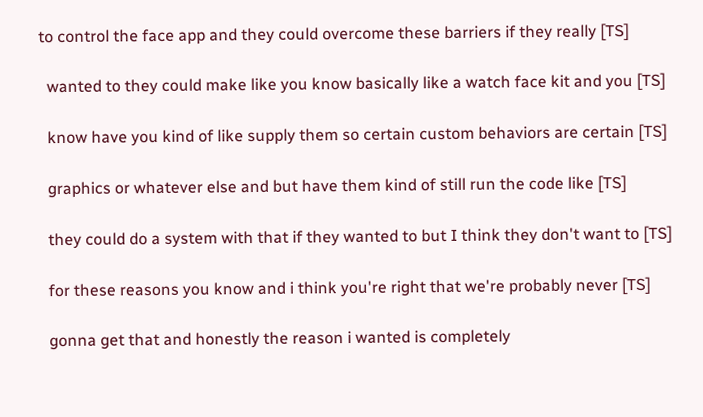to control the face app and they could overcome these barriers if they really [TS]

  wanted to they could make like you know basically like a watch face kit and you [TS]

  know have you kind of like supply them so certain custom behaviors are certain [TS]

  graphics or whatever else and but have them kind of still run the code like [TS]

  they could do a system with that if they wanted to but I think they don't want to [TS]

  for these reasons you know and i think you're right that we're probably never [TS]

  gonna get that and honestly the reason i wanted is completely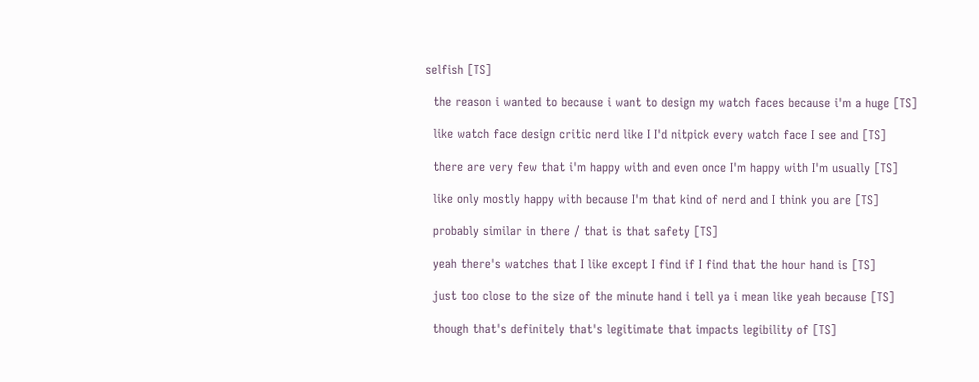selfish [TS]

  the reason i wanted to because i want to design my watch faces because i'm a huge [TS]

  like watch face design critic nerd like I I'd nitpick every watch face I see and [TS]

  there are very few that i'm happy with and even once I'm happy with I'm usually [TS]

  like only mostly happy with because I'm that kind of nerd and I think you are [TS]

  probably similar in there / that is that safety [TS]

  yeah there's watches that I like except I find if I find that the hour hand is [TS]

  just too close to the size of the minute hand i tell ya i mean like yeah because [TS]

  though that's definitely that's legitimate that impacts legibility of [TS]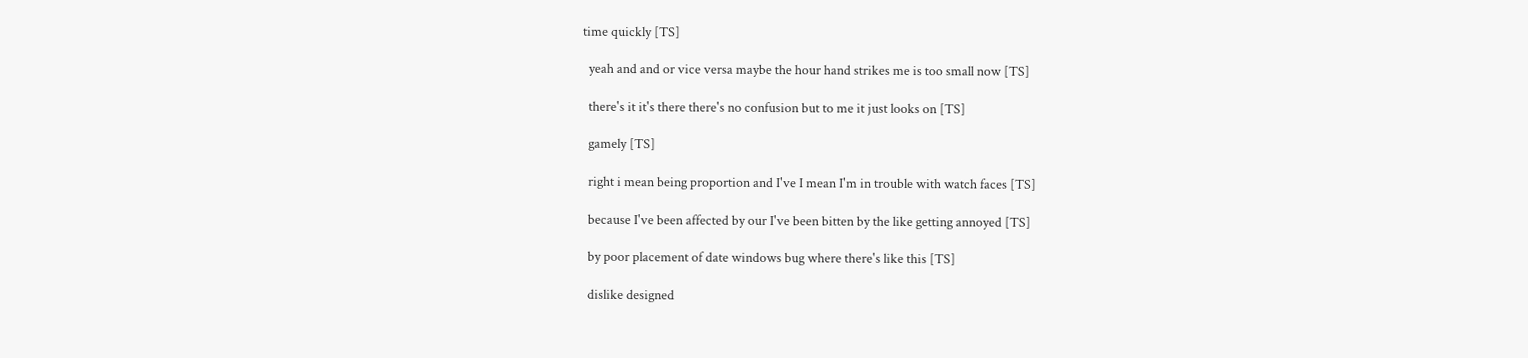time quickly [TS]

  yeah and and or vice versa maybe the hour hand strikes me is too small now [TS]

  there's it it's there there's no confusion but to me it just looks on [TS]

  gamely [TS]

  right i mean being proportion and I've I mean I'm in trouble with watch faces [TS]

  because I've been affected by our I've been bitten by the like getting annoyed [TS]

  by poor placement of date windows bug where there's like this [TS]

  dislike designed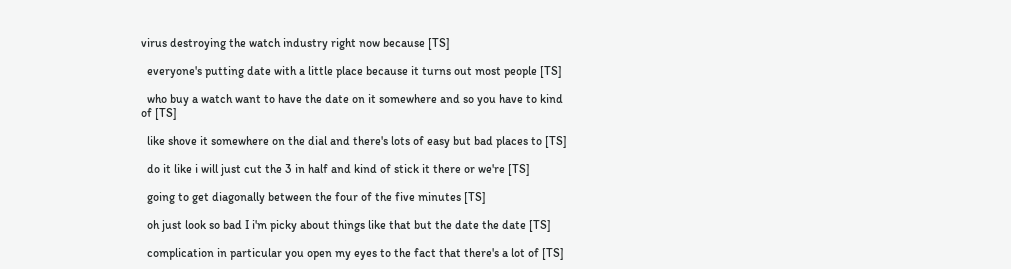virus destroying the watch industry right now because [TS]

  everyone's putting date with a little place because it turns out most people [TS]

  who buy a watch want to have the date on it somewhere and so you have to kind of [TS]

  like shove it somewhere on the dial and there's lots of easy but bad places to [TS]

  do it like i will just cut the 3 in half and kind of stick it there or we're [TS]

  going to get diagonally between the four of the five minutes [TS]

  oh just look so bad I i'm picky about things like that but the date the date [TS]

  complication in particular you open my eyes to the fact that there's a lot of [TS]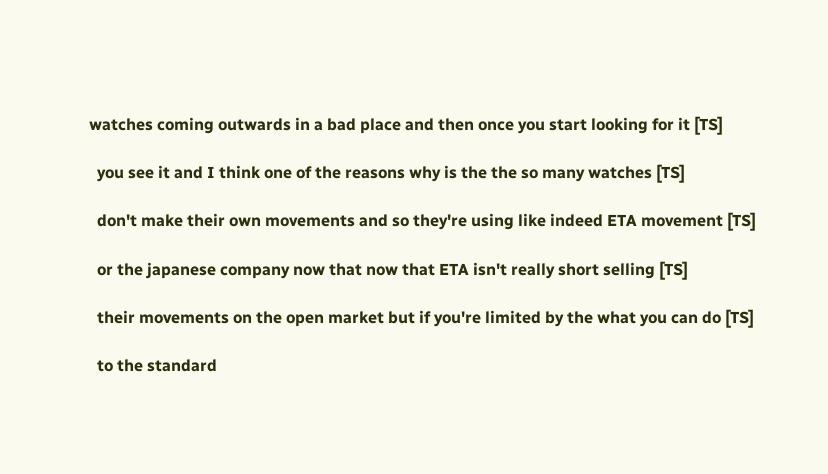watches coming outwards in a bad place and then once you start looking for it [TS]

  you see it and I think one of the reasons why is the the so many watches [TS]

  don't make their own movements and so they're using like indeed ETA movement [TS]

  or the japanese company now that now that ETA isn't really short selling [TS]

  their movements on the open market but if you're limited by the what you can do [TS]

  to the standard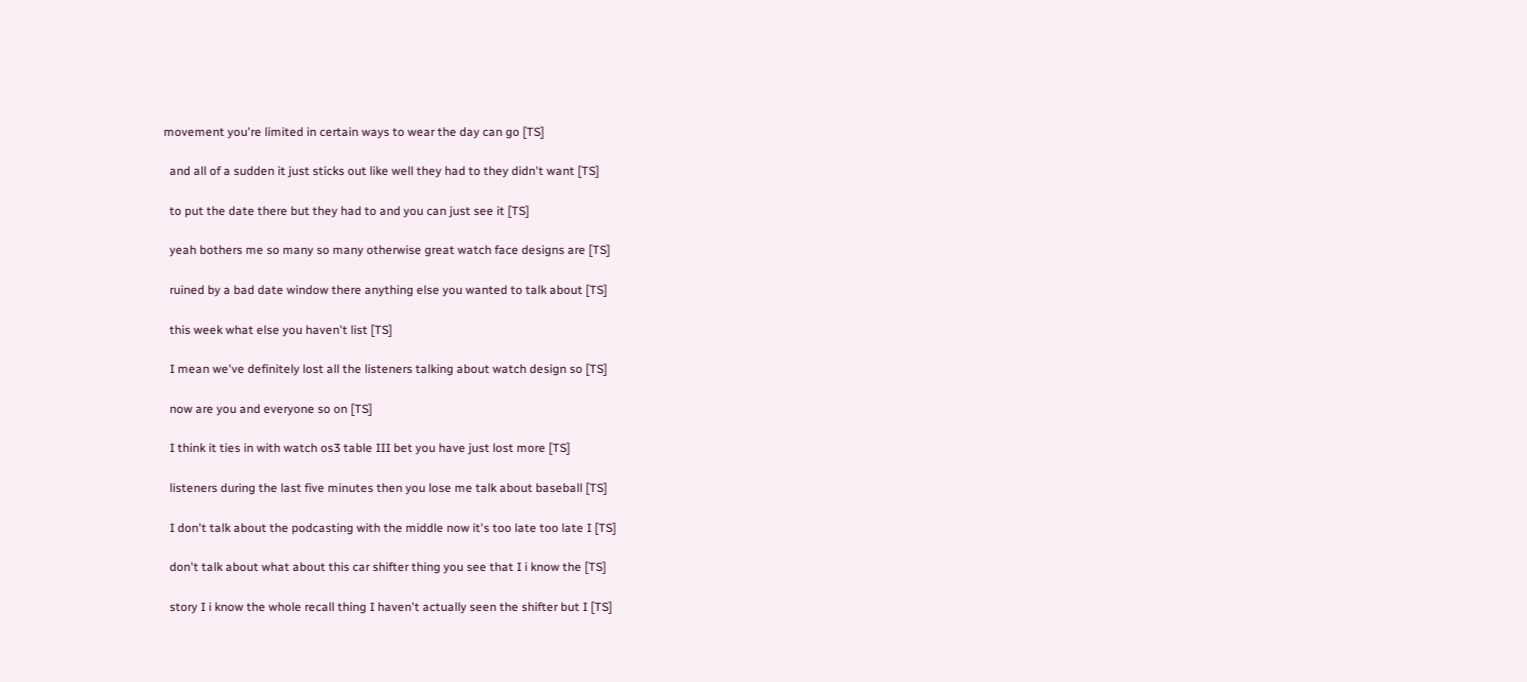movement you're limited in certain ways to wear the day can go [TS]

  and all of a sudden it just sticks out like well they had to they didn't want [TS]

  to put the date there but they had to and you can just see it [TS]

  yeah bothers me so many so many otherwise great watch face designs are [TS]

  ruined by a bad date window there anything else you wanted to talk about [TS]

  this week what else you haven't list [TS]

  I mean we've definitely lost all the listeners talking about watch design so [TS]

  now are you and everyone so on [TS]

  I think it ties in with watch os3 table III bet you have just lost more [TS]

  listeners during the last five minutes then you lose me talk about baseball [TS]

  I don't talk about the podcasting with the middle now it's too late too late I [TS]

  don't talk about what about this car shifter thing you see that I i know the [TS]

  story I i know the whole recall thing I haven't actually seen the shifter but I [TS]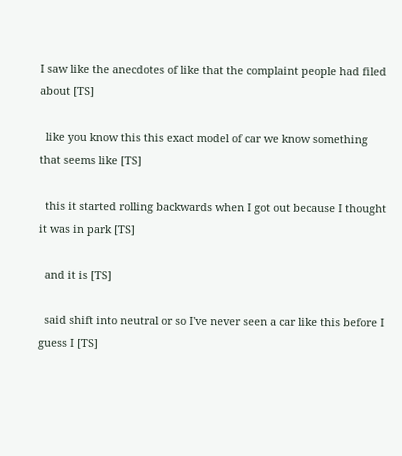I saw like the anecdotes of like that the complaint people had filed about [TS]

  like you know this this exact model of car we know something that seems like [TS]

  this it started rolling backwards when I got out because I thought it was in park [TS]

  and it is [TS]

  said shift into neutral or so I've never seen a car like this before I guess I [TS]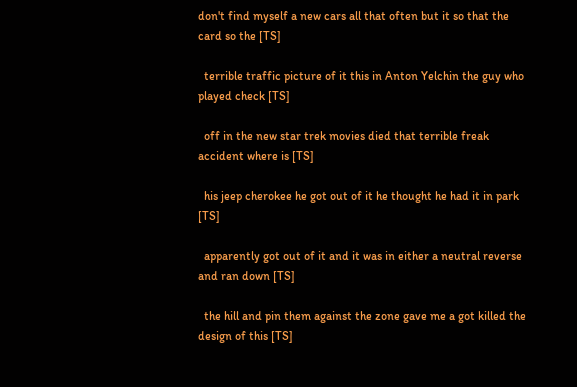don't find myself a new cars all that often but it so that the card so the [TS]

  terrible traffic picture of it this in Anton Yelchin the guy who played check [TS]

  off in the new star trek movies died that terrible freak accident where is [TS]

  his jeep cherokee he got out of it he thought he had it in park [TS]

  apparently got out of it and it was in either a neutral reverse and ran down [TS]

  the hill and pin them against the zone gave me a got killed the design of this [TS]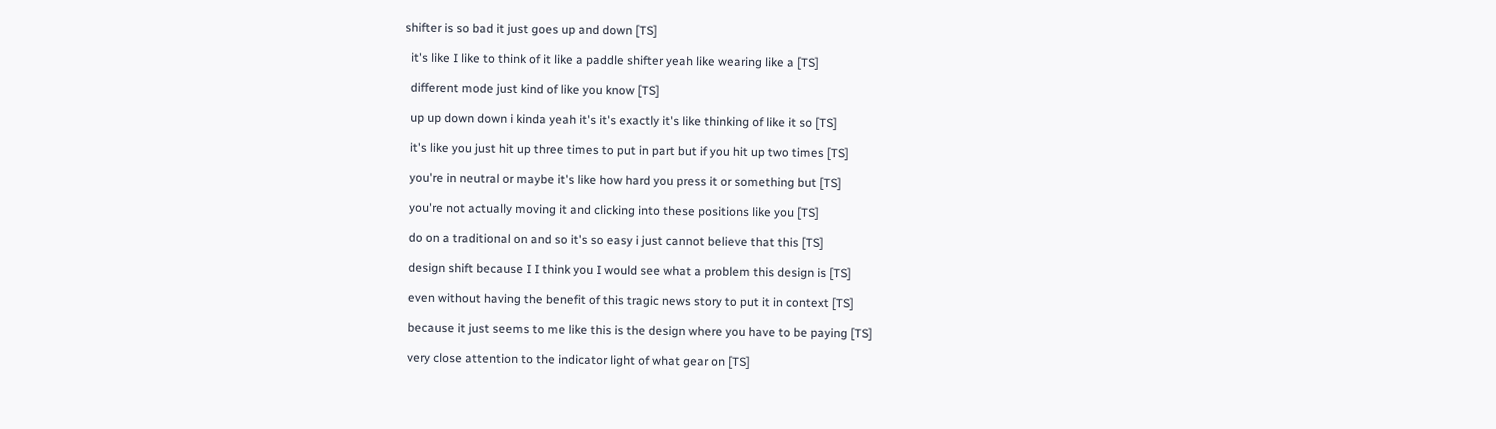shifter is so bad it just goes up and down [TS]

  it's like I like to think of it like a paddle shifter yeah like wearing like a [TS]

  different mode just kind of like you know [TS]

  up up down down i kinda yeah it's it's exactly it's like thinking of like it so [TS]

  it's like you just hit up three times to put in part but if you hit up two times [TS]

  you're in neutral or maybe it's like how hard you press it or something but [TS]

  you're not actually moving it and clicking into these positions like you [TS]

  do on a traditional on and so it's so easy i just cannot believe that this [TS]

  design shift because I I think you I would see what a problem this design is [TS]

  even without having the benefit of this tragic news story to put it in context [TS]

  because it just seems to me like this is the design where you have to be paying [TS]

  very close attention to the indicator light of what gear on [TS]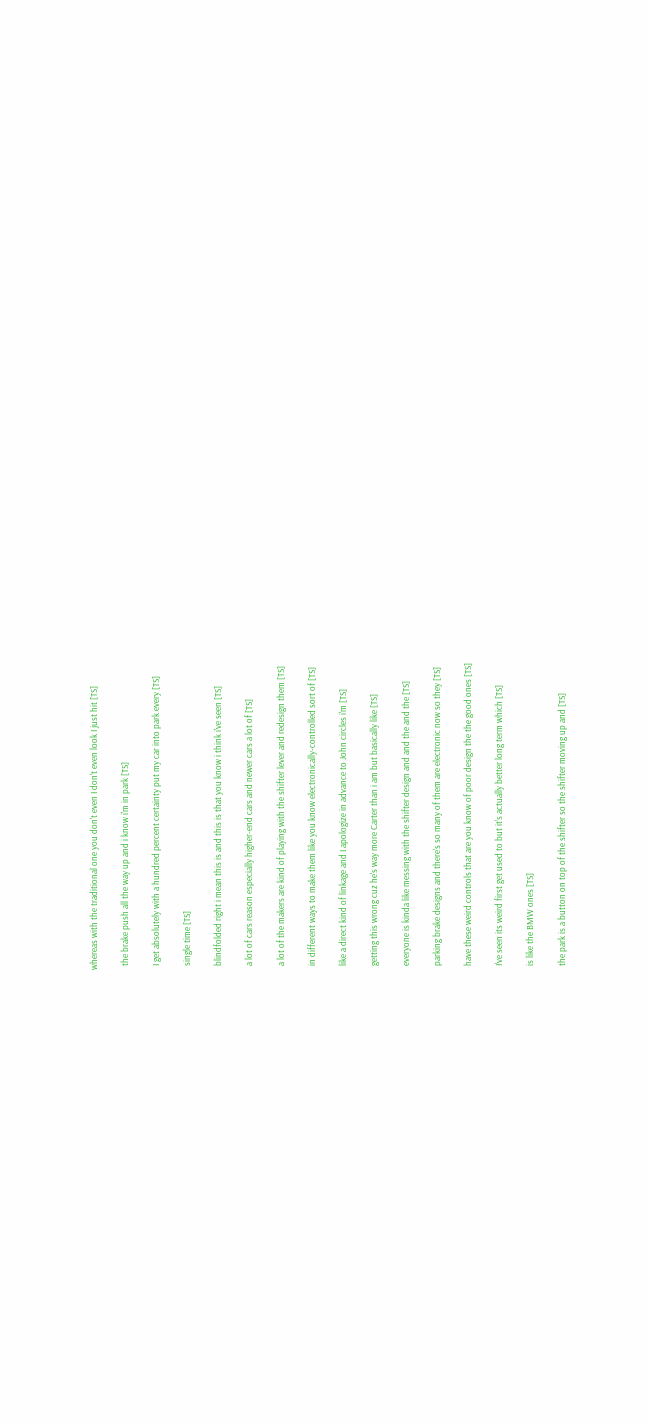whereas with the traditional one you don't even I don't even look I just hit [TS]

  the brake push all the way up and i know i'm in park [TS]

  I get absolutely with a hundred percent certainty put my car into park every [TS]

  single time [TS]

  blindfolded right i mean this is and this is that you know i think i've seen [TS]

  a lot of cars reason especially higher-end cars and newer cars a lot of [TS]

  a lot of the makers are kind of playing with the shifter lever and redesign them [TS]

  in different ways to make them like you know electronically-controlled sort of [TS]

  like a direct kind of linkage and I apologize in advance to John circles i'm [TS]

  getting this wrong cuz he's way more Carter than i am but basically like [TS]

  everyone is kinda like messing with the shifter design and and the and the [TS]

  parking brake designs and there's so many of them are electronic now so they [TS]

  have these weird controls that are you know of poor design the the good ones [TS]

  I've seen its weird first get used to but it's actually better long term which [TS]

  is like the BMW ones [TS]

  the park is a button on top of the shifter so the shifter moving up and [TS]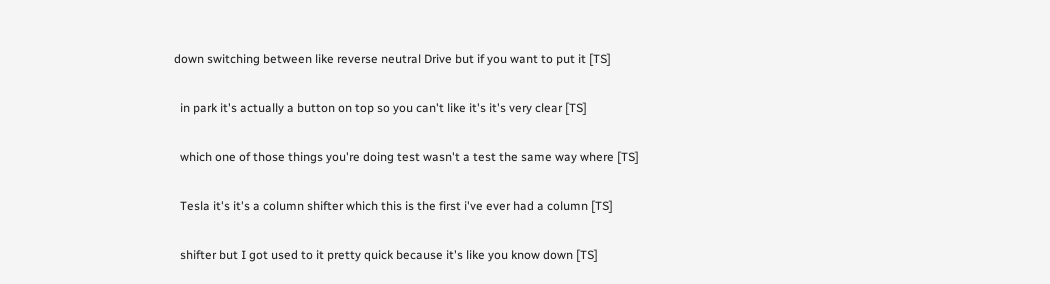down switching between like reverse neutral Drive but if you want to put it [TS]

  in park it's actually a button on top so you can't like it's it's very clear [TS]

  which one of those things you're doing test wasn't a test the same way where [TS]

  Tesla it's it's a column shifter which this is the first i've ever had a column [TS]

  shifter but I got used to it pretty quick because it's like you know down [TS]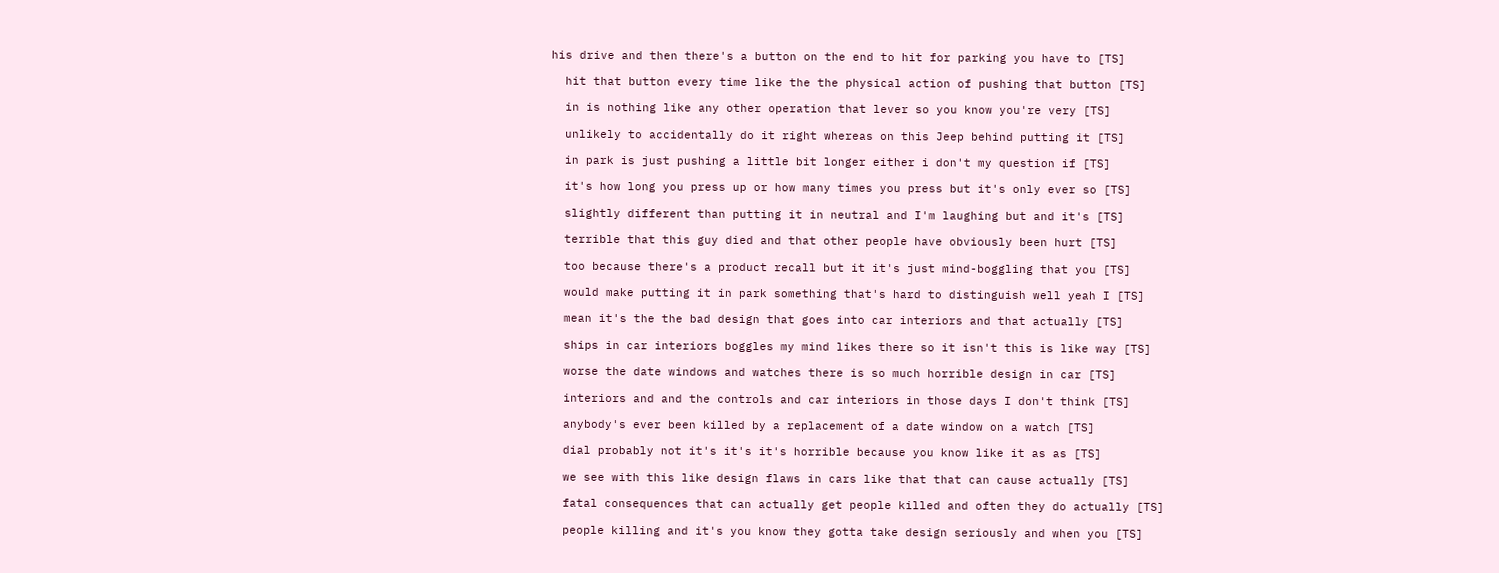his drive and then there's a button on the end to hit for parking you have to [TS]

  hit that button every time like the the physical action of pushing that button [TS]

  in is nothing like any other operation that lever so you know you're very [TS]

  unlikely to accidentally do it right whereas on this Jeep behind putting it [TS]

  in park is just pushing a little bit longer either i don't my question if [TS]

  it's how long you press up or how many times you press but it's only ever so [TS]

  slightly different than putting it in neutral and I'm laughing but and it's [TS]

  terrible that this guy died and that other people have obviously been hurt [TS]

  too because there's a product recall but it it's just mind-boggling that you [TS]

  would make putting it in park something that's hard to distinguish well yeah I [TS]

  mean it's the the bad design that goes into car interiors and that actually [TS]

  ships in car interiors boggles my mind likes there so it isn't this is like way [TS]

  worse the date windows and watches there is so much horrible design in car [TS]

  interiors and and the controls and car interiors in those days I don't think [TS]

  anybody's ever been killed by a replacement of a date window on a watch [TS]

  dial probably not it's it's it's horrible because you know like it as as [TS]

  we see with this like design flaws in cars like that that can cause actually [TS]

  fatal consequences that can actually get people killed and often they do actually [TS]

  people killing and it's you know they gotta take design seriously and when you [TS]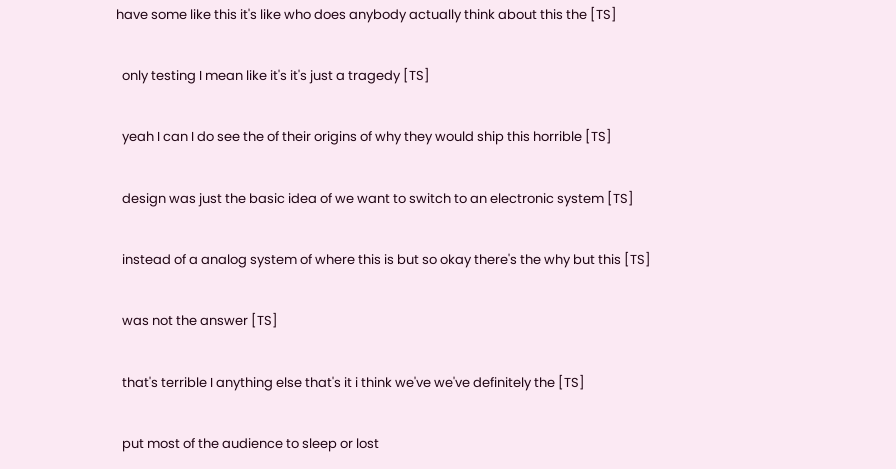have some like this it's like who does anybody actually think about this the [TS]

  only testing I mean like it's it's just a tragedy [TS]

  yeah I can I do see the of their origins of why they would ship this horrible [TS]

  design was just the basic idea of we want to switch to an electronic system [TS]

  instead of a analog system of where this is but so okay there's the why but this [TS]

  was not the answer [TS]

  that's terrible I anything else that's it i think we've we've definitely the [TS]

  put most of the audience to sleep or lost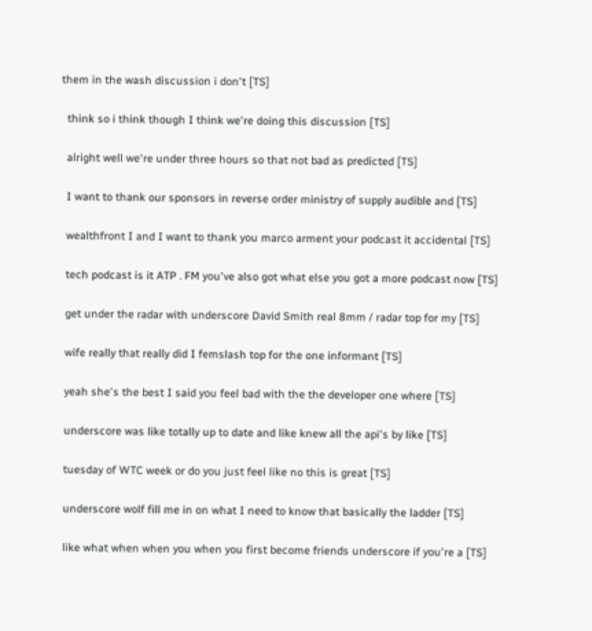them in the wash discussion i don't [TS]

  think so i think though I think we're doing this discussion [TS]

  alright well we're under three hours so that not bad as predicted [TS]

  I want to thank our sponsors in reverse order ministry of supply audible and [TS]

  wealthfront I and I want to thank you marco arment your podcast it accidental [TS]

  tech podcast is it ATP . FM you've also got what else you got a more podcast now [TS]

  get under the radar with underscore David Smith real 8mm / radar top for my [TS]

  wife really that really did I femslash top for the one informant [TS]

  yeah she's the best I said you feel bad with the the developer one where [TS]

  underscore was like totally up to date and like knew all the api's by like [TS]

  tuesday of WTC week or do you just feel like no this is great [TS]

  underscore wolf fill me in on what I need to know that basically the ladder [TS]

  like what when when you when you first become friends underscore if you're a [TS]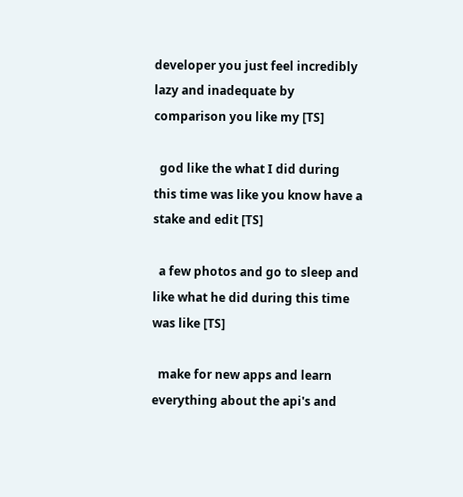developer you just feel incredibly lazy and inadequate by comparison you like my [TS]

  god like the what I did during this time was like you know have a stake and edit [TS]

  a few photos and go to sleep and like what he did during this time was like [TS]

  make for new apps and learn everything about the api's and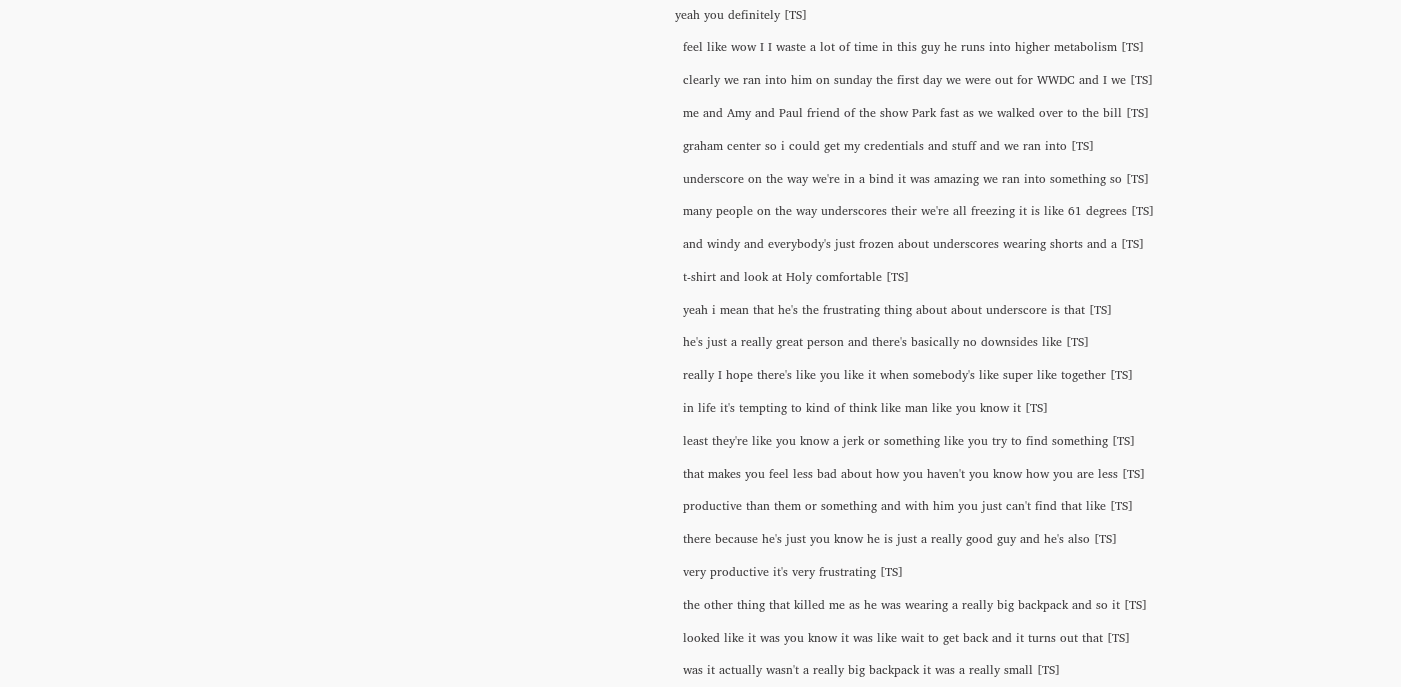yeah you definitely [TS]

  feel like wow I I waste a lot of time in this guy he runs into higher metabolism [TS]

  clearly we ran into him on sunday the first day we were out for WWDC and I we [TS]

  me and Amy and Paul friend of the show Park fast as we walked over to the bill [TS]

  graham center so i could get my credentials and stuff and we ran into [TS]

  underscore on the way we're in a bind it was amazing we ran into something so [TS]

  many people on the way underscores their we're all freezing it is like 61 degrees [TS]

  and windy and everybody's just frozen about underscores wearing shorts and a [TS]

  t-shirt and look at Holy comfortable [TS]

  yeah i mean that he's the frustrating thing about about underscore is that [TS]

  he's just a really great person and there's basically no downsides like [TS]

  really I hope there's like you like it when somebody's like super like together [TS]

  in life it's tempting to kind of think like man like you know it [TS]

  least they're like you know a jerk or something like you try to find something [TS]

  that makes you feel less bad about how you haven't you know how you are less [TS]

  productive than them or something and with him you just can't find that like [TS]

  there because he's just you know he is just a really good guy and he's also [TS]

  very productive it's very frustrating [TS]

  the other thing that killed me as he was wearing a really big backpack and so it [TS]

  looked like it was you know it was like wait to get back and it turns out that [TS]

  was it actually wasn't a really big backpack it was a really small [TS]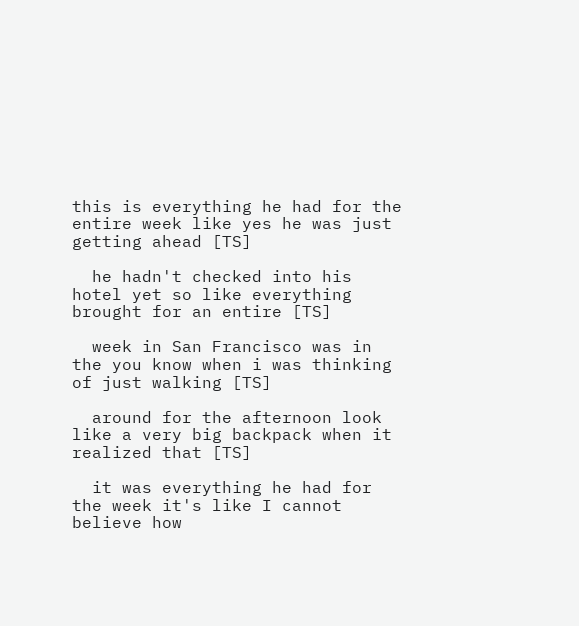this is everything he had for the entire week like yes he was just getting ahead [TS]

  he hadn't checked into his hotel yet so like everything brought for an entire [TS]

  week in San Francisco was in the you know when i was thinking of just walking [TS]

  around for the afternoon look like a very big backpack when it realized that [TS]

  it was everything he had for the week it's like I cannot believe how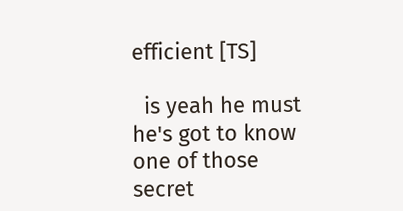efficient [TS]

  is yeah he must he's got to know one of those secret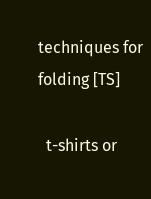techniques for folding [TS]

  t-shirts or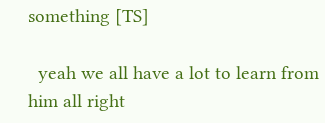something [TS]

  yeah we all have a lot to learn from him all right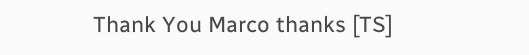Thank You Marco thanks [TS]